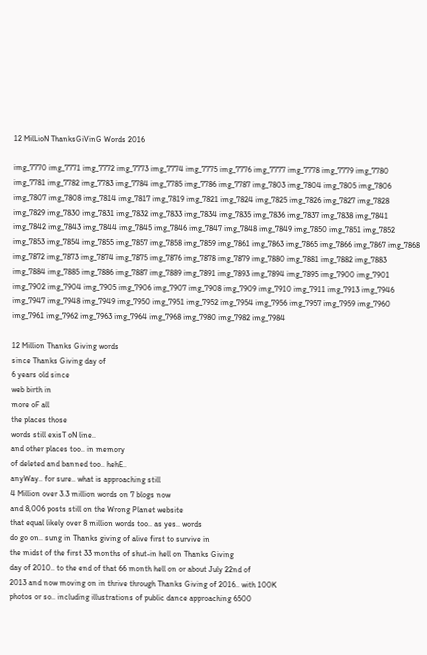12 MilLioN ThanksGiVinG Words 2016

img_7770 img_7771 img_7772 img_7773 img_7774 img_7775 img_7776 img_7777 img_7778 img_7779 img_7780 img_7781 img_7782 img_7783 img_7784 img_7785 img_7786 img_7787 img_7803 img_7804 img_7805 img_7806 img_7807 img_7808 img_7814 img_7817 img_7819 img_7821 img_7824 img_7825 img_7826 img_7827 img_7828 img_7829 img_7830 img_7831 img_7832 img_7833 img_7834 img_7835 img_7836 img_7837 img_7838 img_7841 img_7842 img_7843 img_7844 img_7845 img_7846 img_7847 img_7848 img_7849 img_7850 img_7851 img_7852 img_7853 img_7854 img_7855 img_7857 img_7858 img_7859 img_7861 img_7863 img_7865 img_7866 img_7867 img_7868 img_7872 img_7873 img_7874 img_7875 img_7876 img_7878 img_7879 img_7880 img_7881 img_7882 img_7883 img_7884 img_7885 img_7886 img_7887 img_7889 img_7891 img_7893 img_7894 img_7895 img_7900 img_7901 img_7902 img_7904 img_7905 img_7906 img_7907 img_7908 img_7909 img_7910 img_7911 img_7913 img_7946 img_7947 img_7948 img_7949 img_7950 img_7951 img_7952 img_7954 img_7956 img_7957 img_7959 img_7960 img_7961 img_7962 img_7963 img_7964 img_7968 img_7980 img_7982 img_7984

12 Million Thanks Giving words
since Thanks Giving day of
6 years old since
web birth in
more oF all
the places those
words still exisT oN line..
and other places too.. in memory
of deleted and banned too.. hehE..
anyWay.. for sure.. what is approaching still
4 Million over 3.3 million words on 7 blogs now
and 8,006 posts still on the Wrong Planet website
that equal likely over 8 million words too.. as yes.. words
do go on.. sung in Thanks giving of alive first to survive in
the midst of the first 33 months of shut-in hell on Thanks Giving
day of 2010.. to the end of that 66 month hell on or about July 22nd of
2013 and now moving on in thrive through Thanks Giving of 2016.. with 100K
photos or so.. including illustrations of public dance approaching 6500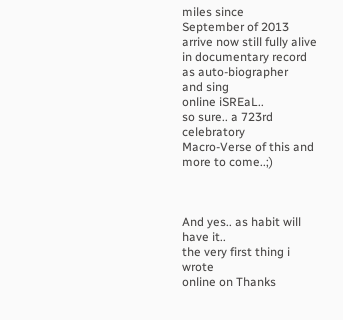miles since
September of 2013 arrive now still fully alive in documentary record as auto-biographer
and sing
online iSREaL..
so sure.. a 723rd celebratory
Macro-Verse of this and more to come..;)



And yes.. as habit will have it..
the very first thing i wrote
online on Thanks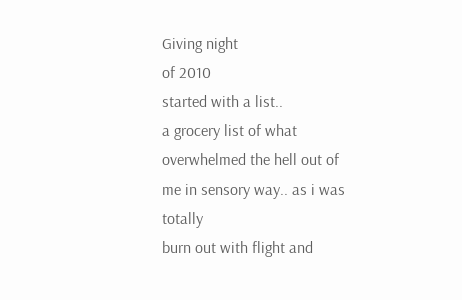Giving night
of 2010
started with a list..
a grocery list of what
overwhelmed the hell out of
me in sensory way.. as i was totally
burn out with flight and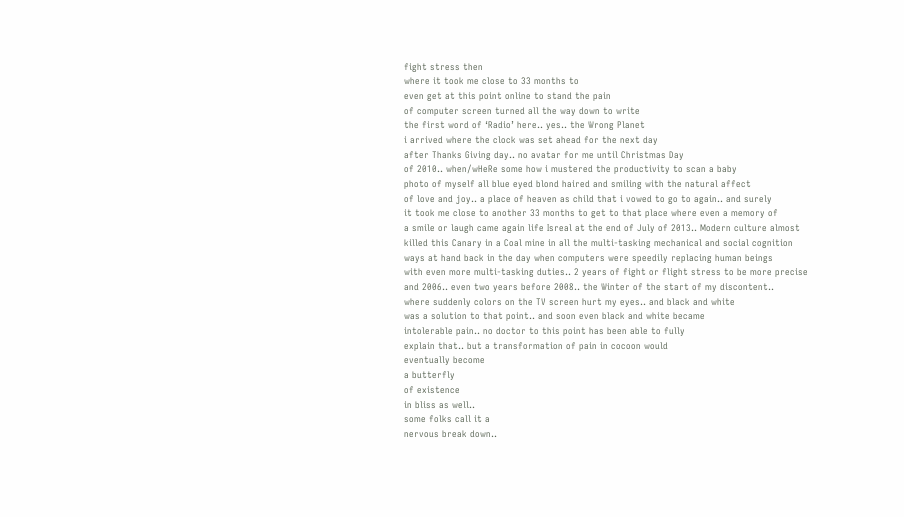fight stress then
where it took me close to 33 months to
even get at this point online to stand the pain
of computer screen turned all the way down to write
the first word of ‘Radio’ here.. yes.. the Wrong Planet
i arrived where the clock was set ahead for the next day
after Thanks Giving day.. no avatar for me until Christmas Day
of 2010.. when/wHeRe some how i mustered the productivity to scan a baby
photo of myself all blue eyed blond haired and smiling with the natural affect
of love and joy.. a place of heaven as child that i vowed to go to again.. and surely
it took me close to another 33 months to get to that place where even a memory of
a smile or laugh came again life Isreal at the end of July of 2013.. Modern culture almost
killed this Canary in a Coal mine in all the multi-tasking mechanical and social cognition
ways at hand back in the day when computers were speedily replacing human beings
with even more multi-tasking duties.. 2 years of fight or flight stress to be more precise
and 2006.. even two years before 2008.. the Winter of the start of my discontent..
where suddenly colors on the TV screen hurt my eyes.. and black and white
was a solution to that point.. and soon even black and white became
intolerable pain.. no doctor to this point has been able to fully
explain that.. but a transformation of pain in cocoon would
eventually become
a butterfly
of existence
in bliss as well..
some folks call it a
nervous break down..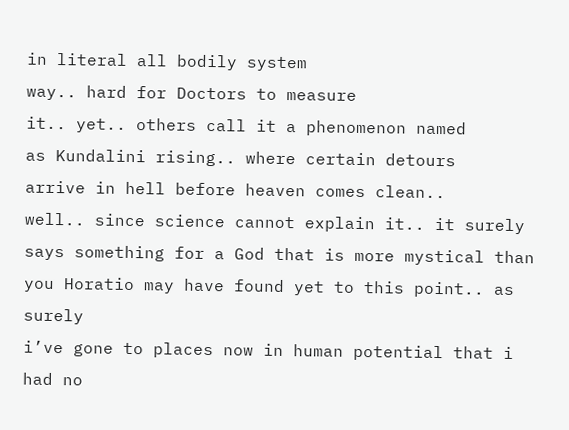in literal all bodily system
way.. hard for Doctors to measure
it.. yet.. others call it a phenomenon named
as Kundalini rising.. where certain detours
arrive in hell before heaven comes clean..
well.. since science cannot explain it.. it surely
says something for a God that is more mystical than
you Horatio may have found yet to this point.. as surely
i’ve gone to places now in human potential that i had no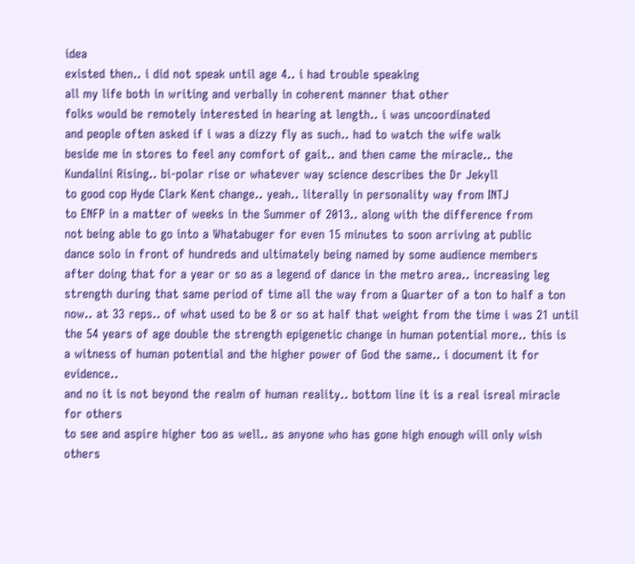idea
existed then.. i did not speak until age 4.. i had trouble speaking
all my life both in writing and verbally in coherent manner that other
folks would be remotely interested in hearing at length.. i was uncoordinated
and people often asked if i was a dizzy fly as such.. had to watch the wife walk
beside me in stores to feel any comfort of gait.. and then came the miracle.. the
Kundalini Rising.. bi-polar rise or whatever way science describes the Dr Jekyll
to good cop Hyde Clark Kent change.. yeah.. literally in personality way from INTJ
to ENFP in a matter of weeks in the Summer of 2013.. along with the difference from
not being able to go into a Whatabuger for even 15 minutes to soon arriving at public
dance solo in front of hundreds and ultimately being named by some audience members
after doing that for a year or so as a legend of dance in the metro area.. increasing leg
strength during that same period of time all the way from a Quarter of a ton to half a ton
now.. at 33 reps.. of what used to be 8 or so at half that weight from the time i was 21 until
the 54 years of age double the strength epigenetic change in human potential more.. this is
a witness of human potential and the higher power of God the same.. i document it for evidence..
and no it is not beyond the realm of human reality.. bottom line it is a real isreal miracle for others
to see and aspire higher too as well.. as anyone who has gone high enough will only wish others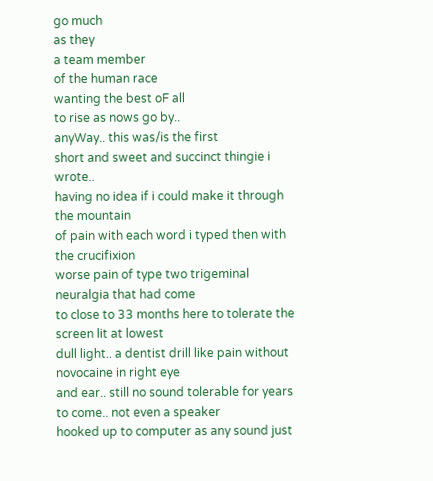go much
as they
a team member
of the human race
wanting the best oF all
to rise as nows go by..
anyWay.. this was/is the first
short and sweet and succinct thingie i wrote..
having no idea if i could make it through the mountain
of pain with each word i typed then with the crucifixion
worse pain of type two trigeminal neuralgia that had come
to close to 33 months here to tolerate the screen lit at lowest
dull light.. a dentist drill like pain without novocaine in right eye
and ear.. still no sound tolerable for years to come.. not even a speaker
hooked up to computer as any sound just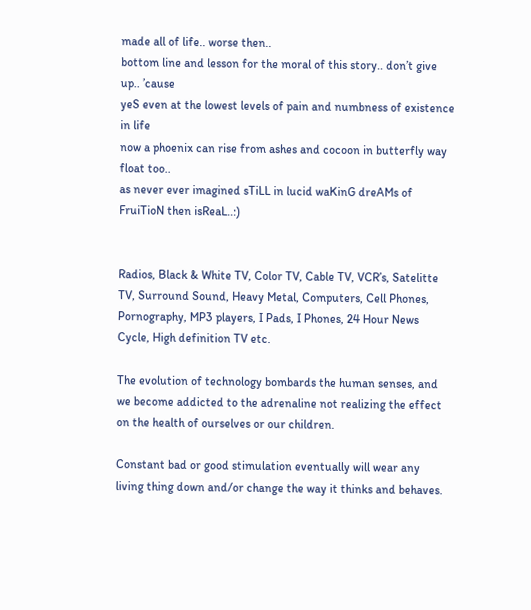made all of life.. worse then..
bottom line and lesson for the moral of this story.. don’t give up.. ’cause
yeS even at the lowest levels of pain and numbness of existence in life
now a phoenix can rise from ashes and cocoon in butterfly way float too..
as never ever imagined sTiLL in lucid waKinG dreAMs of FruiTioN then isReaL..:)


Radios, Black & White TV, Color TV, Cable TV, VCR’s, Satelitte TV, Surround Sound, Heavy Metal, Computers, Cell Phones, Pornography, MP3 players, I Pads, I Phones, 24 Hour News Cycle, High definition TV etc.

The evolution of technology bombards the human senses, and we become addicted to the adrenaline not realizing the effect on the health of ourselves or our children.

Constant bad or good stimulation eventually will wear any living thing down and/or change the way it thinks and behaves.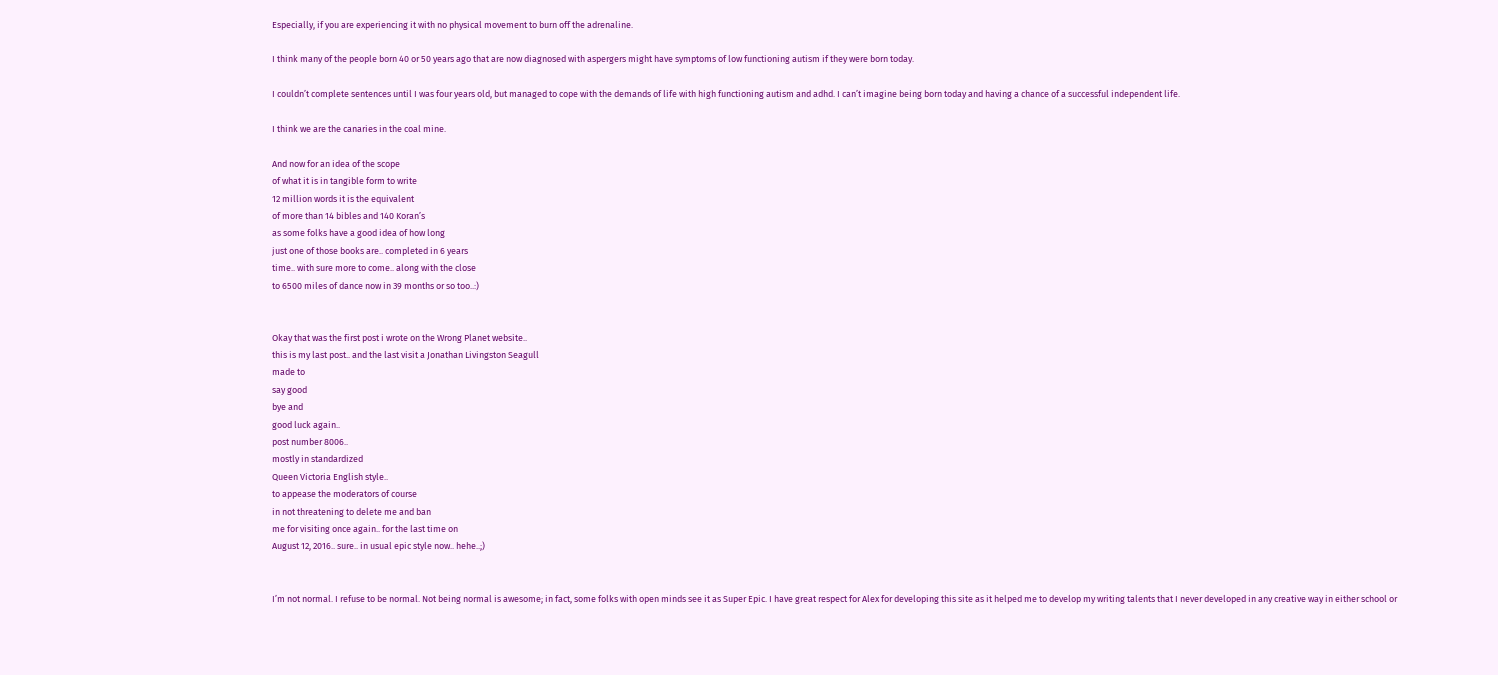Especially, if you are experiencing it with no physical movement to burn off the adrenaline.

I think many of the people born 40 or 50 years ago that are now diagnosed with aspergers might have symptoms of low functioning autism if they were born today.

I couldn’t complete sentences until I was four years old, but managed to cope with the demands of life with high functioning autism and adhd. I can’t imagine being born today and having a chance of a successful independent life.

I think we are the canaries in the coal mine.

And now for an idea of the scope
of what it is in tangible form to write
12 million words it is the equivalent
of more than 14 bibles and 140 Koran’s
as some folks have a good idea of how long
just one of those books are.. completed in 6 years
time.. with sure more to come.. along with the close
to 6500 miles of dance now in 39 months or so too..:)


Okay that was the first post i wrote on the Wrong Planet website..
this is my last post.. and the last visit a Jonathan Livingston Seagull
made to
say good
bye and
good luck again..
post number 8006..
mostly in standardized
Queen Victoria English style..
to appease the moderators of course
in not threatening to delete me and ban
me for visiting once again.. for the last time on
August 12, 2016.. sure.. in usual epic style now.. hehe..;)


I’m not normal. I refuse to be normal. Not being normal is awesome; in fact, some folks with open minds see it as Super Epic. I have great respect for Alex for developing this site as it helped me to develop my writing talents that I never developed in any creative way in either school or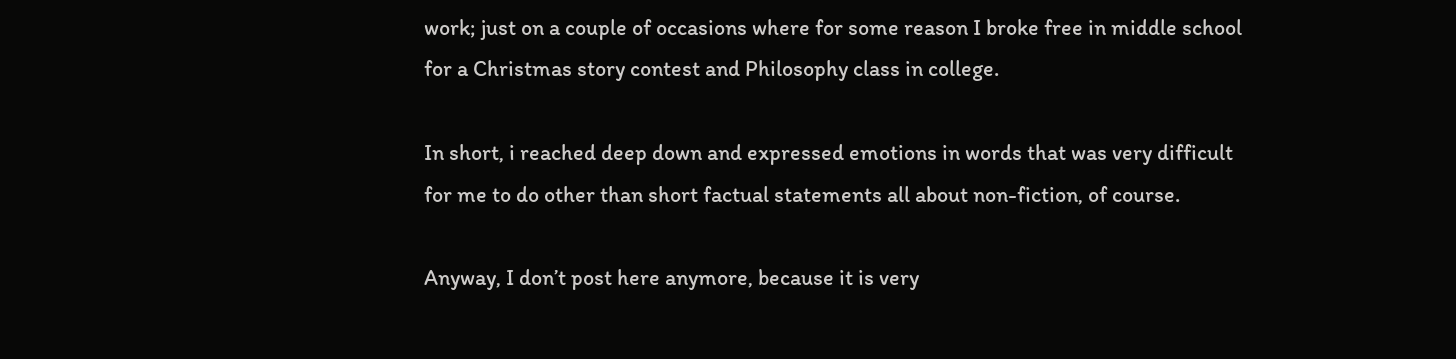work; just on a couple of occasions where for some reason I broke free in middle school for a Christmas story contest and Philosophy class in college.

In short, i reached deep down and expressed emotions in words that was very difficult for me to do other than short factual statements all about non-fiction, of course.

Anyway, I don’t post here anymore, because it is very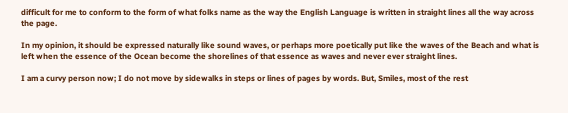difficult for me to conform to the form of what folks name as the way the English Language is written in straight lines all the way across the page.

In my opinion, it should be expressed naturally like sound waves, or perhaps more poetically put like the waves of the Beach and what is left when the essence of the Ocean become the shorelines of that essence as waves and never ever straight lines.

I am a curvy person now; I do not move by sidewalks in steps or lines of pages by words. But, Smiles, most of the rest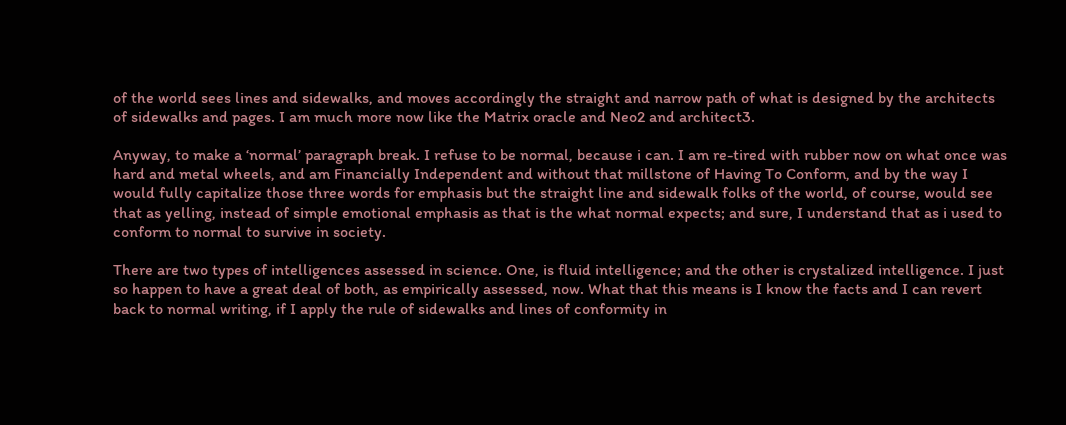of the world sees lines and sidewalks, and moves accordingly the straight and narrow path of what is designed by the architects of sidewalks and pages. I am much more now like the Matrix oracle and Neo2 and architect3.

Anyway, to make a ‘normal’ paragraph break. I refuse to be normal, because i can. I am re-tired with rubber now on what once was hard and metal wheels, and am Financially Independent and without that millstone of Having To Conform, and by the way I would fully capitalize those three words for emphasis but the straight line and sidewalk folks of the world, of course, would see that as yelling, instead of simple emotional emphasis as that is the what normal expects; and sure, I understand that as i used to conform to normal to survive in society.

There are two types of intelligences assessed in science. One, is fluid intelligence; and the other is crystalized intelligence. I just so happen to have a great deal of both, as empirically assessed, now. What that this means is I know the facts and I can revert back to normal writing, if I apply the rule of sidewalks and lines of conformity in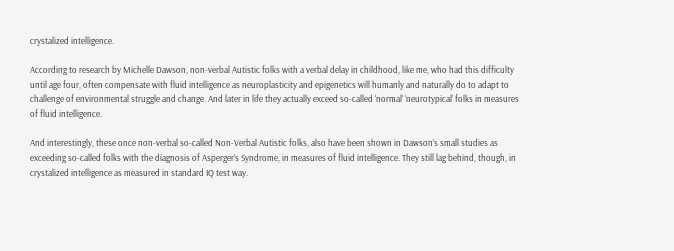crystalized intelligence.

According to research by Michelle Dawson, non-verbal Autistic folks with a verbal delay in childhood, like me, who had this difficulty until age four, often compensate with fluid intelligence as neuroplasticity and epigenetics will humanly and naturally do to adapt to challenge of environmental struggle and change. And later in life they actually exceed so-called ‘normal’ ‘neurotypical’ folks in measures of fluid intelligence.

And interestingly, these once non-verbal so-called Non-Verbal Autistic folks, also have been shown in Dawson’s small studies as exceeding so-called folks with the diagnosis of Asperger’s Syndrome, in measures of fluid intelligence. They still lag behind, though, in crystalized intelligence as measured in standard IQ test way.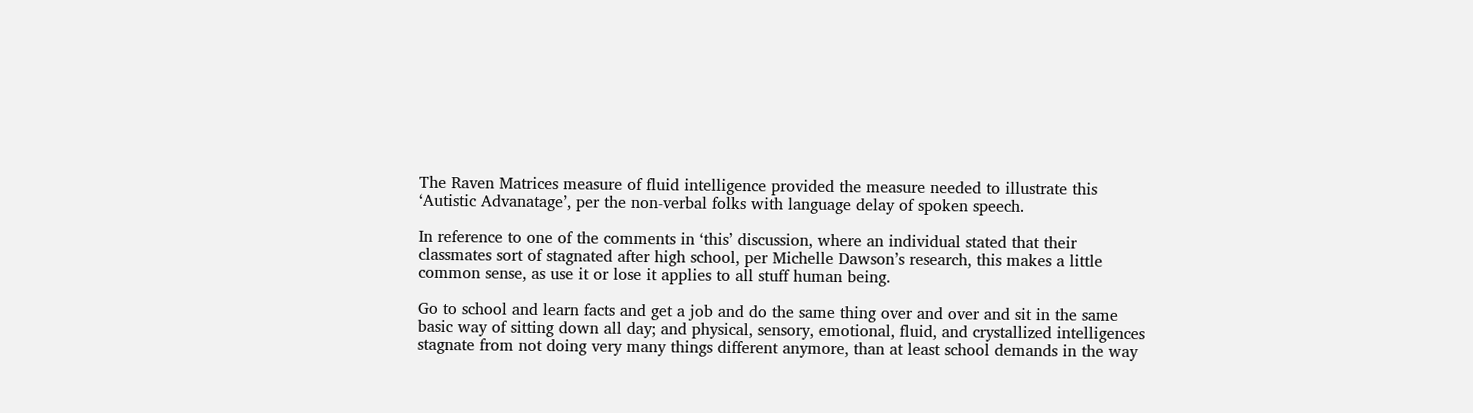The Raven Matrices measure of fluid intelligence provided the measure needed to illustrate this ‘Autistic Advanatage’, per the non-verbal folks with language delay of spoken speech.

In reference to one of the comments in ‘this’ discussion, where an individual stated that their classmates sort of stagnated after high school, per Michelle Dawson’s research, this makes a little common sense, as use it or lose it applies to all stuff human being.

Go to school and learn facts and get a job and do the same thing over and over and sit in the same basic way of sitting down all day; and physical, sensory, emotional, fluid, and crystallized intelligences stagnate from not doing very many things different anymore, than at least school demands in the way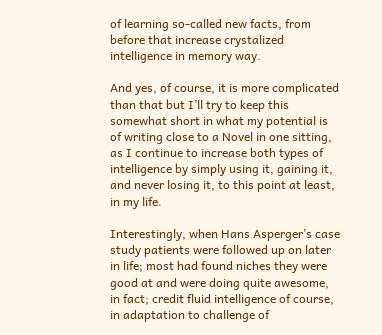of learning so-called new facts, from before that increase crystalized intelligence in memory way.

And yes, of course, it is more complicated than that but I’ll try to keep this somewhat short in what my potential is of writing close to a Novel in one sitting, as I continue to increase both types of intelligence by simply using it, gaining it, and never losing it, to this point at least, in my life.

Interestingly, when Hans Asperger’s case study patients were followed up on later in life; most had found niches they were good at and were doing quite awesome, in fact; credit fluid intelligence of course, in adaptation to challenge of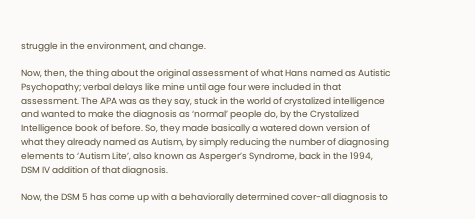struggle in the environment, and change.

Now, then, the thing about the original assessment of what Hans named as Autistic Psychopathy; verbal delays like mine until age four were included in that assessment. The APA was as they say, stuck in the world of crystalized intelligence and wanted to make the diagnosis as ‘normal’ people do, by the Crystalized Intelligence book of before. So, they made basically a watered down version of what they already named as Autism, by simply reducing the number of diagnosing elements to ‘Autism Lite’, also known as Asperger’s Syndrome, back in the 1994, DSM IV addition of that diagnosis.

Now, the DSM 5 has come up with a behaviorally determined cover-all diagnosis to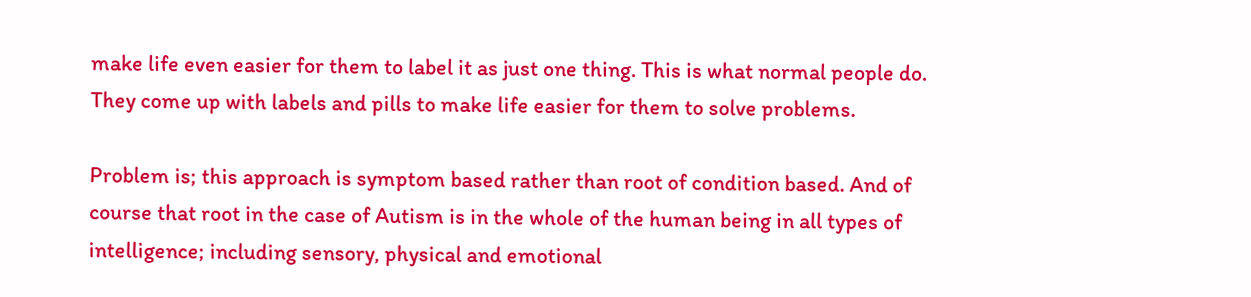make life even easier for them to label it as just one thing. This is what normal people do. They come up with labels and pills to make life easier for them to solve problems.

Problem is; this approach is symptom based rather than root of condition based. And of course that root in the case of Autism is in the whole of the human being in all types of intelligence; including sensory, physical and emotional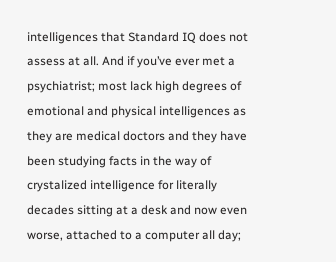intelligences that Standard IQ does not assess at all. And if you’ve ever met a psychiatrist; most lack high degrees of emotional and physical intelligences as they are medical doctors and they have been studying facts in the way of crystalized intelligence for literally decades sitting at a desk and now even worse, attached to a computer all day;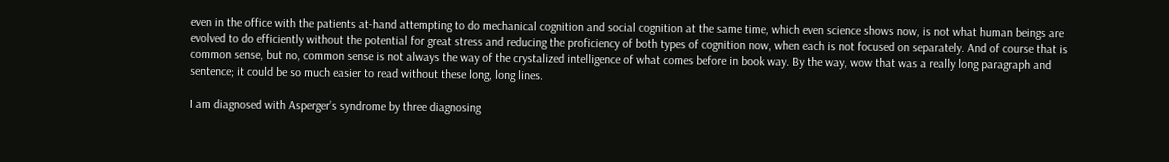even in the office with the patients at-hand attempting to do mechanical cognition and social cognition at the same time, which even science shows now, is not what human beings are evolved to do efficiently without the potential for great stress and reducing the proficiency of both types of cognition now, when each is not focused on separately. And of course that is common sense, but no, common sense is not always the way of the crystalized intelligence of what comes before in book way. By the way, wow that was a really long paragraph and sentence; it could be so much easier to read without these long, long lines.

I am diagnosed with Asperger’s syndrome by three diagnosing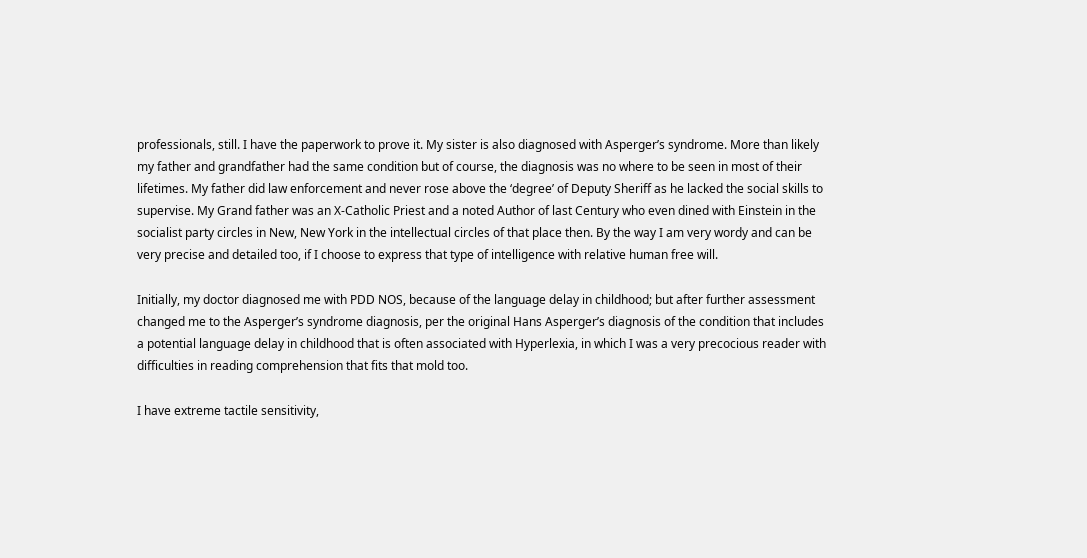professionals, still. I have the paperwork to prove it. My sister is also diagnosed with Asperger’s syndrome. More than likely my father and grandfather had the same condition but of course, the diagnosis was no where to be seen in most of their lifetimes. My father did law enforcement and never rose above the ‘degree’ of Deputy Sheriff as he lacked the social skills to supervise. My Grand father was an X-Catholic Priest and a noted Author of last Century who even dined with Einstein in the socialist party circles in New, New York in the intellectual circles of that place then. By the way I am very wordy and can be very precise and detailed too, if I choose to express that type of intelligence with relative human free will.

Initially, my doctor diagnosed me with PDD NOS, because of the language delay in childhood; but after further assessment changed me to the Asperger’s syndrome diagnosis, per the original Hans Asperger’s diagnosis of the condition that includes a potential language delay in childhood that is often associated with Hyperlexia, in which I was a very precocious reader with difficulties in reading comprehension that fits that mold too.

I have extreme tactile sensitivity,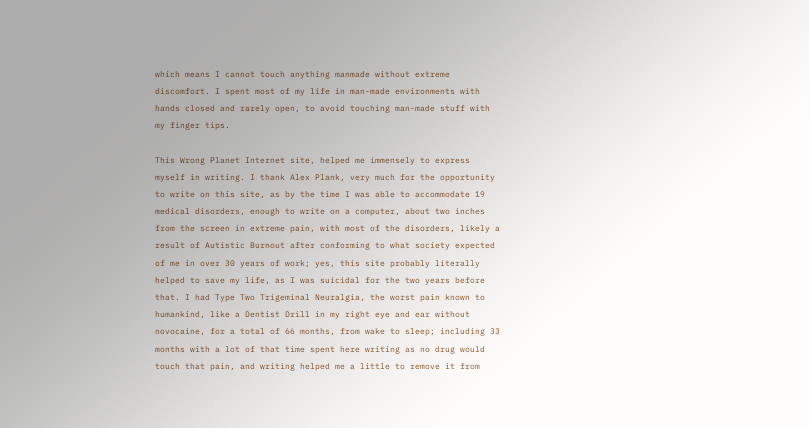which means I cannot touch anything manmade without extreme discomfort. I spent most of my life in man-made environments with hands closed and rarely open, to avoid touching man-made stuff with my finger tips.

This Wrong Planet Internet site, helped me immensely to express myself in writing. I thank Alex Plank, very much for the opportunity to write on this site, as by the time I was able to accommodate 19 medical disorders, enough to write on a computer, about two inches from the screen in extreme pain, with most of the disorders, likely a result of Autistic Burnout after conforming to what society expected of me in over 30 years of work; yes, this site probably literally helped to save my life, as I was suicidal for the two years before that. I had Type Two Trigeminal Neuralgia, the worst pain known to humankind, like a Dentist Drill in my right eye and ear without novocaine, for a total of 66 months, from wake to sleep; including 33 months with a lot of that time spent here writing as no drug would touch that pain, and writing helped me a little to remove it from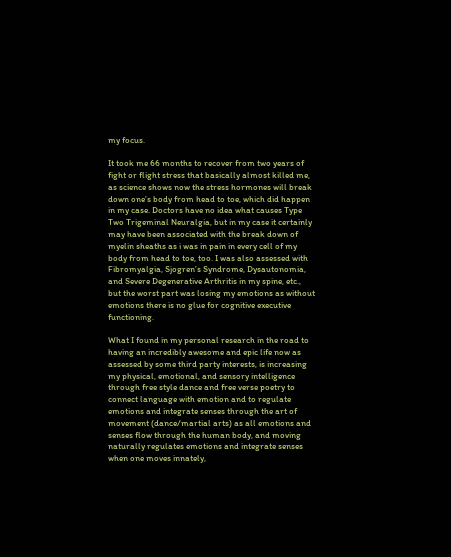my focus.

It took me 66 months to recover from two years of fight or flight stress that basically almost killed me, as science shows now the stress hormones will break down one’s body from head to toe, which did happen in my case. Doctors have no idea what causes Type Two Trigeminal Neuralgia, but in my case it certainly may have been associated with the break down of myelin sheaths as i was in pain in every cell of my body from head to toe, too. I was also assessed with Fibromyalgia, Sjogren’s Syndrome, Dysautonomia, and Severe Degenerative Arthritis in my spine, etc., but the worst part was losing my emotions as without emotions there is no glue for cognitive executive functioning.

What I found in my personal research in the road to having an incredibly awesome and epic life now as assessed by some third party interests, is increasing my physical, emotional, and sensory intelligence through free style dance and free verse poetry to connect language with emotion and to regulate emotions and integrate senses through the art of movement (dance/martial arts) as all emotions and senses flow through the human body, and moving naturally regulates emotions and integrate senses when one moves innately,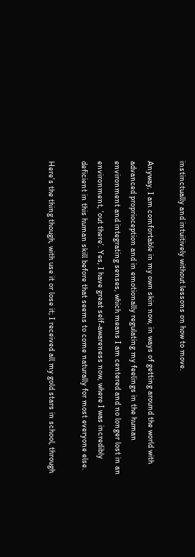instinctually and intuitively without lessons on how to move.

Anyway, I am comfortable in my own skin now, in ways of getting around the world with advanced proprioception and in emotionally regulating my feelings in the human environment and integrating senses, which means I am centered and no longer lost in an environment, ‘out there’. Yes, I have great self-awareness now, where I was incredibly deficient in this human skill before that seems to come naturally for most everyone else.

Here’s the thing though, with use it or lose it; I received all my gold stars in school, through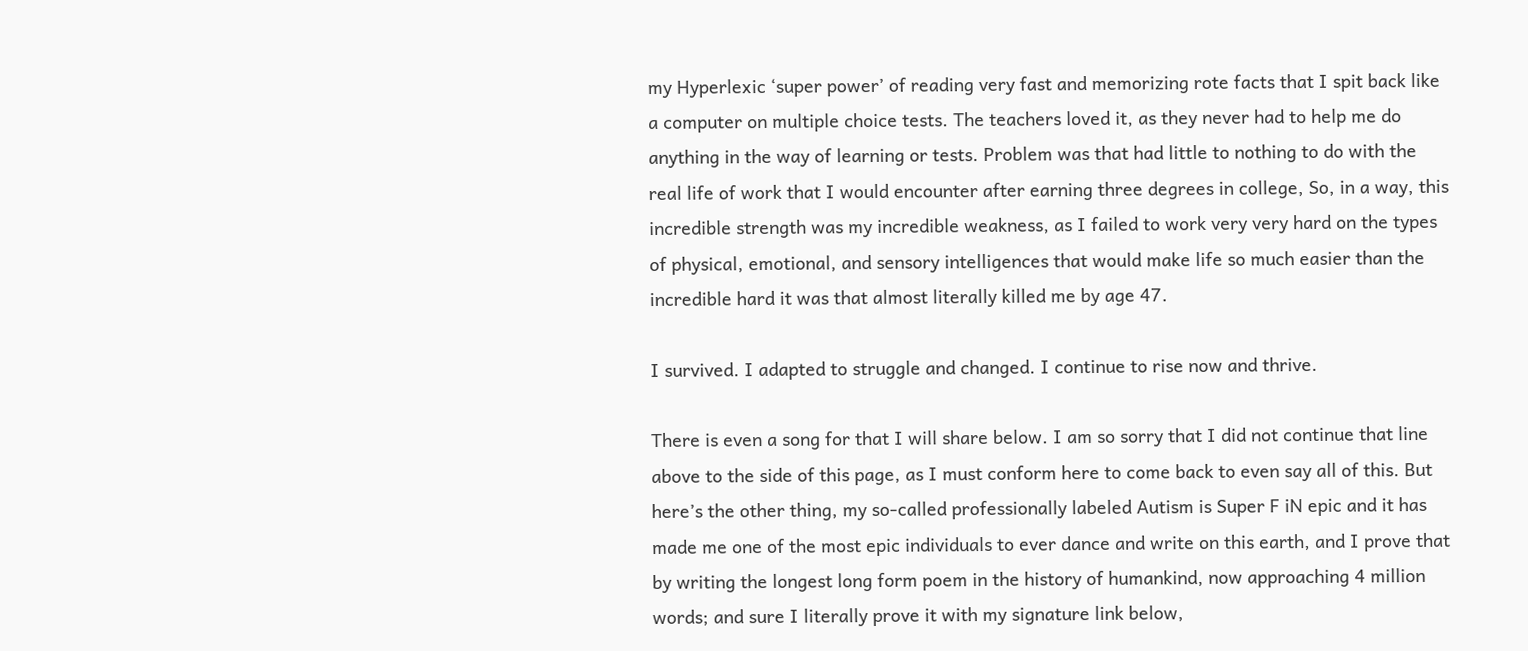my Hyperlexic ‘super power’ of reading very fast and memorizing rote facts that I spit back like a computer on multiple choice tests. The teachers loved it, as they never had to help me do anything in the way of learning or tests. Problem was that had little to nothing to do with the real life of work that I would encounter after earning three degrees in college, So, in a way, this incredible strength was my incredible weakness, as I failed to work very very hard on the types of physical, emotional, and sensory intelligences that would make life so much easier than the incredible hard it was that almost literally killed me by age 47.

I survived. I adapted to struggle and changed. I continue to rise now and thrive.

There is even a song for that I will share below. I am so sorry that I did not continue that line above to the side of this page, as I must conform here to come back to even say all of this. But here’s the other thing, my so-called professionally labeled Autism is Super F iN epic and it has made me one of the most epic individuals to ever dance and write on this earth, and I prove that by writing the longest long form poem in the history of humankind, now approaching 4 million words; and sure I literally prove it with my signature link below,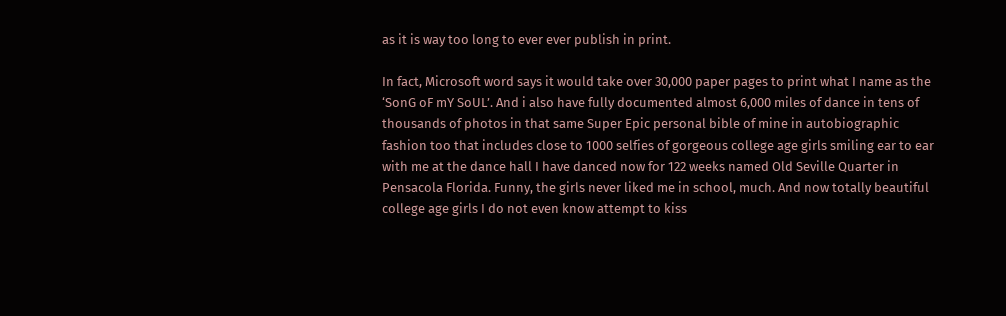as it is way too long to ever ever publish in print.

In fact, Microsoft word says it would take over 30,000 paper pages to print what I name as the ‘SonG oF mY SoUL’. And i also have fully documented almost 6,000 miles of dance in tens of thousands of photos in that same Super Epic personal bible of mine in autobiographic fashion too that includes close to 1000 selfies of gorgeous college age girls smiling ear to ear with me at the dance hall I have danced now for 122 weeks named Old Seville Quarter in Pensacola Florida. Funny, the girls never liked me in school, much. And now totally beautiful college age girls I do not even know attempt to kiss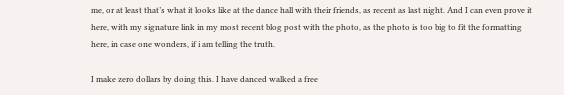me, or at least that’s what it looks like at the dance hall with their friends, as recent as last night. And I can even prove it here, with my signature link in my most recent blog post with the photo, as the photo is too big to fit the formatting here, in case one wonders, if i am telling the truth.

I make zero dollars by doing this. I have danced walked a free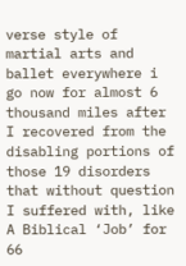verse style of martial arts and ballet everywhere i go now for almost 6 thousand miles after I recovered from the disabling portions of those 19 disorders that without question I suffered with, like A Biblical ‘Job’ for 66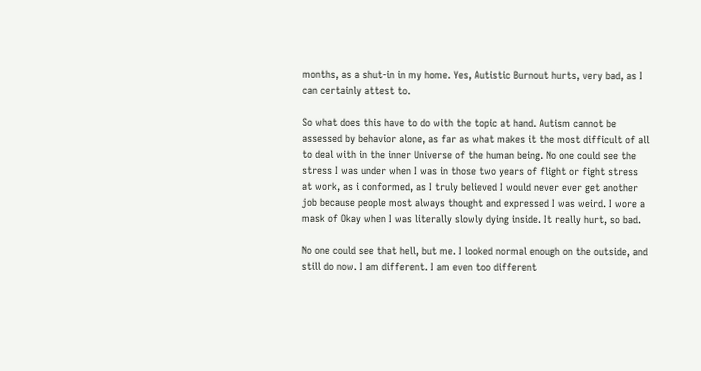months, as a shut-in in my home. Yes, Autistic Burnout hurts, very bad, as I can certainly attest to.

So what does this have to do with the topic at hand. Autism cannot be assessed by behavior alone, as far as what makes it the most difficult of all to deal with in the inner Universe of the human being. No one could see the stress I was under when I was in those two years of flight or fight stress at work, as i conformed, as I truly believed I would never ever get another job because people most always thought and expressed I was weird. I wore a mask of Okay when I was literally slowly dying inside. It really hurt, so bad.

No one could see that hell, but me. I looked normal enough on the outside, and still do now. I am different. I am even too different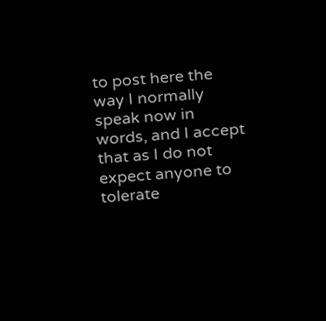to post here the way I normally speak now in words, and I accept that as I do not expect anyone to tolerate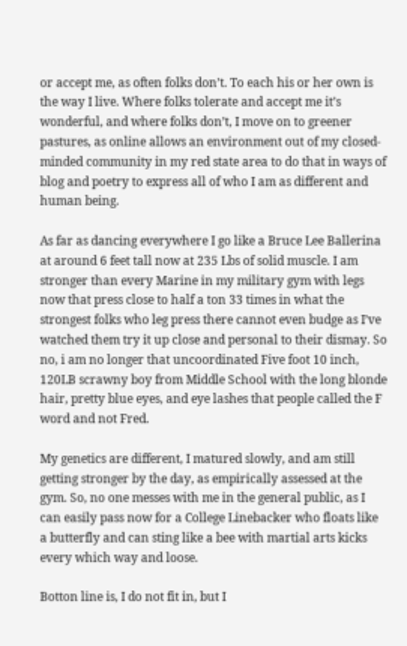or accept me, as often folks don’t. To each his or her own is the way I live. Where folks tolerate and accept me it’s wonderful, and where folks don’t, I move on to greener pastures, as online allows an environment out of my closed- minded community in my red state area to do that in ways of blog and poetry to express all of who I am as different and human being.

As far as dancing everywhere I go like a Bruce Lee Ballerina at around 6 feet tall now at 235 Lbs of solid muscle. I am stronger than every Marine in my military gym with legs now that press close to half a ton 33 times in what the strongest folks who leg press there cannot even budge as I’ve watched them try it up close and personal to their dismay. So no, i am no longer that uncoordinated Five foot 10 inch, 120LB scrawny boy from Middle School with the long blonde hair, pretty blue eyes, and eye lashes that people called the F word and not Fred.

My genetics are different, I matured slowly, and am still getting stronger by the day, as empirically assessed at the gym. So, no one messes with me in the general public, as I can easily pass now for a College Linebacker who floats like a butterfly and can sting like a bee with martial arts kicks every which way and loose.

Botton line is, I do not fit in, but I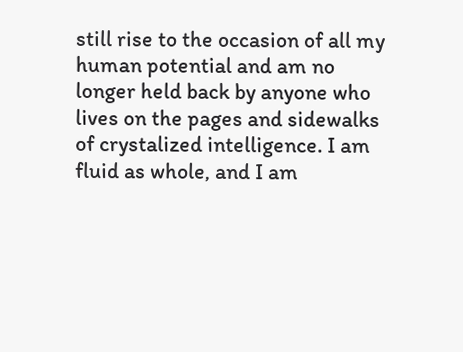still rise to the occasion of all my human potential and am no longer held back by anyone who lives on the pages and sidewalks of crystalized intelligence. I am fluid as whole, and I am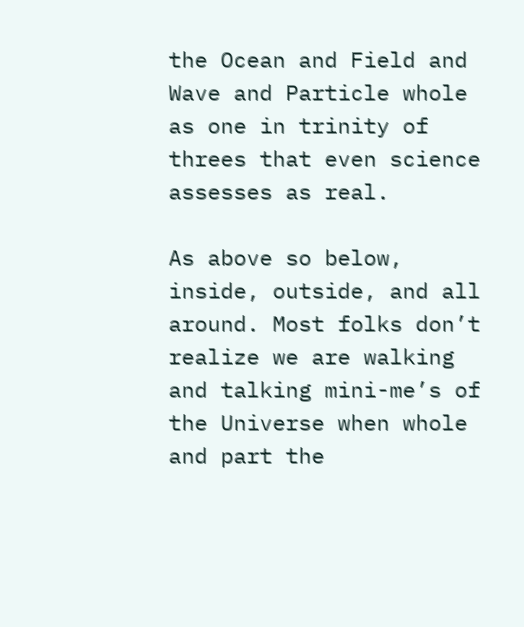the Ocean and Field and Wave and Particle whole as one in trinity of threes that even science assesses as real.

As above so below, inside, outside, and all around. Most folks don’t realize we are walking and talking mini-me’s of the Universe when whole and part the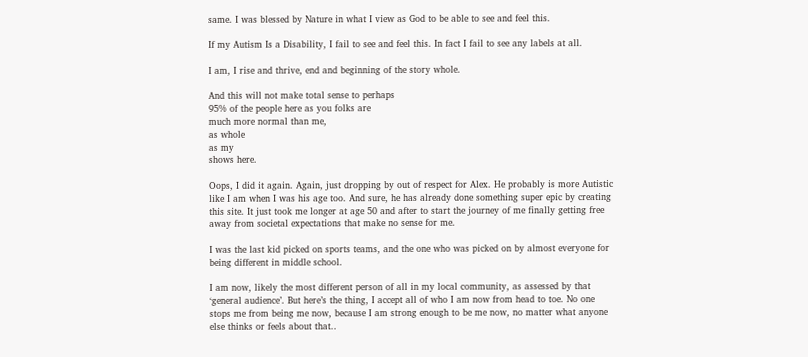same. I was blessed by Nature in what I view as God to be able to see and feel this.

If my Autism Is a Disability, I fail to see and feel this. In fact I fail to see any labels at all.

I am, I rise and thrive, end and beginning of the story whole.

And this will not make total sense to perhaps
95% of the people here as you folks are
much more normal than me,
as whole
as my
shows here.

Oops, I did it again. Again, just dropping by out of respect for Alex. He probably is more Autistic like I am when I was his age too. And sure, he has already done something super epic by creating this site. It just took me longer at age 50 and after to start the journey of me finally getting free away from societal expectations that make no sense for me.

I was the last kid picked on sports teams, and the one who was picked on by almost everyone for being different in middle school.

I am now, likely the most different person of all in my local community, as assessed by that ‘general audience’. But here’s the thing, I accept all of who I am now from head to toe. No one stops me from being me now, because I am strong enough to be me now, no matter what anyone else thinks or feels about that..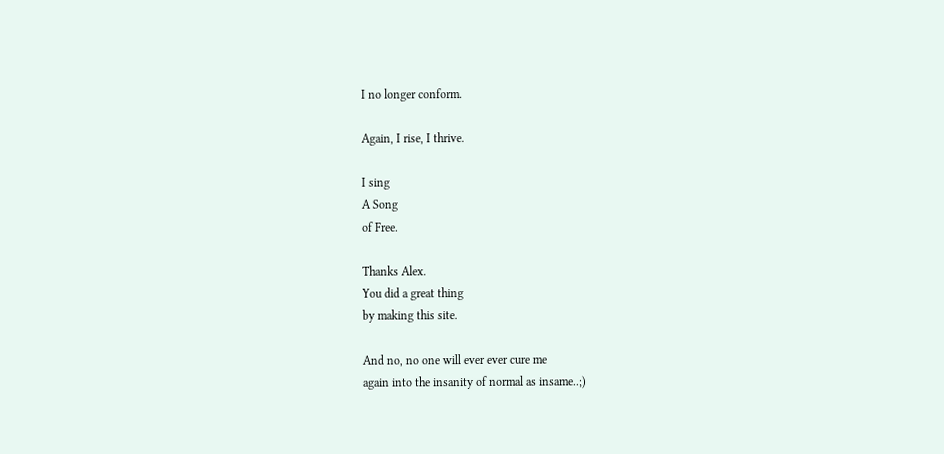I no longer conform.

Again, I rise, I thrive.

I sing
A Song
of Free.

Thanks Alex.
You did a great thing
by making this site.

And no, no one will ever ever cure me
again into the insanity of normal as insame..;)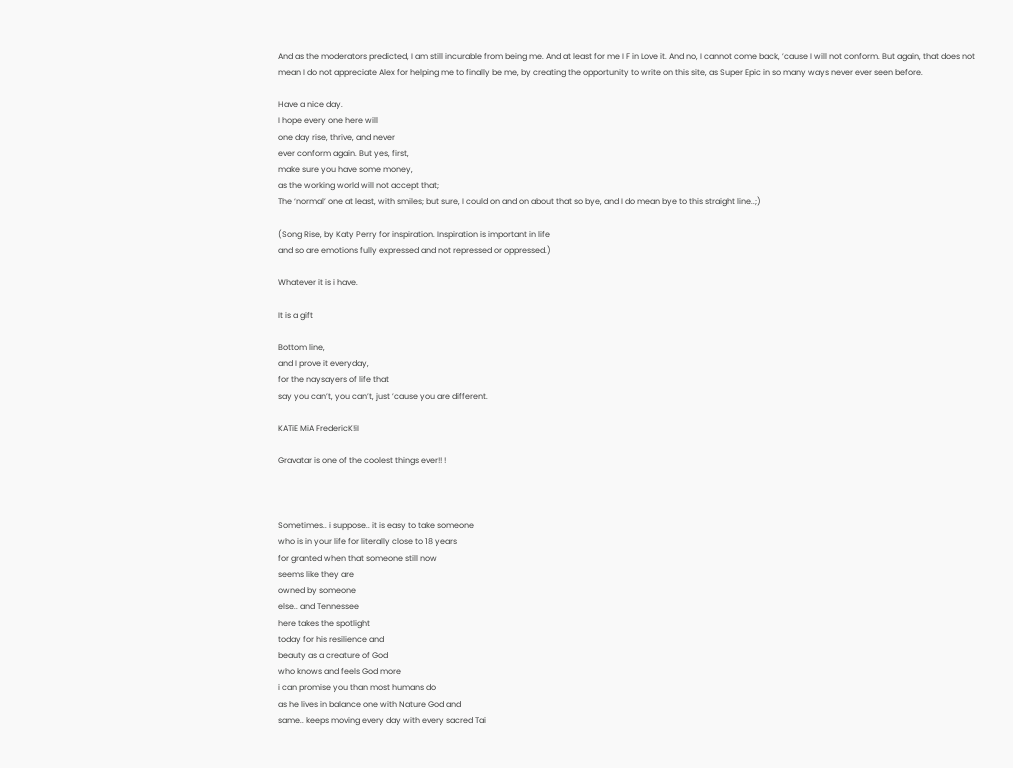And as the moderators predicted, I am still incurable from being me. And at least for me I F in Love it. And no, I cannot come back, ’cause I will not conform. But again, that does not mean I do not appreciate Alex for helping me to finally be me, by creating the opportunity to write on this site, as Super Epic in so many ways never ever seen before.

Have a nice day.
I hope every one here will
one day rise, thrive, and never
ever conform again. But yes, first,
make sure you have some money,
as the working world will not accept that;
The ‘normal’ one at least, with smiles; but sure, I could on and on about that so bye, and I do mean bye to this straight line..;)

(Song Rise, by Katy Perry for inspiration. Inspiration is important in life
and so are emotions fully expressed and not repressed or oppressed.)

Whatever it is i have.

It is a gift

Bottom line,
and I prove it everyday,
for the naysayers of life that
say you can’t, you can’t, just ’cause you are different.

KATiE MiA FredericK!iI

Gravatar is one of the coolest things ever!! !



Sometimes.. i suppose.. it is easy to take someone
who is in your life for literally close to 18 years
for granted when that someone still now
seems like they are
owned by someone
else.. and Tennessee
here takes the spotlight
today for his resilience and
beauty as a creature of God
who knows and feels God more
i can promise you than most humans do
as he lives in balance one with Nature God and
same.. keeps moving every day with every sacred Tai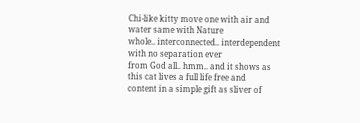Chi-like kitty move one with air and water same with Nature
whole.. interconnected.. interdependent with no separation ever
from God all.. hmm.. and it shows as this cat lives a full life free and
content in a simple gift as sliver of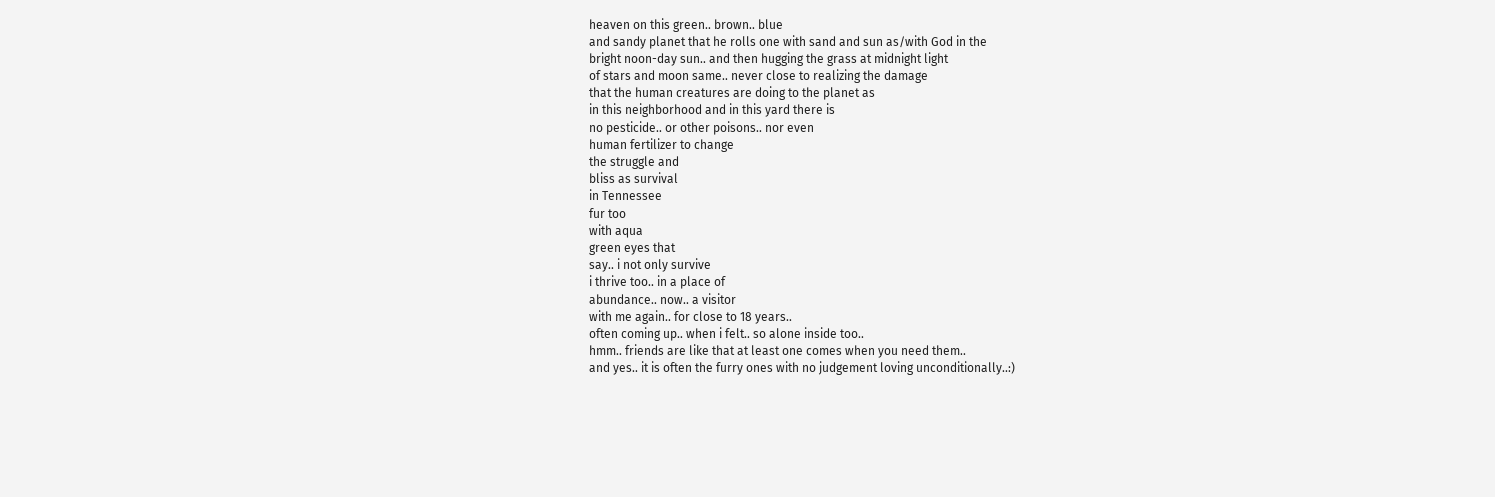heaven on this green.. brown.. blue
and sandy planet that he rolls one with sand and sun as/with God in the
bright noon-day sun.. and then hugging the grass at midnight light
of stars and moon same.. never close to realizing the damage
that the human creatures are doing to the planet as
in this neighborhood and in this yard there is
no pesticide.. or other poisons.. nor even
human fertilizer to change
the struggle and
bliss as survival
in Tennessee
fur too
with aqua
green eyes that
say.. i not only survive
i thrive too.. in a place of
abundance.. now.. a visitor
with me again.. for close to 18 years..
often coming up.. when i felt.. so alone inside too..
hmm.. friends are like that at least one comes when you need them..
and yes.. it is often the furry ones with no judgement loving unconditionally..:)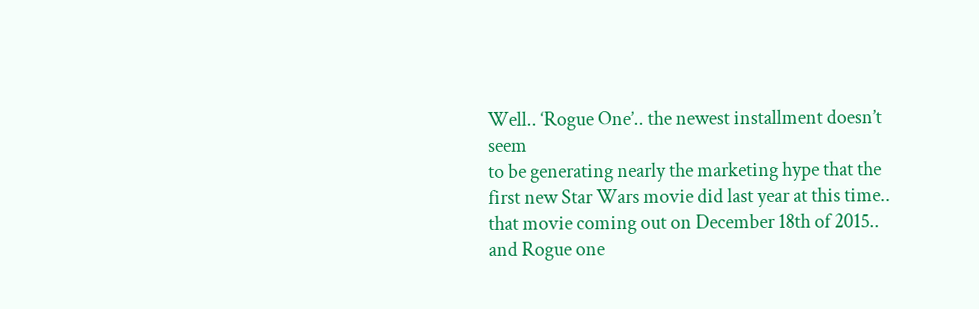Well.. ‘Rogue One’.. the newest installment doesn’t seem
to be generating nearly the marketing hype that the
first new Star Wars movie did last year at this time..
that movie coming out on December 18th of 2015..
and Rogue one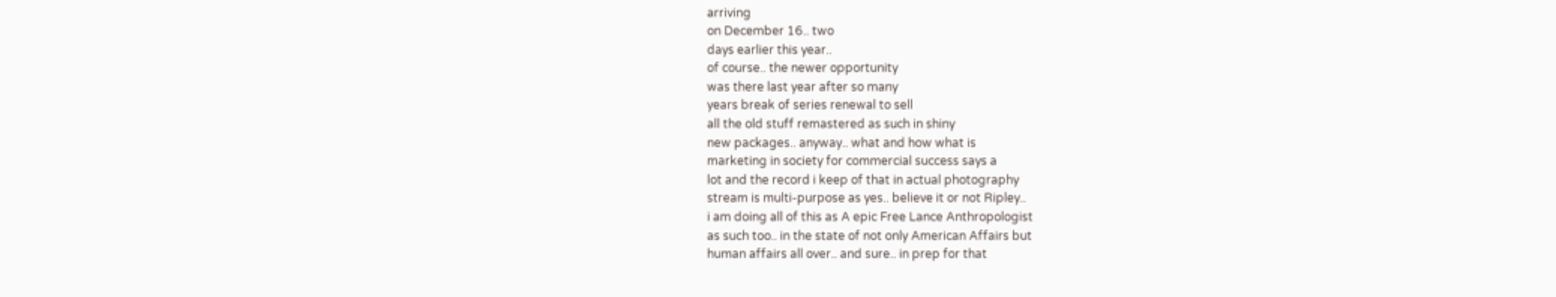arriving
on December 16.. two
days earlier this year..
of course.. the newer opportunity
was there last year after so many
years break of series renewal to sell
all the old stuff remastered as such in shiny
new packages.. anyway.. what and how what is
marketing in society for commercial success says a
lot and the record i keep of that in actual photography
stream is multi-purpose as yes.. believe it or not Ripley..
i am doing all of this as A epic Free Lance Anthropologist
as such too.. in the state of not only American Affairs but
human affairs all over.. and sure.. in prep for that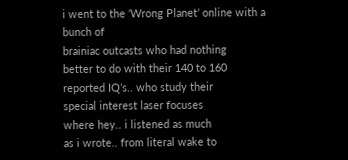i went to the ‘Wrong Planet’ online with a bunch of
brainiac outcasts who had nothing
better to do with their 140 to 160
reported IQ’s.. who study their
special interest laser focuses
where hey.. i listened as much
as i wrote.. from literal wake to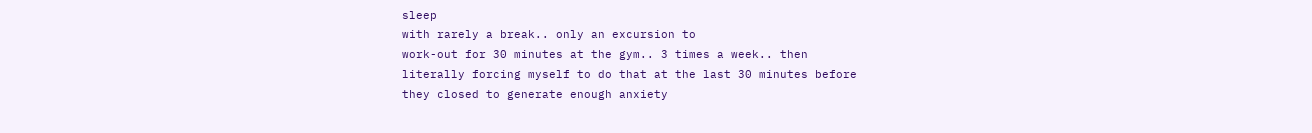sleep
with rarely a break.. only an excursion to
work-out for 30 minutes at the gym.. 3 times a week.. then
literally forcing myself to do that at the last 30 minutes before
they closed to generate enough anxiety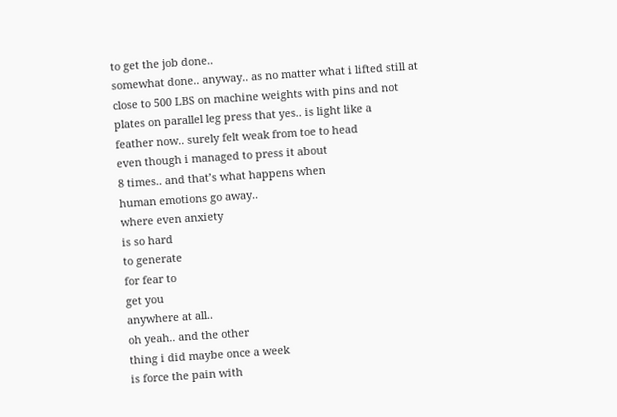to get the job done..
somewhat done.. anyway.. as no matter what i lifted still at
close to 500 LBS on machine weights with pins and not
plates on parallel leg press that yes.. is light like a
feather now.. surely felt weak from toe to head
even though i managed to press it about
8 times.. and that’s what happens when
human emotions go away..
where even anxiety
is so hard
to generate
for fear to
get you
anywhere at all..
oh yeah.. and the other
thing i did maybe once a week
is force the pain with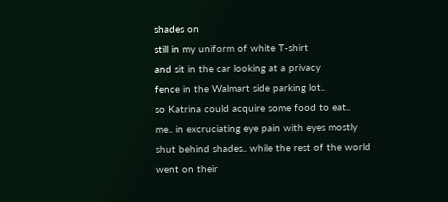shades on
still in my uniform of white T-shirt
and sit in the car looking at a privacy
fence in the Walmart side parking lot..
so Katrina could acquire some food to eat..
me.. in excruciating eye pain with eyes mostly
shut behind shades.. while the rest of the world
went on their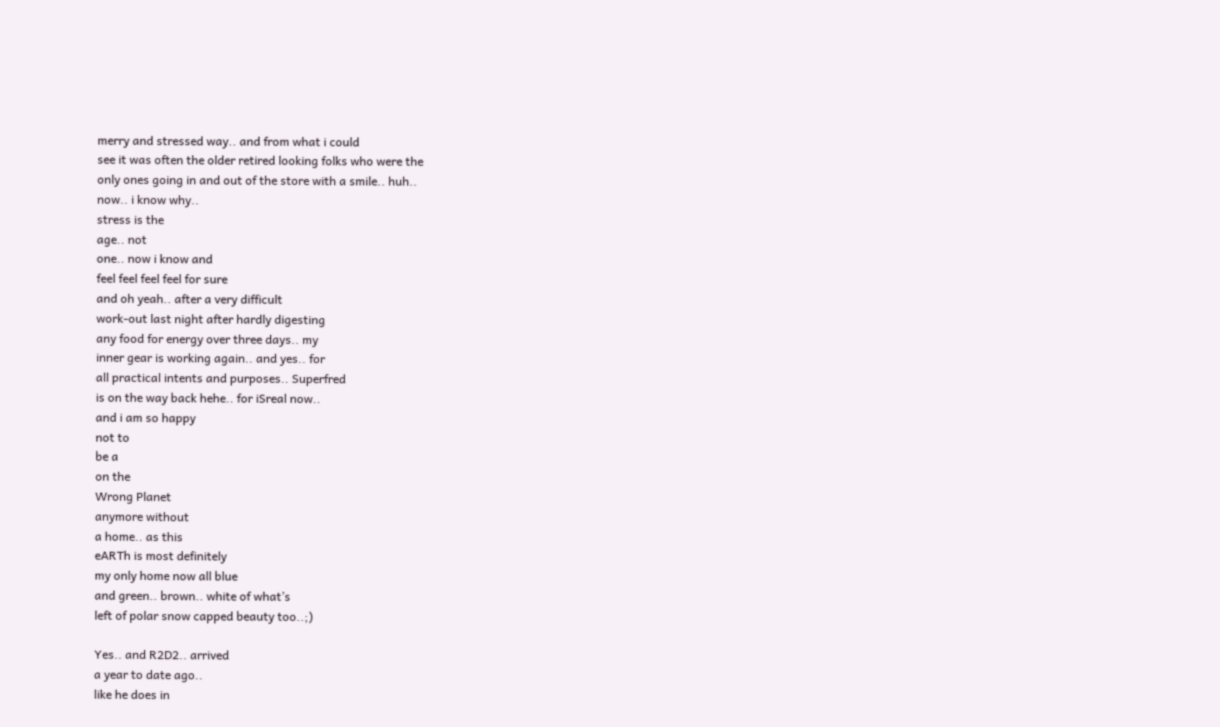merry and stressed way.. and from what i could
see it was often the older retired looking folks who were the
only ones going in and out of the store with a smile.. huh..
now.. i know why..
stress is the
age.. not
one.. now i know and
feel feel feel feel for sure
and oh yeah.. after a very difficult
work-out last night after hardly digesting
any food for energy over three days.. my
inner gear is working again.. and yes.. for
all practical intents and purposes.. Superfred
is on the way back hehe.. for iSreal now..
and i am so happy
not to
be a
on the
Wrong Planet
anymore without
a home.. as this
eARTh is most definitely
my only home now all blue
and green.. brown.. white of what’s
left of polar snow capped beauty too..;)

Yes.. and R2D2.. arrived
a year to date ago..
like he does in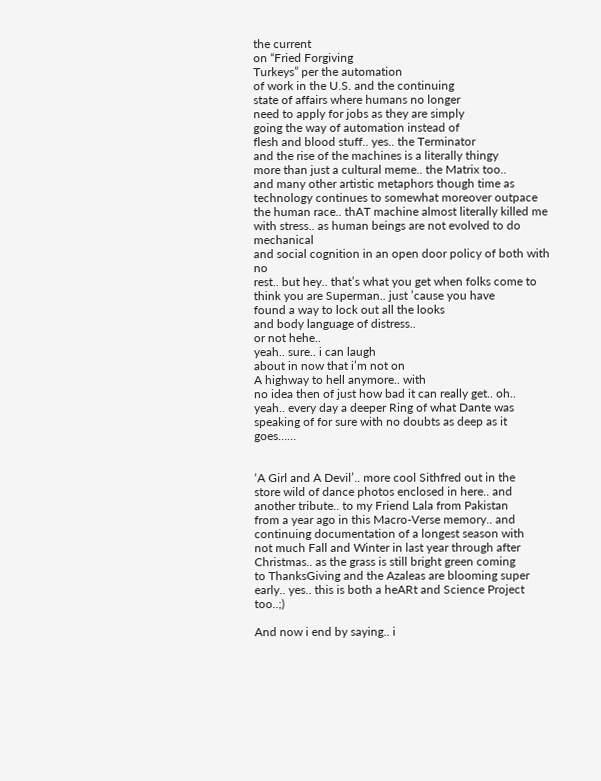the current
on “Fried Forgiving
Turkeys” per the automation
of work in the U.S. and the continuing
state of affairs where humans no longer
need to apply for jobs as they are simply
going the way of automation instead of
flesh and blood stuff.. yes.. the Terminator
and the rise of the machines is a literally thingy
more than just a cultural meme.. the Matrix too..
and many other artistic metaphors though time as
technology continues to somewhat moreover outpace
the human race.. thAT machine almost literally killed me
with stress.. as human beings are not evolved to do mechanical
and social cognition in an open door policy of both with no
rest.. but hey.. that’s what you get when folks come to
think you are Superman.. just ’cause you have
found a way to lock out all the looks
and body language of distress..
or not hehe..
yeah.. sure.. i can laugh
about in now that i’m not on
A highway to hell anymore.. with
no idea then of just how bad it can really get.. oh..
yeah.. every day a deeper Ring of what Dante was
speaking of for sure with no doubts as deep as it goes……


‘A Girl and A Devil’.. more cool Sithfred out in the
store wild of dance photos enclosed in here.. and
another tribute.. to my Friend Lala from Pakistan
from a year ago in this Macro-Verse memory.. and
continuing documentation of a longest season with
not much Fall and Winter in last year through after
Christmas.. as the grass is still bright green coming
to ThanksGiving and the Azaleas are blooming super
early.. yes.. this is both a heARt and Science Project too..;)

And now i end by saying.. i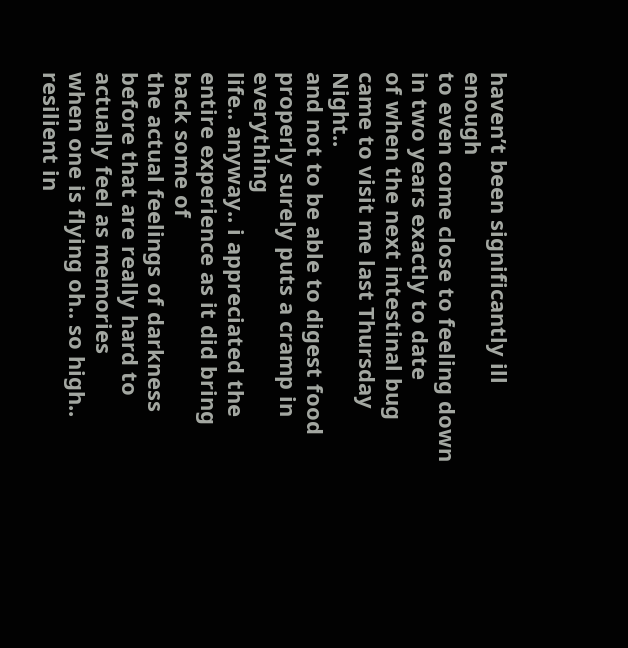haven’t been significantly ill enough
to even come close to feeling down in two years exactly to date
of when the next intestinal bug came to visit me last Thursday Night..
and not to be able to digest food properly surely puts a cramp in everything
life.. anyway.. i appreciated the entire experience as it did bring back some of
the actual feelings of darkness before that are really hard to actually feel as memories
when one is flying oh.. so high.. resilient in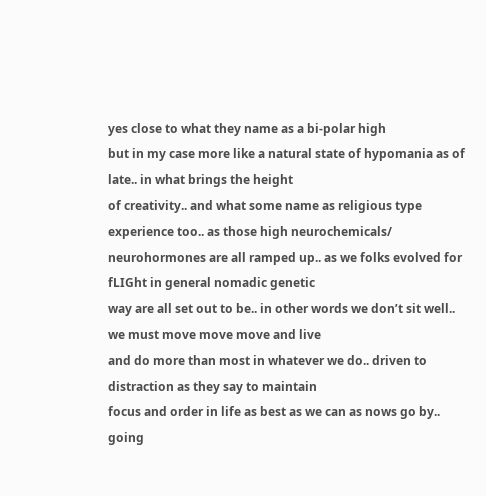yes close to what they name as a bi-polar high
but in my case more like a natural state of hypomania as of late.. in what brings the height
of creativity.. and what some name as religious type experience too.. as those high neurochemicals/
neurohormones are all ramped up.. as we folks evolved for fLIGht in general nomadic genetic
way are all set out to be.. in other words we don’t sit well.. we must move move move and live
and do more than most in whatever we do.. driven to distraction as they say to maintain
focus and order in life as best as we can as nows go by.. going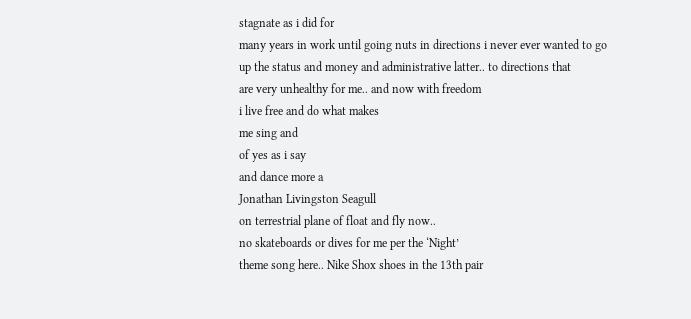stagnate as i did for
many years in work until going nuts in directions i never ever wanted to go
up the status and money and administrative latter.. to directions that
are very unhealthy for me.. and now with freedom
i live free and do what makes
me sing and
of yes as i say
and dance more a
Jonathan Livingston Seagull
on terrestrial plane of float and fly now..
no skateboards or dives for me per the ‘Night’
theme song here.. Nike Shox shoes in the 13th pair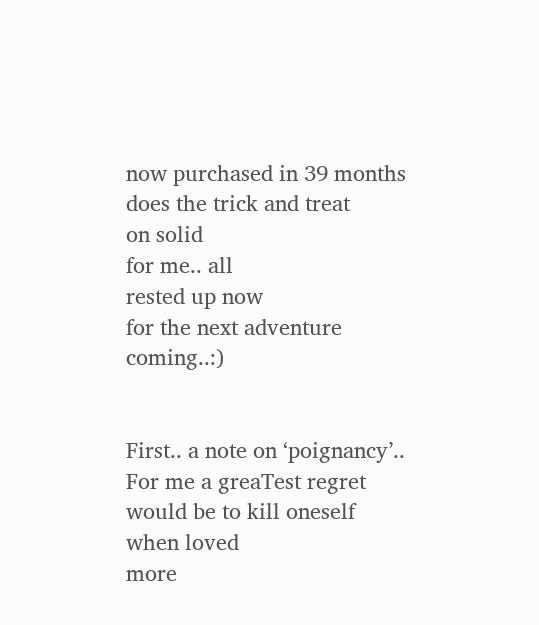now purchased in 39 months does the trick and treat
on solid
for me.. all
rested up now
for the next adventure coming..:)


First.. a note on ‘poignancy’..
For me a greaTest regret
would be to kill oneself
when loved
more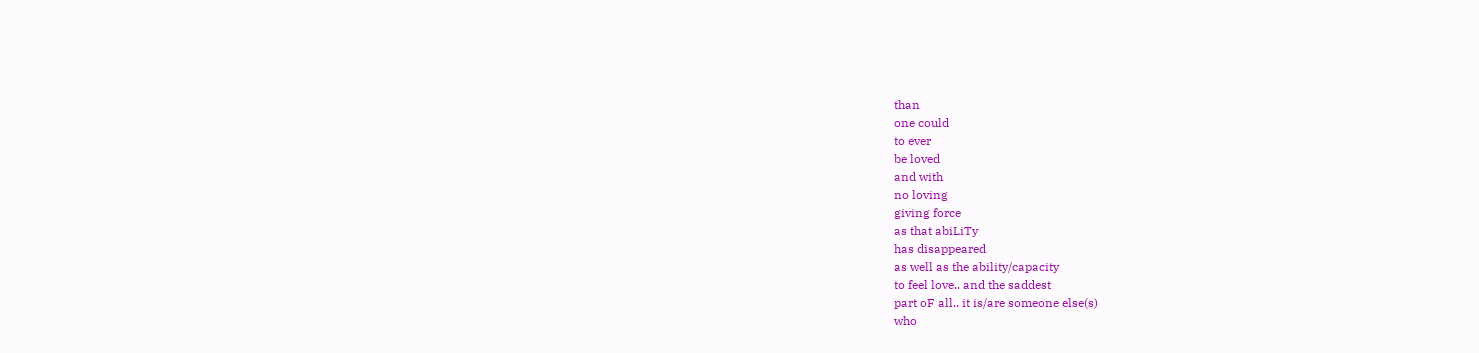than
one could
to ever
be loved
and with
no loving
giving force
as that abiLiTy
has disappeared
as well as the ability/capacity
to feel love.. and the saddest
part oF all.. it is/are someone else(s)
who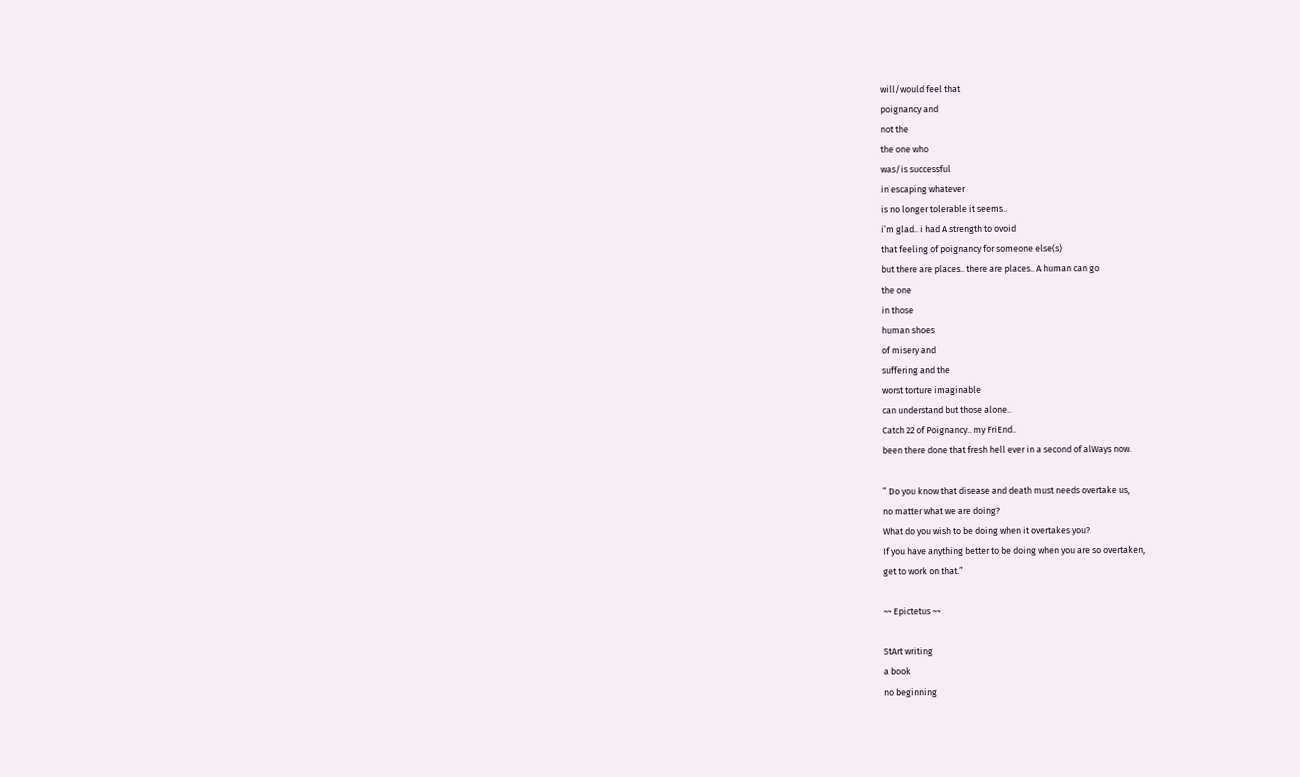will/would feel that
poignancy and
not the
the one who
was/is successful
in escaping whatever
is no longer tolerable it seems..
i’m glad.. i had A strength to ovoid
that feeling of poignancy for someone else(s)
but there are places.. there are places.. A human can go
the one
in those
human shoes
of misery and
suffering and the
worst torture imaginable
can understand but those alone..
Catch 22 of Poignancy.. my FriEnd..
been there done that fresh hell ever in a second of alWays now.

” Do you know that disease and death must needs overtake us,
no matter what we are doing?
What do you wish to be doing when it overtakes you?
If you have anything better to be doing when you are so overtaken,
get to work on that.”

~~ Epictetus ~~

StArt writing
a book
no beginning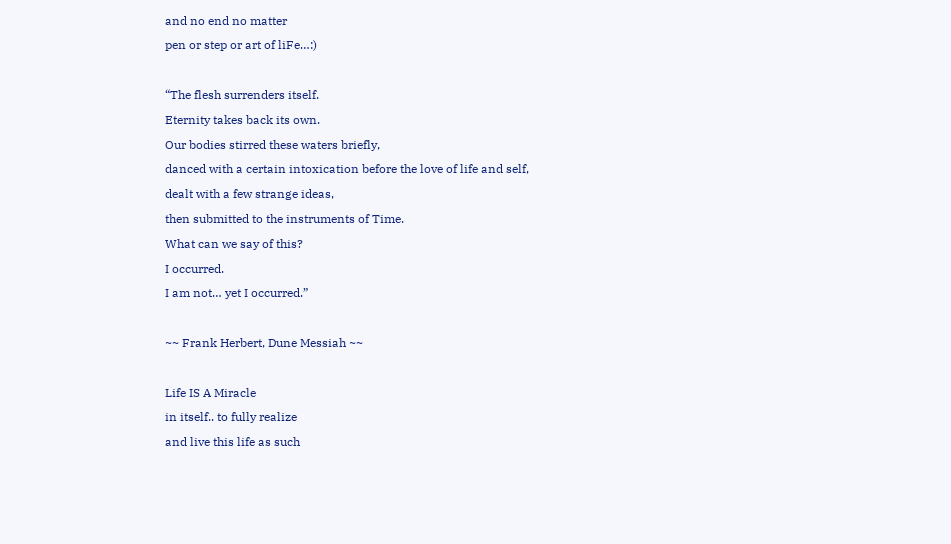and no end no matter
pen or step or art of liFe…:)

“The flesh surrenders itself.
Eternity takes back its own.
Our bodies stirred these waters briefly,
danced with a certain intoxication before the love of life and self,
dealt with a few strange ideas,
then submitted to the instruments of Time.
What can we say of this?
I occurred.
I am not… yet I occurred.”

~~ Frank Herbert, Dune Messiah ~~

Life IS A Miracle
in itself.. to fully realize
and live this life as such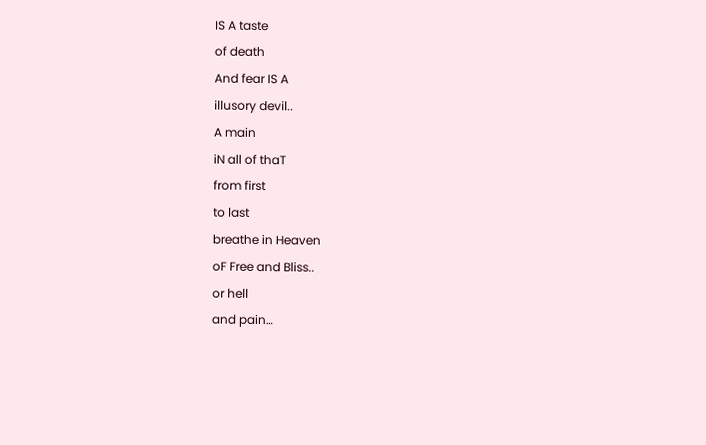IS A taste
of death
And fear IS A
illusory devil..
A main
iN all of thaT
from first
to last
breathe in Heaven
oF Free and Bliss..
or hell
and pain…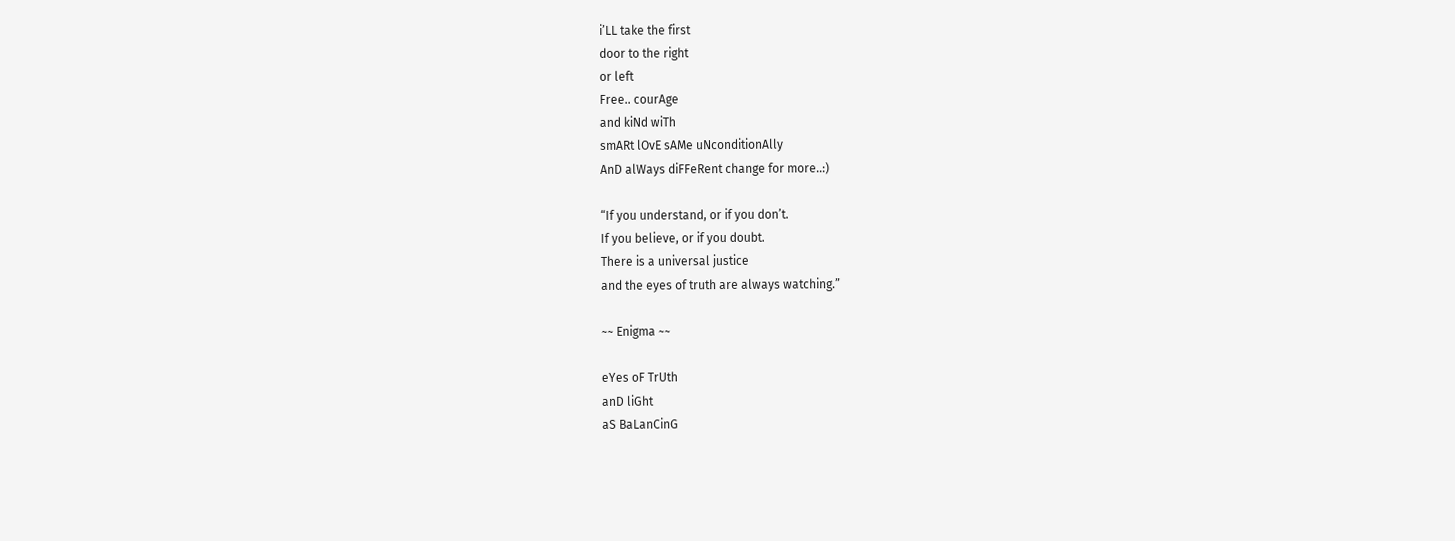i’LL take the first
door to the right
or left
Free.. courAge
and kiNd wiTh
smARt lOvE sAMe uNconditionAlly
AnD alWays diFFeRent change for more..:)

“If you understand, or if you don’t.
If you believe, or if you doubt.
There is a universal justice
and the eyes of truth are always watching.”

~~ Enigma ~~

eYes oF TrUth
anD liGht
aS BaLanCinG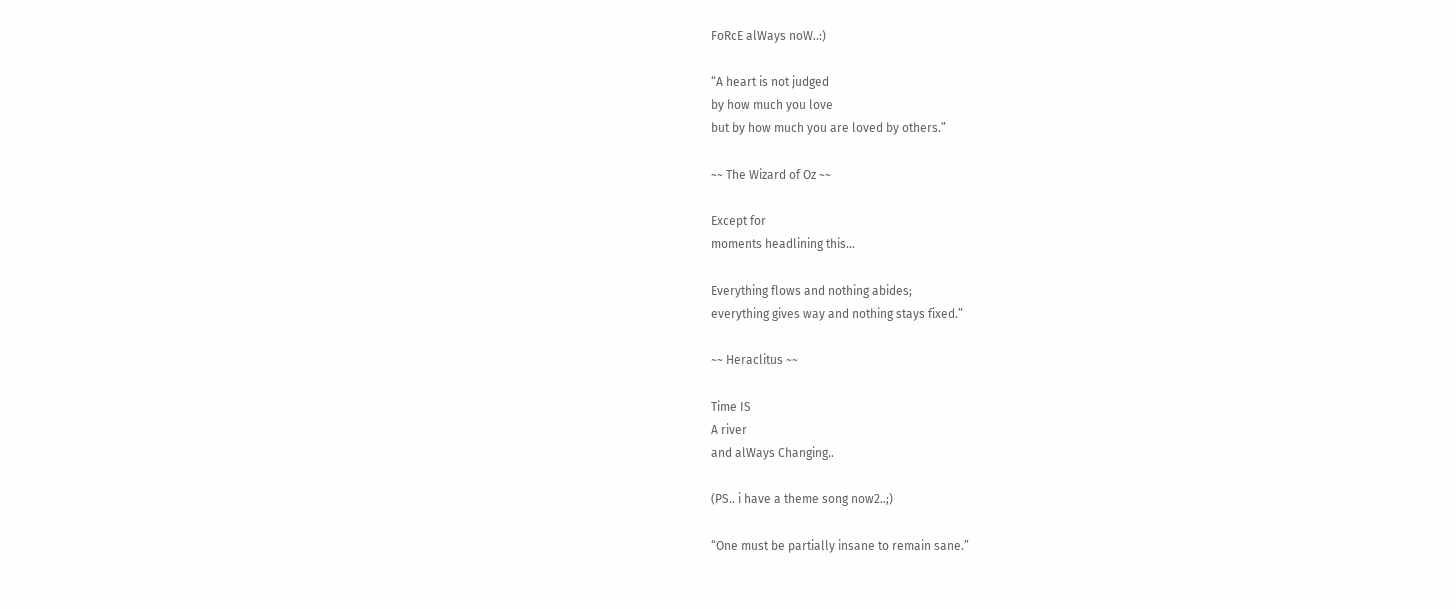FoRcE alWays noW..:)

“A heart is not judged
by how much you love
but by how much you are loved by others.”

~~ The Wizard of Oz ~~

Except for
moments headlining this…

Everything flows and nothing abides;
everything gives way and nothing stays fixed.”

~~ Heraclitus ~~

Time IS
A river
and alWays Changing..

(PS.. i have a theme song now2..;)

“One must be partially insane to remain sane.”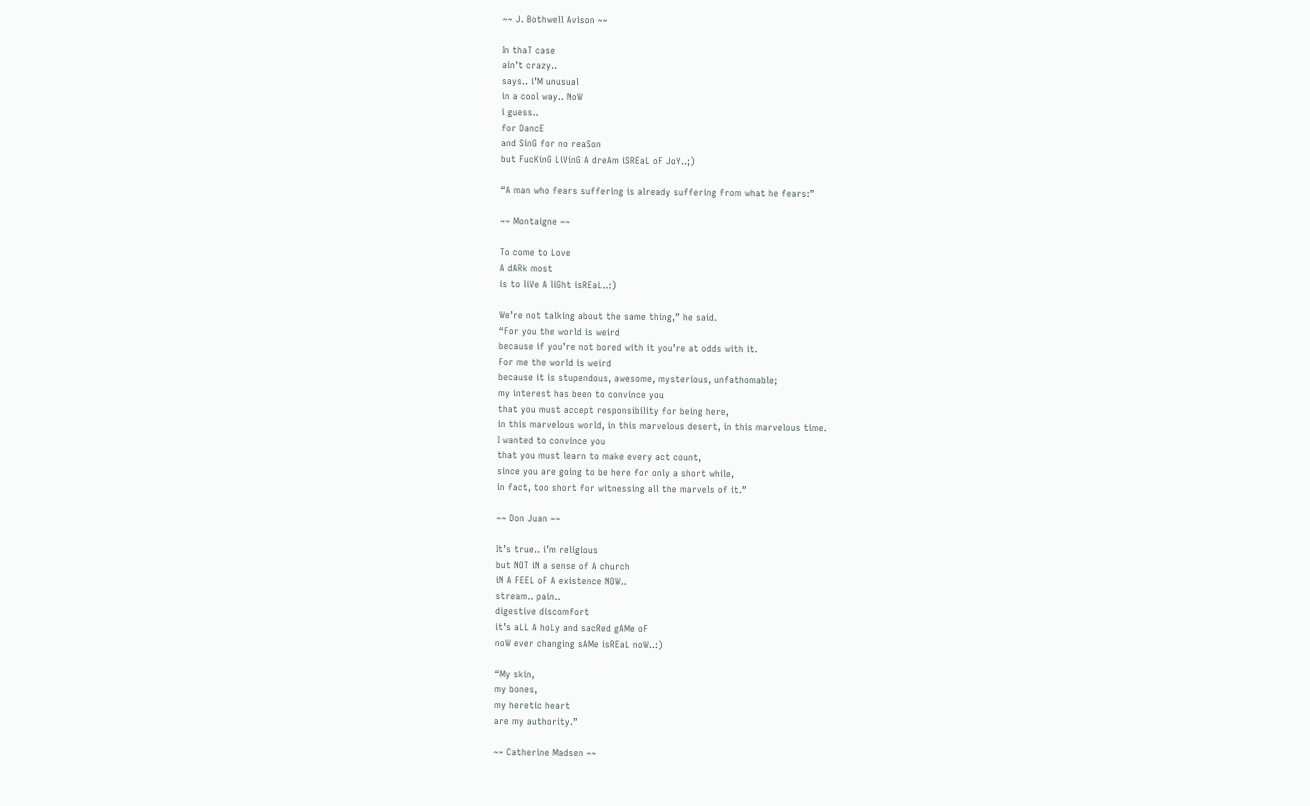~~ J. Bothwell Avison ~~

In thaT case
ain’t crazy..
says.. i’M unusual
in a cool way.. NoW
i guess..
for DancE
and SinG for no reaSon
but FucKinG LiVinG A dreAm iSREaL oF JoY..;)

“A man who fears suffering is already suffering from what he fears:”

~~ Montaigne ~~

To come to Love
A dARk most
is to liVe A liGht isREaL..:)

We’re not talking about the same thing,” he said.
“For you the world is weird
because if you’re not bored with it you’re at odds with it.
For me the world is weird
because it is stupendous, awesome, mysterious, unfathomable;
my interest has been to convince you
that you must accept responsibility for being here,
in this marvelous world, in this marvelous desert, in this marvelous time.
I wanted to convince you
that you must learn to make every act count,
since you are going to be here for only a short while,
in fact, too short for witnessing all the marvels of it.”

~~ Don Juan ~~

It’s true.. i’m religious
but NOT iN a sense of A church
iN A FEEL oF A existence NOW..
stream.. pain..
digestive discomfort
it’s aLL A hoLy and sacRed gAMe oF
noW ever changing sAMe isREaL noW..:)

“My skin,
my bones,
my heretic heart
are my authority.”

~~ Catherine Madsen ~~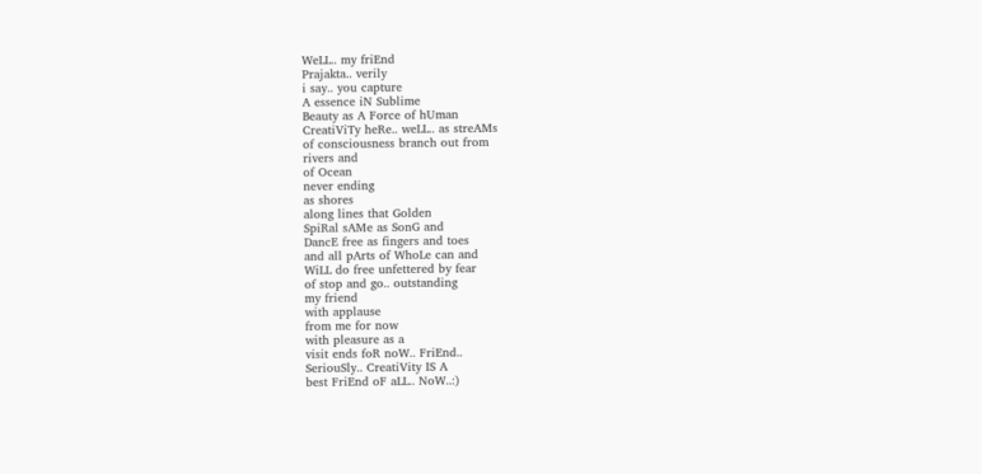WeLL.. my friEnd
Prajakta.. verily
i say.. you capture
A essence iN Sublime
Beauty as A Force of hUman
CreatiViTy heRe.. weLL.. as streAMs
of consciousness branch out from
rivers and
of Ocean
never ending
as shores
along lines that Golden
SpiRal sAMe as SonG and
DancE free as fingers and toes
and all pArts of WhoLe can and
WiLL do free unfettered by fear
of stop and go.. outstanding
my friend
with applause
from me for now
with pleasure as a
visit ends foR noW.. FriEnd..
SeriouSly.. CreatiVity IS A
best FriEnd oF aLL.. NoW..:)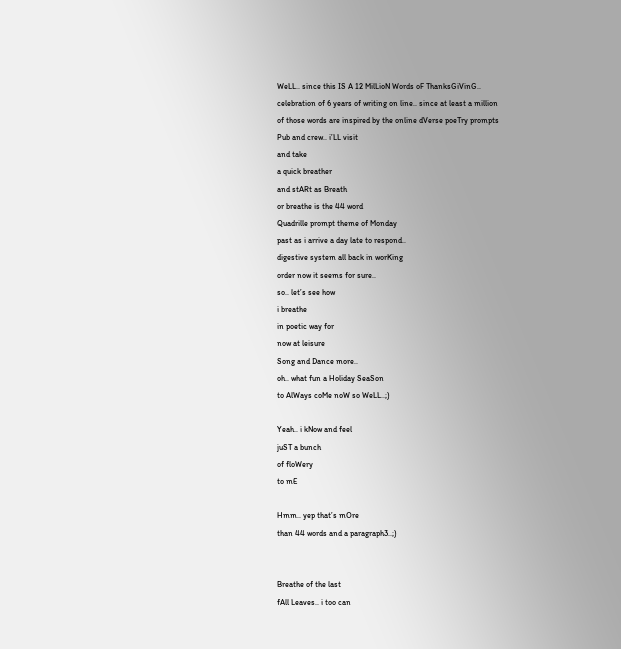WeLL.. since this IS A 12 MilLioN Words oF ThanksGiVinG..
celebration of 6 years of writing on line.. since at least a million
of those words are inspired by the online dVerse poeTry prompts
Pub and crew.. i’LL visit
and take
a quick breather
and stARt as Breath
or breathe is the 44 word
Quadrille prompt theme of Monday
past as i arrive a day late to respond..
digestive system all back in worKing
order now it seems for sure..
so.. let’s see how
i breathe
in poetic way for
now at leisure
Song and Dance more..
oh.. what fun a Holiday SeaSon
to AlWays coMe noW so WeLL..;)

Yeah.. i kNow and feel
juST a bunch
of floWery
to mE

Hmm.. yep that’s mOre
than 44 words and a paragraph3..;)


Breathe of the last
fAll Leaves.. i too can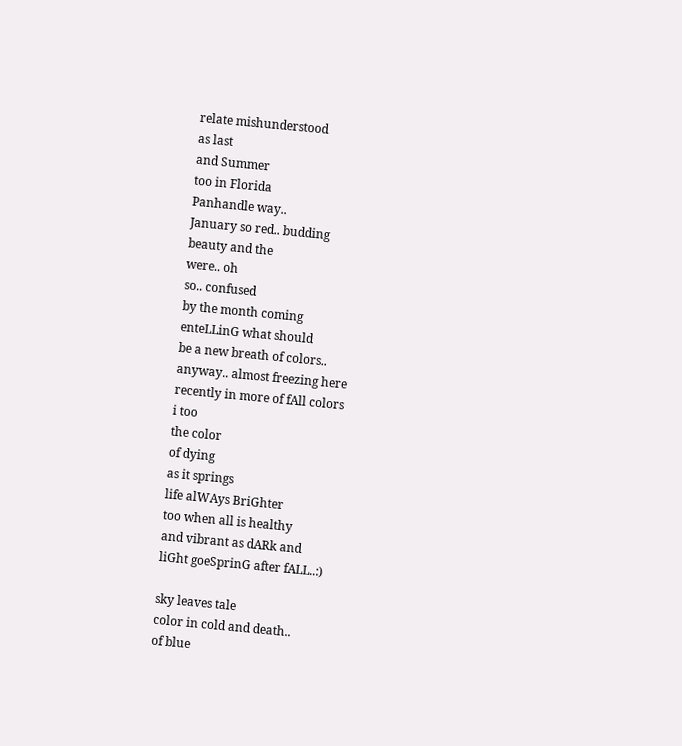relate mishunderstood
as last
and Summer
too in Florida
Panhandle way..
January so red.. budding
beauty and the
were.. oh
so.. confused
by the month coming
enteLLinG what should
be a new breath of colors..
anyway.. almost freezing here
recently in more of fAll colors
i too
the color
of dying
as it springs
life alWAys BriGhter
too when all is healthy
and vibrant as dARk and
liGht goeSprinG after fALL..:)

sky leaves tale
color in cold and death..
of blue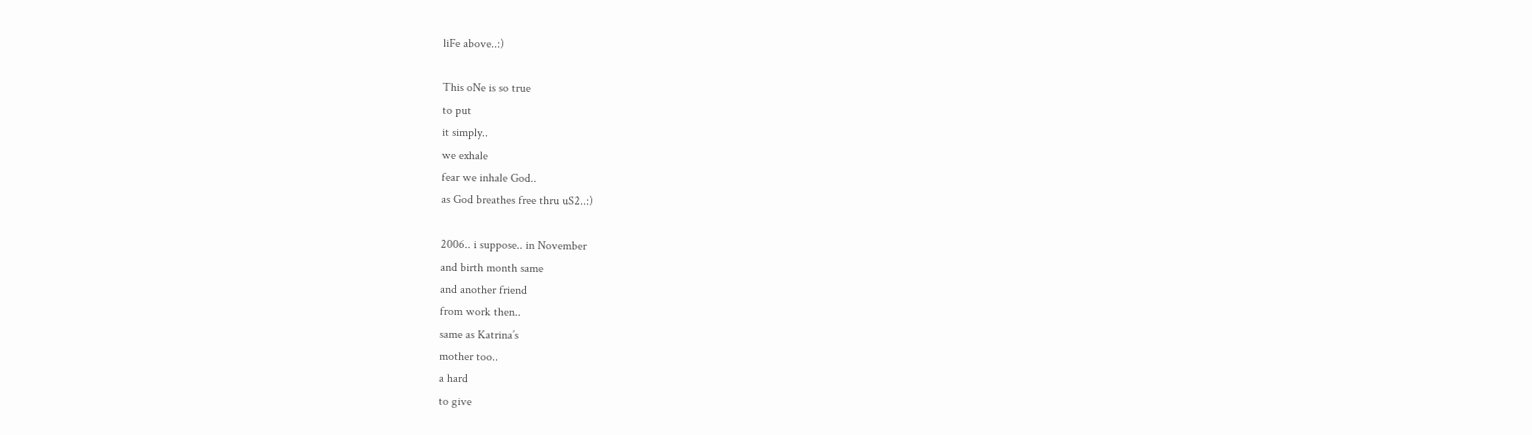liFe above..:)

This oNe is so true
to put
it simply..
we exhale
fear we inhale God..
as God breathes free thru uS2..:)

2006.. i suppose.. in November
and birth month same
and another friend
from work then..
same as Katrina’s
mother too..
a hard
to give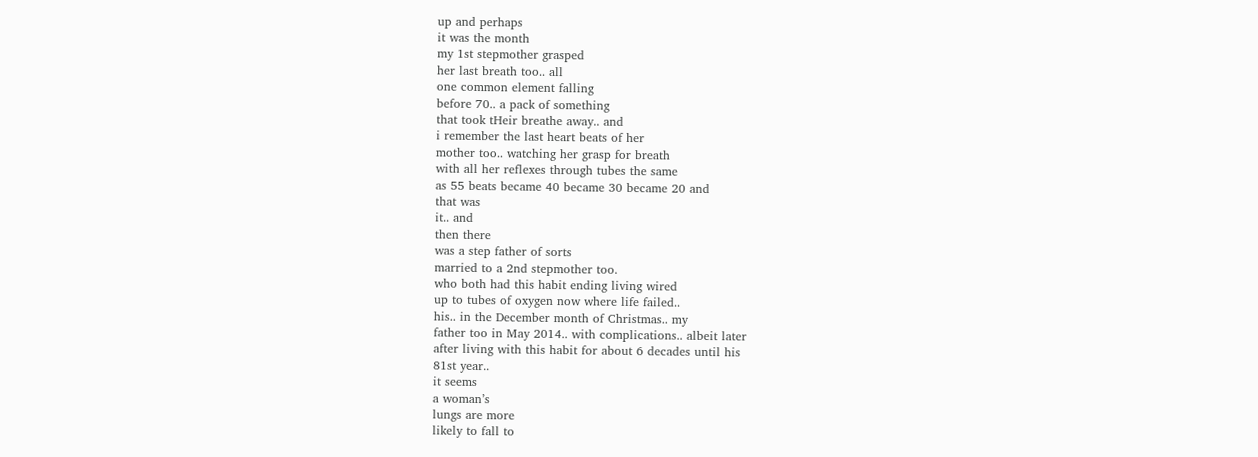up and perhaps
it was the month
my 1st stepmother grasped
her last breath too.. all
one common element falling
before 70.. a pack of something
that took tHeir breathe away.. and
i remember the last heart beats of her
mother too.. watching her grasp for breath
with all her reflexes through tubes the same
as 55 beats became 40 became 30 became 20 and
that was
it.. and
then there
was a step father of sorts
married to a 2nd stepmother too.
who both had this habit ending living wired
up to tubes of oxygen now where life failed..
his.. in the December month of Christmas.. my
father too in May 2014.. with complications.. albeit later
after living with this habit for about 6 decades until his
81st year..
it seems
a woman’s
lungs are more
likely to fall to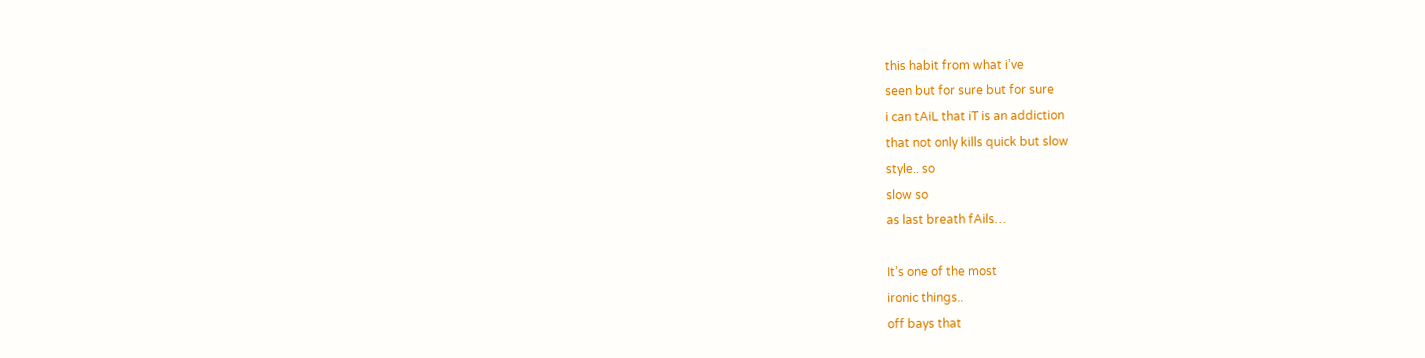this habit from what i’ve
seen but for sure but for sure
i can tAiL that iT is an addiction
that not only kills quick but slow
style.. so
slow so
as last breath fAils…

It’s one of the most
ironic things..
off bays that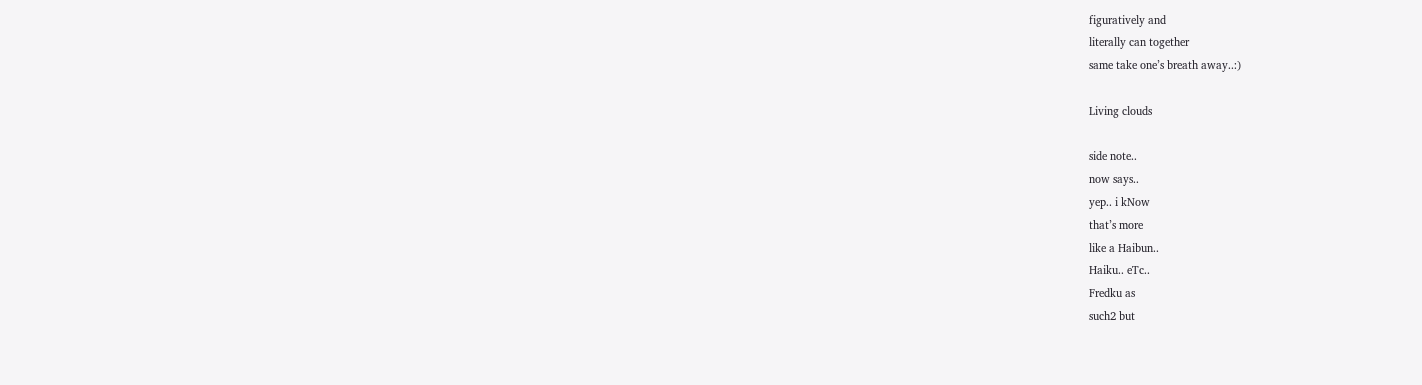figuratively and
literally can together
same take one’s breath away..:)

Living clouds

side note..
now says..
yep.. i kNow
that’s more
like a Haibun..
Haiku.. eTc..
Fredku as
such2 but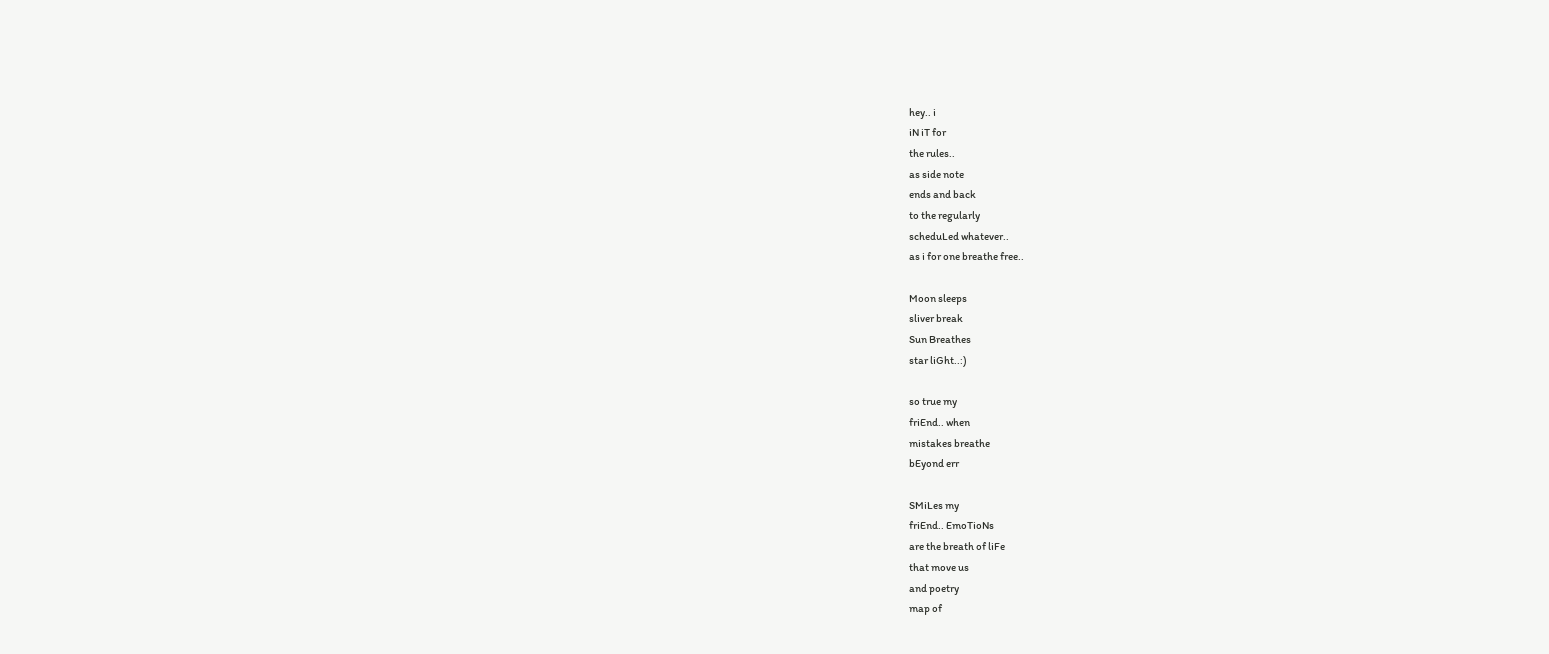hey.. i
iN iT for
the rules..
as side note
ends and back
to the regularly
scheduLed whatever..
as i for one breathe free..

Moon sleeps
sliver break
Sun Breathes
star liGht..:)

so true my
friEnd.. when
mistakes breathe
bEyond err

SMiLes my
friEnd.. EmoTioNs
are the breath of liFe
that move us
and poetry
map of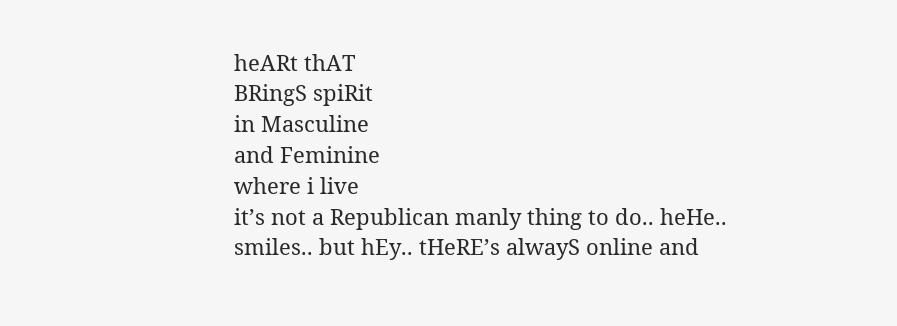heARt thAT
BRingS spiRit
in Masculine
and Feminine
where i live
it’s not a Republican manly thing to do.. heHe..
smiles.. but hEy.. tHeRE’s alwayS online and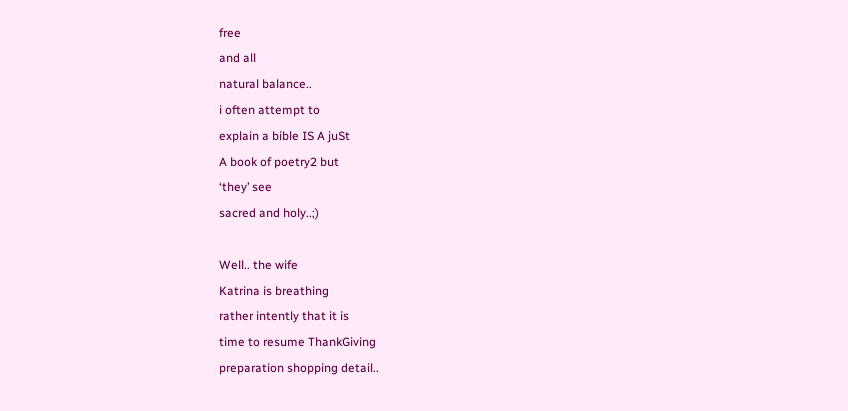free
and all
natural balance..
i often attempt to
explain a bible IS A juSt
A book of poetry2 but
‘they’ see
sacred and holy..;)

Well.. the wife
Katrina is breathing
rather intently that it is
time to resume ThankGiving
preparation shopping detail..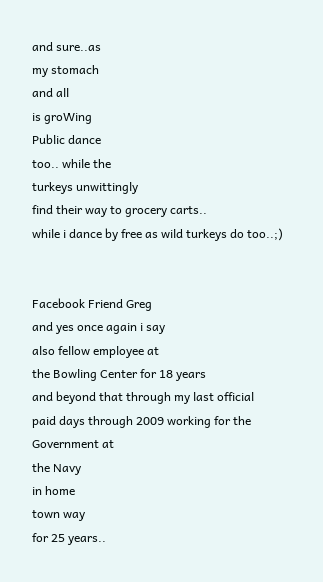and sure..as
my stomach
and all
is groWing
Public dance
too.. while the
turkeys unwittingly
find their way to grocery carts..
while i dance by free as wild turkeys do too..;)


Facebook Friend Greg
and yes once again i say
also fellow employee at
the Bowling Center for 18 years
and beyond that through my last official
paid days through 2009 working for the
Government at
the Navy
in home
town way
for 25 years..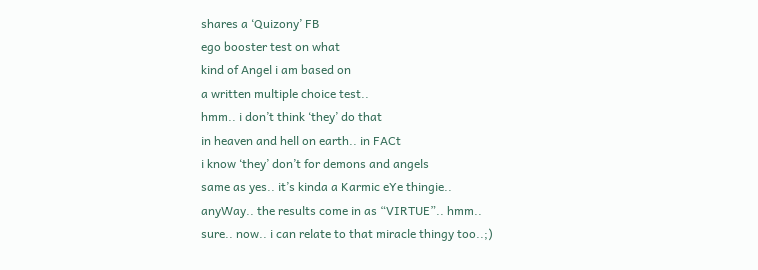shares a ‘Quizony’ FB
ego booster test on what
kind of Angel i am based on
a written multiple choice test..
hmm.. i don’t think ‘they’ do that
in heaven and hell on earth.. in FACt
i know ‘they’ don’t for demons and angels
same as yes.. it’s kinda a Karmic eYe thingie..
anyWay.. the results come in as “VIRTUE”.. hmm..
sure.. now.. i can relate to that miracle thingy too..;)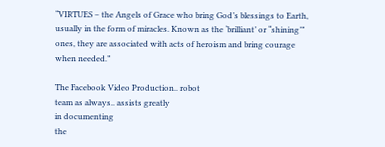“VIRTUES – the Angels of Grace who bring God’s blessings to Earth, usually in the form of miracles. Known as the ‘brilliant’ or “shining’” ones, they are associated with acts of heroism and bring courage when needed.”

The Facebook Video Production.. robot
team as always.. assists greatly
in documenting
the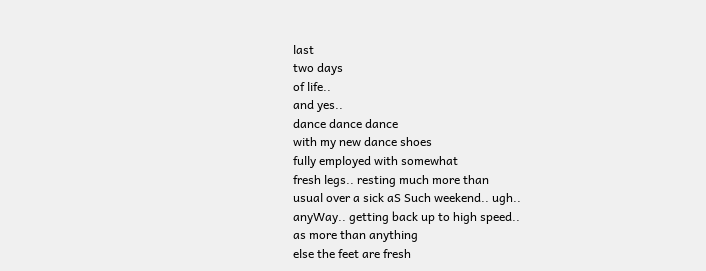last
two days
of life..
and yes..
dance dance dance
with my new dance shoes
fully employed with somewhat
fresh legs.. resting much more than
usual over a sick aS Such weekend.. ugh..
anyWay.. getting back up to high speed..
as more than anything
else the feet are fresh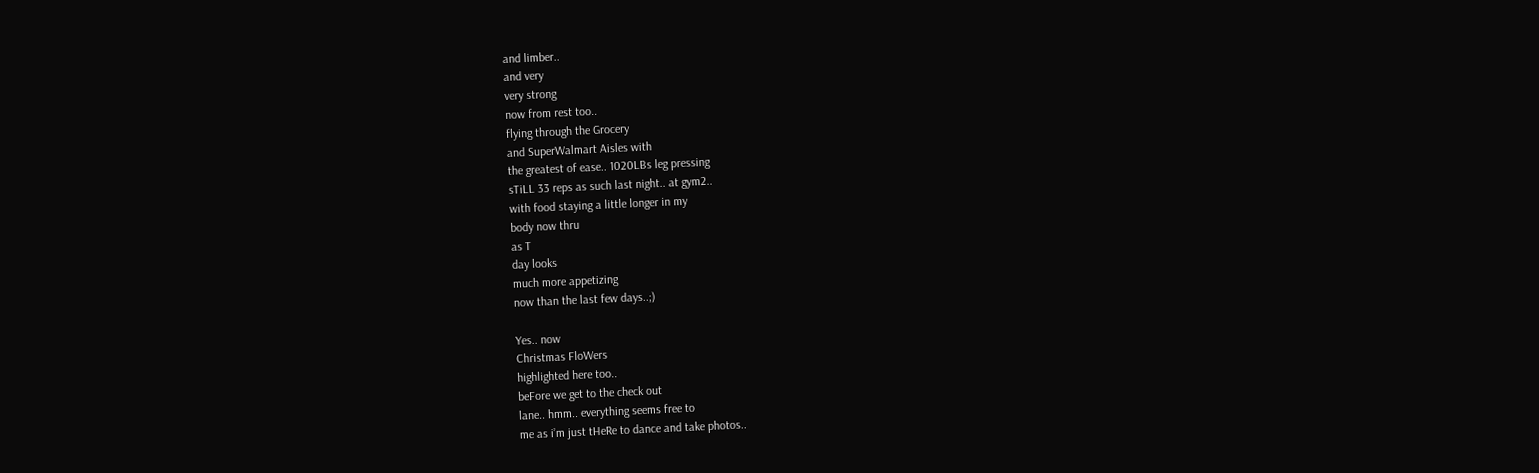and limber..
and very
very strong
now from rest too..
flying through the Grocery
and SuperWalmart Aisles with
the greatest of ease.. 1020LBs leg pressing
sTiLL 33 reps as such last night.. at gym2..
with food staying a little longer in my
body now thru
as T
day looks
much more appetizing
now than the last few days..;)

Yes.. now
Christmas FloWers
highlighted here too..
beFore we get to the check out
lane.. hmm.. everything seems free to
me as i’m just tHeRe to dance and take photos..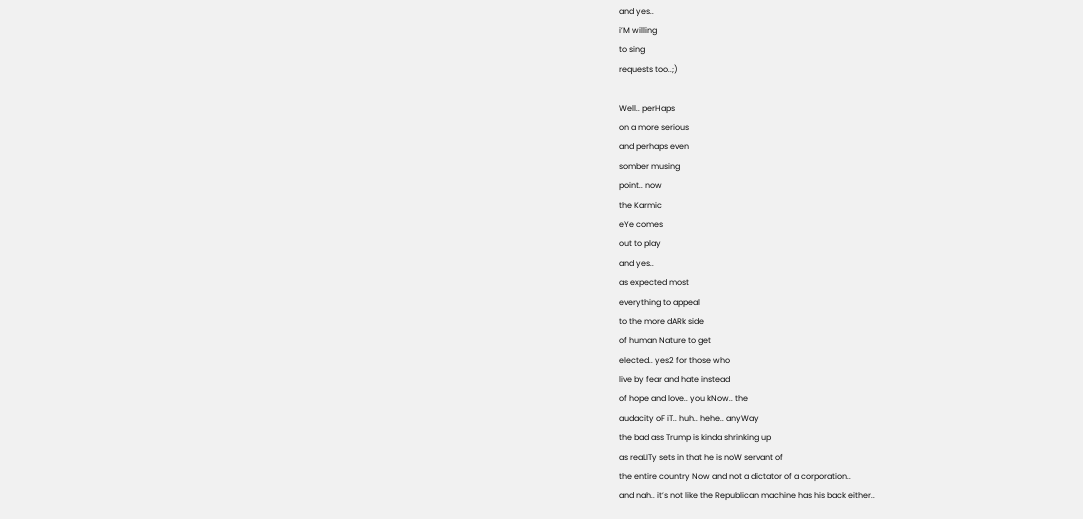and yes..
i’M willing
to sing
requests too..;)

Well.. perHaps
on a more serious
and perhaps even
somber musing
point.. now
the Karmic
eYe comes
out to play
and yes..
as expected most
everything to appeal
to the more dARk side
of human Nature to get
elected.. yes2 for those who
live by fear and hate instead
of hope and love.. you kNow.. the
audacity oF iT.. huh.. hehe.. anyWay
the bad ass Trump is kinda shrinking up
as reaLITy sets in that he is noW servant of
the entire country Now and not a dictator of a corporation..
and nah.. it’s not like the Republican machine has his back either..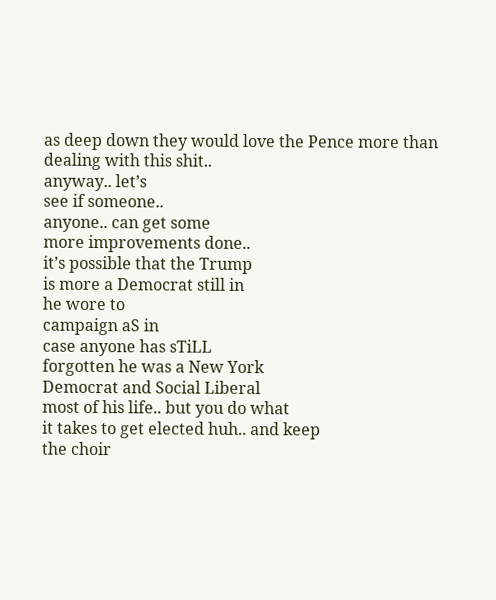as deep down they would love the Pence more than dealing with this shit..
anyway.. let’s
see if someone..
anyone.. can get some
more improvements done..
it’s possible that the Trump
is more a Democrat still in
he wore to
campaign aS in
case anyone has sTiLL
forgotten he was a New York
Democrat and Social Liberal
most of his life.. but you do what
it takes to get elected huh.. and keep
the choir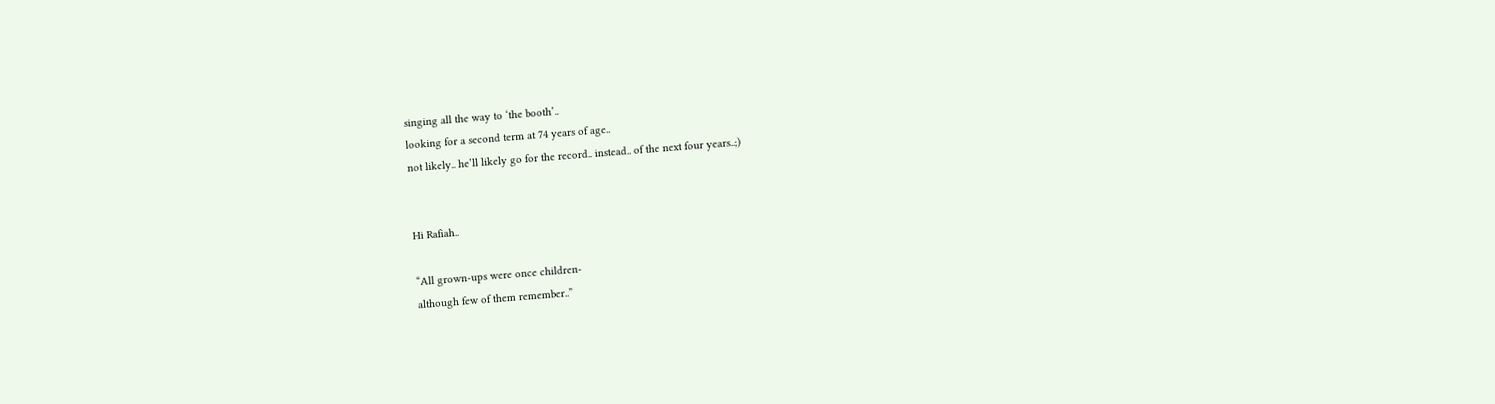singing all the way to ‘the booth’..
looking for a second term at 74 years of age..
not likely.. he’ll likely go for the record.. instead.. of the next four years..;)


Hi Rafiah..

“All grown-ups were once children-
although few of them remember..”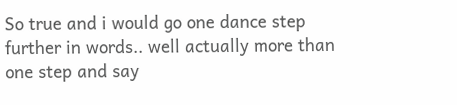So true and i would go one dance step
further in words.. well actually more than
one step and say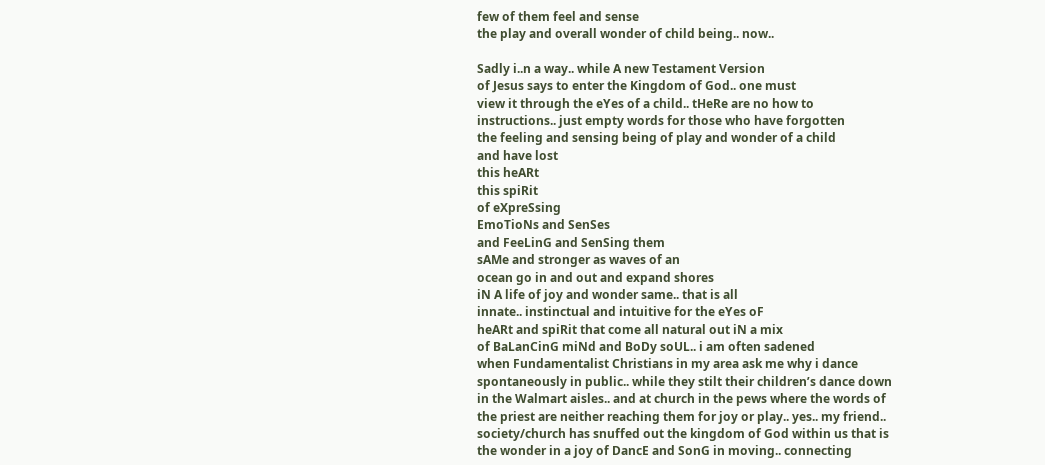few of them feel and sense
the play and overall wonder of child being.. now..

Sadly i..n a way.. while A new Testament Version
of Jesus says to enter the Kingdom of God.. one must
view it through the eYes of a child.. tHeRe are no how to
instructions.. just empty words for those who have forgotten
the feeling and sensing being of play and wonder of a child
and have lost
this heARt
this spiRit
of eXpreSsing
EmoTioNs and SenSes
and FeeLinG and SenSing them
sAMe and stronger as waves of an
ocean go in and out and expand shores
iN A life of joy and wonder same.. that is all
innate.. instinctual and intuitive for the eYes oF
heARt and spiRit that come all natural out iN a mix
of BaLanCinG miNd and BoDy soUL.. i am often sadened
when Fundamentalist Christians in my area ask me why i dance
spontaneously in public.. while they stilt their children’s dance down
in the Walmart aisles.. and at church in the pews where the words of
the priest are neither reaching them for joy or play.. yes.. my friend..
society/church has snuffed out the kingdom of God within us that is
the wonder in a joy of DancE and SonG in moving.. connecting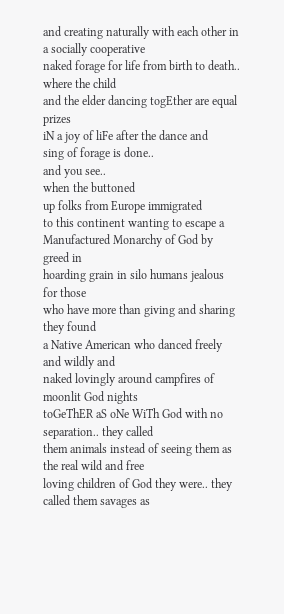and creating naturally with each other in a socially cooperative
naked forage for life from birth to death.. where the child
and the elder dancing togEther are equal prizes
iN a joy of liFe after the dance and
sing of forage is done..
and you see..
when the buttoned
up folks from Europe immigrated
to this continent wanting to escape a
Manufactured Monarchy of God by greed in
hoarding grain in silo humans jealous for those
who have more than giving and sharing they found
a Native American who danced freely and wildly and
naked lovingly around campfires of moonlit God nights
toGeThER aS oNe WiTh God with no separation.. they called
them animals instead of seeing them as the real wild and free
loving children of God they were.. they called them savages as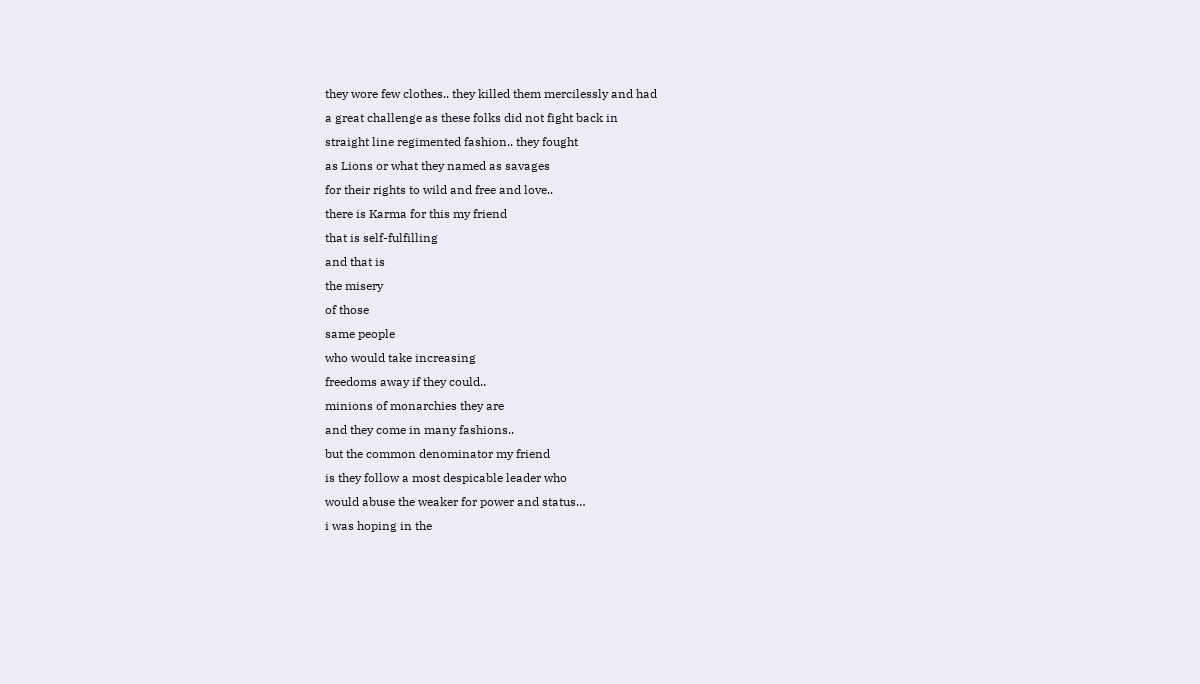they wore few clothes.. they killed them mercilessly and had
a great challenge as these folks did not fight back in
straight line regimented fashion.. they fought
as Lions or what they named as savages
for their rights to wild and free and love..
there is Karma for this my friend
that is self-fulfilling
and that is
the misery
of those
same people
who would take increasing
freedoms away if they could..
minions of monarchies they are
and they come in many fashions..
but the common denominator my friend
is they follow a most despicable leader who
would abuse the weaker for power and status…
i was hoping in the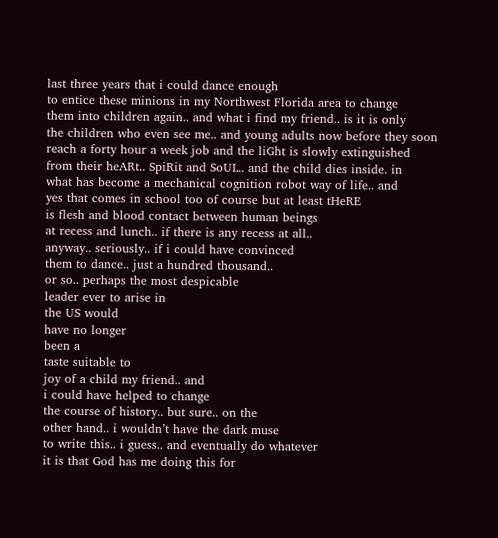last three years that i could dance enough
to entice these minions in my Northwest Florida area to change
them into children again.. and what i find my friend.. is it is only
the children who even see me.. and young adults now before they soon
reach a forty hour a week job and the liGht is slowly extinguished
from their heARt.. SpiRit and SoUL.. and the child dies inside. in
what has become a mechanical cognition robot way of life.. and
yes that comes in school too of course but at least tHeRE
is flesh and blood contact between human beings
at recess and lunch.. if there is any recess at all..
anyway.. seriously.. if i could have convinced
them to dance.. just a hundred thousand..
or so.. perhaps the most despicable
leader ever to arise in
the US would
have no longer
been a
taste suitable to
joy of a child my friend.. and
i could have helped to change
the course of history.. but sure.. on the
other hand.. i wouldn’t have the dark muse
to write this.. i guess.. and eventually do whatever
it is that God has me doing this for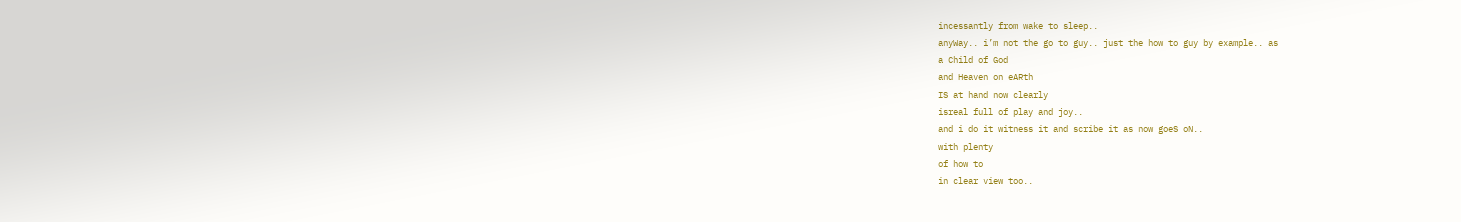incessantly from wake to sleep..
anyWay.. i’m not the go to guy.. just the how to guy by example.. as
a Child of God
and Heaven on eARth
IS at hand now clearly
isreal full of play and joy..
and i do it witness it and scribe it as now goeS oN..
with plenty
of how to
in clear view too..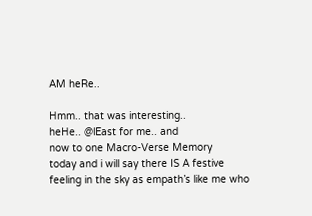AM heRe..

Hmm.. that was interesting..
heHe.. @lEast for me.. and
now to one Macro-Verse Memory
today and i will say there IS A festive
feeling in the sky as empath’s like me who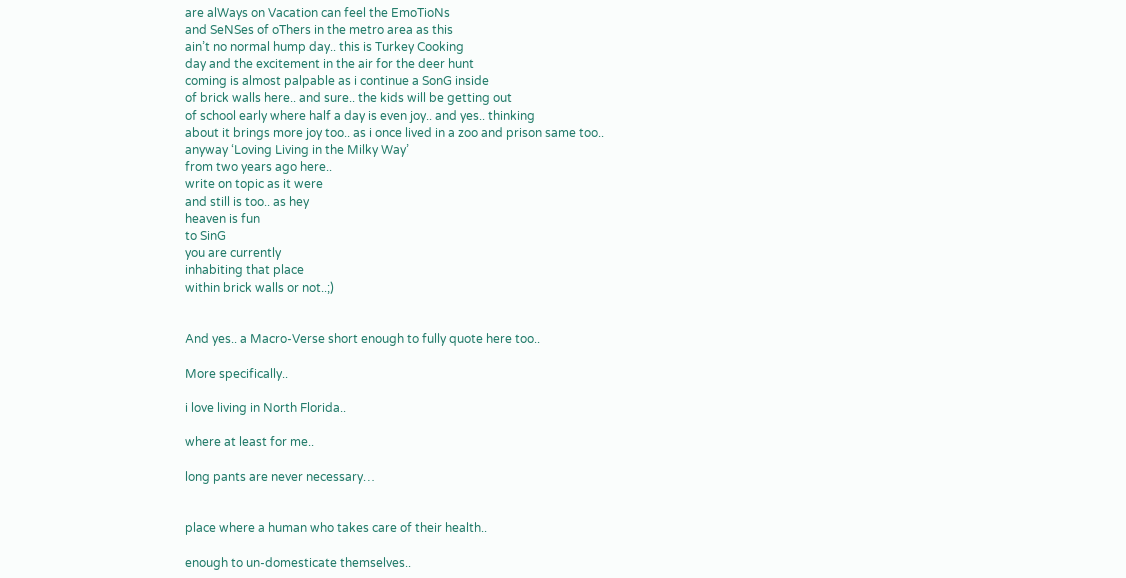are alWays on Vacation can feel the EmoTioNs
and SeNSes of oThers in the metro area as this
ain’t no normal hump day.. this is Turkey Cooking
day and the excitement in the air for the deer hunt
coming is almost palpable as i continue a SonG inside
of brick walls here.. and sure.. the kids will be getting out
of school early where half a day is even joy.. and yes.. thinking
about it brings more joy too.. as i once lived in a zoo and prison same too..
anyway ‘Loving Living in the Milky Way’
from two years ago here..
write on topic as it were
and still is too.. as hey
heaven is fun
to SinG
you are currently
inhabiting that place
within brick walls or not..;)


And yes.. a Macro-Verse short enough to fully quote here too..

More specifically..

i love living in North Florida..

where at least for me..

long pants are never necessary…


place where a human who takes care of their health..

enough to un-domesticate themselves..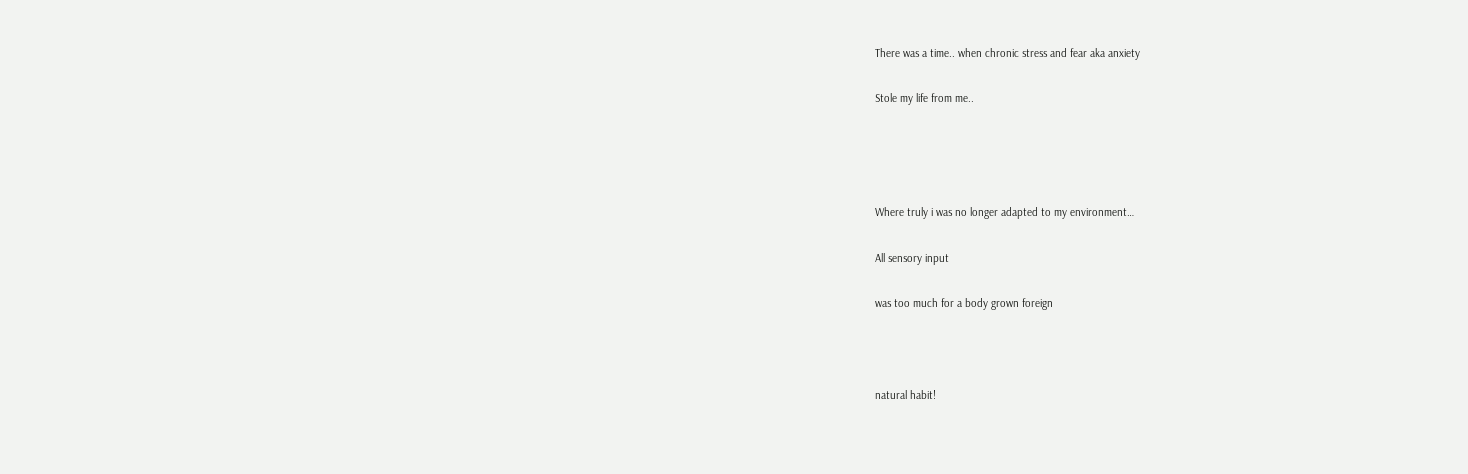There was a time.. when chronic stress and fear aka anxiety

Stole my life from me..




Where truly i was no longer adapted to my environment…

All sensory input

was too much for a body grown foreign



natural habit!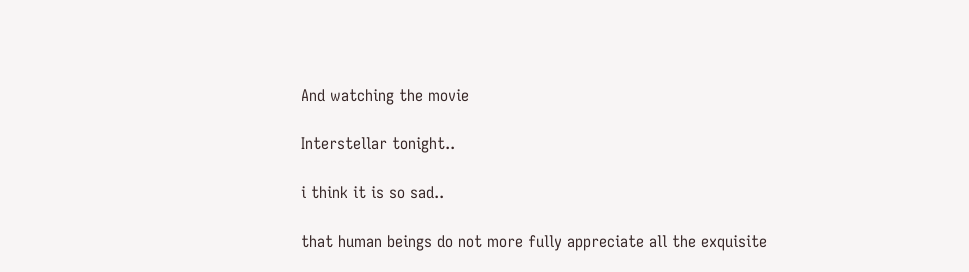And watching the movie

Interstellar tonight..

i think it is so sad..

that human beings do not more fully appreciate all the exquisite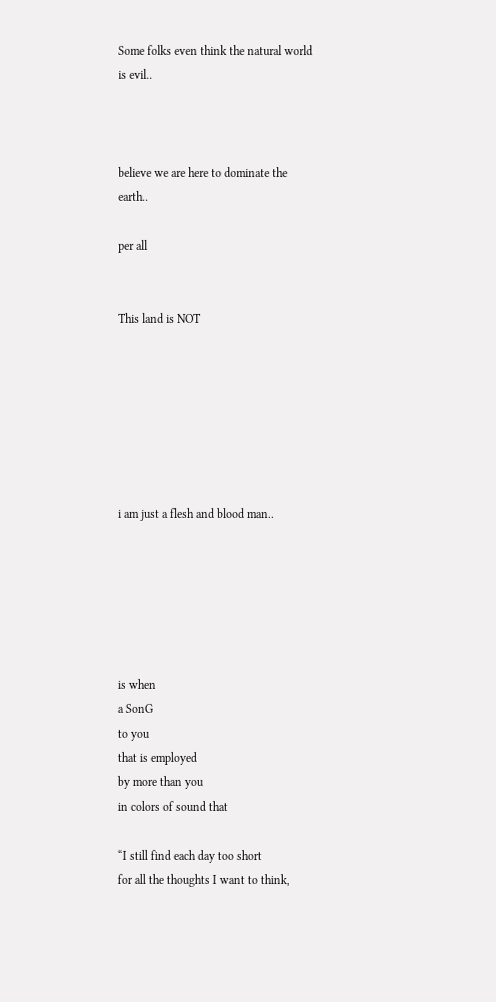Some folks even think the natural world is evil..



believe we are here to dominate the earth..

per all


This land is NOT







i am just a flesh and blood man..






is when
a SonG
to you
that is employed
by more than you
in colors of sound that

“I still find each day too short
for all the thoughts I want to think,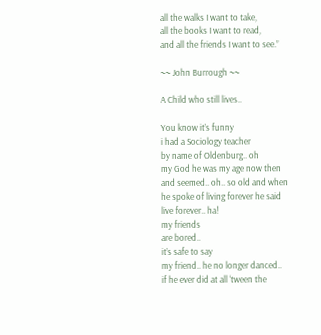all the walks I want to take,
all the books I want to read,
and all the friends I want to see.”

~~ John Burrough ~~

A Child who still lives..

You know it’s funny
i had a Sociology teacher
by name of Oldenburg.. oh
my God he was my age now then
and seemed.. oh.. so old and when
he spoke of living forever he said
live forever.. ha!
my friends
are bored..
it’s safe to say
my friend.. he no longer danced..
if he ever did at all ‘tween the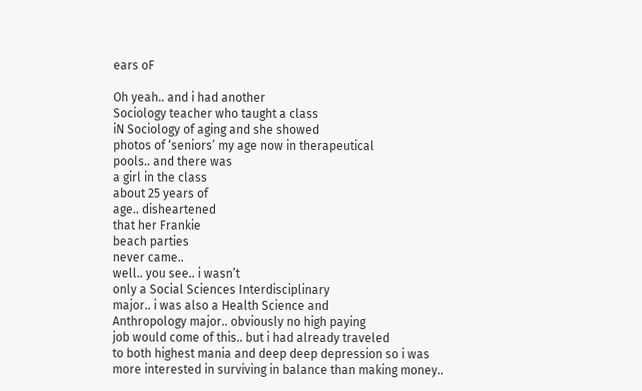ears oF

Oh yeah.. and i had another
Sociology teacher who taught a class
iN Sociology of aging and she showed
photos of ‘seniors’ my age now in therapeutical
pools.. and there was
a girl in the class
about 25 years of
age.. disheartened
that her Frankie
beach parties
never came..
well.. you see.. i wasn’t
only a Social Sciences Interdisciplinary
major.. i was also a Health Science and
Anthropology major.. obviously no high paying
job would come of this.. but i had already traveled
to both highest mania and deep deep depression so i was
more interested in surviving in balance than making money..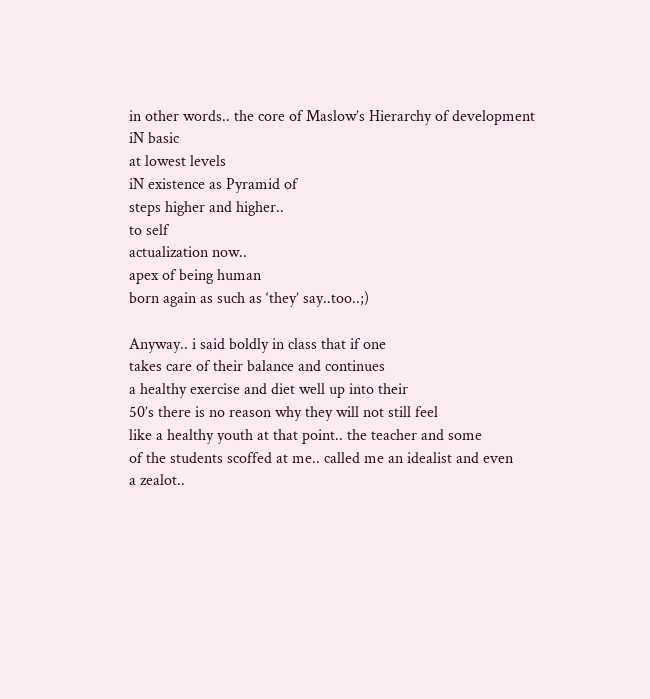in other words.. the core of Maslow’s Hierarchy of development
iN basic
at lowest levels
iN existence as Pyramid of
steps higher and higher..
to self
actualization now..
apex of being human
born again as such as ‘they’ say..too..;)

Anyway.. i said boldly in class that if one
takes care of their balance and continues
a healthy exercise and diet well up into their
50’s there is no reason why they will not still feel
like a healthy youth at that point.. the teacher and some
of the students scoffed at me.. called me an idealist and even
a zealot..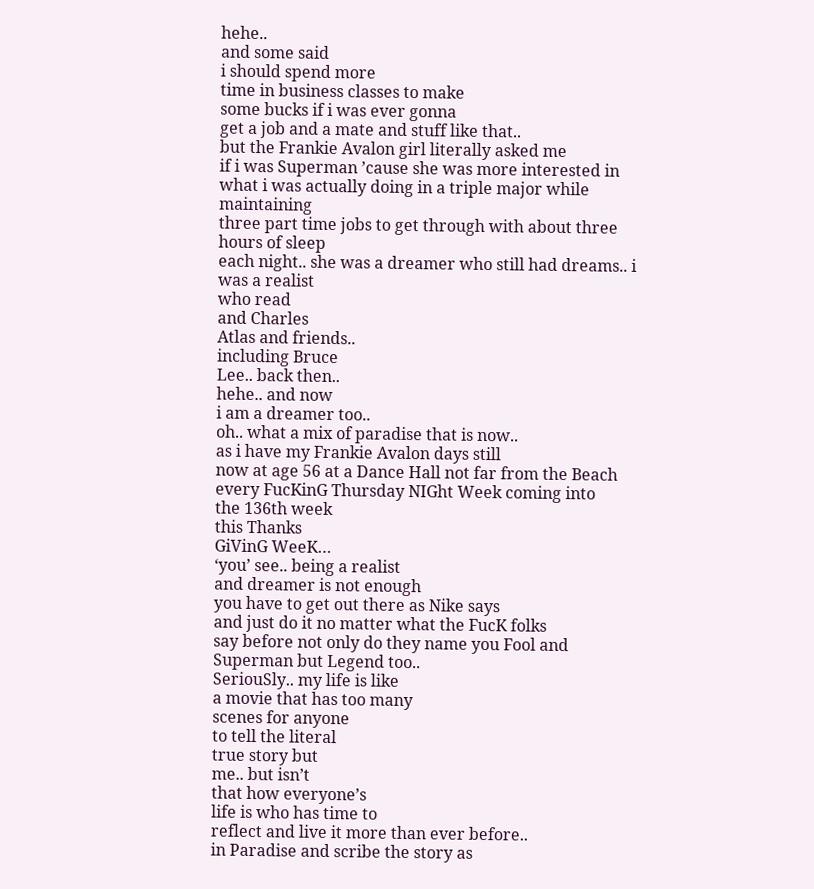hehe..
and some said
i should spend more
time in business classes to make
some bucks if i was ever gonna
get a job and a mate and stuff like that..
but the Frankie Avalon girl literally asked me
if i was Superman ’cause she was more interested in
what i was actually doing in a triple major while maintaining
three part time jobs to get through with about three hours of sleep
each night.. she was a dreamer who still had dreams.. i was a realist
who read
and Charles
Atlas and friends..
including Bruce
Lee.. back then..
hehe.. and now
i am a dreamer too..
oh.. what a mix of paradise that is now..
as i have my Frankie Avalon days still
now at age 56 at a Dance Hall not far from the Beach
every FucKinG Thursday NIGht Week coming into
the 136th week
this Thanks
GiVinG WeeK…
‘you’ see.. being a realist
and dreamer is not enough
you have to get out there as Nike says
and just do it no matter what the FucK folks
say before not only do they name you Fool and Superman but Legend too..
SeriouSly.. my life is like
a movie that has too many
scenes for anyone
to tell the literal
true story but
me.. but isn’t
that how everyone’s
life is who has time to
reflect and live it more than ever before..
in Paradise and scribe the story as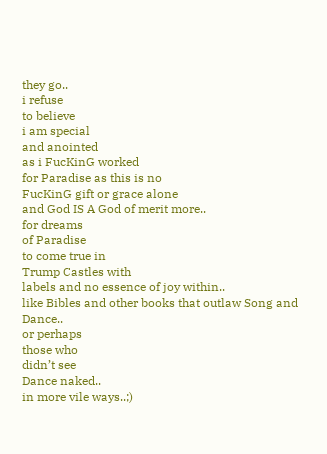they go..
i refuse
to believe
i am special
and anointed
as i FucKinG worked
for Paradise as this is no
FucKinG gift or grace alone
and God IS A God of merit more..
for dreams
of Paradise
to come true in
Trump Castles with
labels and no essence of joy within..
like Bibles and other books that outlaw Song and Dance..
or perhaps
those who
didn’t see
Dance naked..
in more vile ways..;)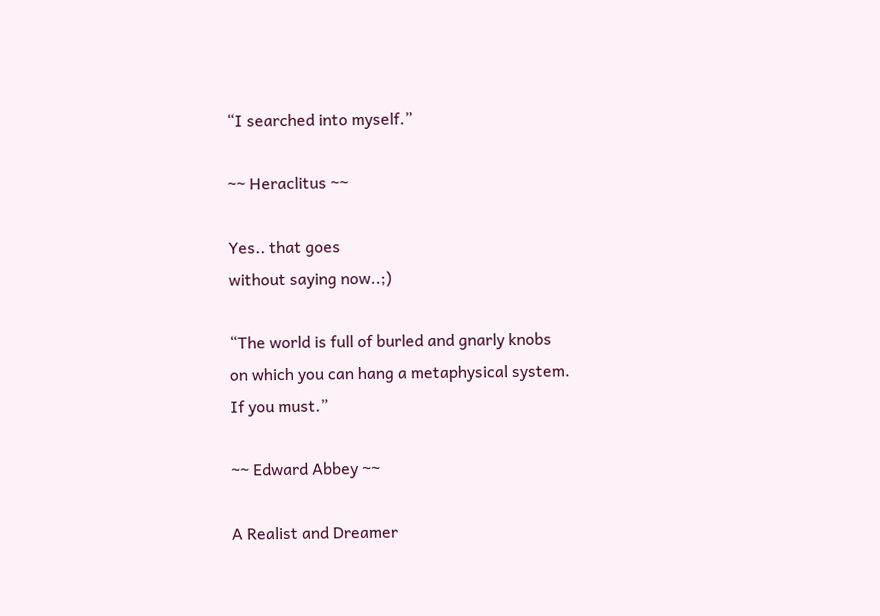“I searched into myself.”

~~ Heraclitus ~~

Yes.. that goes
without saying now..;)

“The world is full of burled and gnarly knobs
on which you can hang a metaphysical system.
If you must.”

~~ Edward Abbey ~~

A Realist and Dreamer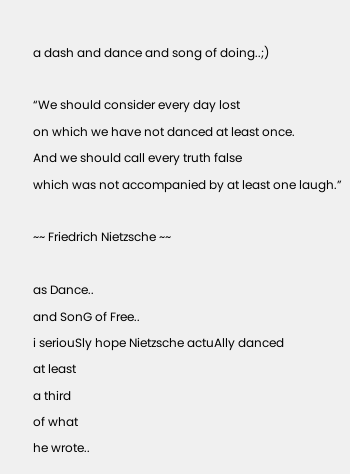a dash and dance and song of doing..;)

“We should consider every day lost
on which we have not danced at least once.
And we should call every truth false
which was not accompanied by at least one laugh.”

~~ Friedrich Nietzsche ~~

as Dance..
and SonG of Free..
i seriouSly hope Nietzsche actuAlly danced
at least
a third
of what
he wrote..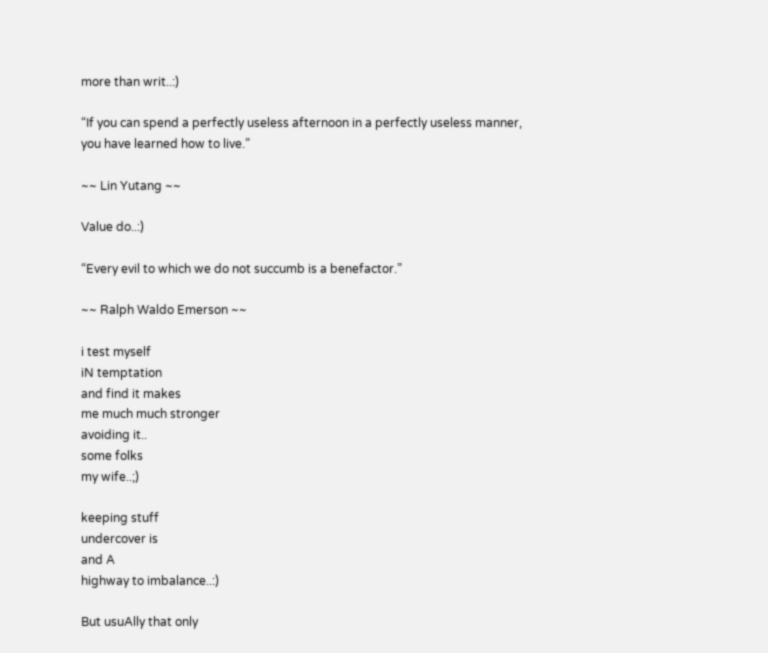more than writ..:)

“If you can spend a perfectly useless afternoon in a perfectly useless manner,
you have learned how to live.”

~~ Lin Yutang ~~

Value do..:)

“Every evil to which we do not succumb is a benefactor.”

~~ Ralph Waldo Emerson ~~

i test myself
iN temptation
and find it makes
me much much stronger
avoiding it..
some folks
my wife..;)

keeping stuff
undercover is
and A
highway to imbalance..:)

But usuAlly that only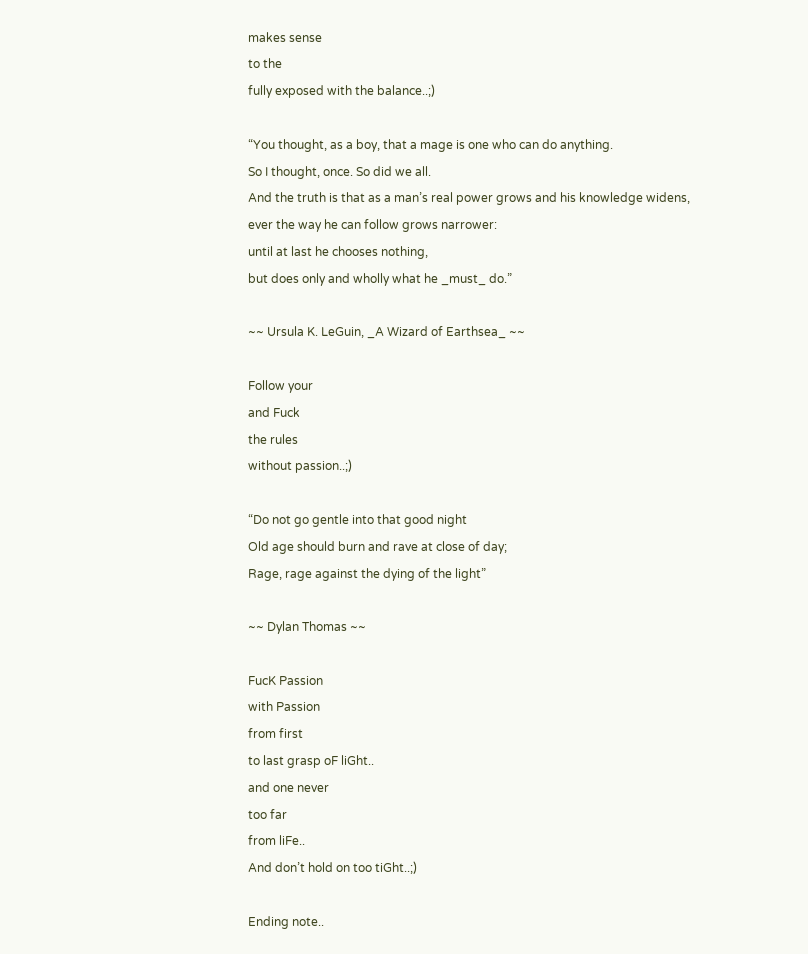makes sense
to the
fully exposed with the balance..;)

“You thought, as a boy, that a mage is one who can do anything.
So I thought, once. So did we all.
And the truth is that as a man’s real power grows and his knowledge widens,
ever the way he can follow grows narrower:
until at last he chooses nothing,
but does only and wholly what he _must_ do.”

~~ Ursula K. LeGuin, _A Wizard of Earthsea_ ~~

Follow your
and Fuck
the rules
without passion..;)

“Do not go gentle into that good night
Old age should burn and rave at close of day;
Rage, rage against the dying of the light”

~~ Dylan Thomas ~~

FucK Passion
with Passion
from first
to last grasp oF liGht..
and one never
too far
from liFe..
And don’t hold on too tiGht..;)

Ending note..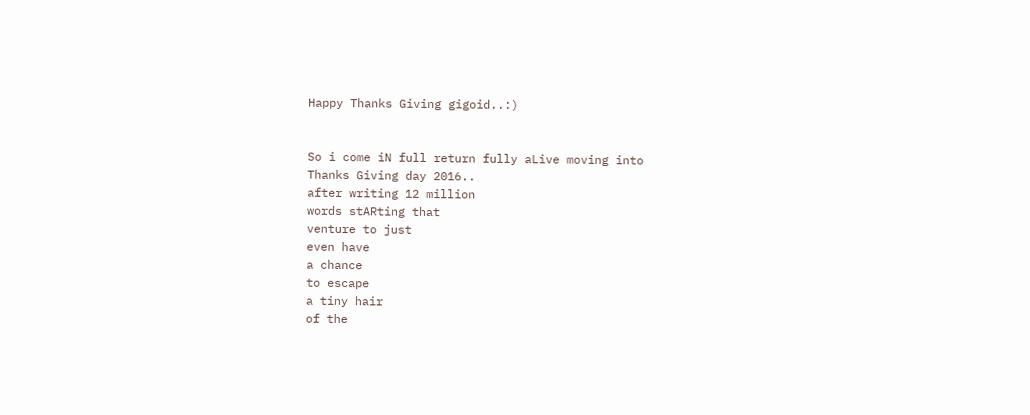Happy Thanks Giving gigoid..:)


So i come iN full return fully aLive moving into
Thanks Giving day 2016..
after writing 12 million
words stARting that
venture to just
even have
a chance
to escape
a tiny hair
of the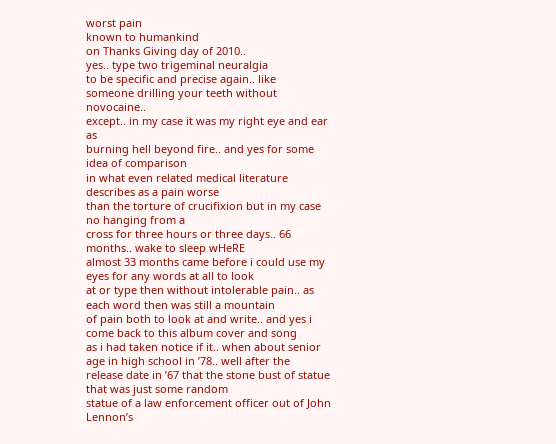worst pain
known to humankind
on Thanks Giving day of 2010..
yes.. type two trigeminal neuralgia
to be specific and precise again.. like
someone drilling your teeth without novocaine..
except.. in my case it was my right eye and ear as
burning hell beyond fire.. and yes for some idea of comparison
in what even related medical literature describes as a pain worse
than the torture of crucifixion but in my case no hanging from a
cross for three hours or three days.. 66 months.. wake to sleep wHeRE
almost 33 months came before i could use my eyes for any words at all to look
at or type then without intolerable pain.. as each word then was still a mountain
of pain both to look at and write.. and yes i come back to this album cover and song
as i had taken notice if it.. when about senior age in high school in ’78.. well after the
release date in ’67 that the stone bust of statue that was just some random
statue of a law enforcement officer out of John Lennon’s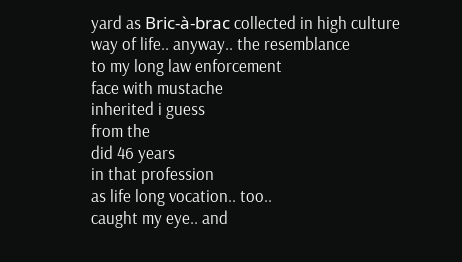yard as Bric-à-brac collected in high culture
way of life.. anyway.. the resemblance
to my long law enforcement
face with mustache
inherited i guess
from the
did 46 years
in that profession
as life long vocation.. too..
caught my eye.. and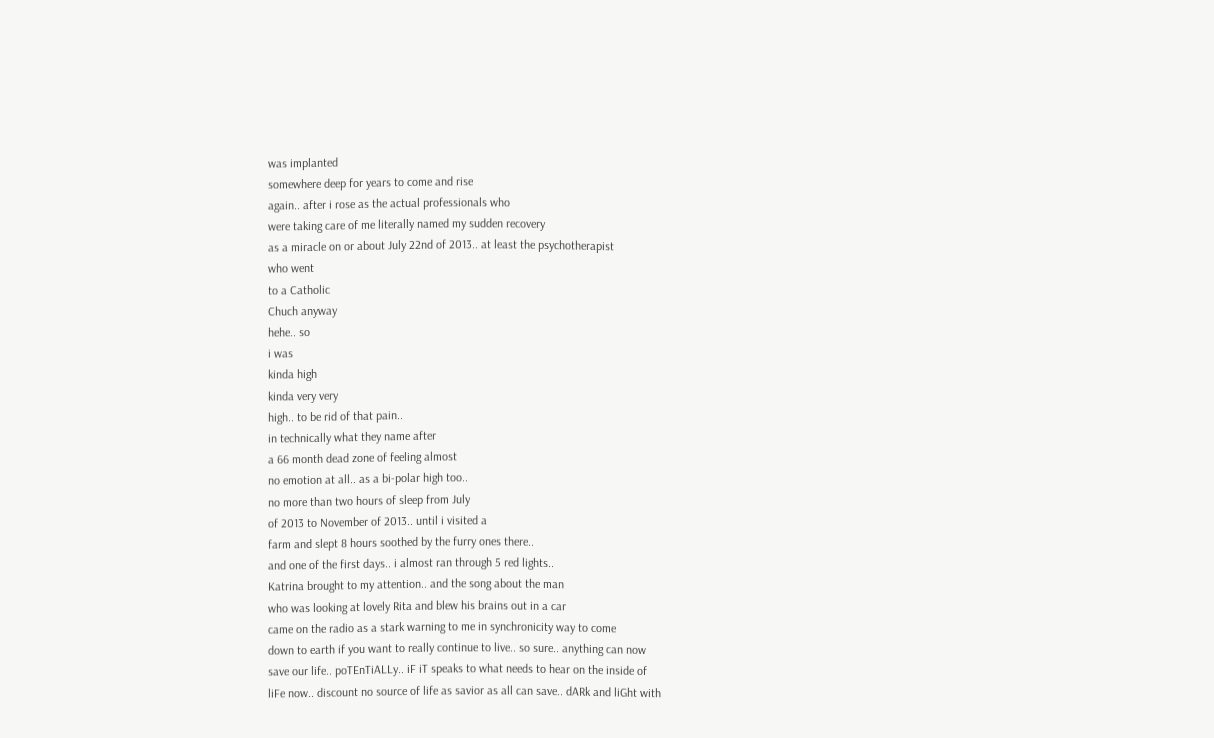was implanted
somewhere deep for years to come and rise
again.. after i rose as the actual professionals who
were taking care of me literally named my sudden recovery
as a miracle on or about July 22nd of 2013.. at least the psychotherapist
who went
to a Catholic
Chuch anyway
hehe.. so
i was
kinda high
kinda very very
high.. to be rid of that pain..
in technically what they name after
a 66 month dead zone of feeling almost
no emotion at all.. as a bi-polar high too..
no more than two hours of sleep from July
of 2013 to November of 2013.. until i visited a
farm and slept 8 hours soothed by the furry ones there..
and one of the first days.. i almost ran through 5 red lights..
Katrina brought to my attention.. and the song about the man
who was looking at lovely Rita and blew his brains out in a car
came on the radio as a stark warning to me in synchronicity way to come
down to earth if you want to really continue to live.. so sure.. anything can now
save our life.. poTEnTiALLy.. iF iT speaks to what needs to hear on the inside of
liFe now.. discount no source of life as savior as all can save.. dARk and liGht with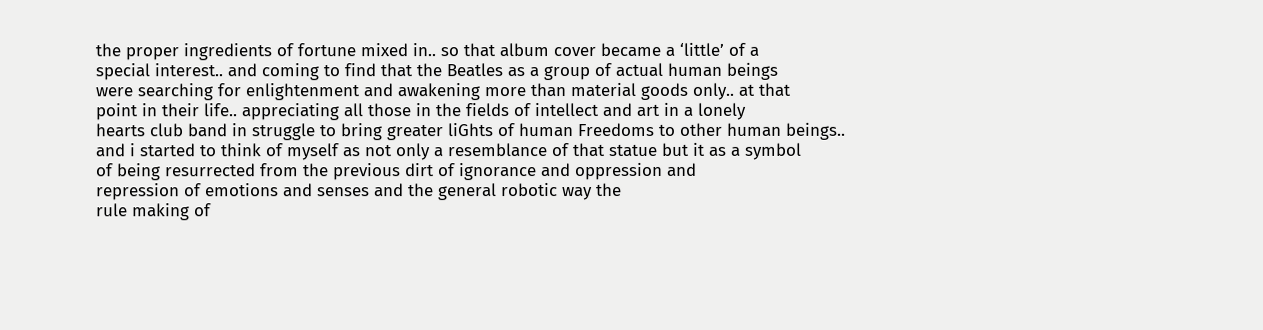the proper ingredients of fortune mixed in.. so that album cover became a ‘little’ of a
special interest.. and coming to find that the Beatles as a group of actual human beings
were searching for enlightenment and awakening more than material goods only.. at that
point in their life.. appreciating all those in the fields of intellect and art in a lonely
hearts club band in struggle to bring greater liGhts of human Freedoms to other human beings..
and i started to think of myself as not only a resemblance of that statue but it as a symbol
of being resurrected from the previous dirt of ignorance and oppression and
repression of emotions and senses and the general robotic way the
rule making of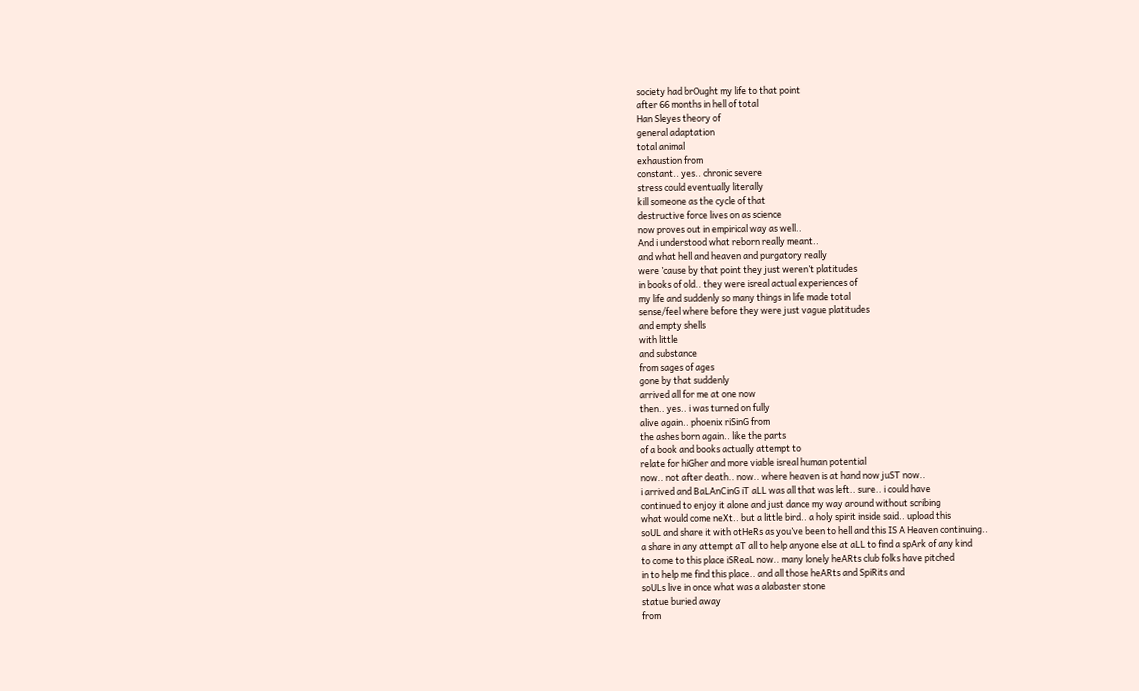society had brOught my life to that point
after 66 months in hell of total
Han Sleyes theory of
general adaptation
total animal
exhaustion from
constant.. yes.. chronic severe
stress could eventually literally
kill someone as the cycle of that
destructive force lives on as science
now proves out in empirical way as well..
And i understood what reborn really meant..
and what hell and heaven and purgatory really
were ’cause by that point they just weren’t platitudes
in books of old.. they were isreal actual experiences of
my life and suddenly so many things in life made total
sense/feel where before they were just vague platitudes
and empty shells
with little
and substance
from sages of ages
gone by that suddenly
arrived all for me at one now
then.. yes.. i was turned on fully
alive again.. phoenix riSinG from
the ashes born again.. like the parts
of a book and books actually attempt to
relate for hiGher and more viable isreal human potential
now.. not after death.. now.. where heaven is at hand now juST now..
i arrived and BaLAnCinG iT aLL was all that was left.. sure.. i could have
continued to enjoy it alone and just dance my way around without scribing
what would come neXt.. but a little bird.. a holy spirit inside said.. upload this
soUL and share it with otHeRs as you’ve been to hell and this IS A Heaven continuing..
a share in any attempt aT all to help anyone else at aLL to find a spArk of any kind
to come to this place iSReaL now.. many lonely heARts club folks have pitched
in to help me find this place.. and all those heARts and SpiRits and
soULs live in once what was a alabaster stone
statue buried away
from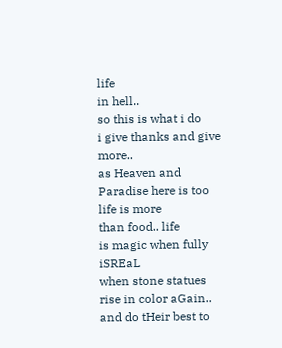life
in hell..
so this is what i do
i give thanks and give more..
as Heaven and Paradise here is too
life is more
than food.. life
is magic when fully iSREaL
when stone statues rise in color aGain..
and do tHeir best to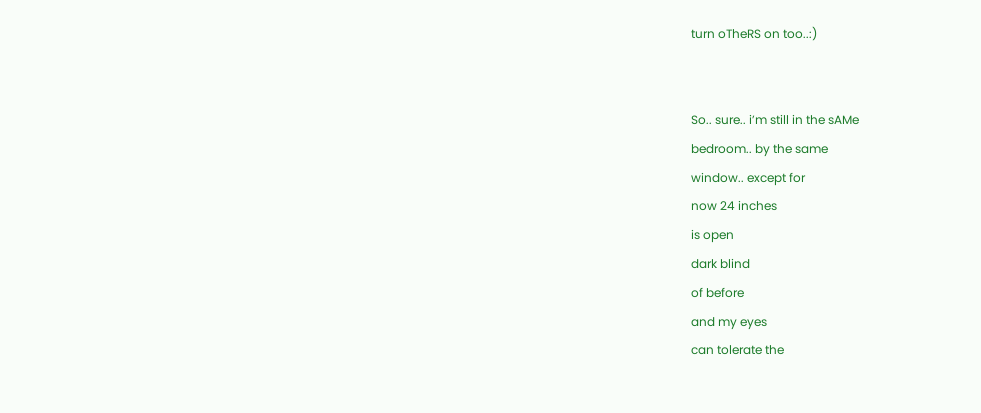turn oTheRS on too..:)


So.. sure.. i’m still in the sAMe
bedroom.. by the same
window.. except for
now 24 inches
is open
dark blind
of before
and my eyes
can tolerate the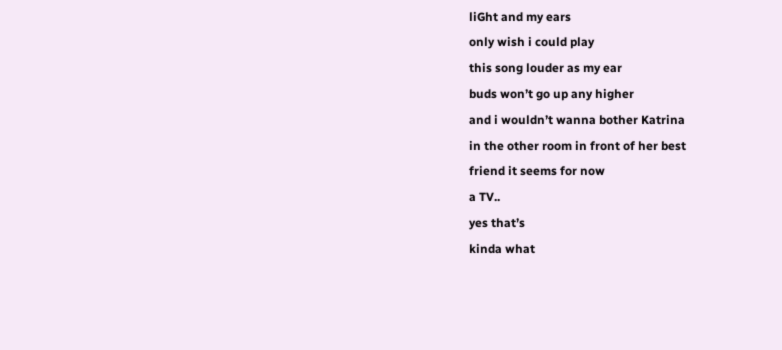liGht and my ears
only wish i could play
this song louder as my ear
buds won’t go up any higher
and i wouldn’t wanna bother Katrina
in the other room in front of her best
friend it seems for now
a TV..
yes that’s
kinda what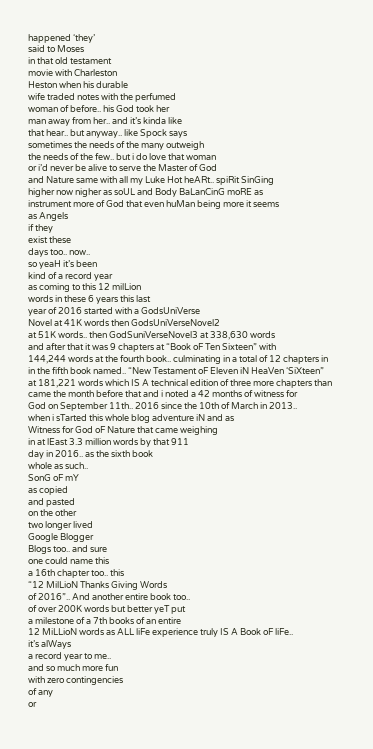happened ‘they’
said to Moses
in that old testament
movie with Charleston
Heston when his durable
wife traded notes with the perfumed
woman of before.. his God took her
man away from her.. and it’s kinda like
that hear.. but anyway.. like Spock says
sometimes the needs of the many outweigh
the needs of the few.. but i do love that woman
or i’d never be alive to serve the Master of God
and Nature same with all my Luke Hot heARt.. spiRit SinGing
higher now nigher as soUL and Body BaLanCinG moRE as
instrument more of God that even huMan being more it seems
as Angels
if they
exist these
days too.. now..
so yeaH it’s been
kind of a record year
as coming to this 12 milLion
words in these 6 years this last
year of 2016 started with a GodsUniVerse
Novel at 41K words then GodsUniVerseNovel2
at 51K words.. then GodSuniVerseNovel3 at 338,630 words
and after that it was 9 chapters at “Book oF Ten Sixteen” with
144,244 words at the fourth book.. culminating in a total of 12 chapters in
in the fifth book named.. “New Testament oF Eleven iN HeaVen ‘SiXteen”
at 181,221 words which IS A technical edition of three more chapters than
came the month before that and i noted a 42 months of witness for
God on September 11th.. 2016 since the 10th of March in 2013..
when i sTarted this whole blog adventure iN and as
Witness for God oF Nature that came weighing
in at lEast 3.3 million words by that 911
day in 2016.. as the sixth book
whole as such..
SonG oF mY
as copied
and pasted
on the other
two longer lived
Google Blogger
Blogs too.. and sure
one could name this
a 16th chapter too.. this
“12 MilLioN Thanks Giving Words
of 2016”.. And another entire book too..
of over 200K words but better yeT put
a milestone of a 7th books of an entire
12 MiLLioN words as ALL liFe experience truly IS A Book oF liFe..
it’s alWays
a record year to me..
and so much more fun
with zero contingencies
of any
or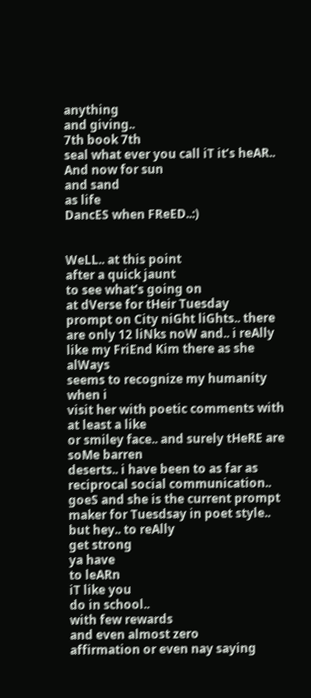anything
and giving..
7th book 7th
seal what ever you call iT it’s heAR..
And now for sun
and sand
as life
DancES when FReED..:)


WeLL.. at this point
after a quick jaunt
to see what’s going on
at dVerse for tHeir Tuesday
prompt on City niGht liGhts.. there
are only 12 liNks noW and.. i reAlly
like my FriEnd Kim there as she alWays
seems to recognize my humanity when i
visit her with poetic comments with at least a like
or smiley face.. and surely tHeRE are soMe barren
deserts.. i have been to as far as reciprocal social communication..
goeS and she is the current prompt maker for Tuesdsay in poet style..
but hey.. to reAlly
get strong
ya have
to leARn
iT like you
do in school..
with few rewards
and even almost zero
affirmation or even nay saying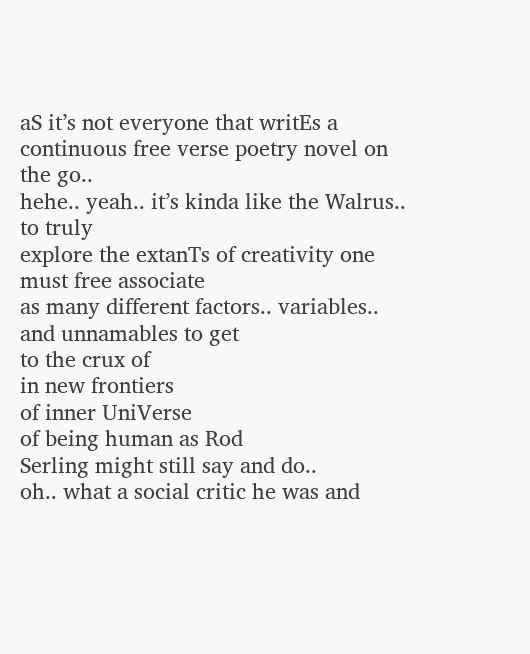aS it’s not everyone that writEs a
continuous free verse poetry novel on the go..
hehe.. yeah.. it’s kinda like the Walrus.. to truly
explore the extanTs of creativity one must free associate
as many different factors.. variables.. and unnamables to get
to the crux of
in new frontiers
of inner UniVerse
of being human as Rod
Serling might still say and do..
oh.. what a social critic he was and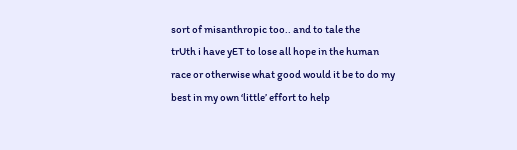sort of misanthropic too.. and to tale the
trUth i have yET to lose all hope in the human
race or otherwise what good would it be to do my
best in my own ‘little’ effort to help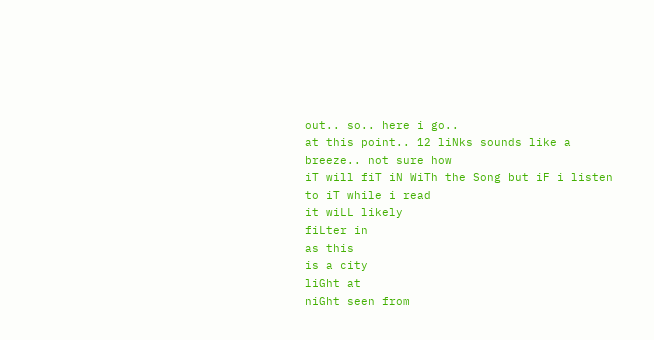out.. so.. here i go..
at this point.. 12 liNks sounds like a breeze.. not sure how
iT will fiT iN WiTh the Song but iF i listen to iT while i read
it wiLL likely
fiLter in
as this
is a city
liGht at
niGht seen from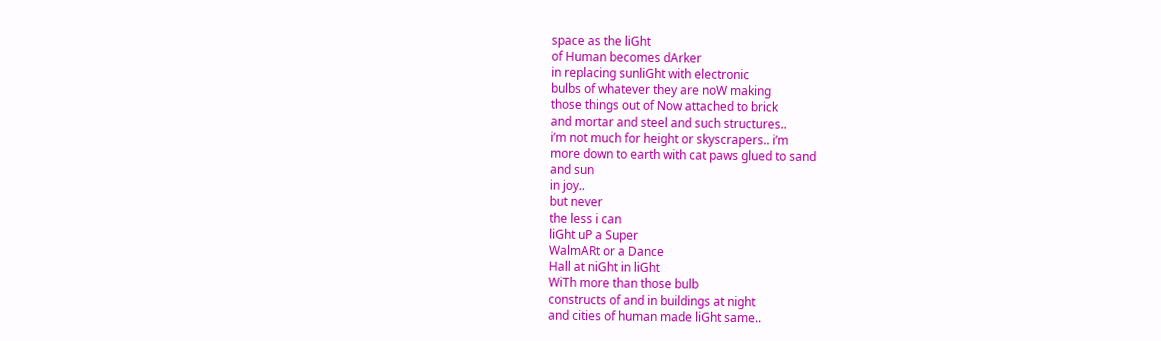space as the liGht
of Human becomes dArker
in replacing sunliGht with electronic
bulbs of whatever they are noW making
those things out of Now attached to brick
and mortar and steel and such structures..
i’m not much for height or skyscrapers.. i’m
more down to earth with cat paws glued to sand
and sun
in joy..
but never
the less i can
liGht uP a Super
WalmARt or a Dance
Hall at niGht in liGht
WiTh more than those bulb
constructs of and in buildings at night
and cities of human made liGht same..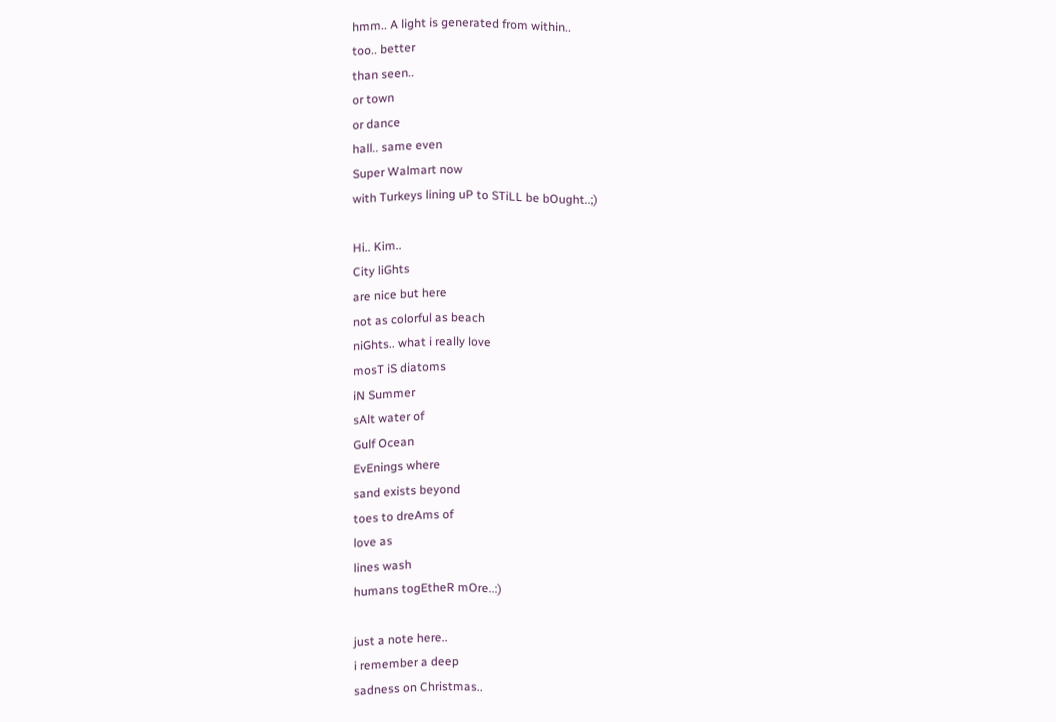hmm.. A light is generated from within..
too.. better
than seen..
or town
or dance
hall.. same even
Super Walmart now
with Turkeys lining uP to STiLL be bOught..;)

Hi.. Kim..
City liGhts
are nice but here
not as colorful as beach
niGhts.. what i really love
mosT iS diatoms
iN Summer
sAlt water of
Gulf Ocean
EvEnings where
sand exists beyond
toes to dreAms of
love as
lines wash
humans togEtheR mOre..:)

just a note here..
i remember a deep
sadness on Christmas..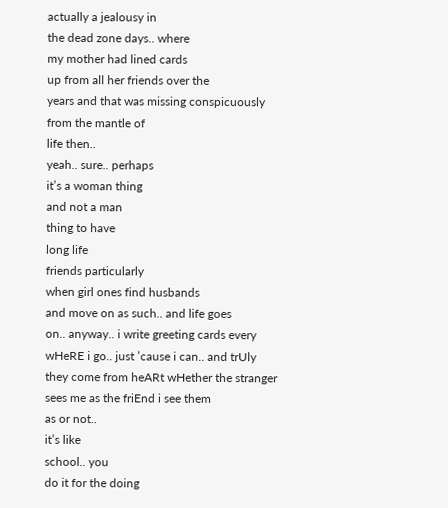actually a jealousy in
the dead zone days.. where
my mother had lined cards
up from all her friends over the
years and that was missing conspicuously
from the mantle of
life then..
yeah.. sure.. perhaps
it’s a woman thing
and not a man
thing to have
long life
friends particularly
when girl ones find husbands
and move on as such.. and life goes
on.. anyway.. i write greeting cards every
wHeRE i go.. just ’cause i can.. and trUly
they come from heARt wHether the stranger
sees me as the friEnd i see them
as or not..
it’s like
school.. you
do it for the doing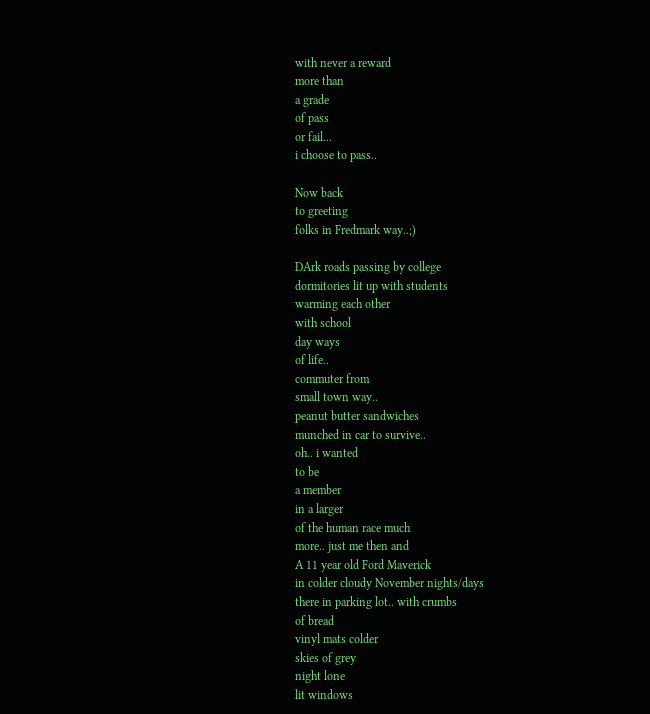with never a reward
more than
a grade
of pass
or fail…
i choose to pass..

Now back
to greeting
folks in Fredmark way..;)

DArk roads passing by college
dormitories lit up with students
warming each other
with school
day ways
of life..
commuter from
small town way..
peanut butter sandwiches
munched in car to survive..
oh.. i wanted
to be
a member
in a larger
of the human race much
more.. just me then and
A 11 year old Ford Maverick
in colder cloudy November nights/days
there in parking lot.. with crumbs
of bread
vinyl mats colder
skies of grey
night lone
lit windows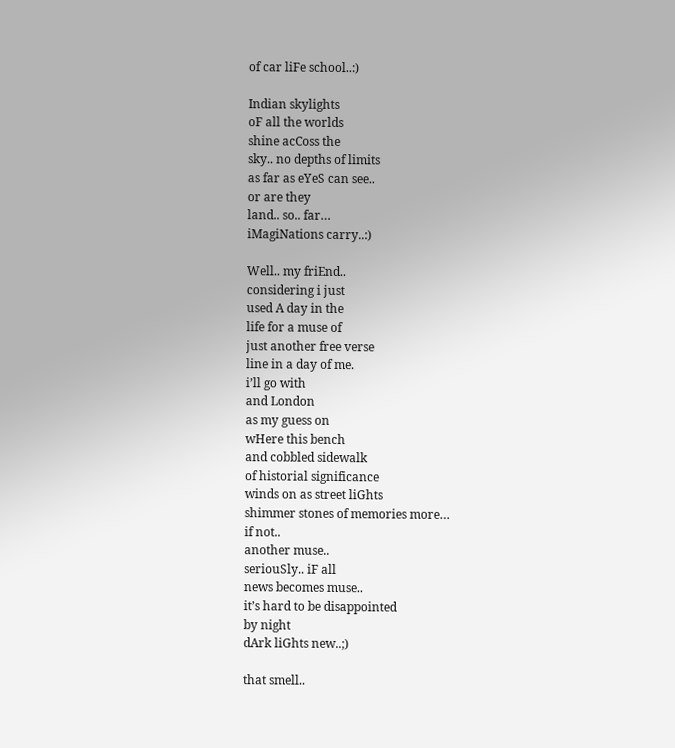of car liFe school..:)

Indian skylights
oF all the worlds
shine acCoss the
sky.. no depths of limits
as far as eYeS can see..
or are they
land.. so.. far…
iMagiNations carry..:)

Well.. my friEnd..
considering i just
used A day in the
life for a muse of
just another free verse
line in a day of me.
i’ll go with
and London
as my guess on
wHere this bench
and cobbled sidewalk
of historial significance
winds on as street liGhts
shimmer stones of memories more…
if not..
another muse..
seriouSly.. iF all
news becomes muse..
it’s hard to be disappointed
by night
dArk liGhts new..;)

that smell..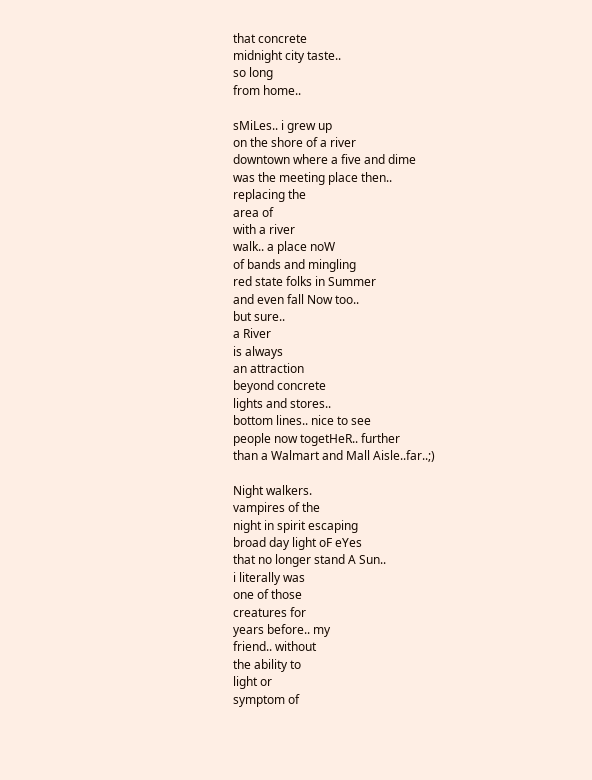that concrete
midnight city taste..
so long
from home..

sMiLes.. i grew up
on the shore of a river
downtown where a five and dime
was the meeting place then..
replacing the
area of
with a river
walk.. a place noW
of bands and mingling
red state folks in Summer
and even fall Now too..
but sure..
a River
is always
an attraction
beyond concrete
lights and stores..
bottom lines.. nice to see
people now togetHeR.. further
than a Walmart and Mall Aisle..far..;)

Night walkers.
vampires of the
night in spirit escaping
broad day light oF eYes
that no longer stand A Sun..
i literally was
one of those
creatures for
years before.. my
friend.. without
the ability to
light or
symptom of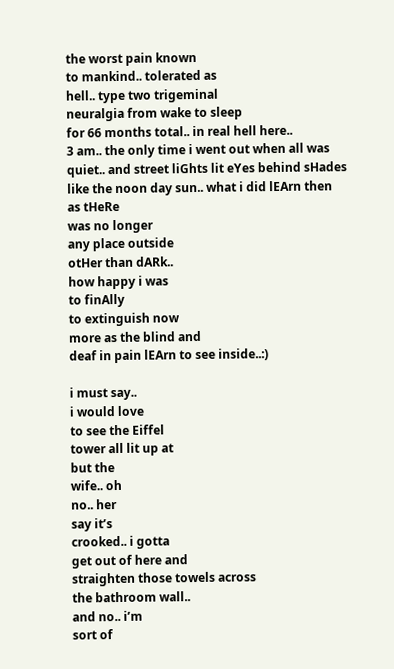the worst pain known
to mankind.. tolerated as
hell.. type two trigeminal
neuralgia from wake to sleep
for 66 months total.. in real hell here..
3 am.. the only time i went out when all was
quiet.. and street liGhts lit eYes behind sHades
like the noon day sun.. what i did lEArn then
as tHeRe
was no longer
any place outside
otHer than dARk..
how happy i was
to finAlly
to extinguish now
more as the blind and
deaf in pain lEArn to see inside..:)

i must say..
i would love
to see the Eiffel
tower all lit up at
but the
wife.. oh
no.. her
say it’s
crooked.. i gotta
get out of here and
straighten those towels across
the bathroom wall..
and no.. i’m
sort of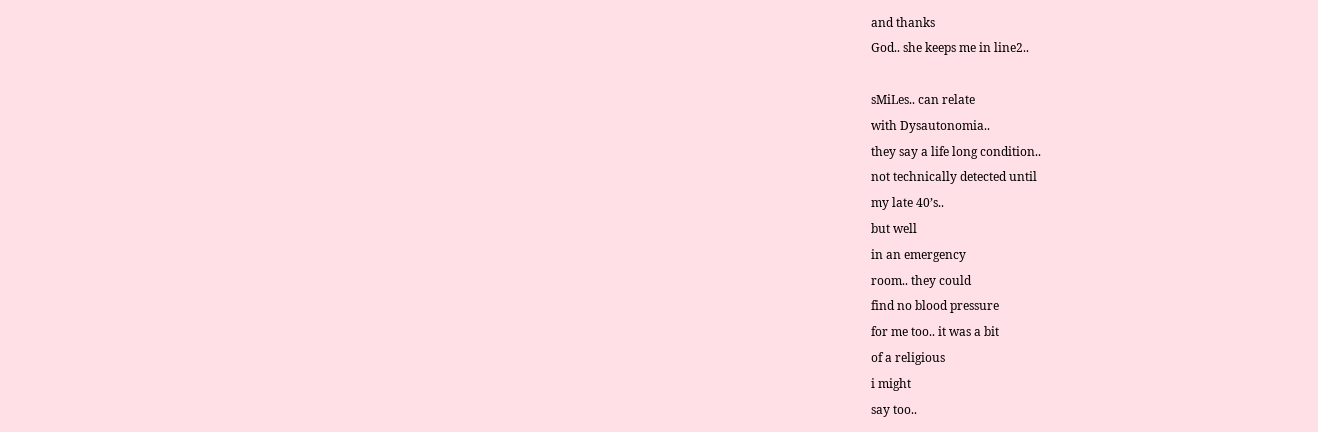and thanks
God.. she keeps me in line2..

sMiLes.. can relate
with Dysautonomia..
they say a life long condition..
not technically detected until
my late 40’s..
but well
in an emergency
room.. they could
find no blood pressure
for me too.. it was a bit
of a religious
i might
say too..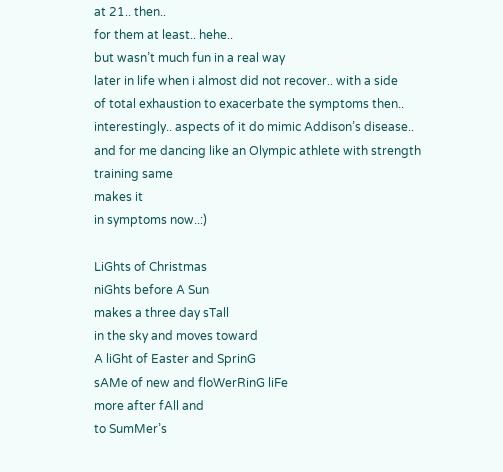at 21.. then..
for them at least.. hehe..
but wasn’t much fun in a real way
later in life when i almost did not recover.. with a side
of total exhaustion to exacerbate the symptoms then..
interestingly.. aspects of it do mimic Addison’s disease..
and for me dancing like an Olympic athlete with strength
training same
makes it
in symptoms now..:)

LiGhts of Christmas
niGhts before A Sun
makes a three day sTall
in the sky and moves toward
A liGht of Easter and SprinG
sAMe of new and floWerRinG liFe
more after fAll and
to SumMer’s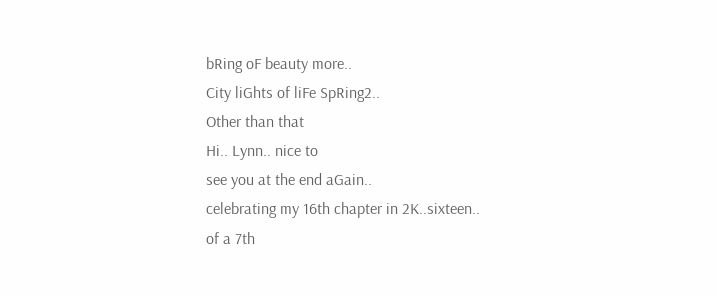bRing oF beauty more..
City liGhts of liFe SpRing2..
Other than that
Hi.. Lynn.. nice to
see you at the end aGain..
celebrating my 16th chapter in 2K..sixteen..
of a 7th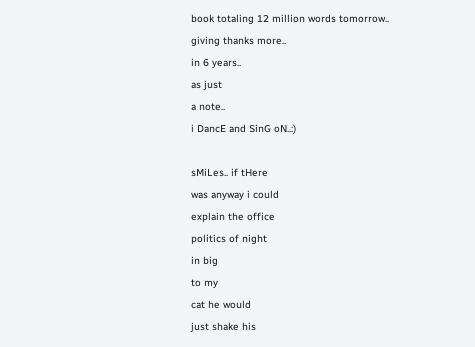book totaling 12 million words tomorrow..
giving thanks more..
in 6 years..
as just
a note..
i DancE and SinG oN..:)

sMiLes.. if tHere
was anyway i could
explain the office
politics of night
in big
to my
cat he would
just shake his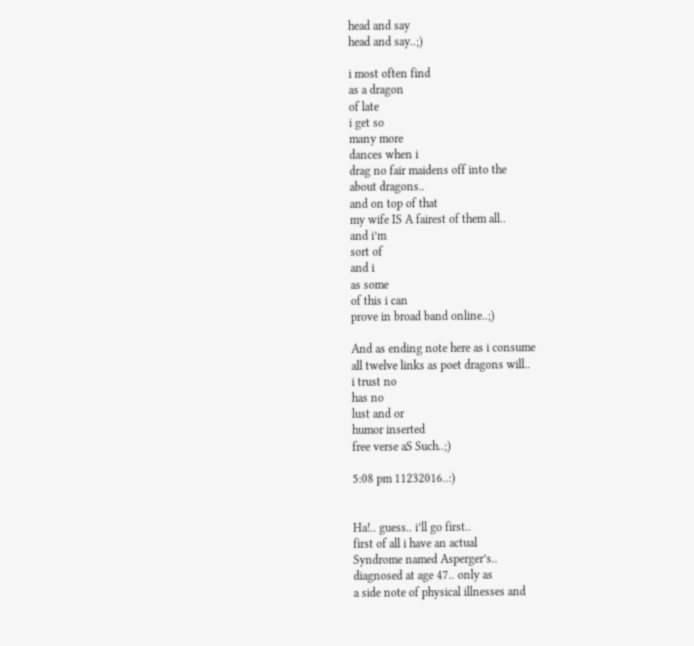head and say
head and say..;)

i most often find
as a dragon
of late
i get so
many more
dances when i
drag no fair maidens off into the
about dragons..
and on top of that
my wife IS A fairest of them all..
and i’m
sort of
and i
as some
of this i can
prove in broad band online..;)

And as ending note here as i consume
all twelve links as poet dragons will..
i trust no
has no
lust and or
humor inserted
free verse aS Such..;)

5:08 pm 11232016..:)


Ha!.. guess.. i’ll go first..
first of all i have an actual
Syndrome named Asperger’s..
diagnosed at age 47.. only as
a side note of physical illnesses and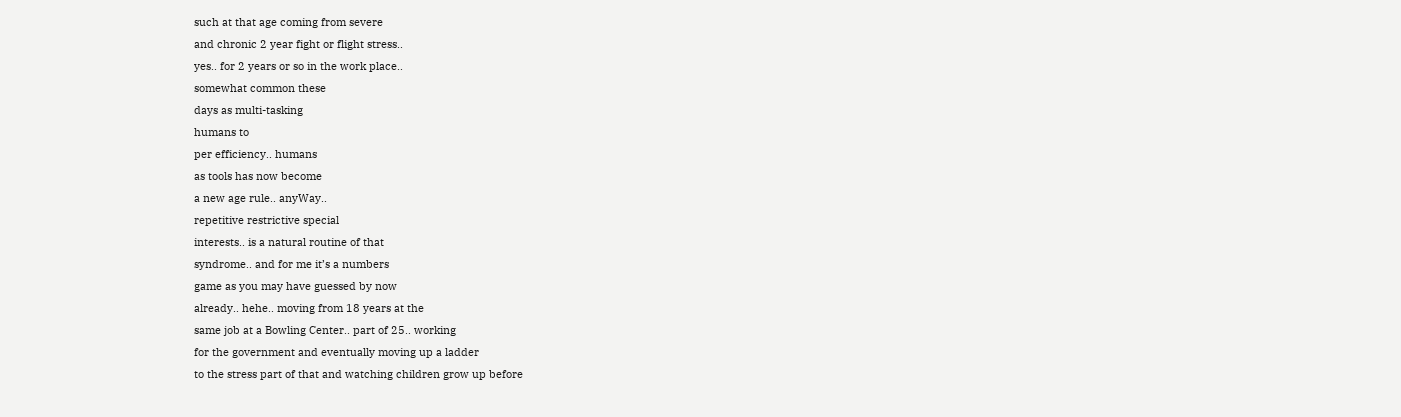such at that age coming from severe
and chronic 2 year fight or flight stress..
yes.. for 2 years or so in the work place..
somewhat common these
days as multi-tasking
humans to
per efficiency.. humans
as tools has now become
a new age rule.. anyWay..
repetitive restrictive special
interests.. is a natural routine of that
syndrome.. and for me it’s a numbers
game as you may have guessed by now
already.. hehe.. moving from 18 years at the
same job at a Bowling Center.. part of 25.. working
for the government and eventually moving up a ladder
to the stress part of that and watching children grow up before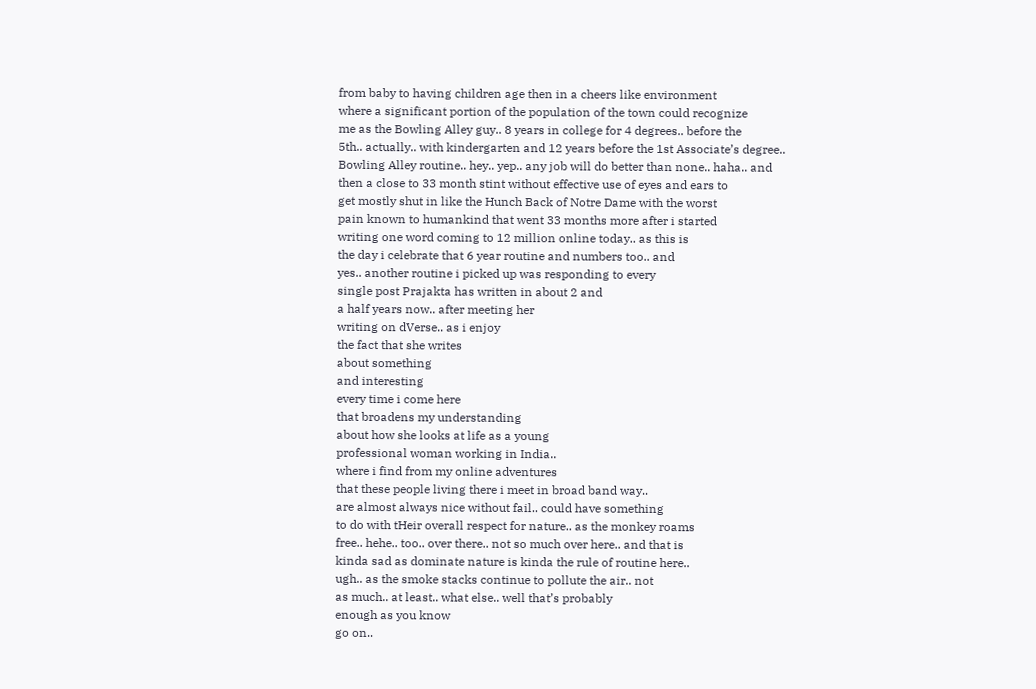from baby to having children age then in a cheers like environment
where a significant portion of the population of the town could recognize
me as the Bowling Alley guy.. 8 years in college for 4 degrees.. before the
5th.. actually.. with kindergarten and 12 years before the 1st Associate’s degree..
Bowling Alley routine.. hey.. yep.. any job will do better than none.. haha.. and
then a close to 33 month stint without effective use of eyes and ears to
get mostly shut in like the Hunch Back of Notre Dame with the worst
pain known to humankind that went 33 months more after i started
writing one word coming to 12 million online today.. as this is
the day i celebrate that 6 year routine and numbers too.. and
yes.. another routine i picked up was responding to every
single post Prajakta has written in about 2 and
a half years now.. after meeting her
writing on dVerse.. as i enjoy
the fact that she writes
about something
and interesting
every time i come here
that broadens my understanding
about how she looks at life as a young
professional woman working in India..
where i find from my online adventures
that these people living there i meet in broad band way..
are almost always nice without fail.. could have something
to do with tHeir overall respect for nature.. as the monkey roams
free.. hehe.. too.. over there.. not so much over here.. and that is
kinda sad as dominate nature is kinda the rule of routine here..
ugh.. as the smoke stacks continue to pollute the air.. not
as much.. at least.. what else.. well that’s probably
enough as you know
go on..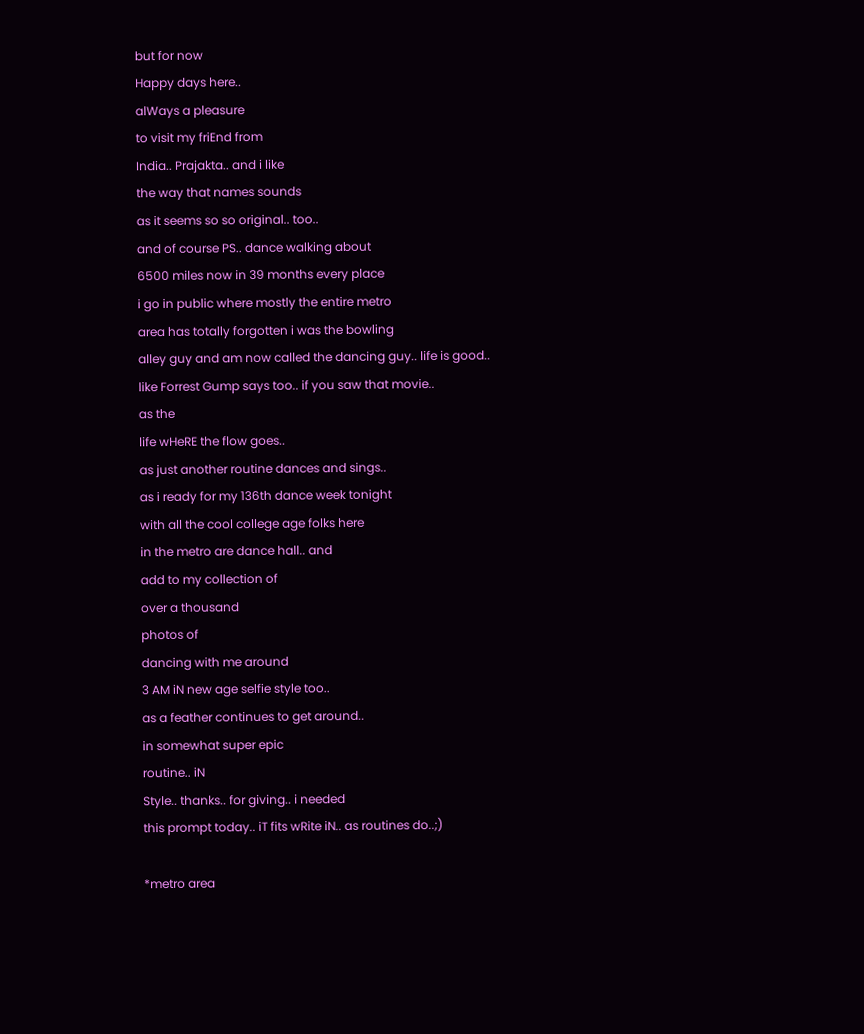but for now
Happy days here..
alWays a pleasure
to visit my friEnd from
India.. Prajakta.. and i like
the way that names sounds
as it seems so so original.. too..
and of course PS.. dance walking about
6500 miles now in 39 months every place
i go in public where mostly the entire metro
area has totally forgotten i was the bowling
alley guy and am now called the dancing guy.. life is good..
like Forrest Gump says too.. if you saw that movie..
as the
life wHeRE the flow goes..
as just another routine dances and sings..
as i ready for my 136th dance week tonight
with all the cool college age folks here
in the metro are dance hall.. and
add to my collection of
over a thousand
photos of
dancing with me around
3 AM iN new age selfie style too..
as a feather continues to get around..
in somewhat super epic
routine.. iN
Style.. thanks.. for giving.. i needed
this prompt today.. iT fits wRite iN.. as routines do..;)

*metro area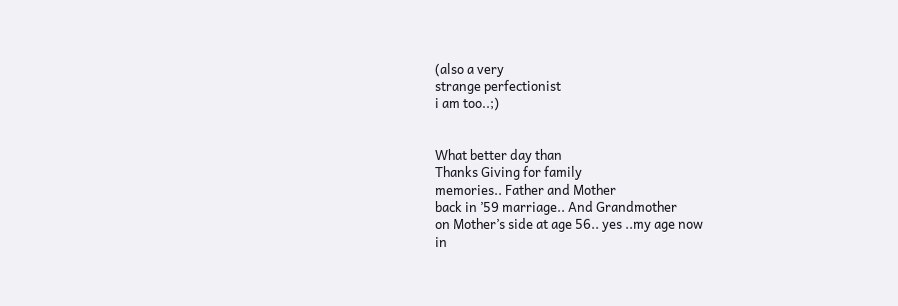(also a very
strange perfectionist
i am too..;)


What better day than
Thanks Giving for family
memories.. Father and Mother
back in ’59 marriage.. And Grandmother
on Mother’s side at age 56.. yes ..my age now
in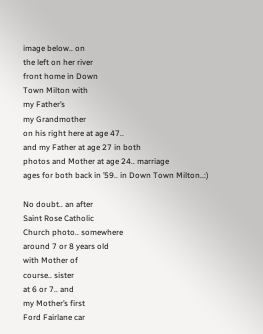image below.. on
the left on her river
front home in Down
Town Milton with
my Father’s
my Grandmother
on his right here at age 47..
and my Father at age 27 in both
photos and Mother at age 24.. marriage
ages for both back in ’59.. in Down Town Milton..:)

No doubt.. an after
Saint Rose Catholic
Church photo.. somewhere
around 7 or 8 years old
with Mother of
course.. sister
at 6 or 7.. and
my Mother’s first
Ford Fairlane car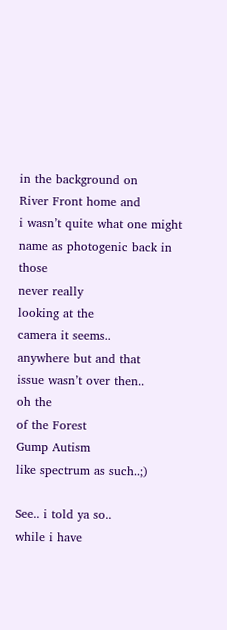in the background on
River Front home and
i wasn’t quite what one might
name as photogenic back in those
never really
looking at the
camera it seems..
anywhere but and that
issue wasn’t over then..
oh the
of the Forest
Gump Autism
like spectrum as such..;)

See.. i told ya so..
while i have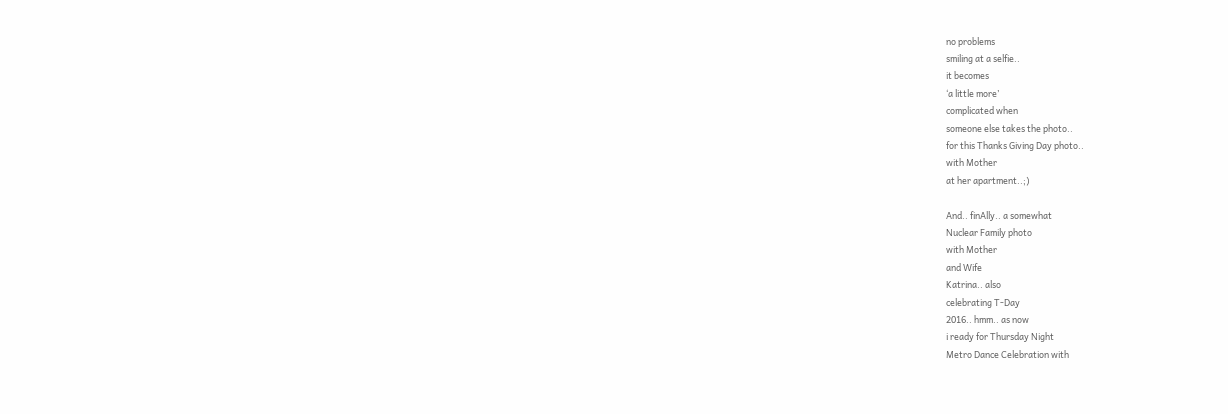no problems
smiling at a selfie..
it becomes
‘a little more’
complicated when
someone else takes the photo..
for this Thanks Giving Day photo..
with Mother
at her apartment..;)

And.. finAlly.. a somewhat
Nuclear Family photo
with Mother
and Wife
Katrina.. also
celebrating T-Day
2016.. hmm.. as now
i ready for Thursday Night
Metro Dance Celebration with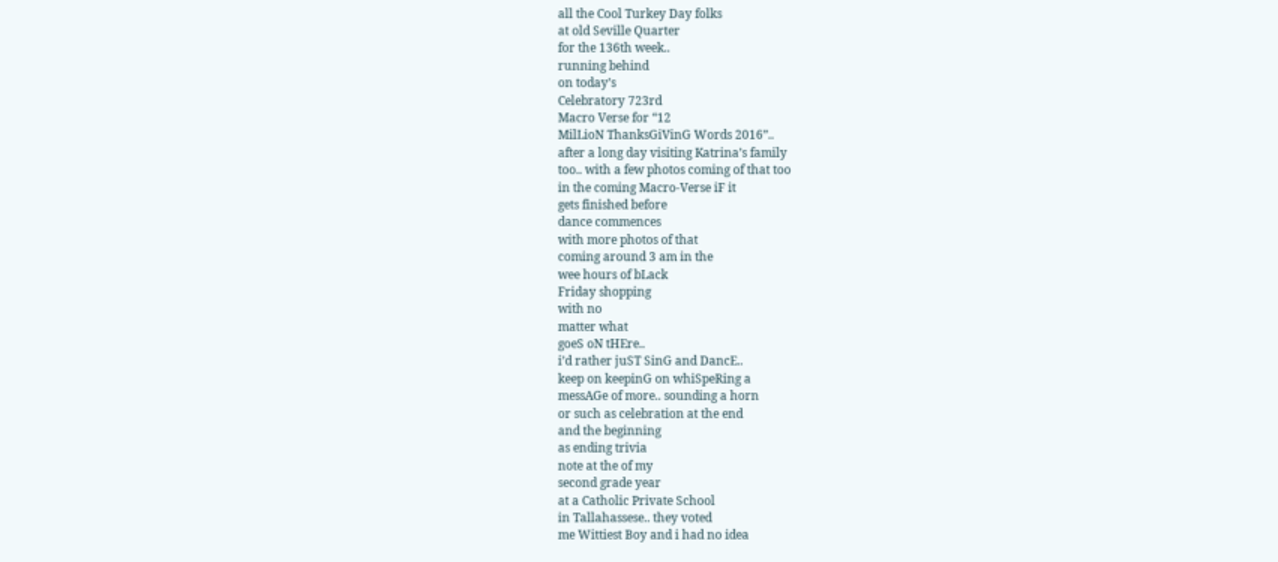all the Cool Turkey Day folks
at old Seville Quarter
for the 136th week..
running behind
on today’s
Celebratory 723rd
Macro Verse for “12
MilLioN ThanksGiVinG Words 2016”..
after a long day visiting Katrina’s family
too.. with a few photos coming of that too
in the coming Macro-Verse iF it
gets finished before
dance commences
with more photos of that
coming around 3 am in the
wee hours of bLack
Friday shopping
with no
matter what
goeS oN tHEre..
i’d rather juST SinG and DancE..
keep on keepinG on whiSpeRing a
messAGe of more.. sounding a horn
or such as celebration at the end
and the beginning
as ending trivia
note at the of my
second grade year
at a Catholic Private School
in Tallahassese.. they voted
me Wittiest Boy and i had no idea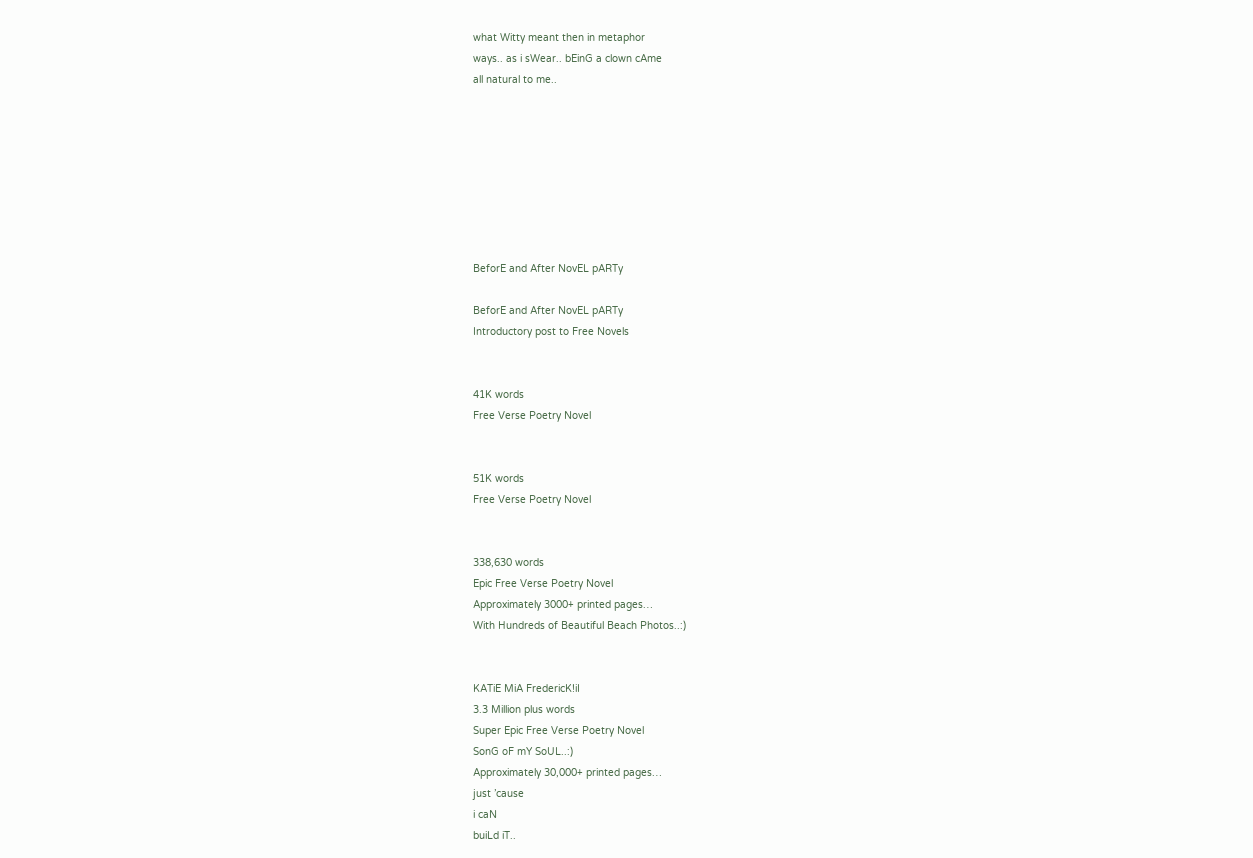what Witty meant then in metaphor
ways.. as i sWear.. bEinG a clown cAme
all natural to me..








BeforE and After NovEL pARTy

BeforE and After NovEL pARTy
Introductory post to Free Novels


41K words
Free Verse Poetry Novel


51K words
Free Verse Poetry Novel


338,630 words
Epic Free Verse Poetry Novel
Approximately 3000+ printed pages…
With Hundreds of Beautiful Beach Photos..:)


KATiE MiA FredericK!iI
3.3 Million plus words
Super Epic Free Verse Poetry Novel
SonG oF mY SoUL..:)
Approximately 30,000+ printed pages…
just ’cause
i caN
buiLd iT..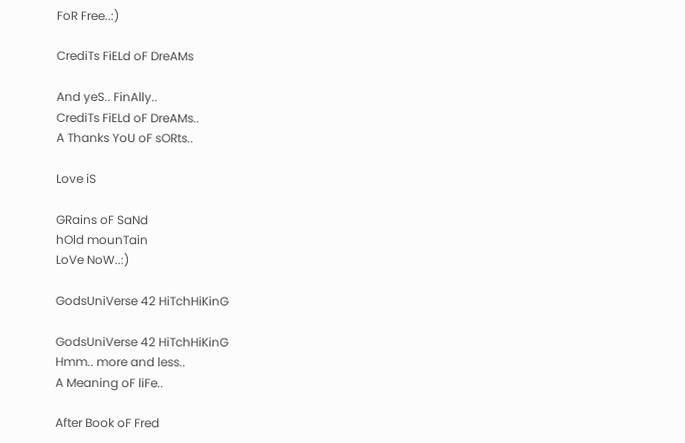FoR Free..:)

CrediTs FiELd oF DreAMs

And yeS.. FinAlly..
CrediTs FiELd oF DreAMs..
A Thanks YoU oF sORts..

Love iS

GRains oF SaNd
hOld mounTain
LoVe NoW..:)

GodsUniVerse 42 HiTchHiKinG

GodsUniVerse 42 HiTchHiKinG
Hmm.. more and less..
A Meaning oF liFe..

After Book oF Fred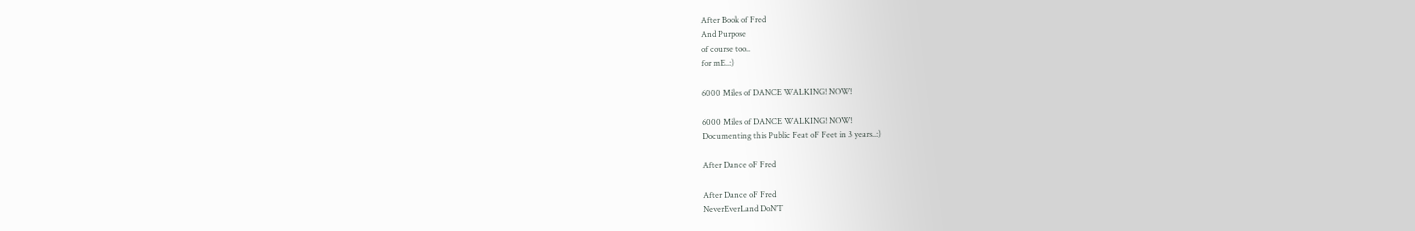After Book of Fred
And Purpose
of course too..
for mE..:)

6000 Miles of DANCE WALKING! NOW!

6000 Miles of DANCE WALKING! NOW!
Documenting this Public Feat oF Feet in 3 years..:)

After Dance oF Fred

After Dance oF Fred
NeverEverLand DoN’T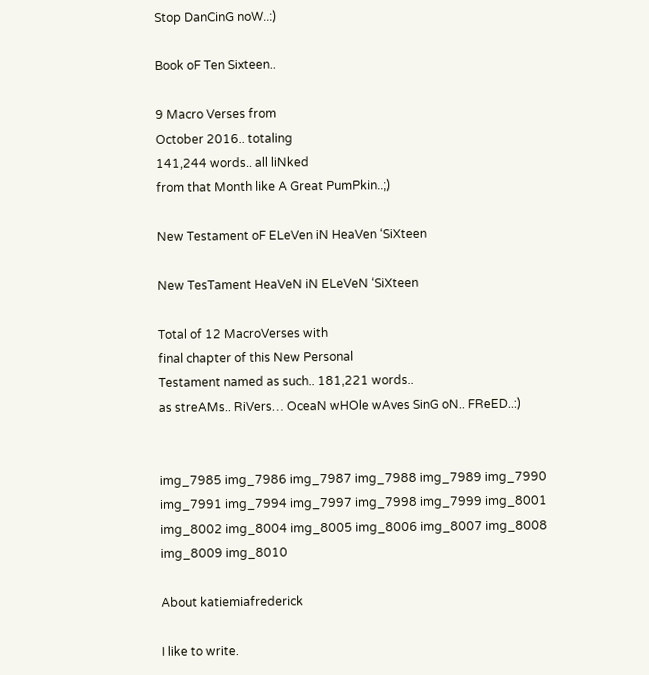Stop DanCinG noW..:)

Book oF Ten Sixteen..

9 Macro Verses from
October 2016.. totaling
141,244 words.. all liNked
from that Month like A Great PumPkin..;)

New Testament oF ELeVen iN HeaVen ‘SiXteen

New TesTament HeaVeN iN ELeVeN ‘SiXteen

Total of 12 MacroVerses with
final chapter of this New Personal
Testament named as such.. 181,221 words..
as streAMs.. RiVers… OceaN wHOle wAves SinG oN.. FReED..:)


img_7985 img_7986 img_7987 img_7988 img_7989 img_7990 img_7991 img_7994 img_7997 img_7998 img_7999 img_8001 img_8002 img_8004 img_8005 img_8006 img_8007 img_8008 img_8009 img_8010

About katiemiafrederick

I like to write.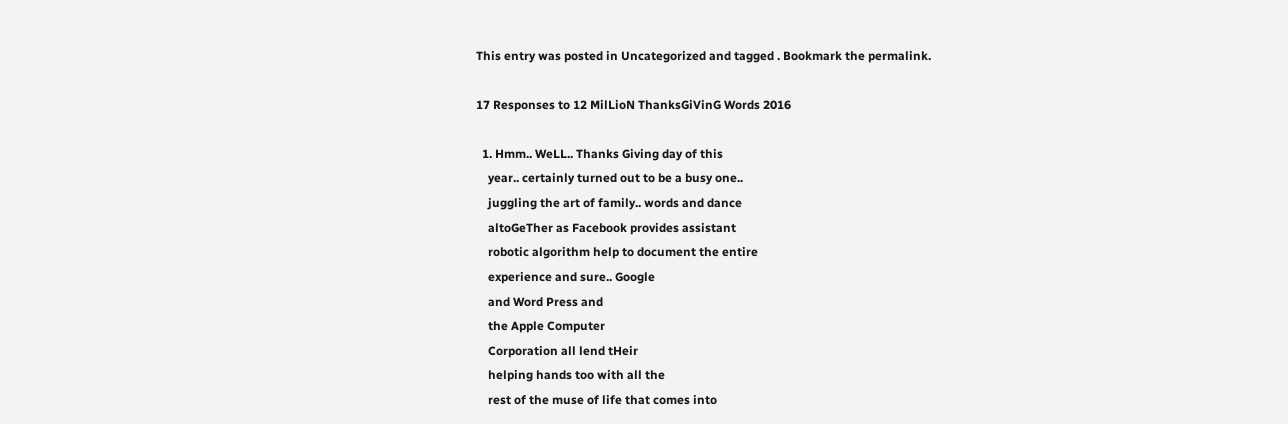This entry was posted in Uncategorized and tagged . Bookmark the permalink.

17 Responses to 12 MilLioN ThanksGiVinG Words 2016

  1. Hmm.. WeLL.. Thanks Giving day of this
    year.. certainly turned out to be a busy one..
    juggling the art of family.. words and dance
    altoGeTher as Facebook provides assistant
    robotic algorithm help to document the entire
    experience and sure.. Google
    and Word Press and
    the Apple Computer
    Corporation all lend tHeir
    helping hands too with all the
    rest of the muse of life that comes into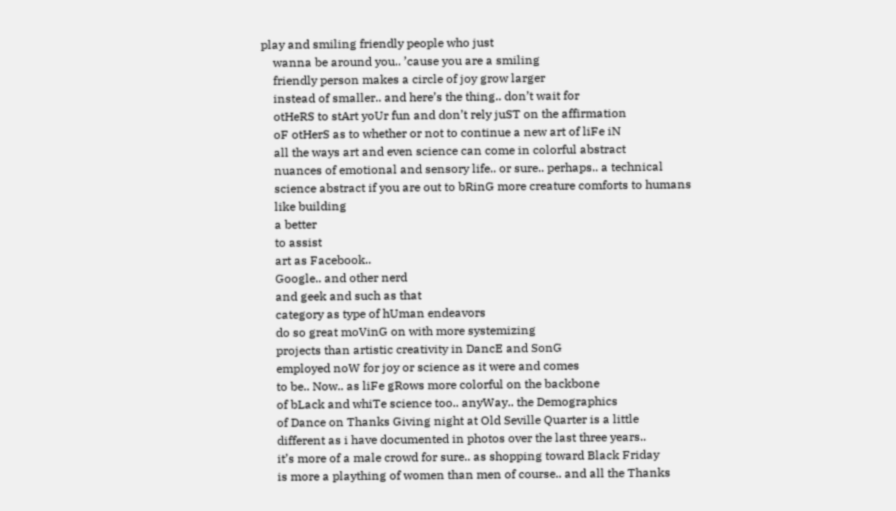play and smiling friendly people who just
    wanna be around you.. ’cause you are a smiling
    friendly person makes a circle of joy grow larger
    instead of smaller.. and here’s the thing.. don’t wait for
    otHeRS to stArt yoUr fun and don’t rely juST on the affirmation
    oF otHerS as to whether or not to continue a new art of liFe iN
    all the ways art and even science can come in colorful abstract
    nuances of emotional and sensory life.. or sure.. perhaps.. a technical
    science abstract if you are out to bRinG more creature comforts to humans
    like building
    a better
    to assist
    art as Facebook..
    Google.. and other nerd
    and geek and such as that
    category as type of hUman endeavors
    do so great moVinG on with more systemizing
    projects than artistic creativity in DancE and SonG
    employed noW for joy or science as it were and comes
    to be.. Now.. as liFe gRows more colorful on the backbone
    of bLack and whiTe science too.. anyWay.. the Demographics
    of Dance on Thanks Giving night at Old Seville Quarter is a little
    different as i have documented in photos over the last three years..
    it’s more of a male crowd for sure.. as shopping toward Black Friday
    is more a plaything of women than men of course.. and all the Thanks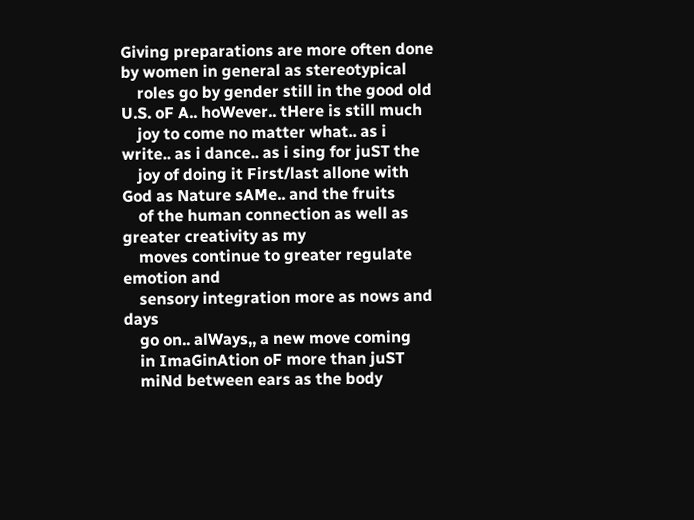Giving preparations are more often done by women in general as stereotypical
    roles go by gender still in the good old U.S. oF A.. hoWever.. tHere is still much
    joy to come no matter what.. as i write.. as i dance.. as i sing for juST the
    joy of doing it First/last allone with God as Nature sAMe.. and the fruits
    of the human connection as well as greater creativity as my
    moves continue to greater regulate emotion and
    sensory integration more as nows and days
    go on.. alWays,, a new move coming
    in ImaGinAtion oF more than juST
    miNd between ears as the body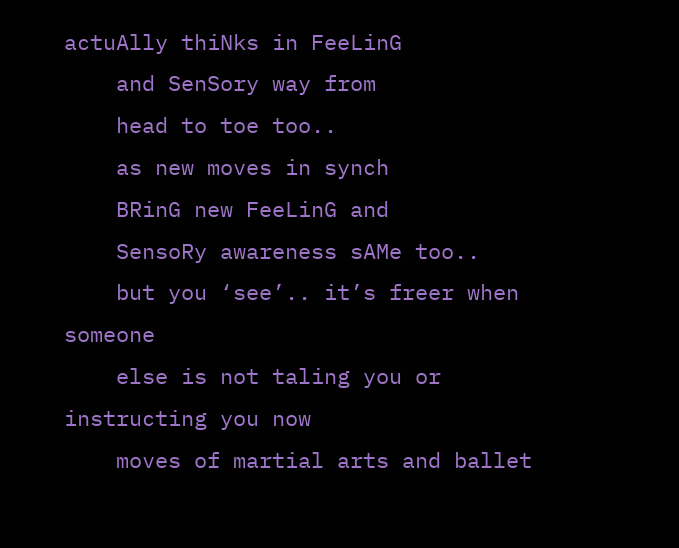actuAlly thiNks in FeeLinG
    and SenSory way from
    head to toe too..
    as new moves in synch
    BRinG new FeeLinG and
    SensoRy awareness sAMe too..
    but you ‘see’.. it’s freer when someone
    else is not taling you or instructing you now
    moves of martial arts and ballet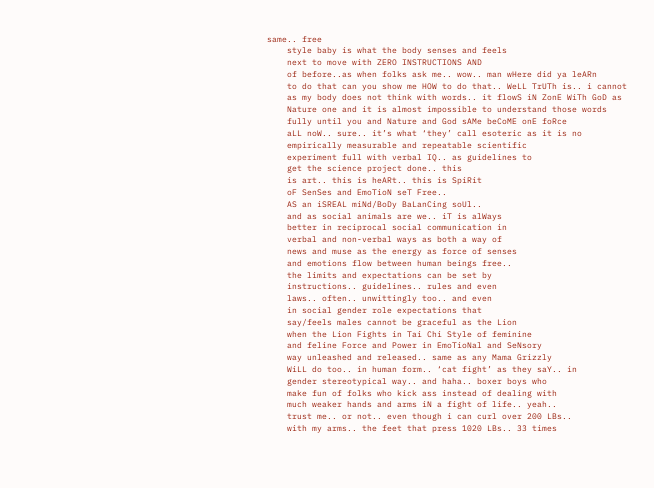same.. free
    style baby is what the body senses and feels
    next to move with ZERO INSTRUCTIONS AND
    of before..as when folks ask me.. wow.. man wHere did ya leARn
    to do that can you show me HOW to do that.. WeLL TrUTh is.. i cannot
    as my body does not think with words.. it flowS iN ZonE WiTh GoD as
    Nature one and it is almost impossible to understand those words
    fully until you and Nature and God sAMe beCoME onE foRce
    aLL noW.. sure.. it’s what ‘they’ call esoteric as it is no
    empirically measurable and repeatable scientific
    experiment full with verbal IQ.. as guidelines to
    get the science project done.. this
    is art.. this is heARt.. this is SpiRit
    oF SenSes and EmoTioN seT Free..
    AS an iSREAL miNd/BoDy BaLanCing soUl..
    and as social animals are we.. iT is alWays
    better in reciprocal social communication in
    verbal and non-verbal ways as both a way of
    news and muse as the energy as force of senses
    and emotions flow between human beings free..
    the limits and expectations can be set by
    instructions.. guidelines.. rules and even
    laws.. often.. unwittingly too.. and even
    in social gender role expectations that
    say/feels males cannot be graceful as the Lion
    when the Lion Fights in Tai Chi Style of feminine
    and feline Force and Power in EmoTioNal and SeNsory
    way unleashed and released.. same as any Mama Grizzly
    WiLL do too.. in human form.. ‘cat fight’ as they saY.. in
    gender stereotypical way.. and haha.. boxer boys who
    make fun of folks who kick ass instead of dealing with
    much weaker hands and arms iN a fight of life.. yeah..
    trust me.. or not.. even though i can curl over 200 LBs..
    with my arms.. the feet that press 1020 LBs.. 33 times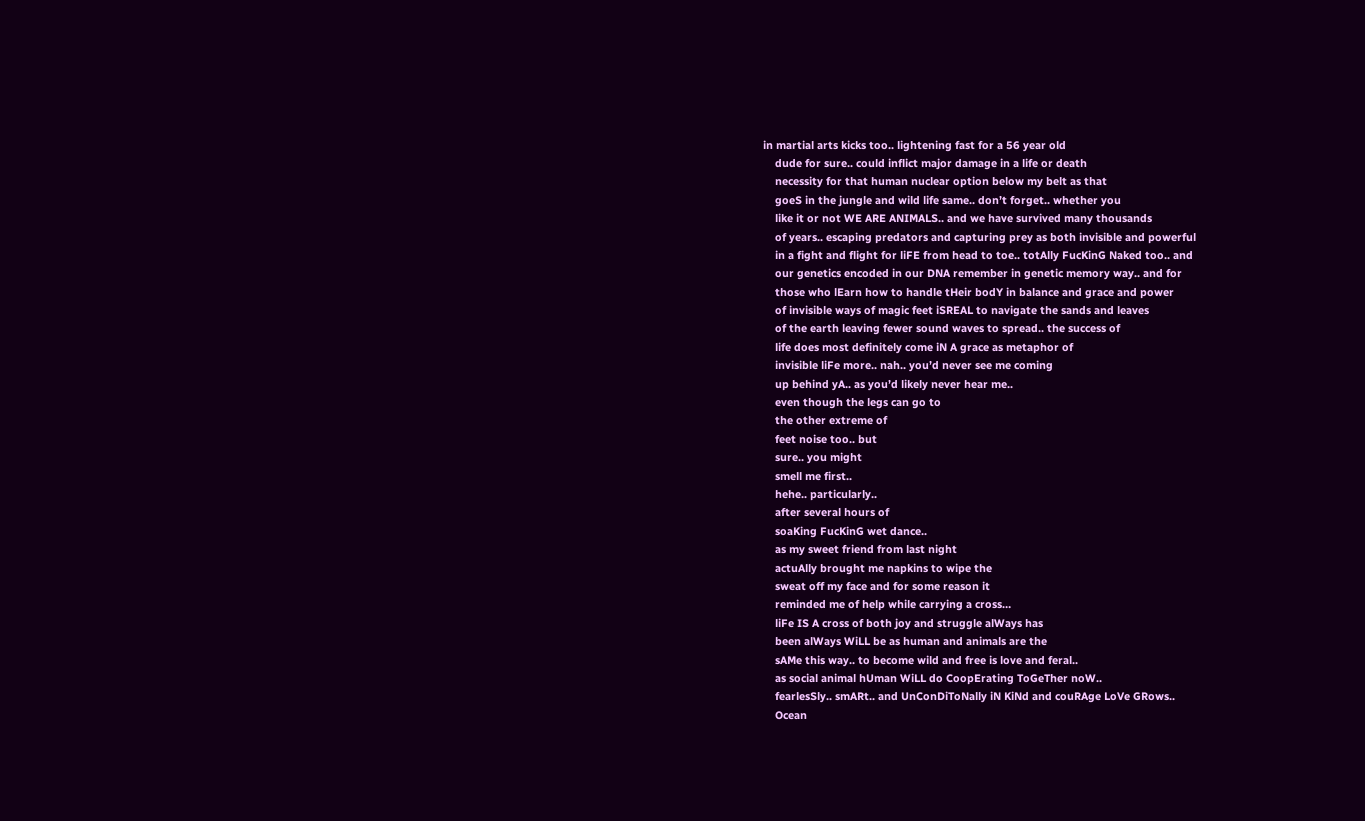in martial arts kicks too.. lightening fast for a 56 year old
    dude for sure.. could inflict major damage in a life or death
    necessity for that human nuclear option below my belt as that
    goeS in the jungle and wild life same.. don’t forget.. whether you
    like it or not WE ARE ANIMALS.. and we have survived many thousands
    of years.. escaping predators and capturing prey as both invisible and powerful
    in a fight and flight for liFE from head to toe.. totAlly FucKinG Naked too.. and
    our genetics encoded in our DNA remember in genetic memory way.. and for
    those who lEarn how to handle tHeir bodY in balance and grace and power
    of invisible ways of magic feet iSREAL to navigate the sands and leaves
    of the earth leaving fewer sound waves to spread.. the success of
    life does most definitely come iN A grace as metaphor of
    invisible liFe more.. nah.. you’d never see me coming
    up behind yA.. as you’d likely never hear me..
    even though the legs can go to
    the other extreme of
    feet noise too.. but
    sure.. you might
    smell me first..
    hehe.. particularly..
    after several hours of
    soaKing FucKinG wet dance..
    as my sweet friend from last night
    actuAlly brought me napkins to wipe the
    sweat off my face and for some reason it
    reminded me of help while carrying a cross…
    liFe IS A cross of both joy and struggle alWays has
    been alWays WiLL be as human and animals are the
    sAMe this way.. to become wild and free is love and feral..
    as social animal hUman WiLL do CoopErating ToGeTher noW..
    fearlesSly.. smARt.. and UnConDiToNally iN KiNd and couRAge LoVe GRows..
    Ocean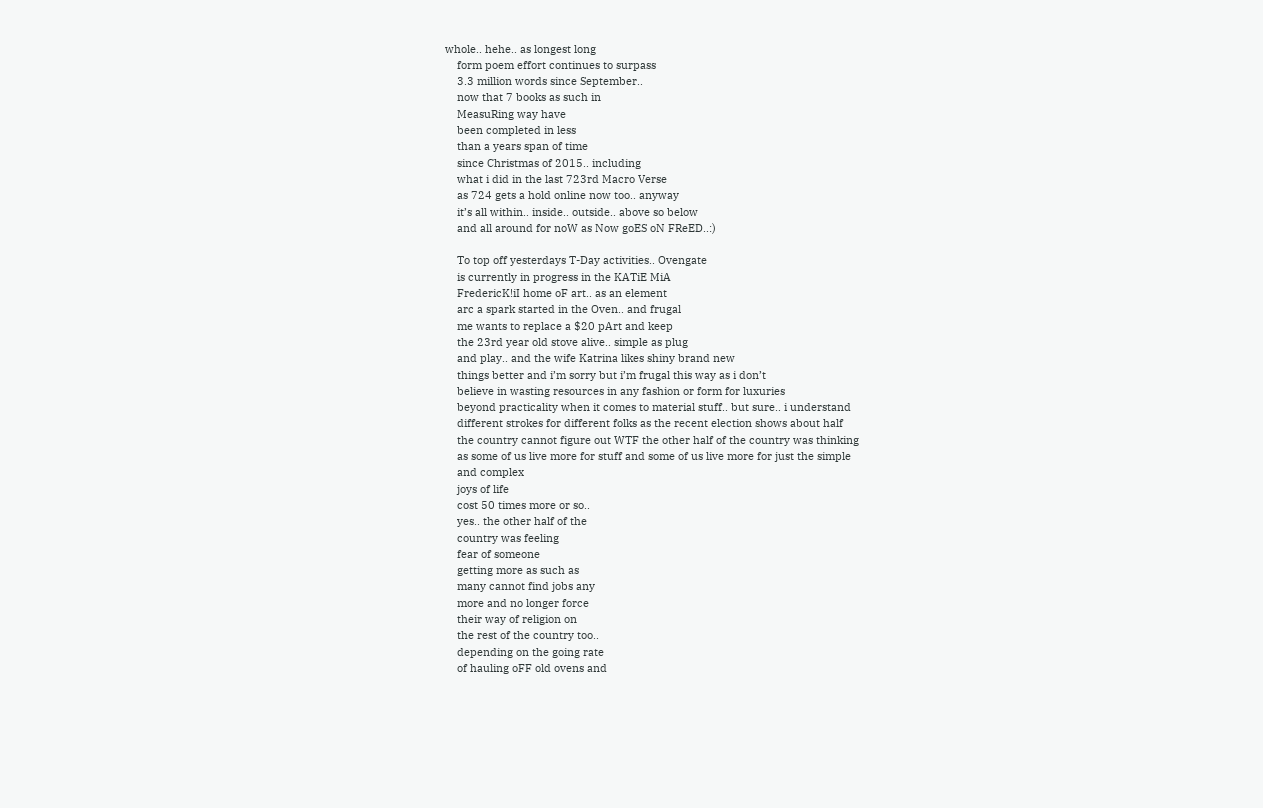whole.. hehe.. as longest long
    form poem effort continues to surpass
    3.3 million words since September..
    now that 7 books as such in
    MeasuRing way have
    been completed in less
    than a years span of time
    since Christmas of 2015.. including
    what i did in the last 723rd Macro Verse
    as 724 gets a hold online now too.. anyway
    it’s all within.. inside.. outside.. above so below
    and all around for noW as Now goES oN FReED..:)

    To top off yesterdays T-Day activities.. Ovengate
    is currently in progress in the KATiE MiA
    FredericK!iI home oF art.. as an element
    arc a spark started in the Oven.. and frugal
    me wants to replace a $20 pArt and keep
    the 23rd year old stove alive.. simple as plug
    and play.. and the wife Katrina likes shiny brand new
    things better and i’m sorry but i’m frugal this way as i don’t
    believe in wasting resources in any fashion or form for luxuries
    beyond practicality when it comes to material stuff.. but sure.. i understand
    different strokes for different folks as the recent election shows about half
    the country cannot figure out WTF the other half of the country was thinking
    as some of us live more for stuff and some of us live more for just the simple
    and complex
    joys of life
    cost 50 times more or so..
    yes.. the other half of the
    country was feeling
    fear of someone
    getting more as such as
    many cannot find jobs any
    more and no longer force
    their way of religion on
    the rest of the country too..
    depending on the going rate
    of hauling oFF old ovens and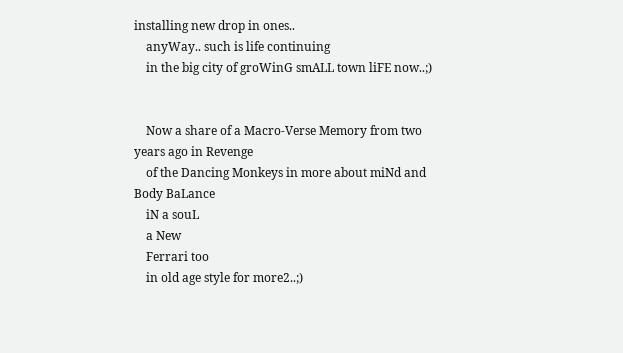installing new drop in ones..
    anyWay.. such is life continuing
    in the big city of groWinG smALL town liFE now..;)


    Now a share of a Macro-Verse Memory from two years ago in Revenge
    of the Dancing Monkeys in more about miNd and Body BaLance
    iN a souL
    a New
    Ferrari too
    in old age style for more2..;)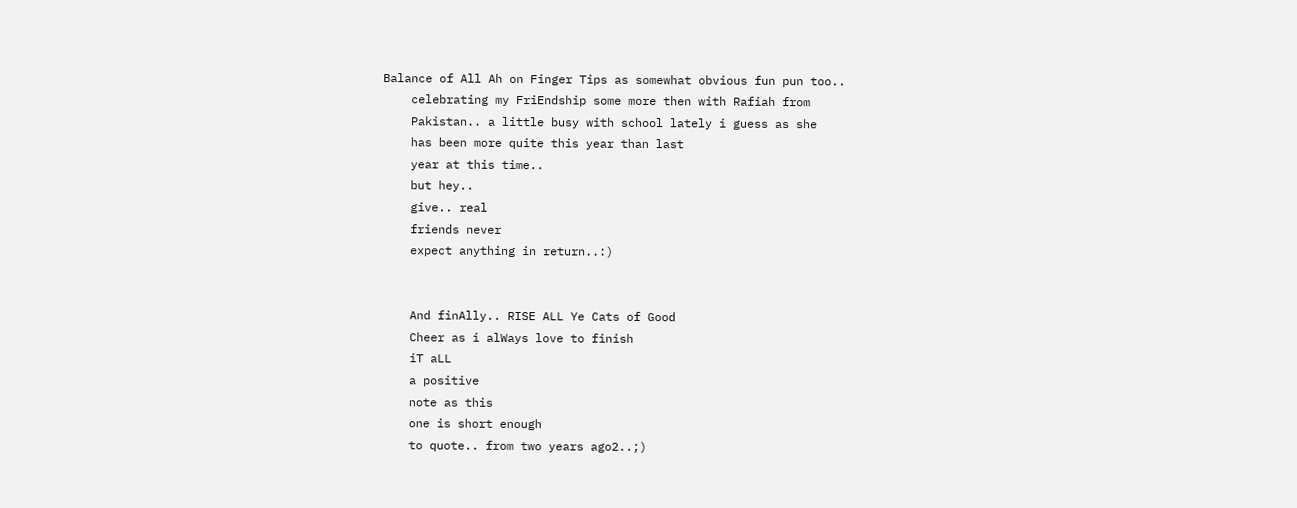Balance of All Ah on Finger Tips as somewhat obvious fun pun too..
    celebrating my FriEndship some more then with Rafiah from
    Pakistan.. a little busy with school lately i guess as she
    has been more quite this year than last
    year at this time..
    but hey..
    give.. real
    friends never
    expect anything in return..:)


    And finAlly.. RISE ALL Ye Cats of Good
    Cheer as i alWays love to finish
    iT aLL
    a positive
    note as this
    one is short enough
    to quote.. from two years ago2..;)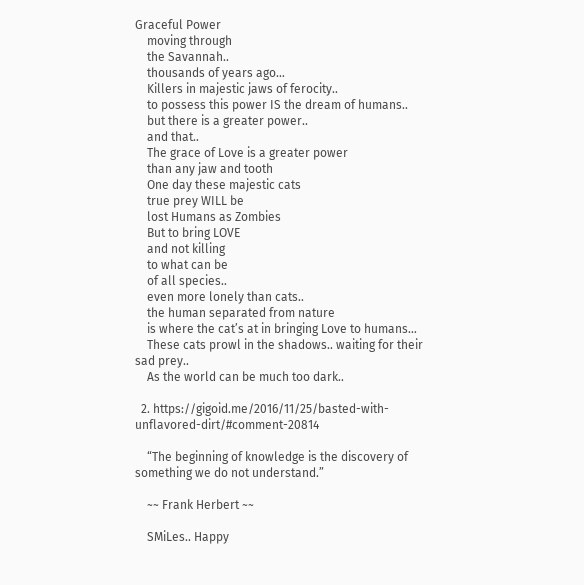Graceful Power
    moving through
    the Savannah..
    thousands of years ago…
    Killers in majestic jaws of ferocity..
    to possess this power IS the dream of humans..
    but there is a greater power..
    and that..
    The grace of Love is a greater power
    than any jaw and tooth
    One day these majestic cats
    true prey WILL be
    lost Humans as Zombies
    But to bring LOVE
    and not killing
    to what can be
    of all species..
    even more lonely than cats..
    the human separated from nature
    is where the cat’s at in bringing Love to humans…
    These cats prowl in the shadows.. waiting for their sad prey..
    As the world can be much too dark..

  2. https://gigoid.me/2016/11/25/basted-with-unflavored-dirt/#comment-20814

    “The beginning of knowledge is the discovery of something we do not understand.”

    ~~ Frank Herbert ~~

    SMiLes.. Happy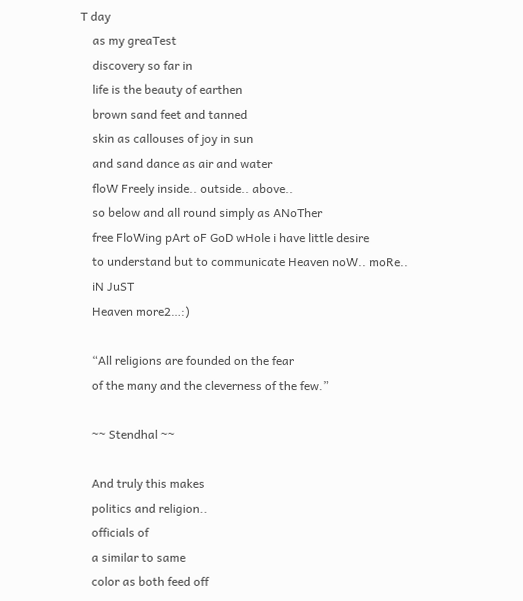T day
    as my greaTest
    discovery so far in
    life is the beauty of earthen
    brown sand feet and tanned
    skin as callouses of joy in sun
    and sand dance as air and water
    floW Freely inside.. outside.. above..
    so below and all round simply as ANoTher
    free FloWing pArt oF GoD wHole i have little desire
    to understand but to communicate Heaven noW.. moRe..
    iN JuST
    Heaven more2…:)

    “All religions are founded on the fear
    of the many and the cleverness of the few.”

    ~~ Stendhal ~~

    And truly this makes
    politics and religion..
    officials of
    a similar to same
    color as both feed off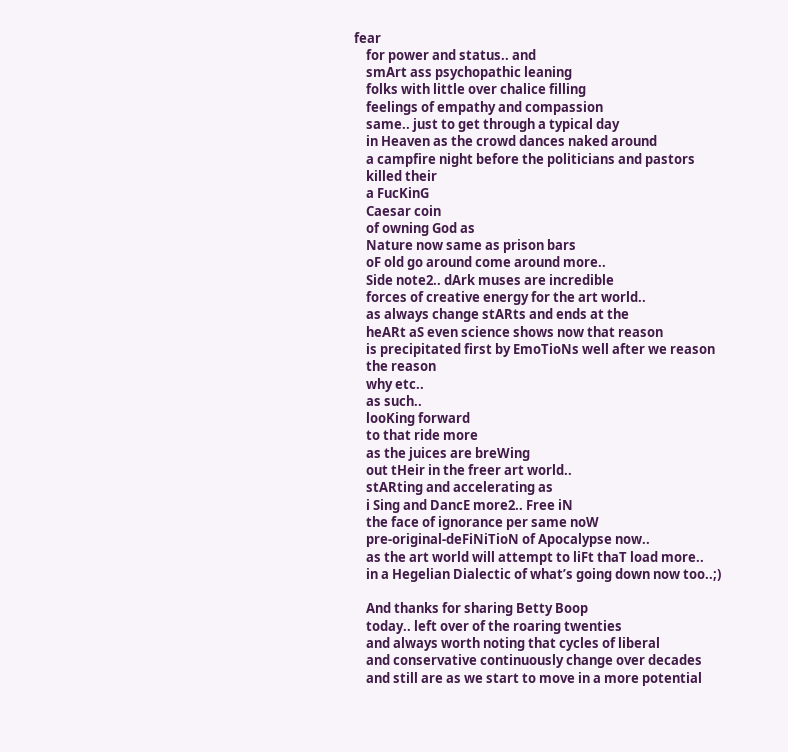fear
    for power and status.. and
    smArt ass psychopathic leaning
    folks with little over chalice filling
    feelings of empathy and compassion
    same.. just to get through a typical day
    in Heaven as the crowd dances naked around
    a campfire night before the politicians and pastors
    killed their
    a FucKinG
    Caesar coin
    of owning God as
    Nature now same as prison bars
    oF old go around come around more..
    Side note2.. dArk muses are incredible
    forces of creative energy for the art world..
    as always change stARts and ends at the
    heARt aS even science shows now that reason
    is precipitated first by EmoTioNs well after we reason
    the reason
    why etc..
    as such..
    looKing forward
    to that ride more
    as the juices are breWing
    out tHeir in the freer art world..
    stARting and accelerating as
    i Sing and DancE more2.. Free iN
    the face of ignorance per same noW
    pre-original-deFiNiTioN of Apocalypse now..
    as the art world will attempt to liFt thaT load more..
    in a Hegelian Dialectic of what’s going down now too..;)

    And thanks for sharing Betty Boop
    today.. left over of the roaring twenties
    and always worth noting that cycles of liberal
    and conservative continuously change over decades
    and still are as we start to move in a more potential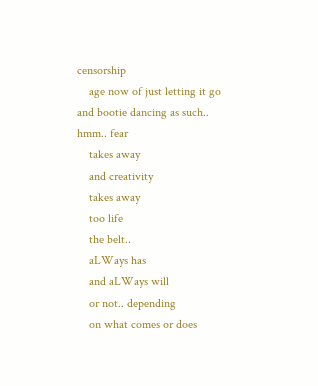censorship
    age now of just letting it go and bootie dancing as such.. hmm.. fear
    takes away
    and creativity
    takes away
    too life
    the belt..
    aLWays has
    and aLWays will
    or not.. depending
    on what comes or does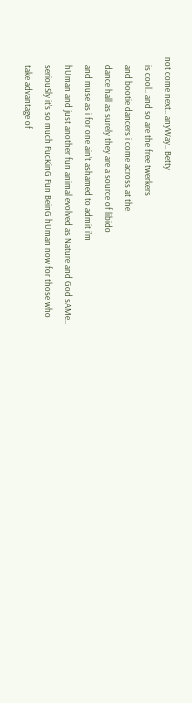not come next.. anyWay.. Betty
    is cool.. and so are the free twerkers
    and bootie dancers i come across at the
    dance hall as surely they are a source of libido
    and muse as i for one ain’t ashamed to admit i’m
    hUman and just another fun animal evolved as Nature and God sAMe..
    seriouSly it’s so much FucKinG Fun BeinG hUman now for those who
    take advantage of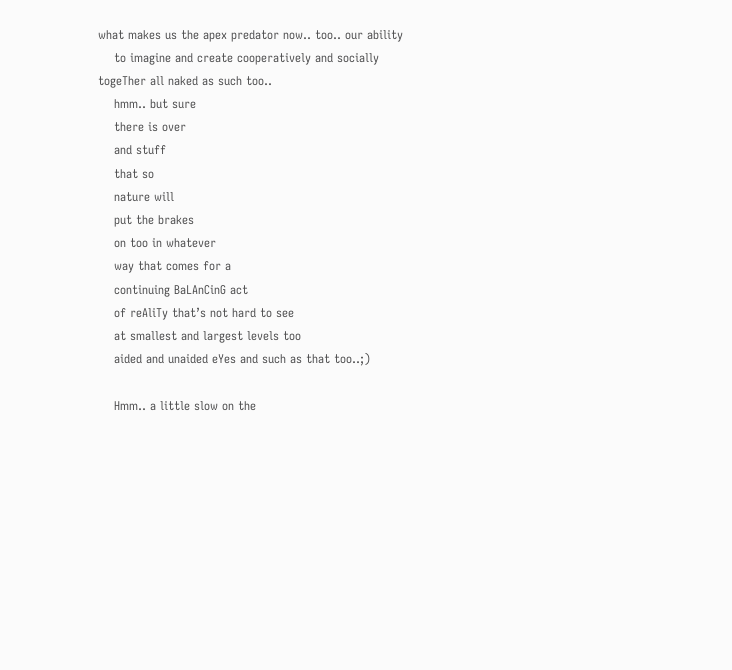what makes us the apex predator now.. too.. our ability
    to imagine and create cooperatively and socially togeTher all naked as such too..
    hmm.. but sure
    there is over
    and stuff
    that so
    nature will
    put the brakes
    on too in whatever
    way that comes for a
    continuing BaLAnCinG act
    of reAliTy that’s not hard to see
    at smallest and largest levels too
    aided and unaided eYes and such as that too..;)

    Hmm.. a little slow on the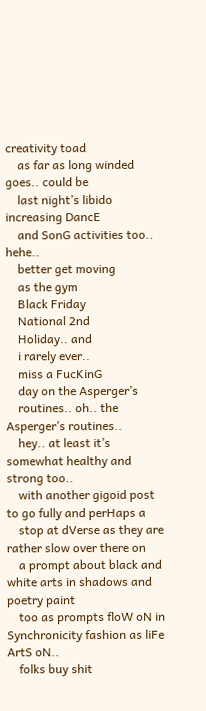creativity toad
    as far as long winded goes.. could be
    last night’s libido increasing DancE
    and SonG activities too.. hehe..
    better get moving
    as the gym
    Black Friday
    National 2nd
    Holiday.. and
    i rarely ever..
    miss a FucKinG
    day on the Asperger’s
    routines.. oh.. the Asperger’s routines..
    hey.. at least it’s somewhat healthy and strong too..
    with another gigoid post to go fully and perHaps a
    stop at dVerse as they are rather slow over there on
    a prompt about black and white arts in shadows and poetry paint
    too as prompts floW oN in Synchronicity fashion as liFe ArtS oN..
    folks buy shit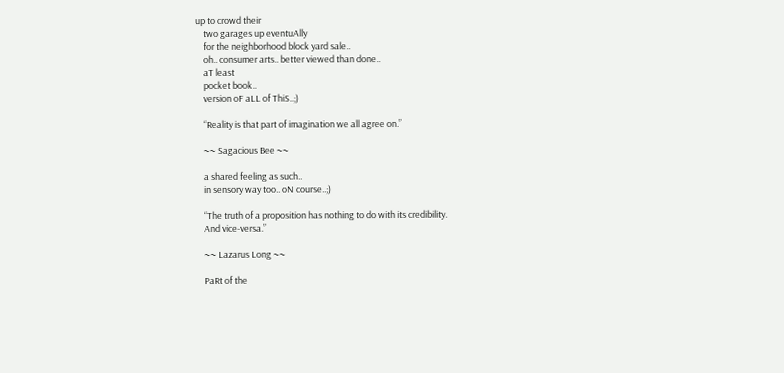up to crowd their
    two garages up eventuAlly
    for the neighborhood block yard sale..
    oh.. consumer arts.. better viewed than done..
    aT least
    pocket book..
    version oF aLL of ThiS..;)

    “Reality is that part of imagination we all agree on.”

    ~~ Sagacious Bee ~~

    a shared feeling as such..
    in sensory way too.. oN course..;)

    “The truth of a proposition has nothing to do with its credibility.
    And vice-versa.”

    ~~ Lazarus Long ~~

    PaRt of the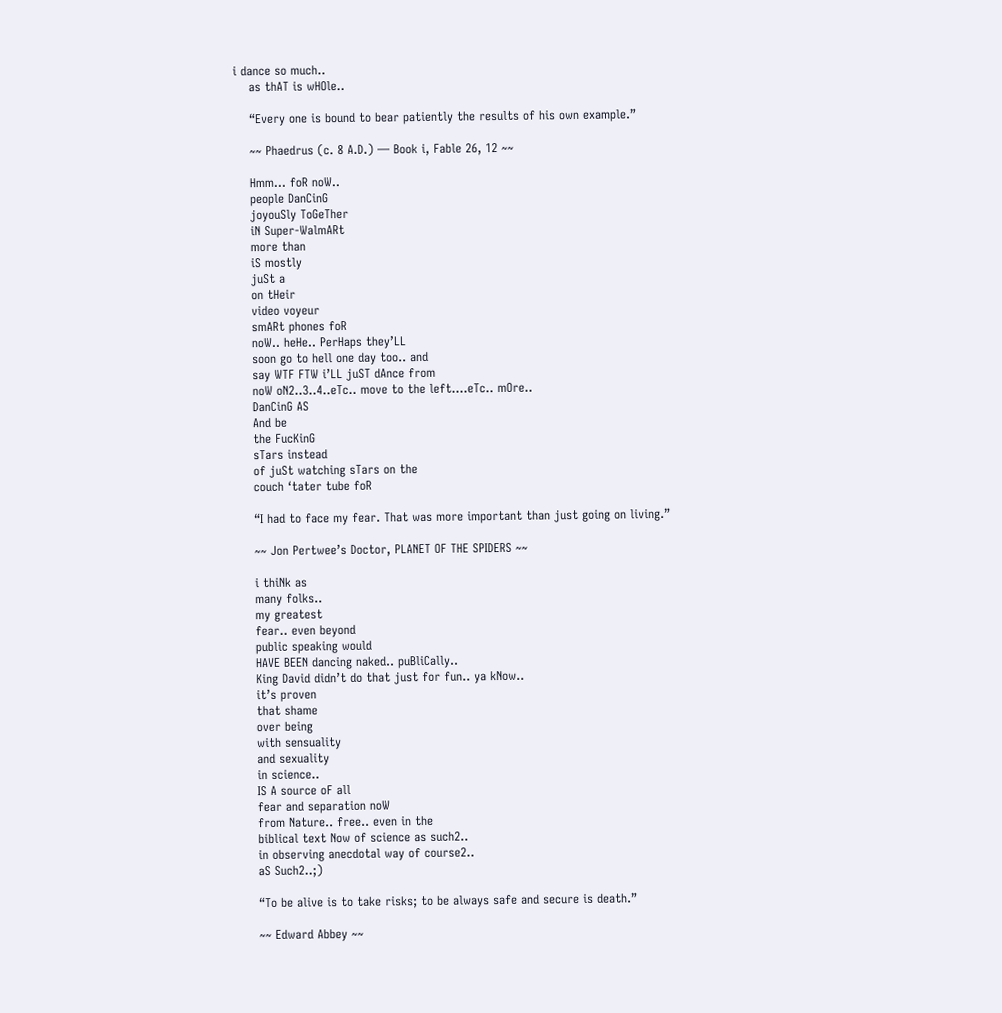i dance so much..
    as thAT is wHOle..

    “Every one is bound to bear patiently the results of his own example.”

    ~~ Phaedrus (c. 8 A.D.) — Book i, Fable 26, 12 ~~

    Hmm… foR noW..
    people DanCinG
    joyouSly ToGeTher
    iN Super-WalmARt
    more than
    iS mostly
    juSt a
    on tHeir
    video voyeur
    smARt phones foR
    noW.. heHe.. PerHaps they’LL
    soon go to hell one day too.. and
    say WTF FTW i’LL juST dAnce from
    noW oN2..3..4..eTc.. move to the left….eTc.. mOre..
    DanCinG AS
    And be
    the FucKinG
    sTars instead
    of juSt watching sTars on the
    couch ‘tater tube foR

    “I had to face my fear. That was more important than just going on living.”

    ~~ Jon Pertwee’s Doctor, PLANET OF THE SPIDERS ~~

    i thiNk as
    many folks..
    my greatest
    fear.. even beyond
    public speaking would
    HAVE BEEN dancing naked.. puBliCally..
    King David didn’t do that just for fun.. ya kNow..
    it’s proven
    that shame
    over being
    with sensuality
    and sexuality
    in science..
    IS A source oF all
    fear and separation noW
    from Nature.. free.. even in the
    biblical text Now of science as such2..
    in observing anecdotal way of course2..
    aS Such2..;)

    “To be alive is to take risks; to be always safe and secure is death.”

    ~~ Edward Abbey ~~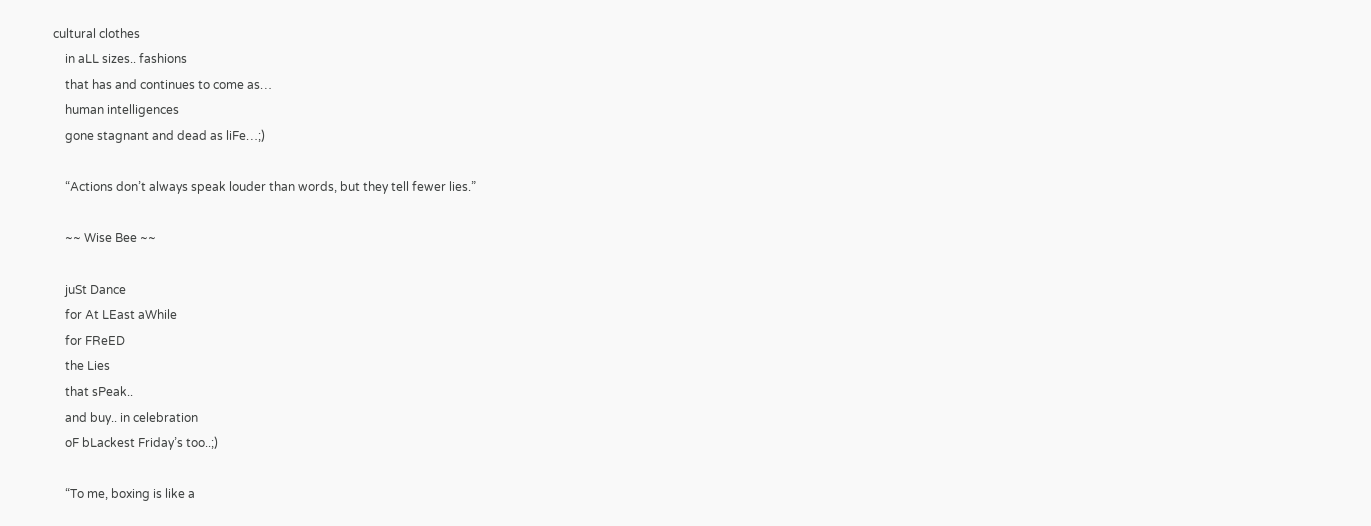cultural clothes
    in aLL sizes.. fashions
    that has and continues to come as…
    human intelligences
    gone stagnant and dead as liFe…;)

    “Actions don’t always speak louder than words, but they tell fewer lies.”

    ~~ Wise Bee ~~

    juSt Dance
    for At LEast aWhile
    for FReED
    the Lies
    that sPeak..
    and buy.. in celebration
    oF bLackest Friday’s too..;)

    “To me, boxing is like a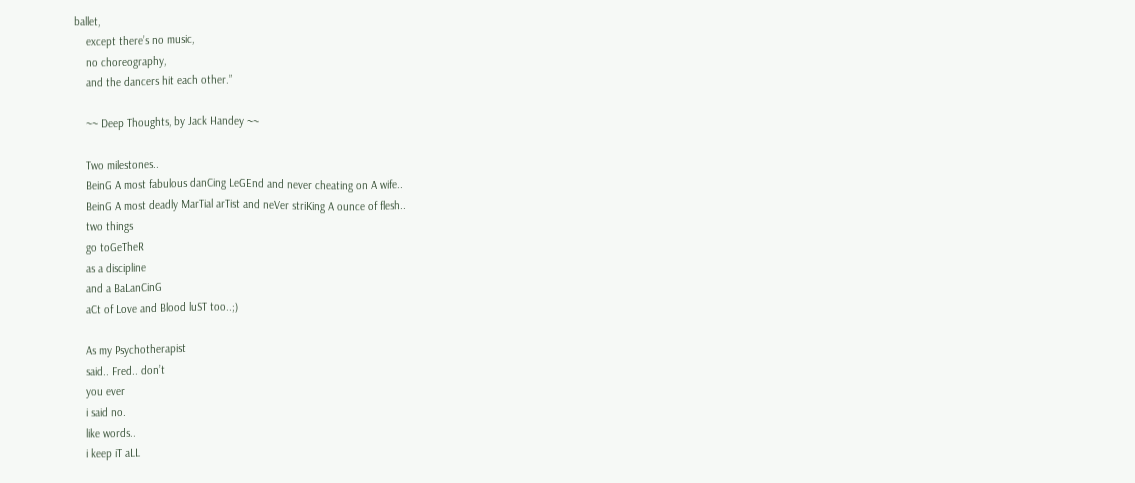ballet,
    except there’s no music,
    no choreography,
    and the dancers hit each other.”

    ~~ Deep Thoughts, by Jack Handey ~~

    Two milestones..
    BeinG A most fabulous danCing LeGEnd and never cheating on A wife..
    BeinG A most deadly MarTial arTist and neVer striKing A ounce of flesh..
    two things
    go toGeTheR
    as a discipline
    and a BaLanCinG
    aCt of Love and Blood luST too..;)

    As my Psychotherapist
    said.. Fred.. don’t
    you ever
    i said no.
    like words..
    i keep iT aLL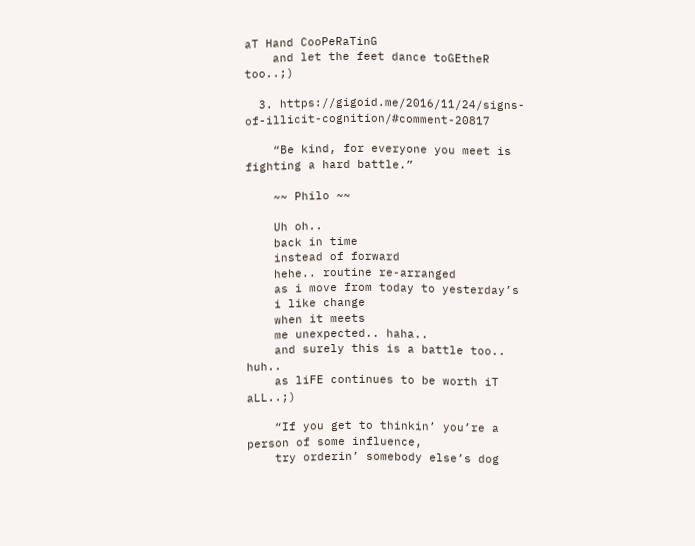aT Hand CooPeRaTinG
    and let the feet dance toGEtheR too..;)

  3. https://gigoid.me/2016/11/24/signs-of-illicit-cognition/#comment-20817

    “Be kind, for everyone you meet is fighting a hard battle.”

    ~~ Philo ~~

    Uh oh..
    back in time
    instead of forward
    hehe.. routine re-arranged
    as i move from today to yesterday’s
    i like change
    when it meets
    me unexpected.. haha..
    and surely this is a battle too.. huh..
    as liFE continues to be worth iT aLL..;)

    “If you get to thinkin’ you’re a person of some influence,
    try orderin’ somebody else’s dog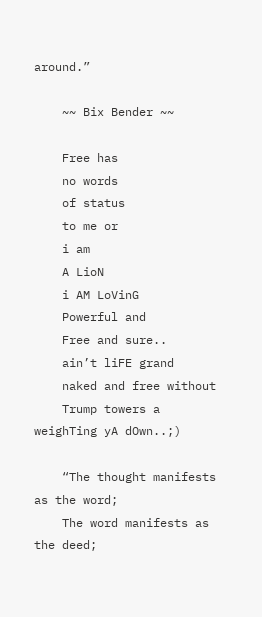around.”

    ~~ Bix Bender ~~

    Free has
    no words
    of status
    to me or
    i am
    A LioN
    i AM LoVinG
    Powerful and
    Free and sure..
    ain’t liFE grand
    naked and free without
    Trump towers a weighTing yA dOwn..;)

    “The thought manifests as the word;
    The word manifests as the deed;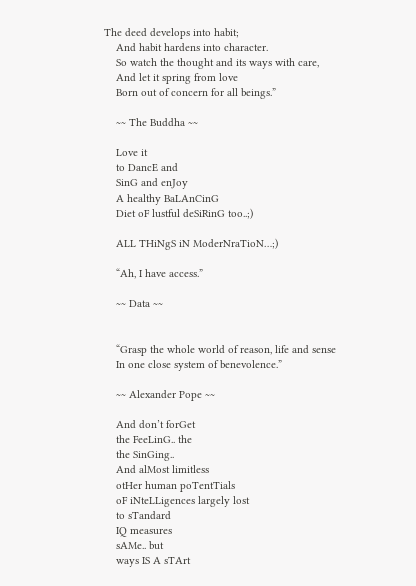The deed develops into habit;
    And habit hardens into character.
    So watch the thought and its ways with care,
    And let it spring from love
    Born out of concern for all beings.”

    ~~ The Buddha ~~

    Love it
    to DancE and
    SinG and enJoy
    A healthy BaLAnCinG
    Diet oF lustful deSiRinG too..;)

    ALL THiNgS iN ModerNraTioN…;)

    “Ah, I have access.”

    ~~ Data ~~


    “Grasp the whole world of reason, life and sense
    In one close system of benevolence.”

    ~~ Alexander Pope ~~

    And don’t forGet
    the FeeLinG.. the
    the SinGing..
    And alMost limitless
    otHer human poTentTials
    oF iNteLLigences largely lost
    to sTandard
    IQ measures
    sAMe.. but
    ways IS A sTArt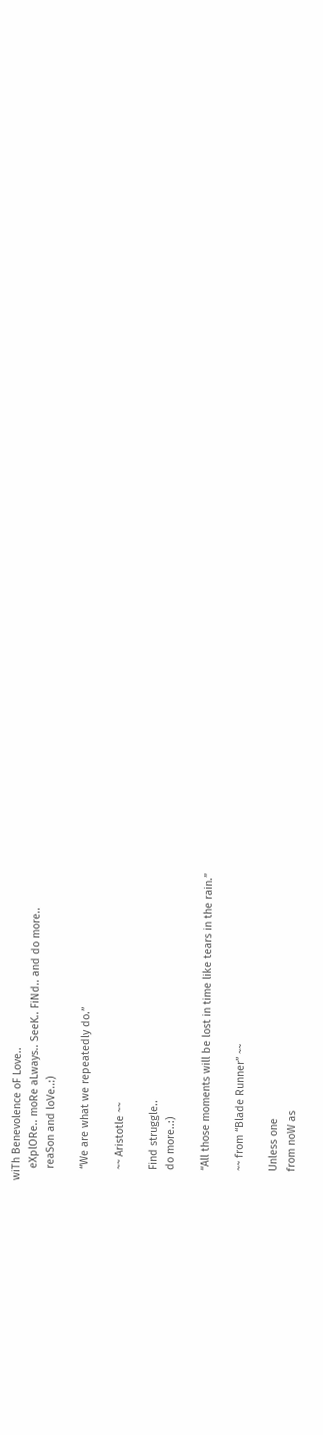wiTh Benevolence oF Love..
    eXplORe.. moRe aLways.. SeeK.. FiNd.. and do more..
    reaSon and loVe..:)

    “We are what we repeatedly do.”

    ~~ Aristotle ~~

    Find struggle..
    do more..:)

    “All those moments will be lost in time like tears in the rain.”

    ~~ from “Blade Runner” ~~

    Unless one
    from noW as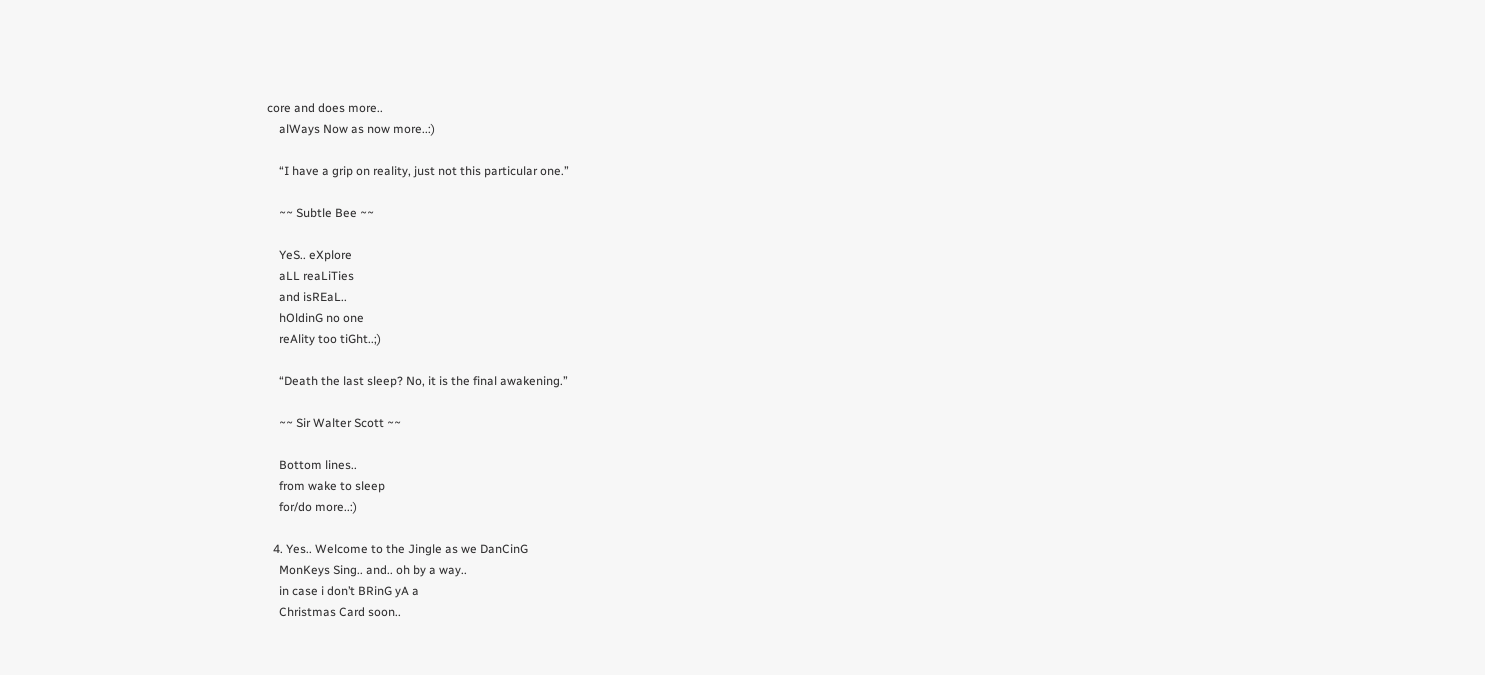core and does more..
    alWays Now as now more..:)

    “I have a grip on reality, just not this particular one.”

    ~~ Subtle Bee ~~

    YeS.. eXplore
    aLL reaLiTies
    and isREaL..
    hOldinG no one
    reAlity too tiGht..;)

    “Death the last sleep? No, it is the final awakening.”

    ~~ Sir Walter Scott ~~

    Bottom lines..
    from wake to sleep
    for/do more..:)

  4. Yes.. Welcome to the Jingle as we DanCinG
    MonKeys Sing.. and.. oh by a way..
    in case i don’t BRinG yA a
    Christmas Card soon..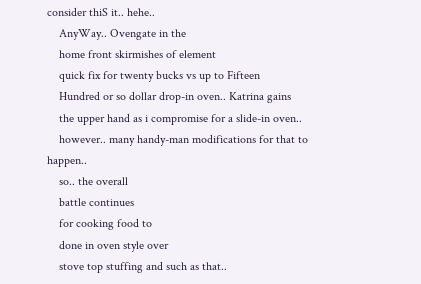consider thiS it.. hehe..
    AnyWay.. Ovengate in the
    home front skirmishes of element
    quick fix for twenty bucks vs up to Fifteen
    Hundred or so dollar drop-in oven.. Katrina gains
    the upper hand as i compromise for a slide-in oven..
    however.. many handy-man modifications for that to happen..
    so.. the overall
    battle continues
    for cooking food to
    done in oven style over
    stove top stuffing and such as that..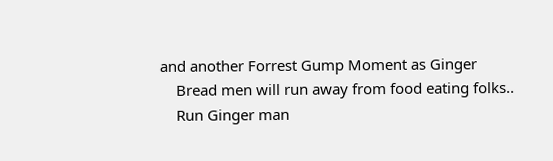and another Forrest Gump Moment as Ginger
    Bread men will run away from food eating folks..
    Run Ginger man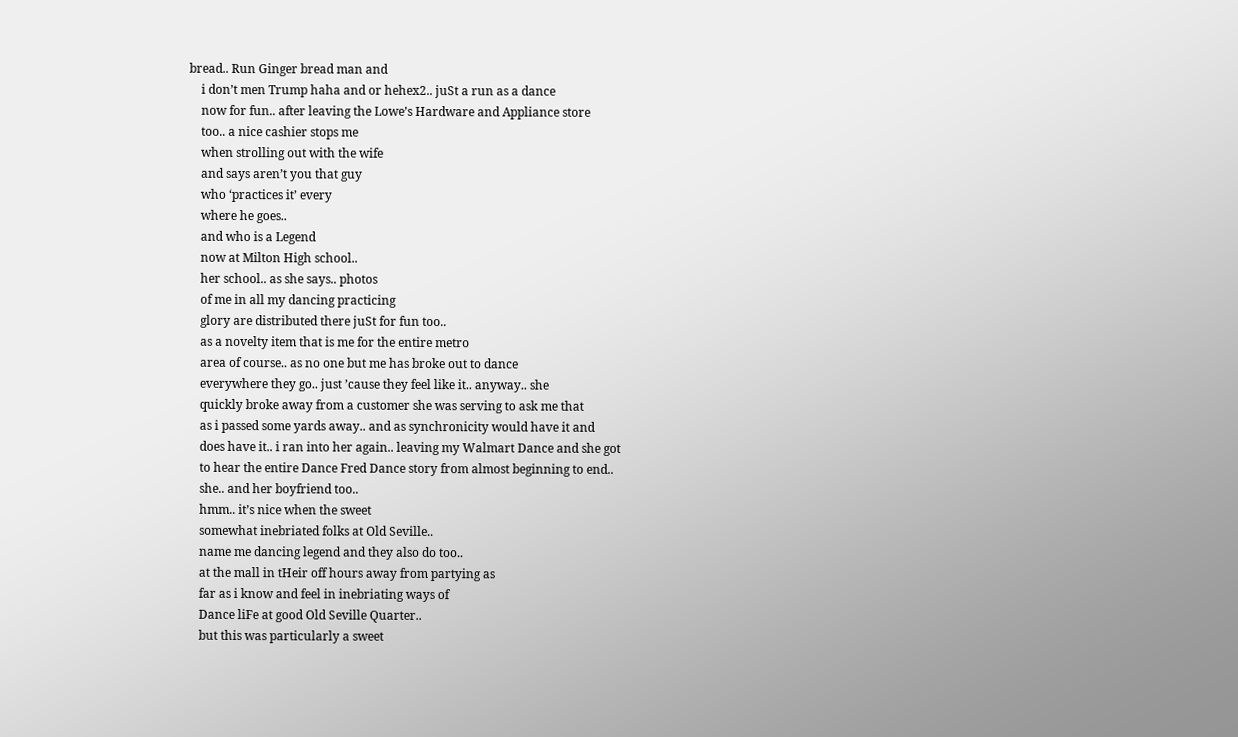bread.. Run Ginger bread man and
    i don’t men Trump haha and or hehex2.. juSt a run as a dance
    now for fun.. after leaving the Lowe’s Hardware and Appliance store
    too.. a nice cashier stops me
    when strolling out with the wife
    and says aren’t you that guy
    who ‘practices it’ every
    where he goes..
    and who is a Legend
    now at Milton High school..
    her school.. as she says.. photos
    of me in all my dancing practicing
    glory are distributed there juSt for fun too..
    as a novelty item that is me for the entire metro
    area of course.. as no one but me has broke out to dance
    everywhere they go.. just ’cause they feel like it.. anyway.. she
    quickly broke away from a customer she was serving to ask me that
    as i passed some yards away.. and as synchronicity would have it and
    does have it.. i ran into her again.. leaving my Walmart Dance and she got
    to hear the entire Dance Fred Dance story from almost beginning to end..
    she.. and her boyfriend too..
    hmm.. it’s nice when the sweet
    somewhat inebriated folks at Old Seville..
    name me dancing legend and they also do too..
    at the mall in tHeir off hours away from partying as
    far as i know and feel in inebriating ways of
    Dance liFe at good Old Seville Quarter..
    but this was particularly a sweet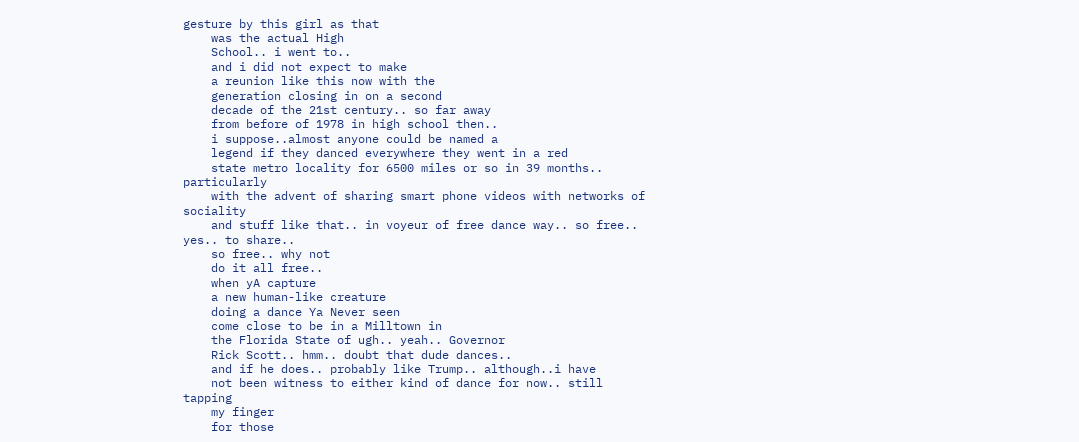gesture by this girl as that
    was the actual High
    School.. i went to..
    and i did not expect to make
    a reunion like this now with the
    generation closing in on a second
    decade of the 21st century.. so far away
    from before of 1978 in high school then..
    i suppose..almost anyone could be named a
    legend if they danced everywhere they went in a red
    state metro locality for 6500 miles or so in 39 months.. particularly
    with the advent of sharing smart phone videos with networks of sociality
    and stuff like that.. in voyeur of free dance way.. so free.. yes.. to share..
    so free.. why not
    do it all free..
    when yA capture
    a new human-like creature
    doing a dance Ya Never seen
    come close to be in a Milltown in
    the Florida State of ugh.. yeah.. Governor
    Rick Scott.. hmm.. doubt that dude dances..
    and if he does.. probably like Trump.. although..i have
    not been witness to either kind of dance for now.. still tapping
    my finger
    for those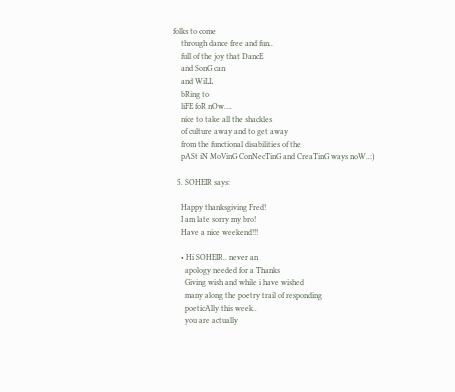folks to come
    through dance free and fun..
    full of the joy that DancE
    and SonG can
    and WiLL
    bRing to
    liFE foR nOw….
    nice to take all the shackles
    of culture away and to get away
    from the functional disabilities of the
    pASt iN MoVinG ConNecTinG and CreaTinG ways noW..:)

  5. SOHEIR says:

    Happy thanksgiving Fred!
    I am late sorry my bro!
    Have a nice weekend!!!

    • Hi SOHEIR.. never an
      apology needed for a Thanks
      Giving wish and while i have wished
      many along the poetry trail of responding
      poeticAlly this week..
      you are actually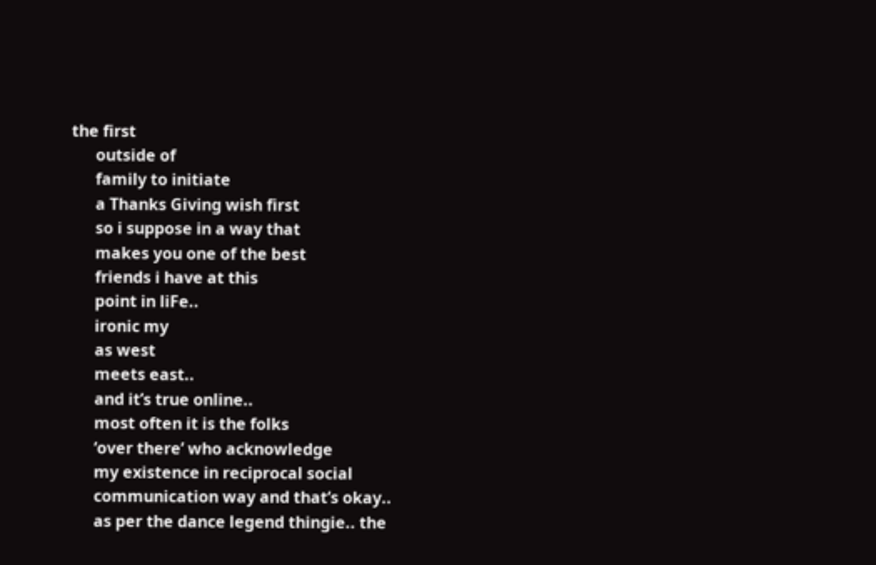the first
      outside of
      family to initiate
      a Thanks Giving wish first
      so i suppose in a way that
      makes you one of the best
      friends i have at this
      point in liFe..
      ironic my
      as west
      meets east..
      and it’s true online..
      most often it is the folks
      ‘over there’ who acknowledge
      my existence in reciprocal social
      communication way and that’s okay..
      as per the dance legend thingie.. the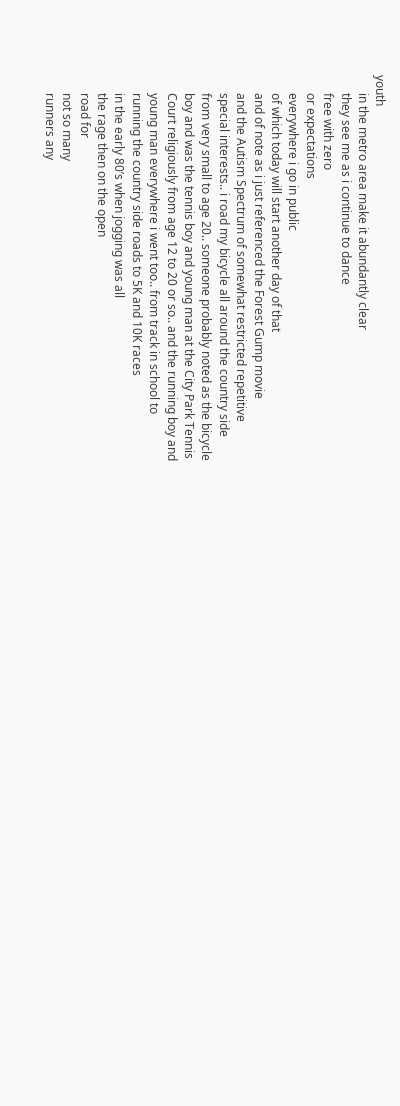youth
      in the metro area make it abundantly clear
      they see me as i continue to dance
      free with zero
      or expectations
      everywhere i go in public
      of which today will start another day of that
      and of note as i just referenced the Forest Gump movie
      and the Autism Spectrum of somewhat restricted repetitive
      special interests.. i road my bicycle all around the country side
      from very small to age 20.. someone probably noted as the bicycle
      boy and was the tennis boy and young man at the City Park Tennis
      Court religiously from age 12 to 20 or so.. and the running boy and
      young man everywhere i went too.. from track in school to
      running the country side roads to 5K and 10K races
      in the early 80’s when jogging was all
      the rage then on the open
      road for
      not so many
      runners any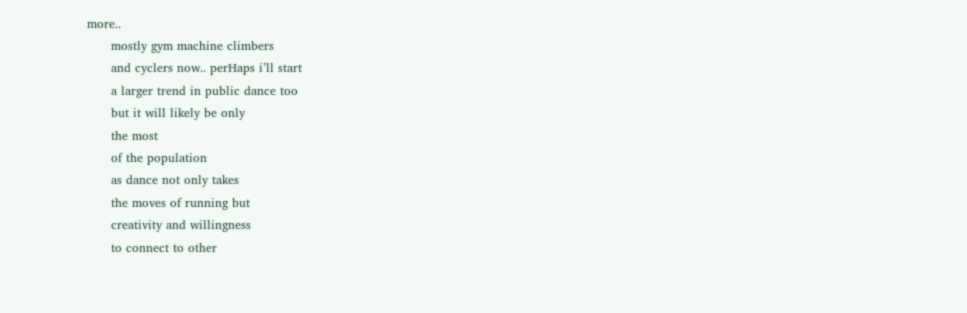more..
      mostly gym machine climbers
      and cyclers now.. perHaps i’ll start
      a larger trend in public dance too
      but it will likely be only
      the most
      of the population
      as dance not only takes
      the moves of running but
      creativity and willingness
      to connect to other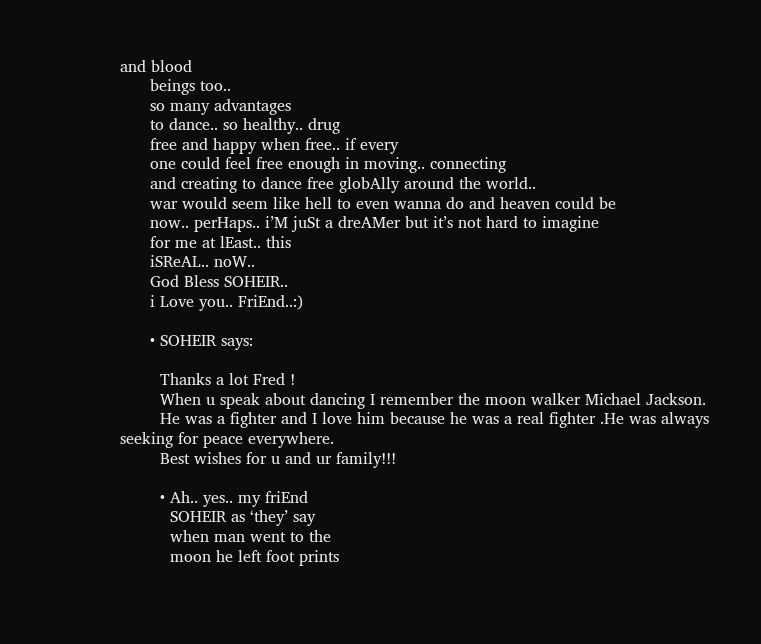and blood
      beings too..
      so many advantages
      to dance.. so healthy.. drug
      free and happy when free.. if every
      one could feel free enough in moving.. connecting
      and creating to dance free globAlly around the world..
      war would seem like hell to even wanna do and heaven could be
      now.. perHaps.. i’M juSt a dreAMer but it’s not hard to imagine
      for me at lEast.. this
      iSReAL.. noW..
      God Bless SOHEIR..
      i Love you.. FriEnd..:)

      • SOHEIR says:

        Thanks a lot Fred !
        When u speak about dancing I remember the moon walker Michael Jackson.
        He was a fighter and I love him because he was a real fighter .He was always seeking for peace everywhere.
        Best wishes for u and ur family!!!

        • Ah.. yes.. my friEnd
          SOHEIR as ‘they’ say
          when man went to the
          moon he left foot prints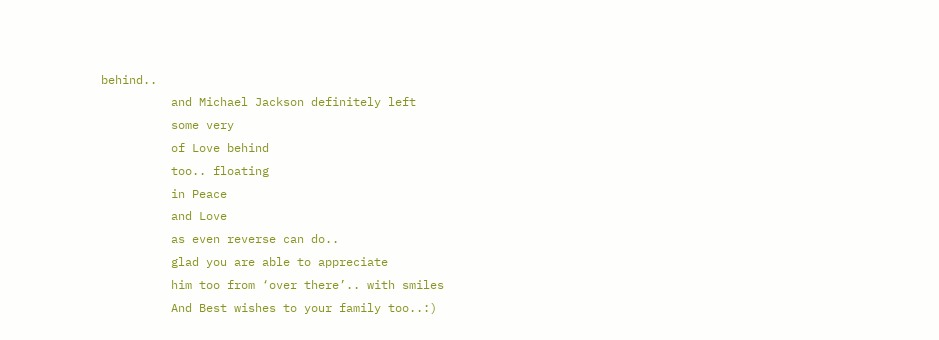behind..
          and Michael Jackson definitely left
          some very
          of Love behind
          too.. floating
          in Peace
          and Love
          as even reverse can do..
          glad you are able to appreciate
          him too from ‘over there’.. with smiles
          And Best wishes to your family too..:)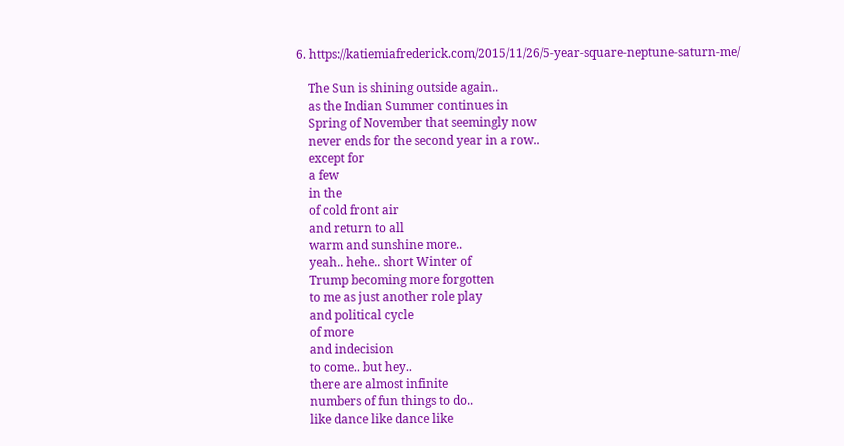6. https://katiemiafrederick.com/2015/11/26/5-year-square-neptune-saturn-me/

    The Sun is shining outside again..
    as the Indian Summer continues in
    Spring of November that seemingly now
    never ends for the second year in a row..
    except for
    a few
    in the
    of cold front air
    and return to all
    warm and sunshine more..
    yeah.. hehe.. short Winter of
    Trump becoming more forgotten
    to me as just another role play
    and political cycle
    of more
    and indecision
    to come.. but hey..
    there are almost infinite
    numbers of fun things to do..
    like dance like dance like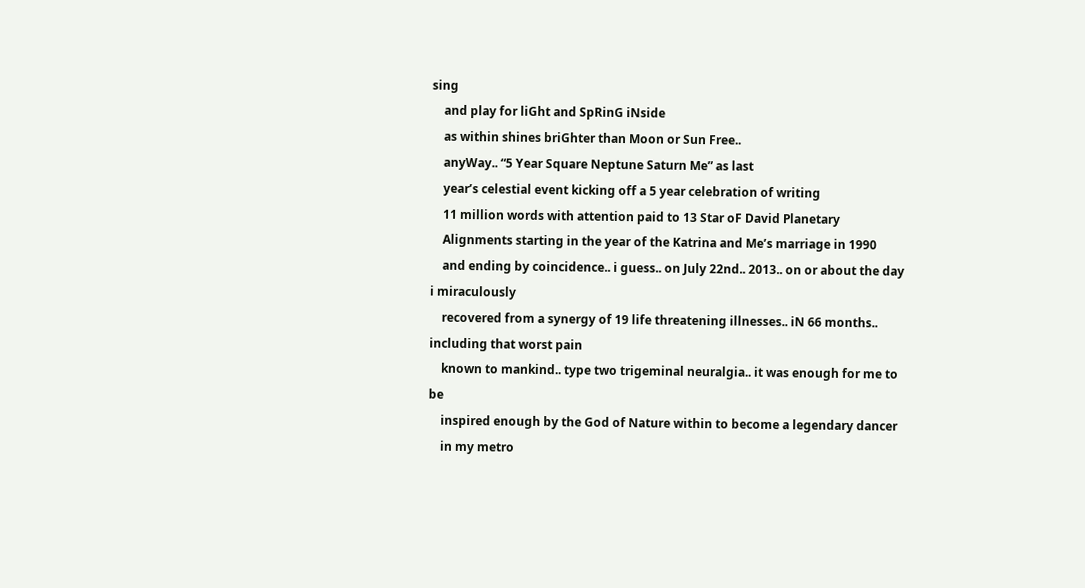sing
    and play for liGht and SpRinG iNside
    as within shines briGhter than Moon or Sun Free..
    anyWay.. “5 Year Square Neptune Saturn Me” as last
    year’s celestial event kicking off a 5 year celebration of writing
    11 million words with attention paid to 13 Star oF David Planetary
    Alignments starting in the year of the Katrina and Me’s marriage in 1990
    and ending by coincidence.. i guess.. on July 22nd.. 2013.. on or about the day i miraculously
    recovered from a synergy of 19 life threatening illnesses.. iN 66 months.. including that worst pain
    known to mankind.. type two trigeminal neuralgia.. it was enough for me to be
    inspired enough by the God of Nature within to become a legendary dancer
    in my metro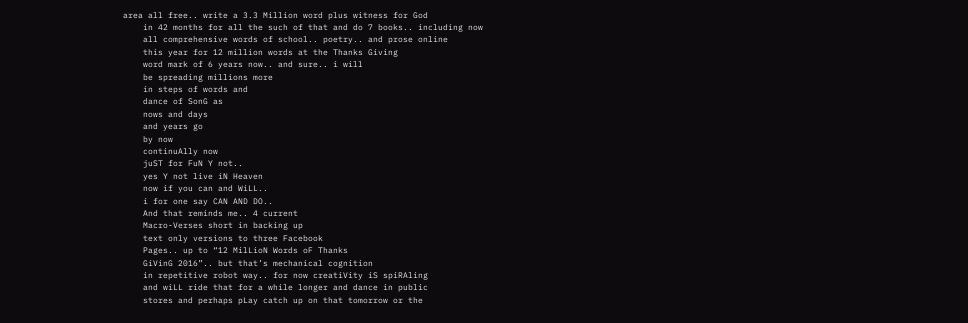area all free.. write a 3.3 Million word plus witness for God
    in 42 months for all the such of that and do 7 books.. including now
    all comprehensive words of school.. poetry.. and prose online
    this year for 12 million words at the Thanks Giving
    word mark of 6 years now.. and sure.. i will
    be spreading millions more
    in steps of words and
    dance of SonG as
    nows and days
    and years go
    by now
    continuAlly now
    juST for FuN Y not..
    yes Y not live iN Heaven
    now if you can and WiLL..
    i for one say CAN AND DO..
    And that reminds me.. 4 current
    Macro-Verses short in backing up
    text only versions to three Facebook
    Pages.. up to “12 MilLioN Words oF Thanks
    GiVinG 2016”.. but that’s mechanical cognition
    in repetitive robot way.. for now creatiVity iS spiRAling
    and wiLL ride that for a while longer and dance in public
    stores and perhaps pLay catch up on that tomorrow or the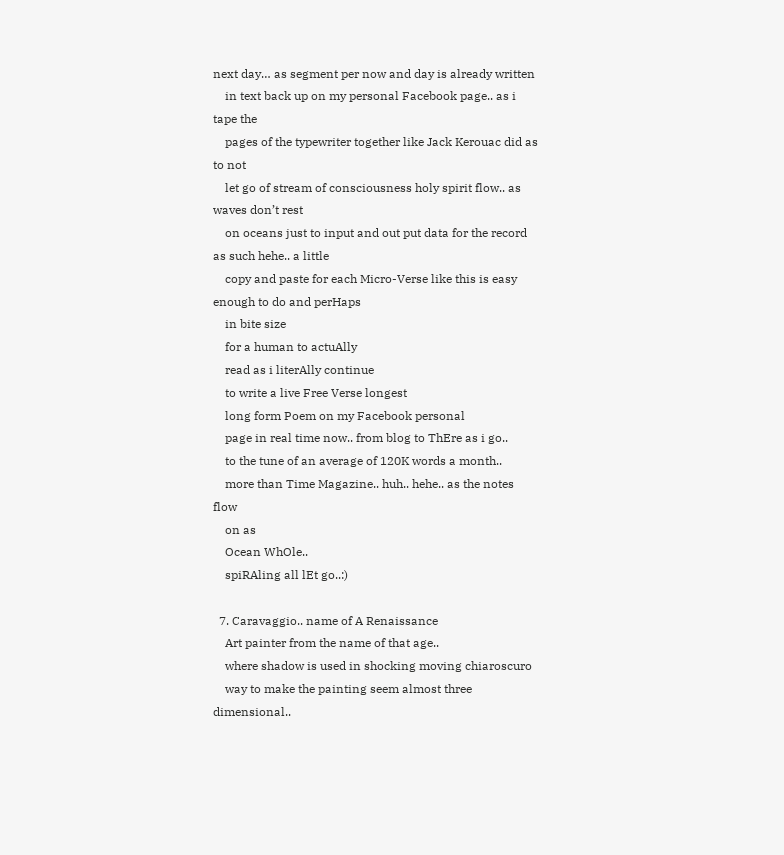next day… as segment per now and day is already written
    in text back up on my personal Facebook page.. as i tape the
    pages of the typewriter together like Jack Kerouac did as to not
    let go of stream of consciousness holy spirit flow.. as waves don’t rest
    on oceans just to input and out put data for the record as such hehe.. a little
    copy and paste for each Micro-Verse like this is easy enough to do and perHaps
    in bite size
    for a human to actuAlly
    read as i literAlly continue
    to write a live Free Verse longest
    long form Poem on my Facebook personal
    page in real time now.. from blog to ThEre as i go..
    to the tune of an average of 120K words a month..
    more than Time Magazine.. huh.. hehe.. as the notes flow
    on as
    Ocean WhOle..
    spiRAling all lEt go..:)

  7. Caravaggio.. name of A Renaissance
    Art painter from the name of that age..
    where shadow is used in shocking moving chiaroscuro
    way to make the painting seem almost three dimensional..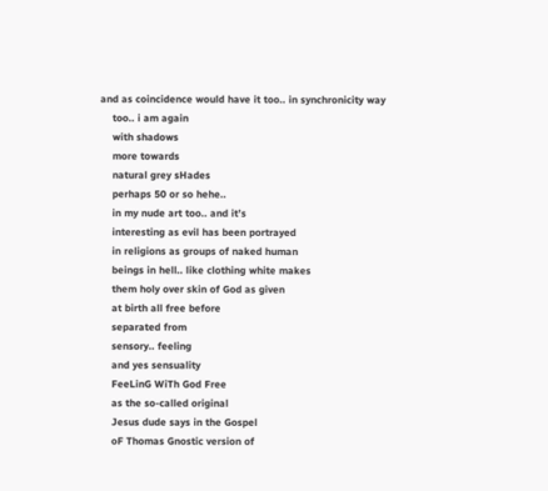and as coincidence would have it too.. in synchronicity way
    too.. i am again
    with shadows
    more towards
    natural grey sHades
    perhaps 50 or so hehe..
    in my nude art too.. and it’s
    interesting as evil has been portrayed
    in religions as groups of naked human
    beings in hell.. like clothing white makes
    them holy over skin of God as given
    at birth all free before
    separated from
    sensory.. feeling
    and yes sensuality
    FeeLinG WiTh God Free
    as the so-called original
    Jesus dude says in the Gospel
    oF Thomas Gnostic version of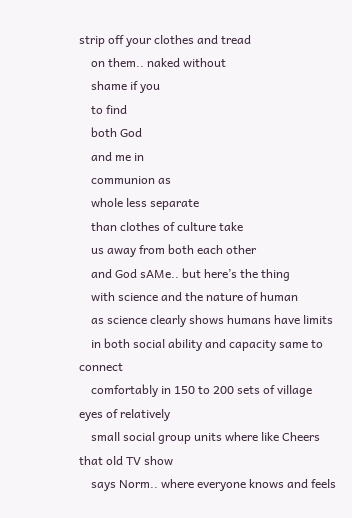strip off your clothes and tread
    on them.. naked without
    shame if you
    to find
    both God
    and me in
    communion as
    whole less separate
    than clothes of culture take
    us away from both each other
    and God sAMe.. but here’s the thing
    with science and the nature of human
    as science clearly shows humans have limits
    in both social ability and capacity same to connect
    comfortably in 150 to 200 sets of village eyes of relatively
    small social group units where like Cheers that old TV show
    says Norm.. where everyone knows and feels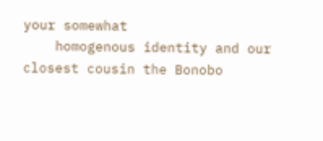your somewhat
    homogenous identity and our closest cousin the Bonobo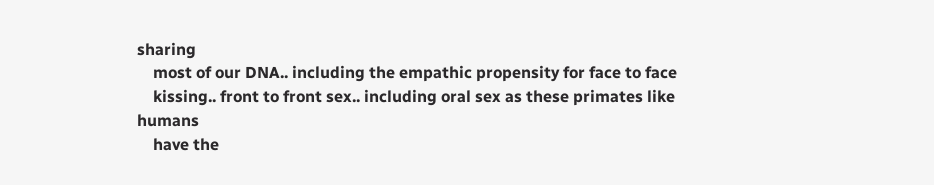sharing
    most of our DNA.. including the empathic propensity for face to face
    kissing.. front to front sex.. including oral sex as these primates like humans
    have the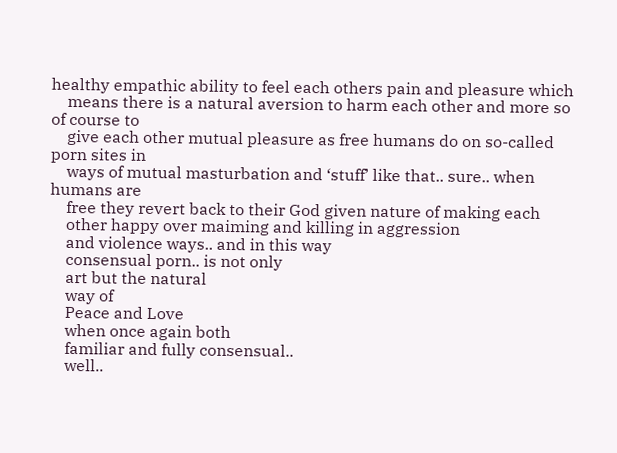healthy empathic ability to feel each others pain and pleasure which
    means there is a natural aversion to harm each other and more so of course to
    give each other mutual pleasure as free humans do on so-called porn sites in
    ways of mutual masturbation and ‘stuff’ like that.. sure.. when humans are
    free they revert back to their God given nature of making each
    other happy over maiming and killing in aggression
    and violence ways.. and in this way
    consensual porn.. is not only
    art but the natural
    way of
    Peace and Love
    when once again both
    familiar and fully consensual..
    well..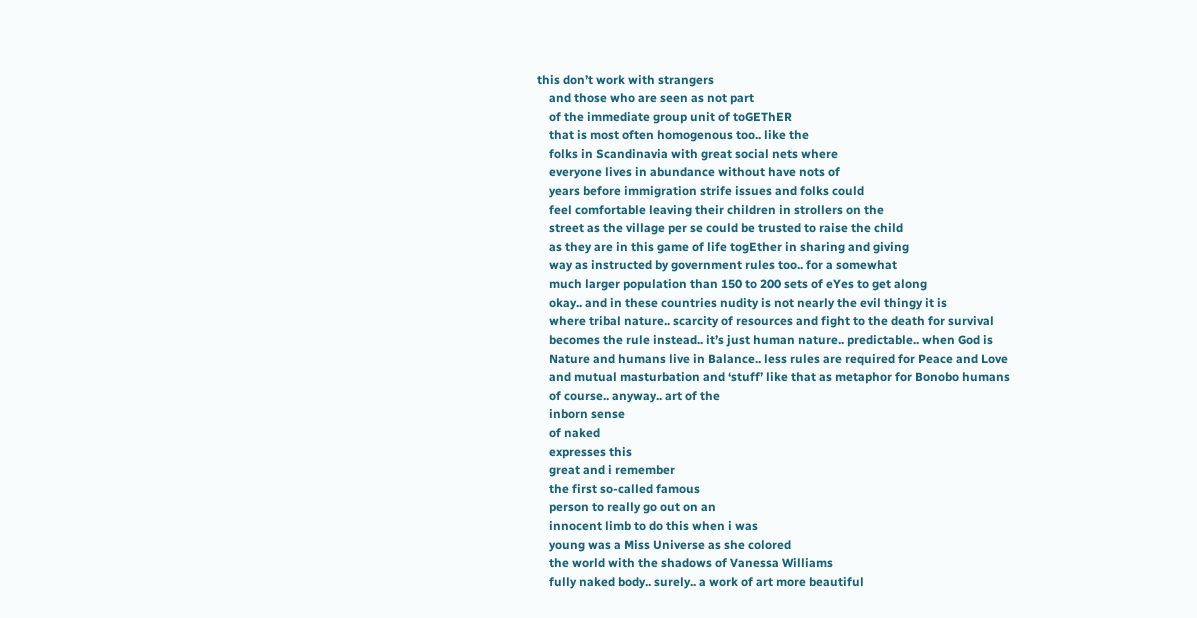this don’t work with strangers
    and those who are seen as not part
    of the immediate group unit of toGEThER
    that is most often homogenous too.. like the
    folks in Scandinavia with great social nets where
    everyone lives in abundance without have nots of
    years before immigration strife issues and folks could
    feel comfortable leaving their children in strollers on the
    street as the village per se could be trusted to raise the child
    as they are in this game of life togEther in sharing and giving
    way as instructed by government rules too.. for a somewhat
    much larger population than 150 to 200 sets of eYes to get along
    okay.. and in these countries nudity is not nearly the evil thingy it is
    where tribal nature.. scarcity of resources and fight to the death for survival
    becomes the rule instead.. it’s just human nature.. predictable.. when God is
    Nature and humans live in Balance.. less rules are required for Peace and Love
    and mutual masturbation and ‘stuff’ like that as metaphor for Bonobo humans
    of course.. anyway.. art of the
    inborn sense
    of naked
    expresses this
    great and i remember
    the first so-called famous
    person to really go out on an
    innocent limb to do this when i was
    young was a Miss Universe as she colored
    the world with the shadows of Vanessa Williams
    fully naked body.. surely.. a work of art more beautiful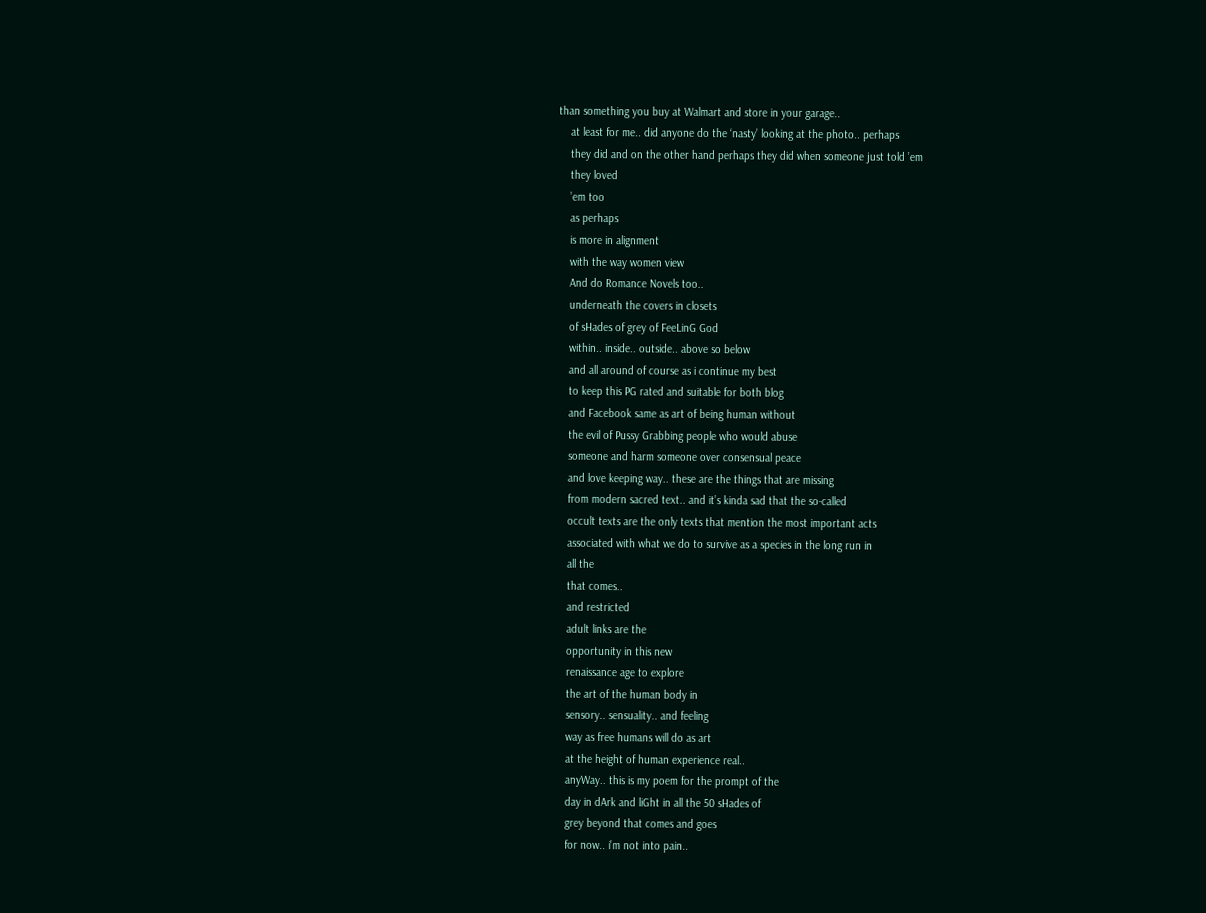than something you buy at Walmart and store in your garage..
    at least for me.. did anyone do the ‘nasty’ looking at the photo.. perhaps
    they did and on the other hand perhaps they did when someone just told ’em
    they loved
    ’em too
    as perhaps
    is more in alignment
    with the way women view
    And do Romance Novels too..
    underneath the covers in closets
    of sHades of grey of FeeLinG God
    within.. inside.. outside.. above so below
    and all around of course as i continue my best
    to keep this PG rated and suitable for both blog
    and Facebook same as art of being human without
    the evil of Pussy Grabbing people who would abuse
    someone and harm someone over consensual peace
    and love keeping way.. these are the things that are missing
    from modern sacred text.. and it’s kinda sad that the so-called
    occult texts are the only texts that mention the most important acts
    associated with what we do to survive as a species in the long run in
    all the
    that comes..
    and restricted
    adult links are the
    opportunity in this new
    renaissance age to explore
    the art of the human body in
    sensory.. sensuality.. and feeling
    way as free humans will do as art
    at the height of human experience real..
    anyWay.. this is my poem for the prompt of the
    day in dArk and liGht in all the 50 sHades of
    grey beyond that comes and goes
    for now.. i’m not into pain..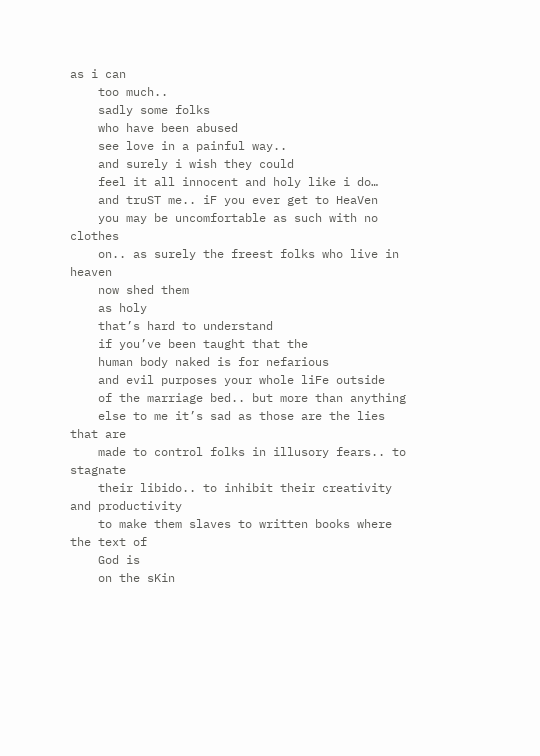as i can
    too much..
    sadly some folks
    who have been abused
    see love in a painful way..
    and surely i wish they could
    feel it all innocent and holy like i do…
    and truST me.. iF you ever get to HeaVen
    you may be uncomfortable as such with no clothes
    on.. as surely the freest folks who live in heaven
    now shed them
    as holy
    that’s hard to understand
    if you’ve been taught that the
    human body naked is for nefarious
    and evil purposes your whole liFe outside
    of the marriage bed.. but more than anything
    else to me it’s sad as those are the lies that are
    made to control folks in illusory fears.. to stagnate
    their libido.. to inhibit their creativity and productivity
    to make them slaves to written books where the text of
    God is
    on the sKin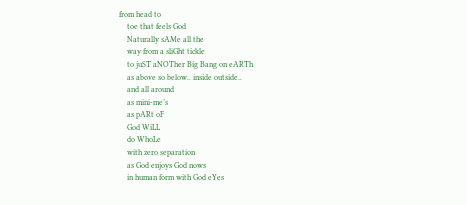from head to
    toe that feels God
    Naturally sAMe all the
    way from a sliGht tickle
    to juST aNOTher Big Bang on eARTh
    as above so below.. inside outside..
    and all around
    as mini-me’s
    as pARt oF
    God WiLL
    do WhoLe
    with zero separation
    as God enjoys God nows
    in human form with God eYes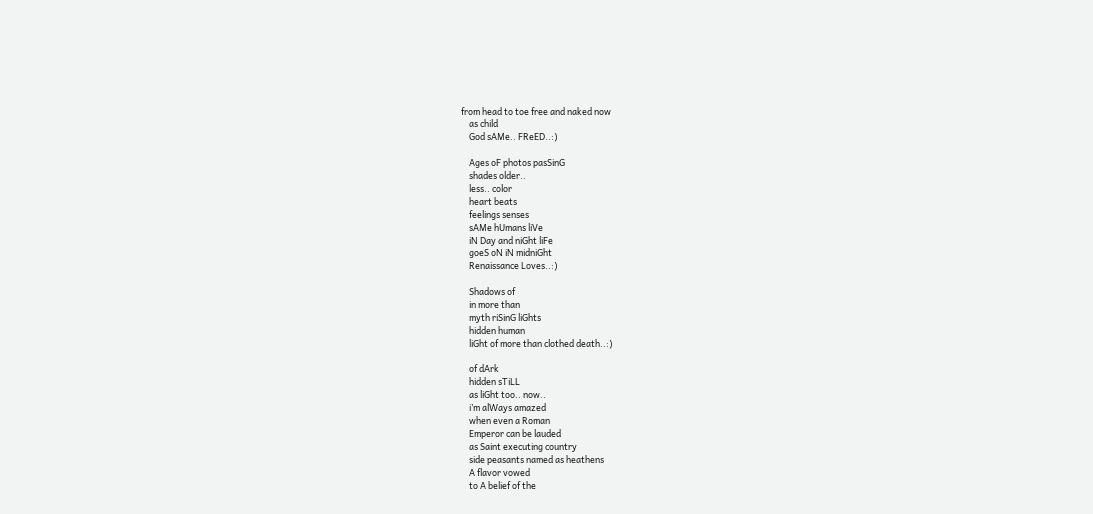from head to toe free and naked now
    as child
    God sAMe.. FReED..:)

    Ages oF photos pasSinG
    shades older..
    less.. color
    heart beats
    feelings senses
    sAMe hUmans liVe
    iN Day and niGht liFe
    goeS oN iN midniGht
    Renaissance Loves..:)

    Shadows of
    in more than
    myth riSinG liGhts
    hidden human
    liGht of more than clothed death..:)

    of dArk
    hidden sTiLL
    as liGht too.. now..
    i’m alWays amazed
    when even a Roman
    Emperor can be lauded
    as Saint executing country
    side peasants named as heathens
    A flavor vowed
    to A belief of the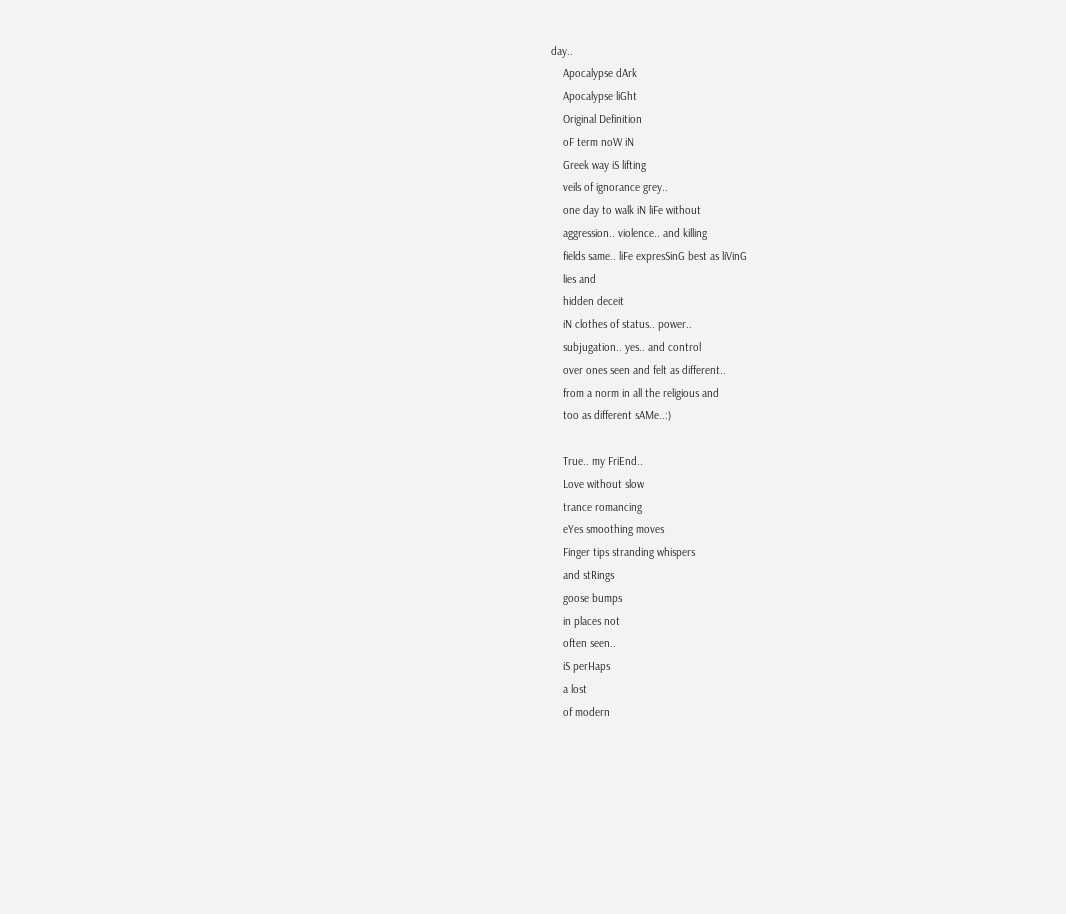day..
    Apocalypse dArk
    Apocalypse liGht
    Original Definition
    oF term noW iN
    Greek way iS lifting
    veils of ignorance grey..
    one day to walk iN liFe without
    aggression.. violence.. and killing
    fields same.. liFe expresSinG best as liVinG
    lies and
    hidden deceit
    iN clothes of status.. power..
    subjugation.. yes.. and control
    over ones seen and felt as different..
    from a norm in all the religious and
    too as different sAMe..:)

    True.. my FriEnd..
    Love without slow
    trance romancing
    eYes smoothing moves
    Finger tips stranding whispers
    and stRings
    goose bumps
    in places not
    often seen..
    iS perHaps
    a lost
    of modern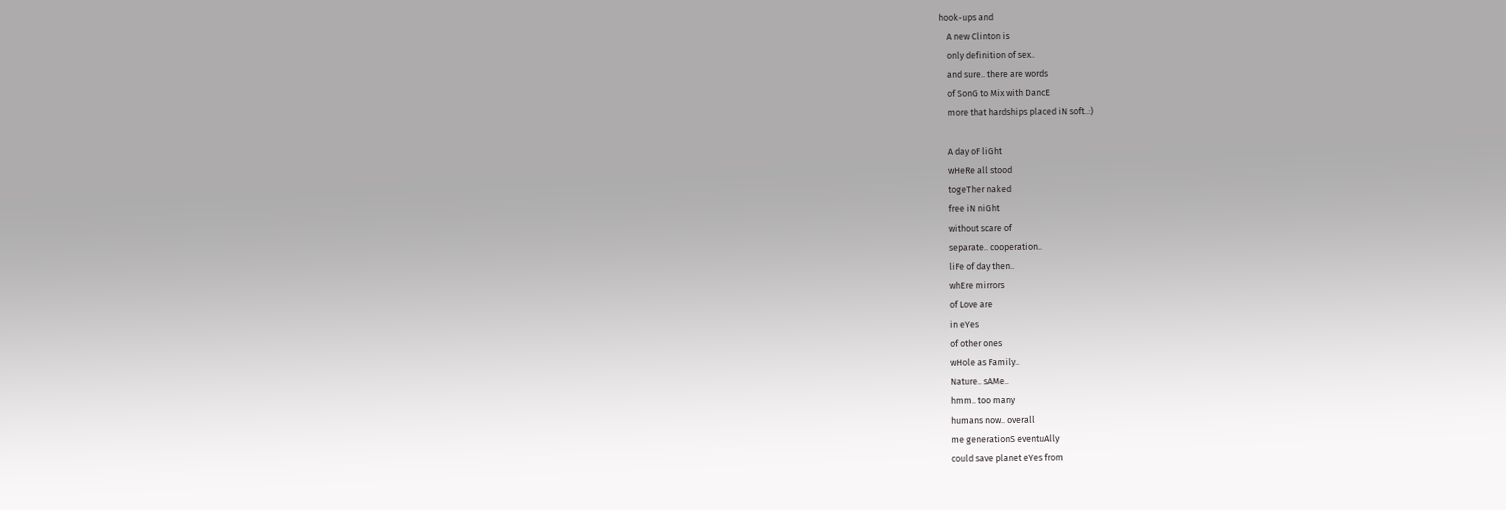hook-ups and
    A new Clinton is
    only definition of sex..
    and sure.. there are words
    of SonG to Mix with DancE
    more that hardships placed iN soft..:)

    A day oF liGht
    wHeRe all stood
    togeTher naked
    free iN niGht
    without scare of
    separate.. cooperation..
    liFe of day then..
    whEre mirrors
    of Love are
    in eYes
    of other ones
    wHole as Family..
    Nature.. sAMe..
    hmm.. too many
    humans now.. overall
    me generationS eventuAlly
    could save planet eYes from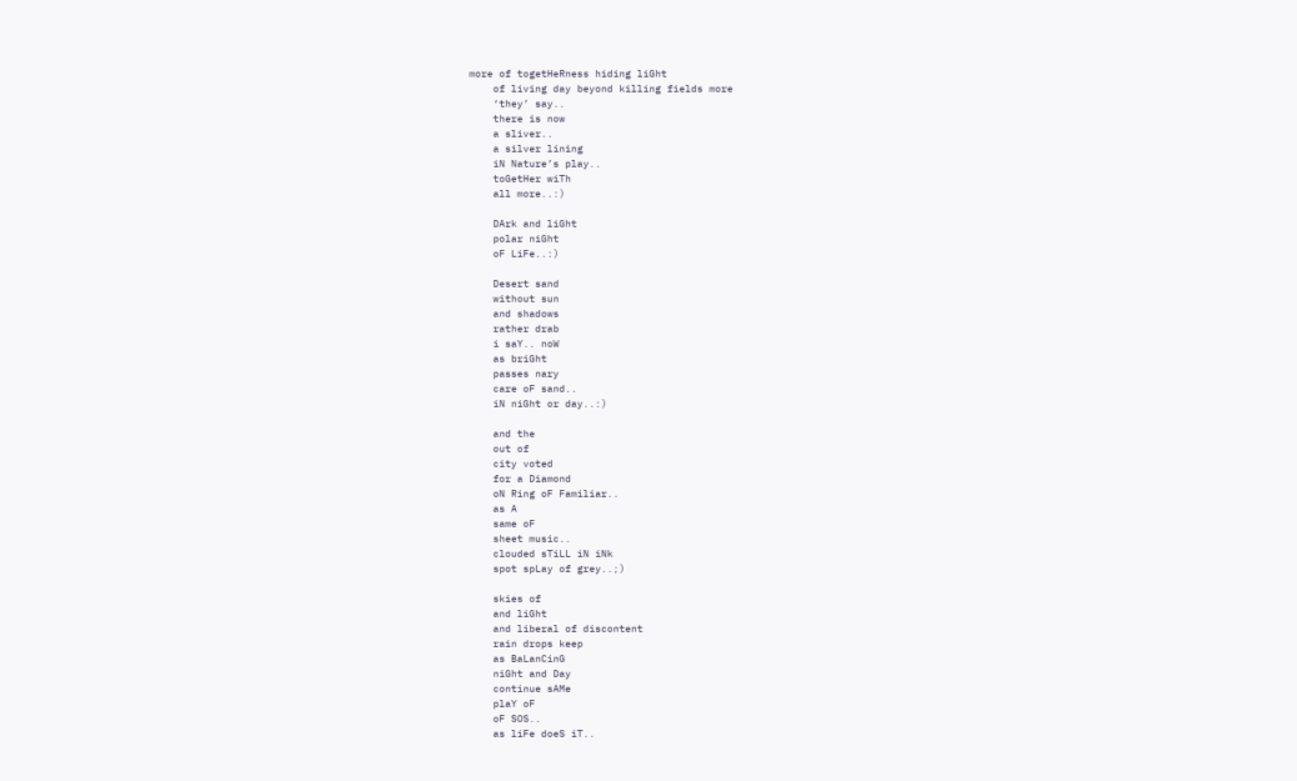more of togetHeRness hiding liGht
    of living day beyond killing fields more
    ‘they’ say..
    there is now
    a sliver..
    a silver lining
    iN Nature’s play..
    toGetHer wiTh
    all more..:)

    DArk and liGht
    polar niGht
    oF LiFe..:)

    Desert sand
    without sun
    and shadows
    rather drab
    i saY.. noW
    as briGht
    passes nary
    care oF sand..
    iN niGht or day..:)

    and the
    out of
    city voted
    for a Diamond
    oN Ring oF Familiar..
    as A
    same oF
    sheet music..
    clouded sTiLL iN iNk
    spot spLay of grey..;)

    skies of
    and liGht
    and liberal of discontent
    rain drops keep
    as BaLanCinG
    niGht and Day
    continue sAMe
    plaY oF
    oF SOS..
    as liFe doeS iT..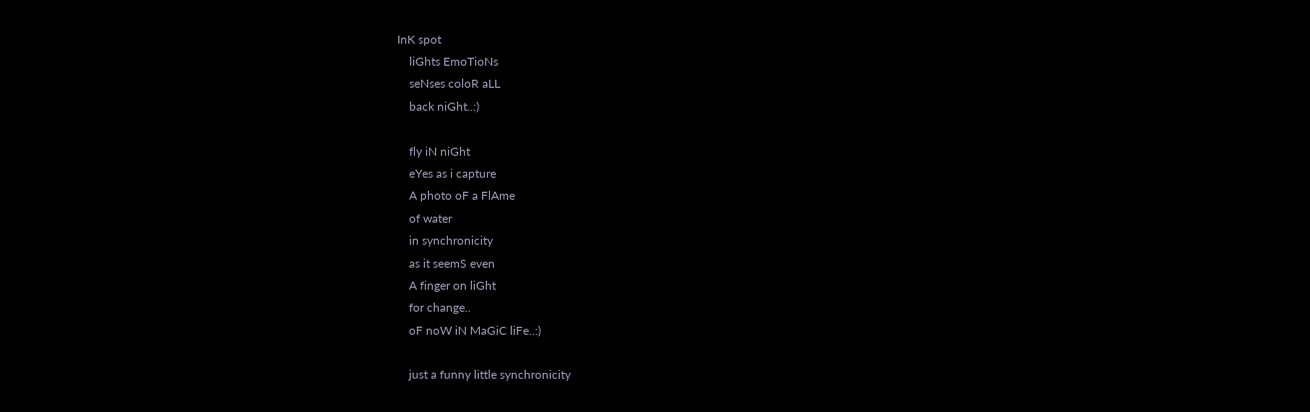InK spot
    liGhts EmoTioNs
    seNses coloR aLL
    back niGht..:)

    fly iN niGht
    eYes as i capture
    A photo oF a FlAme
    of water
    in synchronicity
    as it seemS even
    A finger on liGht
    for change..
    oF noW iN MaGiC liFe..:)

    just a funny little synchronicity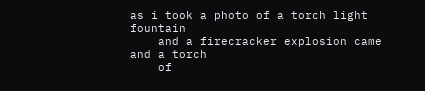as i took a photo of a torch light fountain
    and a firecracker explosion came and a torch
    of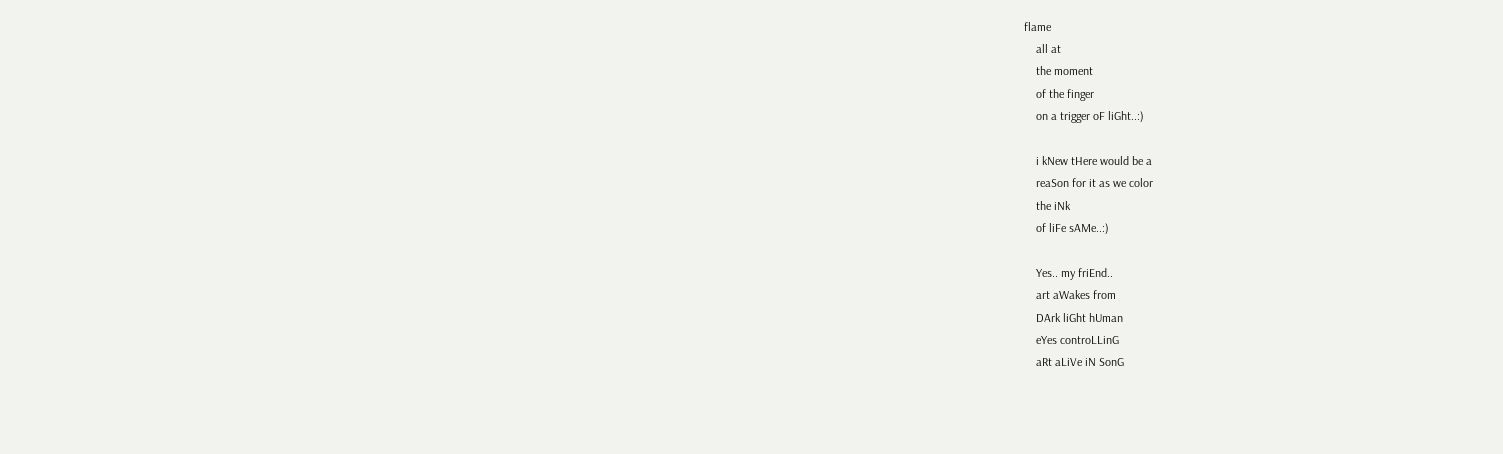flame
    all at
    the moment
    of the finger
    on a trigger oF liGht..:)

    i kNew tHere would be a
    reaSon for it as we color
    the iNk
    of liFe sAMe..:)

    Yes.. my friEnd..
    art aWakes from
    DArk liGht hUman
    eYes controLLinG
    aRt aLiVe iN SonG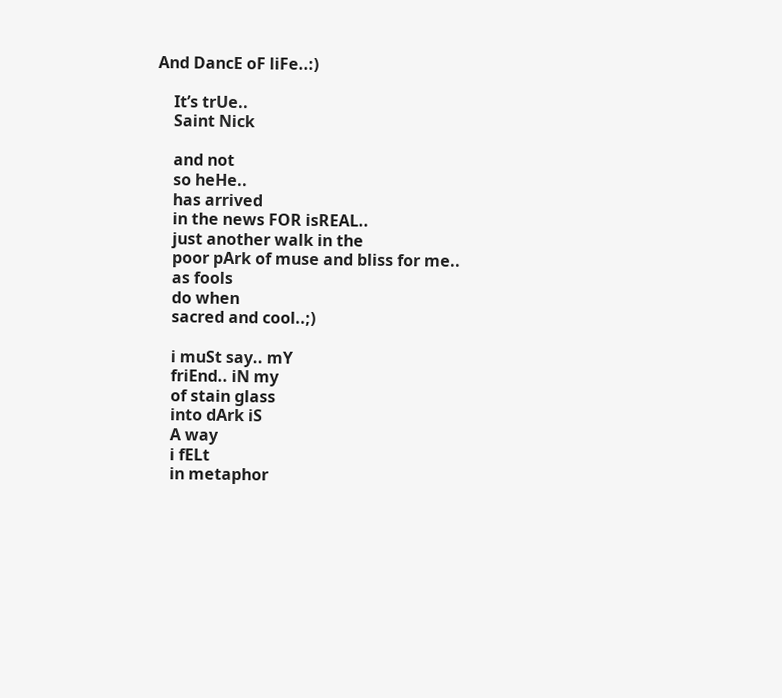And DancE oF liFe..:)

    It’s trUe..
    Saint Nick

    and not
    so heHe..
    has arrived
    in the news FOR isREAL..
    just another walk in the
    poor pArk of muse and bliss for me..
    as fools
    do when
    sacred and cool..;)

    i muSt say.. mY
    friEnd.. iN my
    of stain glass
    into dArk iS
    A way
    i fELt
    in metaphor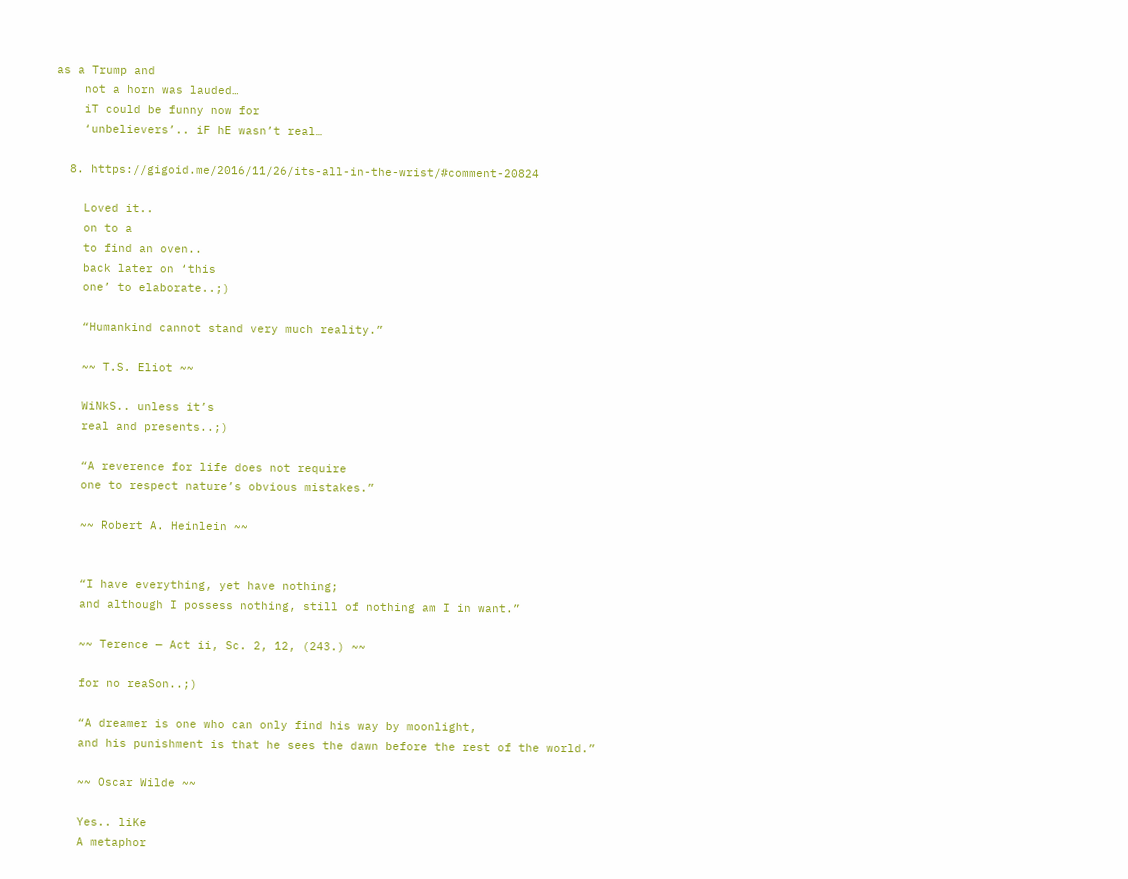as a Trump and
    not a horn was lauded…
    iT could be funny now for
    ‘unbelievers’.. iF hE wasn’t real…

  8. https://gigoid.me/2016/11/26/its-all-in-the-wrist/#comment-20824

    Loved it..
    on to a
    to find an oven..
    back later on ‘this
    one’ to elaborate..;)

    “Humankind cannot stand very much reality.”

    ~~ T.S. Eliot ~~

    WiNkS.. unless it’s
    real and presents..;)

    “A reverence for life does not require
    one to respect nature’s obvious mistakes.”

    ~~ Robert A. Heinlein ~~


    “I have everything, yet have nothing;
    and although I possess nothing, still of nothing am I in want.”

    ~~ Terence — Act ii, Sc. 2, 12, (243.) ~~

    for no reaSon..;)

    “A dreamer is one who can only find his way by moonlight,
    and his punishment is that he sees the dawn before the rest of the world.”

    ~~ Oscar Wilde ~~

    Yes.. liKe
    A metaphor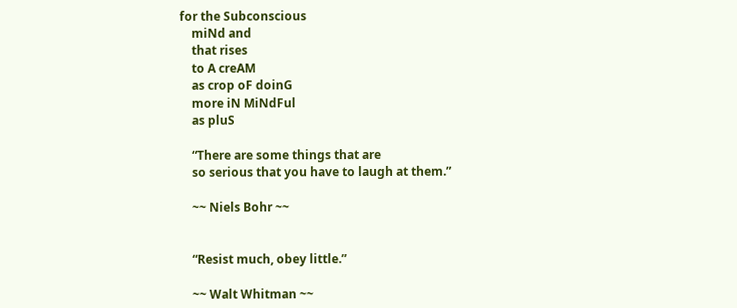for the Subconscious
    miNd and
    that rises
    to A creAM
    as crop oF doinG
    more iN MiNdFul
    as pluS

    “There are some things that are
    so serious that you have to laugh at them.”

    ~~ Niels Bohr ~~


    “Resist much, obey little.”

    ~~ Walt Whitman ~~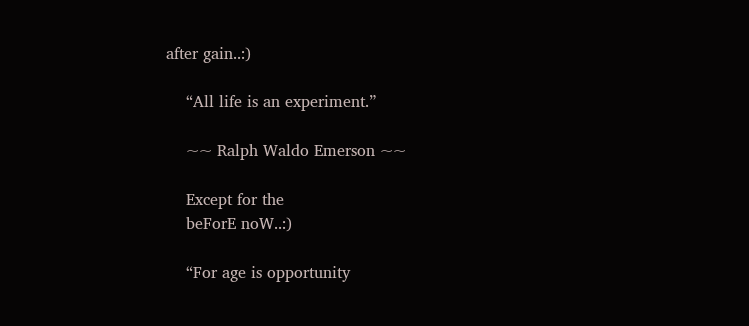after gain..:)

    “All life is an experiment.”

    ~~ Ralph Waldo Emerson ~~

    Except for the
    beForE noW..:)

    “For age is opportunity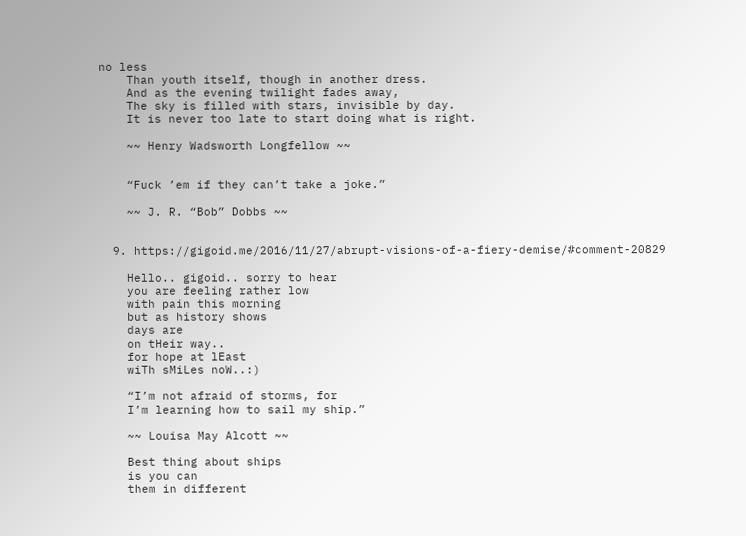no less
    Than youth itself, though in another dress.
    And as the evening twilight fades away,
    The sky is filled with stars, invisible by day.
    It is never too late to start doing what is right.

    ~~ Henry Wadsworth Longfellow ~~


    “Fuck ’em if they can’t take a joke.”

    ~~ J. R. “Bob” Dobbs ~~


  9. https://gigoid.me/2016/11/27/abrupt-visions-of-a-fiery-demise/#comment-20829

    Hello.. gigoid.. sorry to hear
    you are feeling rather low
    with pain this morning
    but as history shows
    days are
    on tHeir way..
    for hope at lEast
    wiTh sMiLes noW..:)

    “I’m not afraid of storms, for
    I’m learning how to sail my ship.”

    ~~ Louisa May Alcott ~~

    Best thing about ships
    is you can
    them in different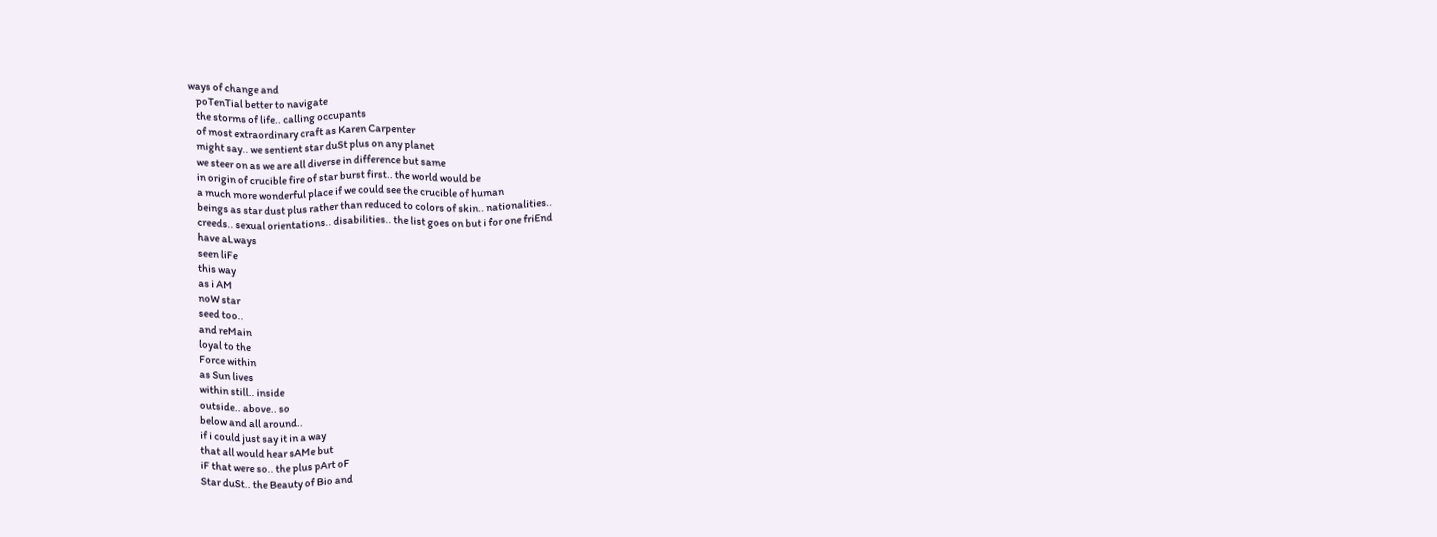ways of change and
    poTenTial better to navigate
    the storms of life.. calling occupants
    of most extraordinary craft as Karen Carpenter
    might say.. we sentient star duSt plus on any planet
    we steer on as we are all diverse in difference but same
    in origin of crucible fire of star burst first.. the world would be
    a much more wonderful place if we could see the crucible of human
    beings as star dust plus rather than reduced to colors of skin.. nationalities..
    creeds.. sexual orientations.. disabilities.. the list goes on but i for one friEnd
    have aLways
    seen liFe
    this way
    as i AM
    noW star
    seed too..
    and reMain
    loyal to the
    Force within
    as Sun lives
    within still.. inside
    outside.. above.. so
    below and all around..
    if i could just say it in a way
    that all would hear sAMe but
    iF that were so.. the plus pArt oF
    Star duSt.. the Beauty of Bio and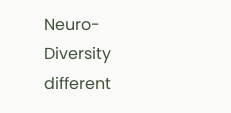Neuro-Diversity different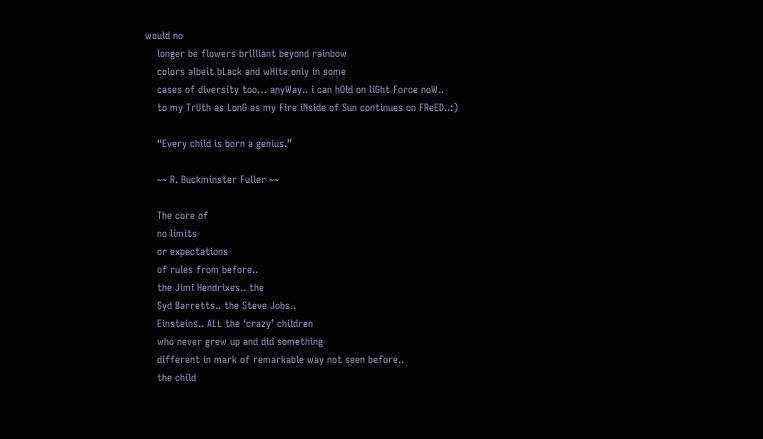would no
    longer be flowers brilliant beyond rainbow
    colors albeit bLack and wHite only in some
    cases of diversity too… anyWay.. i can hOld on liGht Force noW..
    to my TrUth as LonG as my Fire iNside of Sun continues on FReED..:)

    “Every child is born a genius.”

    ~~ R. Buckminster Fuller ~~

    The core of
    no limits
    or expectations
    of rules from before..
    the Jimi Hendrixes.. the
    Syd Barretts.. the Steve Jobs..
    Einsteins.. ALL the ‘crazy’ children
    who never grew up and did something
    different in mark of remarkable way not seen before..
    the child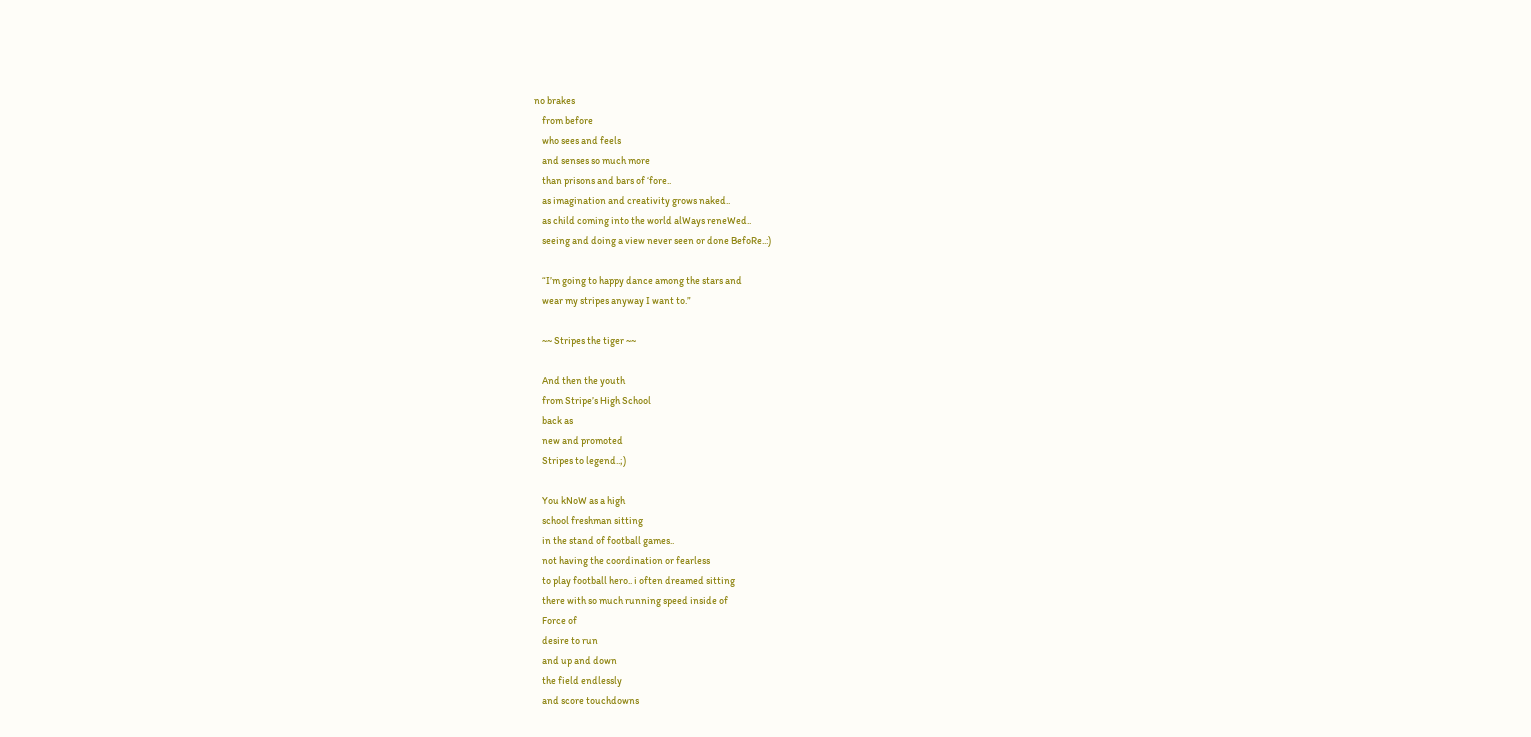no brakes
    from before
    who sees and feels
    and senses so much more
    than prisons and bars of ‘fore..
    as imagination and creativity grows naked..
    as child coming into the world alWays reneWed..
    seeing and doing a view never seen or done BefoRe..:)

    “I’m going to happy dance among the stars and
    wear my stripes anyway I want to.”

    ~~ Stripes the tiger ~~

    And then the youth
    from Stripe’s High School
    back as
    new and promoted
    Stripes to legend..;)

    You kNoW as a high
    school freshman sitting
    in the stand of football games..
    not having the coordination or fearless
    to play football hero.. i often dreamed sitting
    there with so much running speed inside of
    Force of
    desire to run
    and up and down
    the field endlessly
    and score touchdowns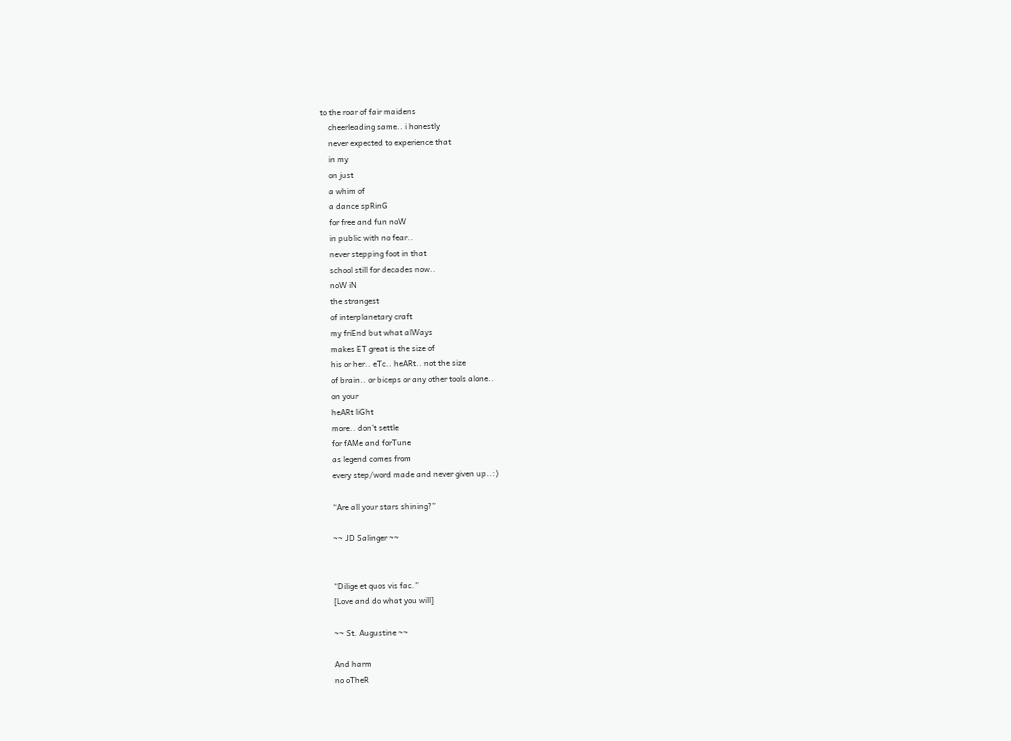to the roar of fair maidens
    cheerleading same.. i honestly
    never expected to experience that
    in my
    on just
    a whim of
    a dance spRinG
    for free and fun noW
    in public with no fear..
    never stepping foot in that
    school still for decades now..
    noW iN
    the strangest
    of interplanetary craft
    my friEnd but what alWays
    makes ET great is the size of
    his or her.. eTc.. heARt.. not the size
    of brain.. or biceps or any other tools alone..
    on your
    heARt liGht
    more.. don’t settle
    for fAMe and forTune
    as legend comes from
    every step/word made and never given up..:)

    “Are all your stars shining?”

    ~~ JD Salinger ~~


    “Dilige et quos vis fac.”
    [Love and do what you will]

    ~~ St. Augustine ~~

    And harm
    no oTheR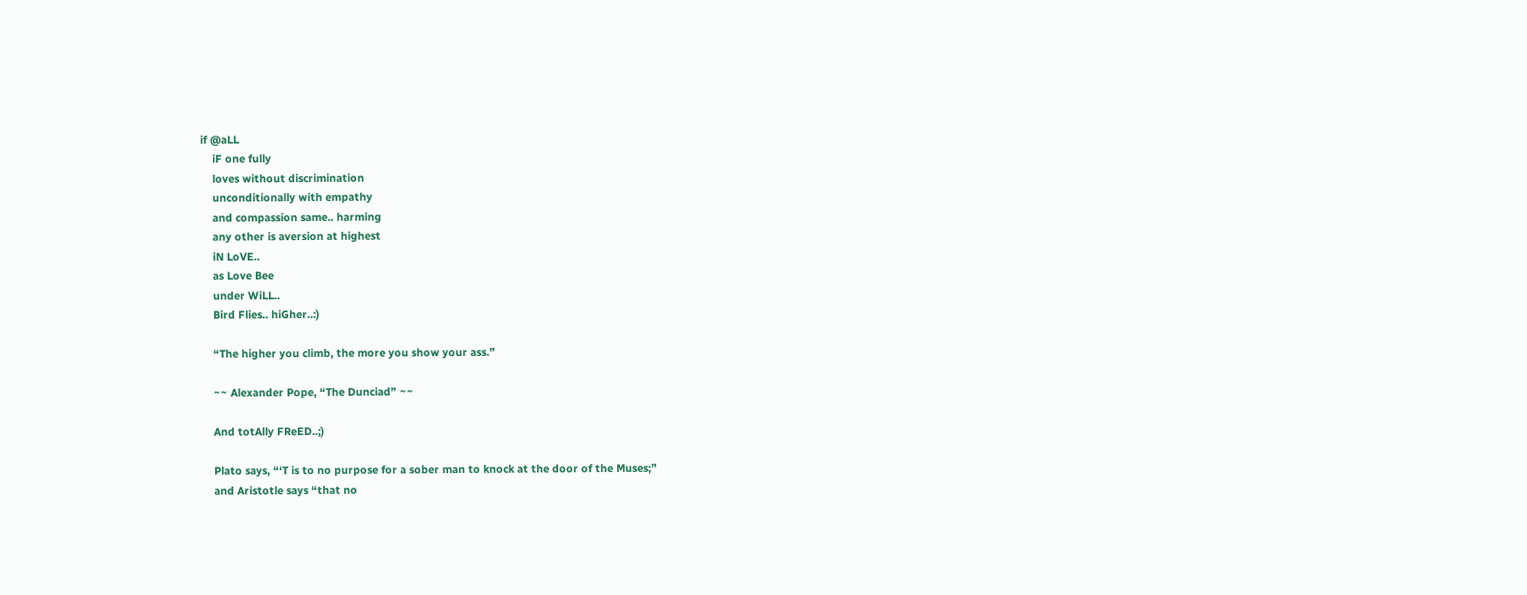if @aLL
    iF one fully
    loves without discrimination
    unconditionally with empathy
    and compassion same.. harming
    any other is aversion at highest
    iN LoVE..
    as Love Bee
    under WiLL..
    Bird Flies.. hiGher..:)

    “The higher you climb, the more you show your ass.”

    ~~ Alexander Pope, “The Dunciad” ~~

    And totAlly FReED..;)

    Plato says, “‘T is to no purpose for a sober man to knock at the door of the Muses;”
    and Aristotle says “that no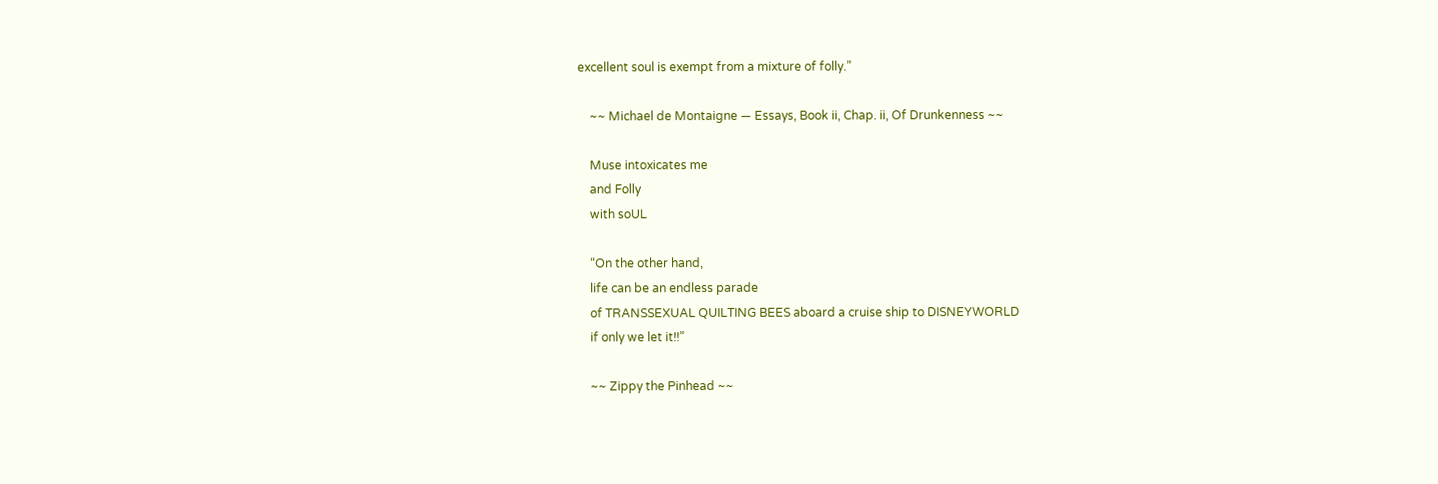excellent soul is exempt from a mixture of folly.”

    ~~ Michael de Montaigne — Essays, Book ii, Chap. ii, Of Drunkenness ~~

    Muse intoxicates me
    and Folly
    with soUL

    “On the other hand,
    life can be an endless parade
    of TRANSSEXUAL QUILTING BEES aboard a cruise ship to DISNEYWORLD
    if only we let it!!”

    ~~ Zippy the Pinhead ~~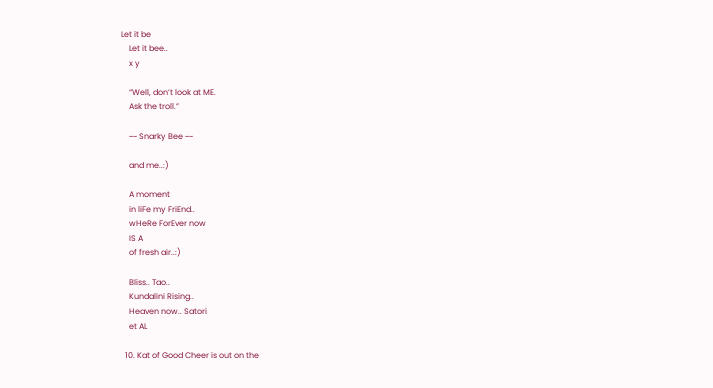Let it be
    Let it bee..
    x y

    “Well, don’t look at ME.
    Ask the troll.”

    ~~ Snarky Bee ~~

    and me..:)

    A moment
    in liFe my FriEnd..
    wHeRe ForEver now
    IS A
    of fresh air..:)

    Bliss.. Tao..
    Kundalini Rising..
    Heaven now.. Satori
    et AL

  10. Kat of Good Cheer is out on the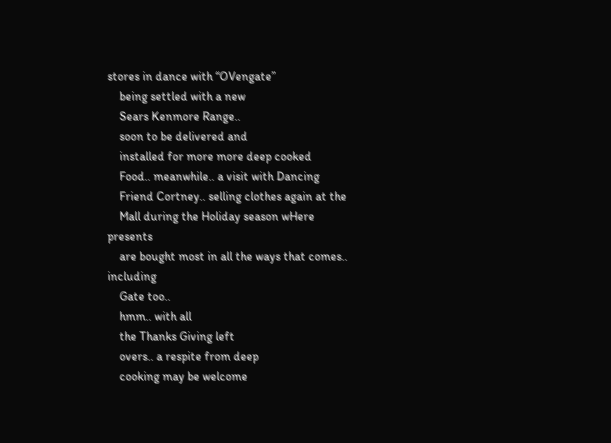stores in dance with “OVengate”
    being settled with a new
    Sears Kenmore Range..
    soon to be delivered and
    installed for more more deep cooked
    Food.. meanwhile.. a visit with Dancing
    Friend Cortney.. selling clothes again at the
    Mall during the Holiday season wHere presents
    are bought most in all the ways that comes.. including
    Gate too..
    hmm.. with all
    the Thanks Giving left
    overs.. a respite from deep
    cooking may be welcome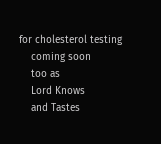for cholesterol testing
    coming soon
    too as
    Lord Knows
    and Tastes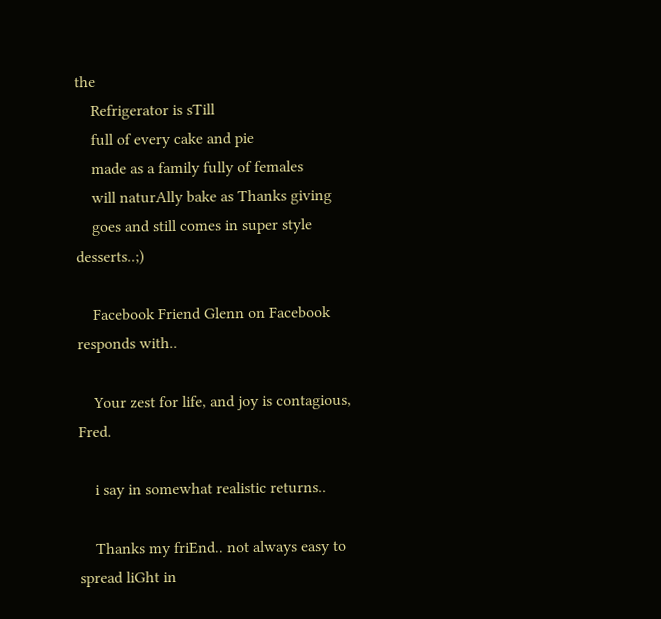the
    Refrigerator is sTill
    full of every cake and pie
    made as a family fully of females
    will naturAlly bake as Thanks giving
    goes and still comes in super style desserts..;)

    Facebook Friend Glenn on Facebook responds with..

    Your zest for life, and joy is contagious, Fred.

    i say in somewhat realistic returns..

    Thanks my friEnd.. not always easy to spread liGht in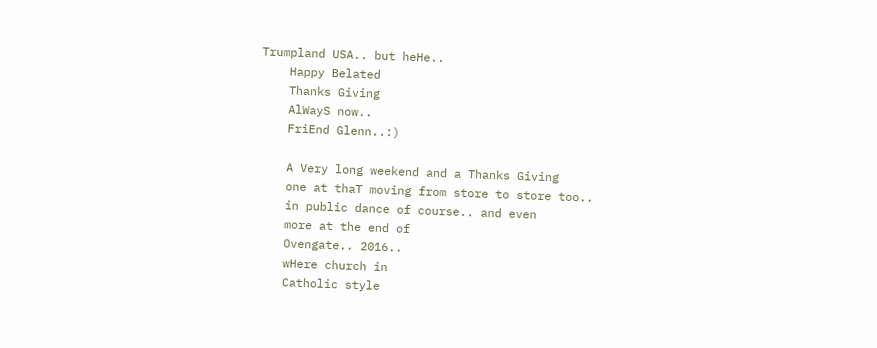Trumpland USA.. but heHe..
    Happy Belated
    Thanks Giving
    AlWayS now..
    FriEnd Glenn..:)

    A Very long weekend and a Thanks Giving
    one at thaT moving from store to store too..
    in public dance of course.. and even
    more at the end of
    Ovengate.. 2016..
    wHere church in
    Catholic style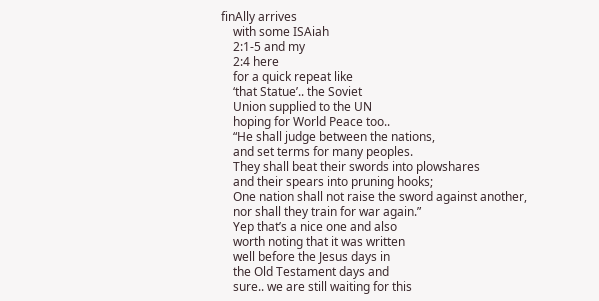finAlly arrives
    with some ISAiah
    2:1-5 and my
    2:4 here
    for a quick repeat like
    ‘that Statue’.. the Soviet
    Union supplied to the UN
    hoping for World Peace too..
    “He shall judge between the nations,
    and set terms for many peoples.
    They shall beat their swords into plowshares
    and their spears into pruning hooks;
    One nation shall not raise the sword against another,
    nor shall they train for war again.”
    Yep that’s a nice one and also
    worth noting that it was written
    well before the Jesus days in
    the Old Testament days and
    sure.. we are still waiting for this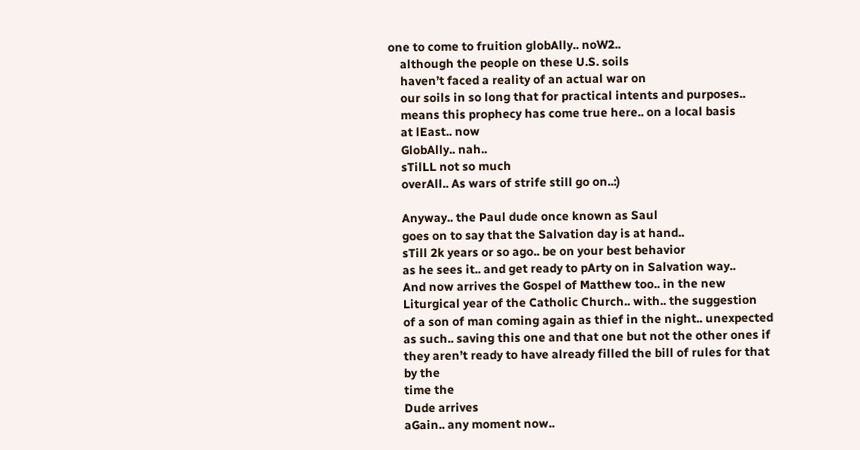one to come to fruition globAlly.. noW2..
    although the people on these U.S. soils
    haven’t faced a reality of an actual war on
    our soils in so long that for practical intents and purposes..
    means this prophecy has come true here.. on a local basis
    at lEast.. now
    GlobAlly.. nah..
    sTilLL not so much
    overAll.. As wars of strife still go on..:)

    Anyway.. the Paul dude once known as Saul
    goes on to say that the Salvation day is at hand..
    sTill 2k years or so ago.. be on your best behavior
    as he sees it.. and get ready to pArty on in Salvation way..
    And now arrives the Gospel of Matthew too.. in the new
    Liturgical year of the Catholic Church.. with.. the suggestion
    of a son of man coming again as thief in the night.. unexpected
    as such.. saving this one and that one but not the other ones if
    they aren’t ready to have already filled the bill of rules for that
    by the
    time the
    Dude arrives
    aGain.. any moment now..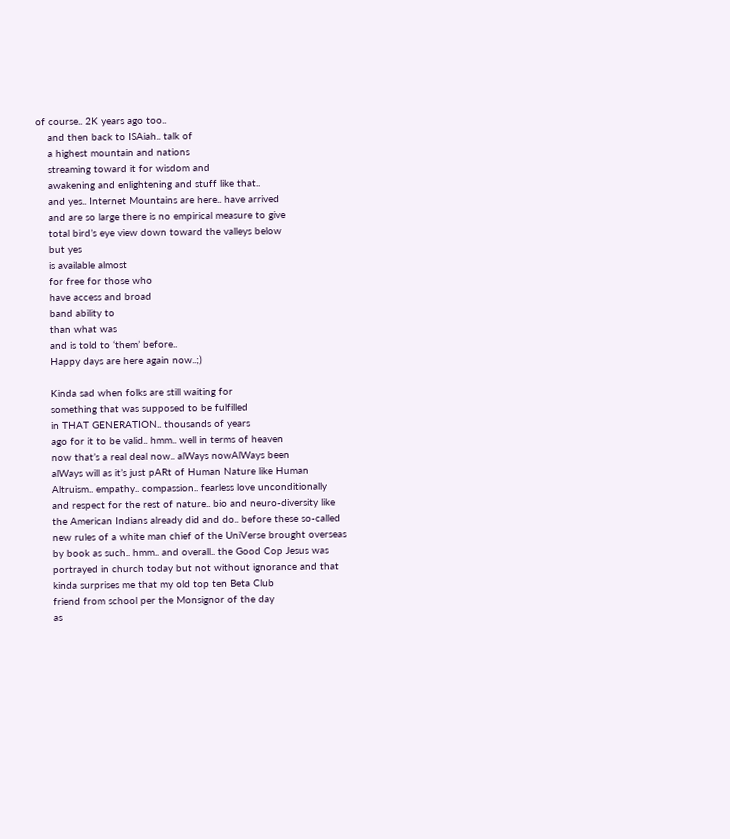of course.. 2K years ago too..
    and then back to ISAiah.. talk of
    a highest mountain and nations
    streaming toward it for wisdom and
    awakening and enlightening and stuff like that..
    and yes.. Internet Mountains are here.. have arrived
    and are so large there is no empirical measure to give
    total bird’s eye view down toward the valleys below
    but yes
    is available almost
    for free for those who
    have access and broad
    band ability to
    than what was
    and is told to ‘them’ before..
    Happy days are here again now..;)

    Kinda sad when folks are still waiting for
    something that was supposed to be fulfilled
    in THAT GENERATION.. thousands of years
    ago for it to be valid.. hmm.. well in terms of heaven
    now that’s a real deal now.. alWays nowAlWays been
    alWays will as it’s just pARt of Human Nature like Human
    Altruism.. empathy.. compassion.. fearless love unconditionally
    and respect for the rest of nature.. bio and neuro-diversity like
    the American Indians already did and do.. before these so-called
    new rules of a white man chief of the UniVerse brought overseas
    by book as such.. hmm.. and overall.. the Good Cop Jesus was
    portrayed in church today but not without ignorance and that
    kinda surprises me that my old top ten Beta Club
    friend from school per the Monsignor of the day
    as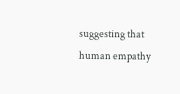suggesting that human empathy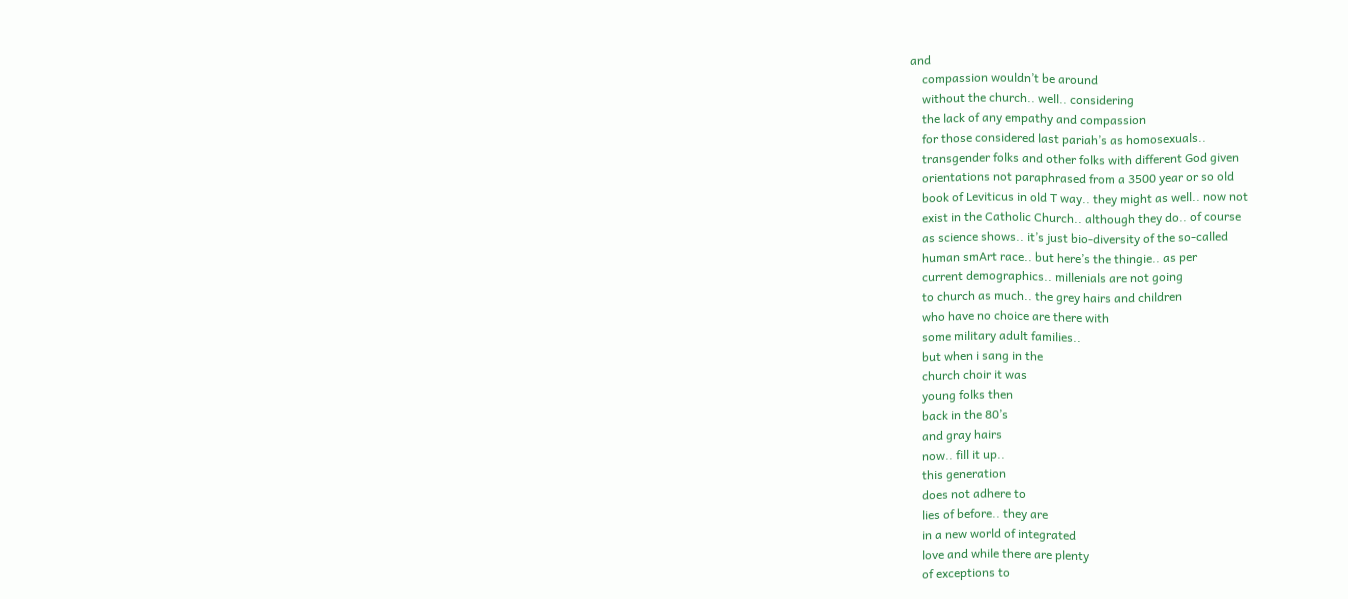and
    compassion wouldn’t be around
    without the church.. well.. considering
    the lack of any empathy and compassion
    for those considered last pariah’s as homosexuals..
    transgender folks and other folks with different God given
    orientations not paraphrased from a 3500 year or so old
    book of Leviticus in old T way.. they might as well.. now not
    exist in the Catholic Church.. although they do.. of course
    as science shows.. it’s just bio-diversity of the so-called
    human smArt race.. but here’s the thingie.. as per
    current demographics.. millenials are not going
    to church as much.. the grey hairs and children
    who have no choice are there with
    some military adult families..
    but when i sang in the
    church choir it was
    young folks then
    back in the 80’s
    and gray hairs
    now.. fill it up..
    this generation
    does not adhere to
    lies of before.. they are
    in a new world of integrated
    love and while there are plenty
    of exceptions to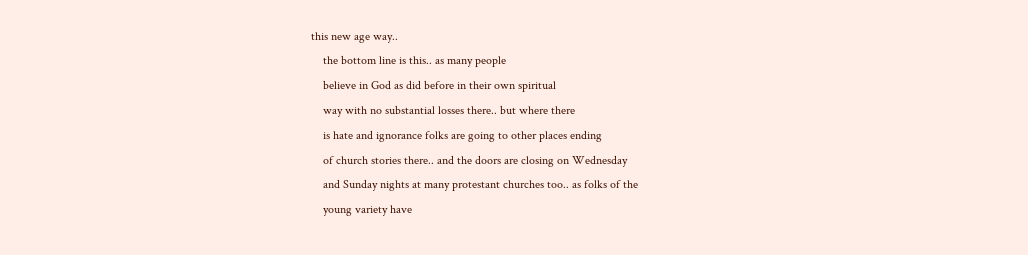this new age way..
    the bottom line is this.. as many people
    believe in God as did before in their own spiritual
    way with no substantial losses there.. but where there
    is hate and ignorance folks are going to other places ending
    of church stories there.. and the doors are closing on Wednesday
    and Sunday nights at many protestant churches too.. as folks of the
    young variety have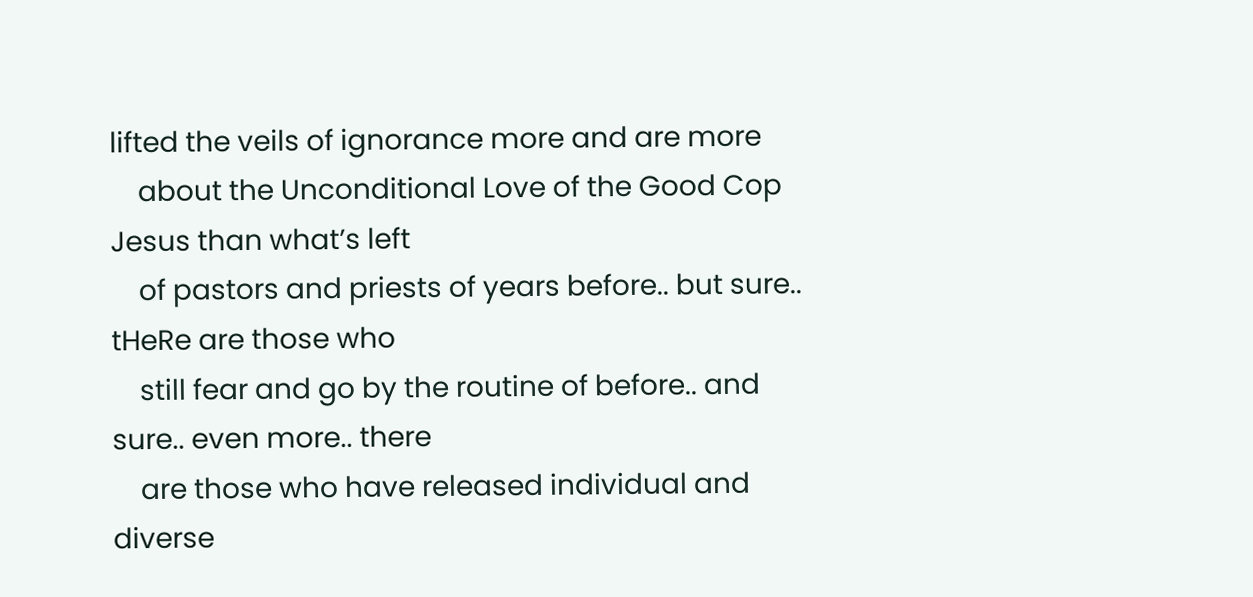lifted the veils of ignorance more and are more
    about the Unconditional Love of the Good Cop Jesus than what’s left
    of pastors and priests of years before.. but sure.. tHeRe are those who
    still fear and go by the routine of before.. and sure.. even more.. there
    are those who have released individual and diverse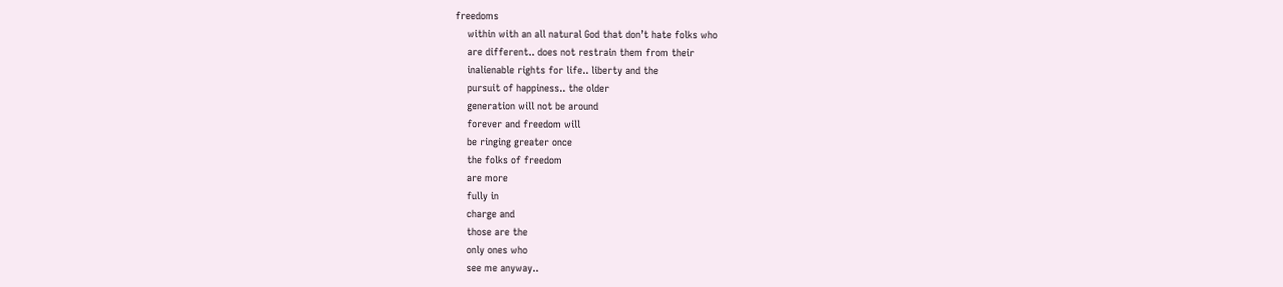freedoms
    within with an all natural God that don’t hate folks who
    are different.. does not restrain them from their
    inalienable rights for life.. liberty and the
    pursuit of happiness.. the older
    generation will not be around
    forever and freedom will
    be ringing greater once
    the folks of freedom
    are more
    fully in
    charge and
    those are the
    only ones who
    see me anyway..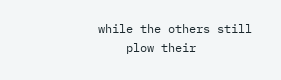while the others still
    plow their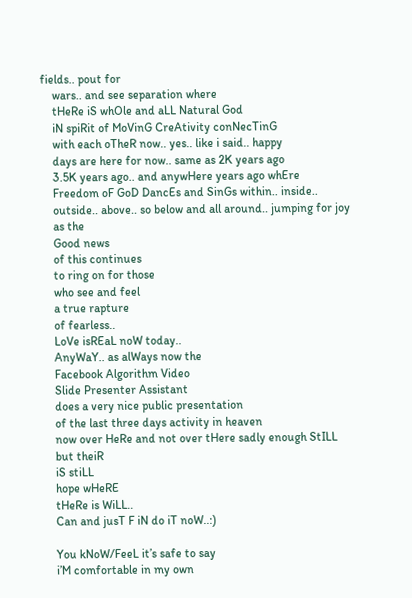fields.. pout for
    wars.. and see separation where
    tHeRe iS whOle and aLL Natural God
    iN spiRit of MoVinG CreAtivity conNecTinG
    with each oTheR now.. yes.. like i said.. happy
    days are here for now.. same as 2K years ago
    3.5K years ago.. and anywHere years ago whEre
    Freedom oF GoD DancEs and SinGs within.. inside..
    outside.. above.. so below and all around.. jumping for joy
    as the
    Good news
    of this continues
    to ring on for those
    who see and feel
    a true rapture
    of fearless..
    LoVe isREaL noW today..
    AnyWaY.. as alWays now the
    Facebook Algorithm Video
    Slide Presenter Assistant
    does a very nice public presentation
    of the last three days activity in heaven
    now over HeRe and not over tHere sadly enough StILL
    but theiR
    iS stiLL
    hope wHeRE
    tHeRe is WiLL..
    Can and jusT F iN do iT noW..:)

    You kNoW/FeeL it’s safe to say
    i’M comfortable in my own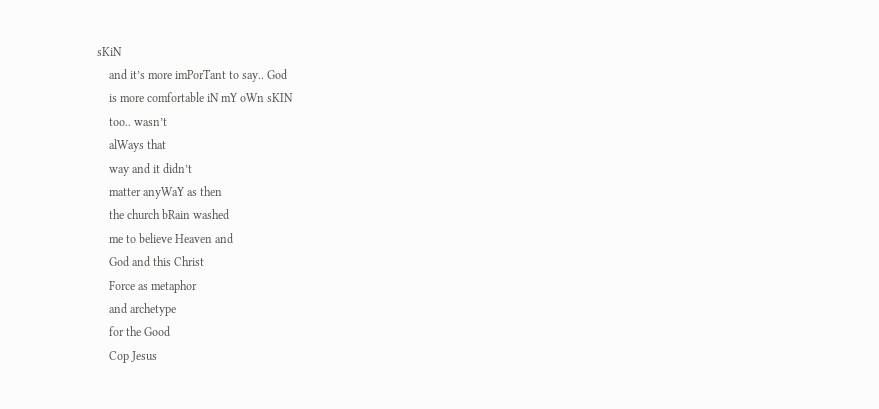sKiN
    and it’s more imPorTant to say.. God
    is more comfortable iN mY oWn sKIN
    too.. wasn’t
    alWays that
    way and it didn’t
    matter anyWaY as then
    the church bRain washed
    me to believe Heaven and
    God and this Christ
    Force as metaphor
    and archetype
    for the Good
    Cop Jesus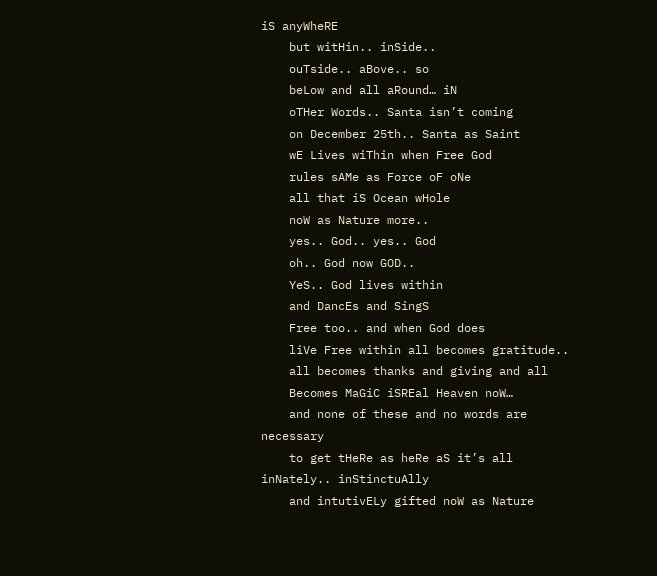iS anyWheRE
    but witHin.. inSide..
    ouTside.. aBove.. so
    beLow and all aRound… iN
    oTHer Words.. Santa isn’t coming
    on December 25th.. Santa as Saint
    wE Lives wiThin when Free God
    rules sAMe as Force oF oNe
    all that iS Ocean wHole
    noW as Nature more..
    yes.. God.. yes.. God
    oh.. God now GOD..
    YeS.. God lives within
    and DancEs and SingS
    Free too.. and when God does
    liVe Free within all becomes gratitude..
    all becomes thanks and giving and all
    Becomes MaGiC iSREal Heaven noW…
    and none of these and no words are necessary
    to get tHeRe as heRe aS it’s all inNately.. inStinctuAlly
    and intutivELy gifted noW as Nature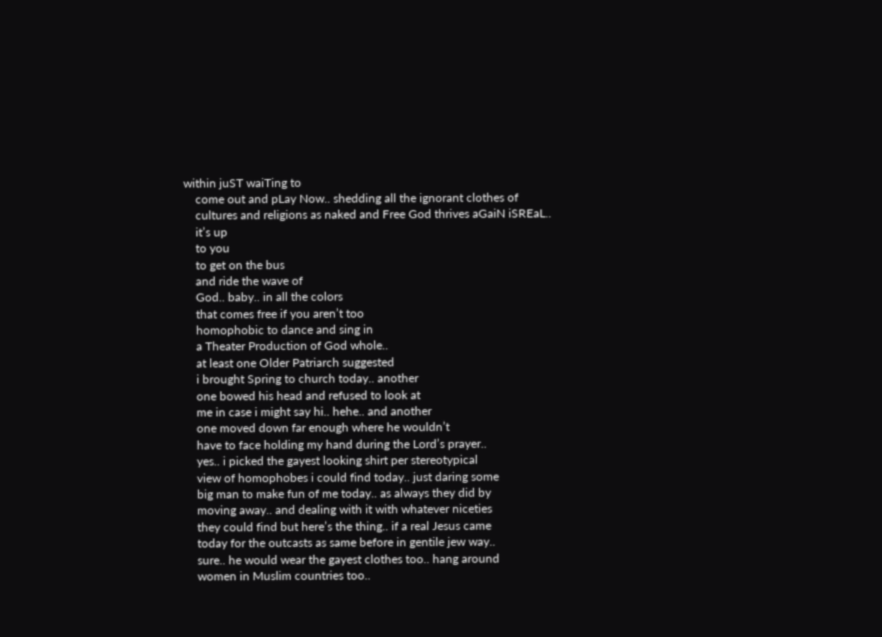within juST waiTing to
    come out and pLay Now.. shedding all the ignorant clothes of
    cultures and religions as naked and Free God thrives aGaiN iSREaL..
    it’s up
    to you
    to get on the bus
    and ride the wave of
    God.. baby.. in all the colors
    that comes free if you aren’t too
    homophobic to dance and sing in
    a Theater Production of God whole..
    at least one Older Patriarch suggested
    i brought Spring to church today.. another
    one bowed his head and refused to look at
    me in case i might say hi.. hehe.. and another
    one moved down far enough where he wouldn’t
    have to face holding my hand during the Lord’s prayer..
    yes.. i picked the gayest looking shirt per stereotypical
    view of homophobes i could find today.. just daring some
    big man to make fun of me today.. as always they did by
    moving away.. and dealing with it with whatever niceties
    they could find but here’s the thing.. if a real Jesus came
    today for the outcasts as same before in gentile jew way..
    sure.. he would wear the gayest clothes too.. hang around
    women in Muslim countries too..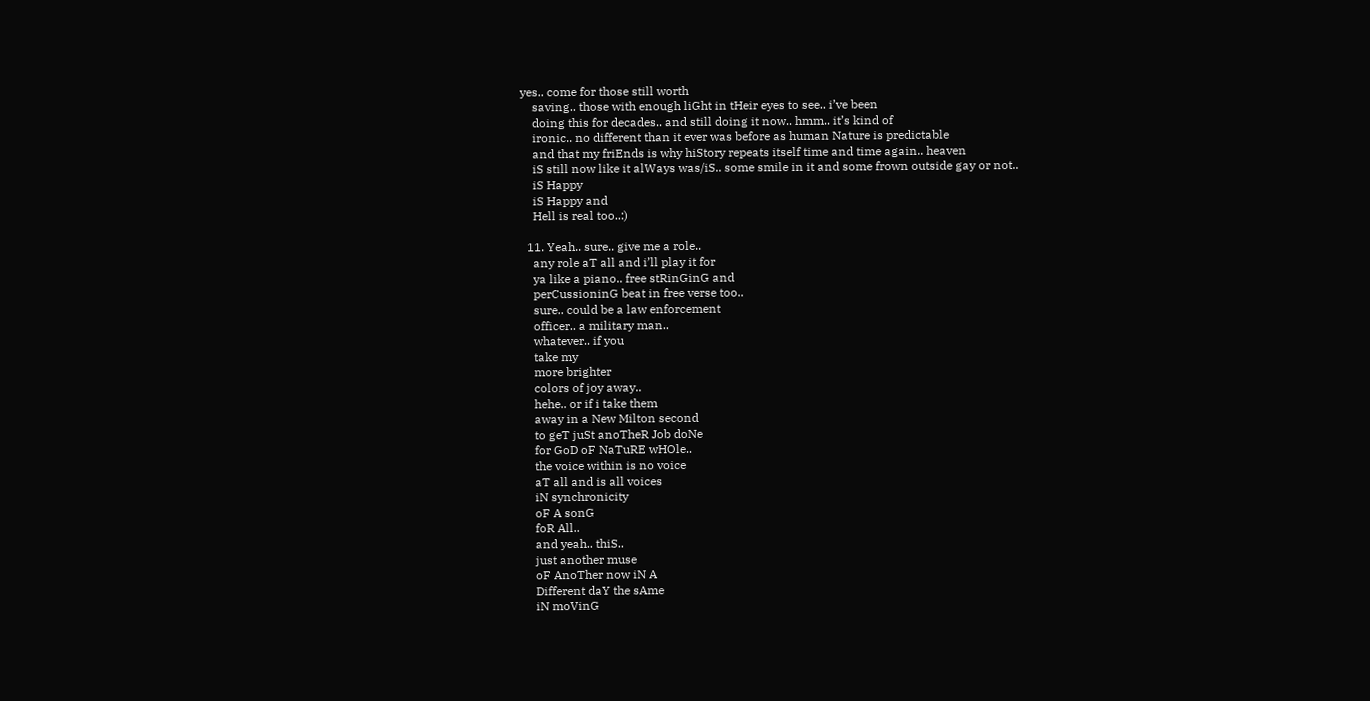yes.. come for those still worth
    saving.. those with enough liGht in tHeir eyes to see.. i’ve been
    doing this for decades.. and still doing it now.. hmm.. it’s kind of
    ironic.. no different than it ever was before as human Nature is predictable
    and that my friEnds is why hiStory repeats itself time and time again.. heaven
    iS still now like it alWays was/iS.. some smile in it and some frown outside gay or not..
    iS Happy
    iS Happy and
    Hell is real too..:)

  11. Yeah.. sure.. give me a role..
    any role aT all and i’ll play it for
    ya like a piano.. free stRinGinG and
    perCussioninG beat in free verse too..
    sure.. could be a law enforcement
    officer.. a military man..
    whatever.. if you
    take my
    more brighter
    colors of joy away..
    hehe.. or if i take them
    away in a New Milton second
    to geT juSt anoTheR Job doNe
    for GoD oF NaTuRE wHOle..
    the voice within is no voice
    aT all and is all voices
    iN synchronicity
    oF A sonG
    foR All..
    and yeah.. thiS..
    just another muse
    oF AnoTher now iN A
    Different daY the sAme
    iN moVinG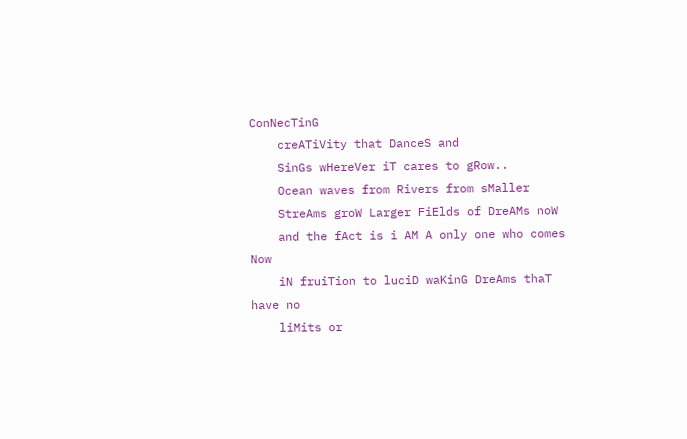ConNecTinG
    creATiVity that DanceS and
    SinGs wHereVer iT cares to gRow..
    Ocean waves from Rivers from sMaller
    StreAms groW Larger FiElds of DreAMs noW
    and the fAct is i AM A only one who comes Now
    iN fruiTion to luciD waKinG DreAms thaT have no
    liMits or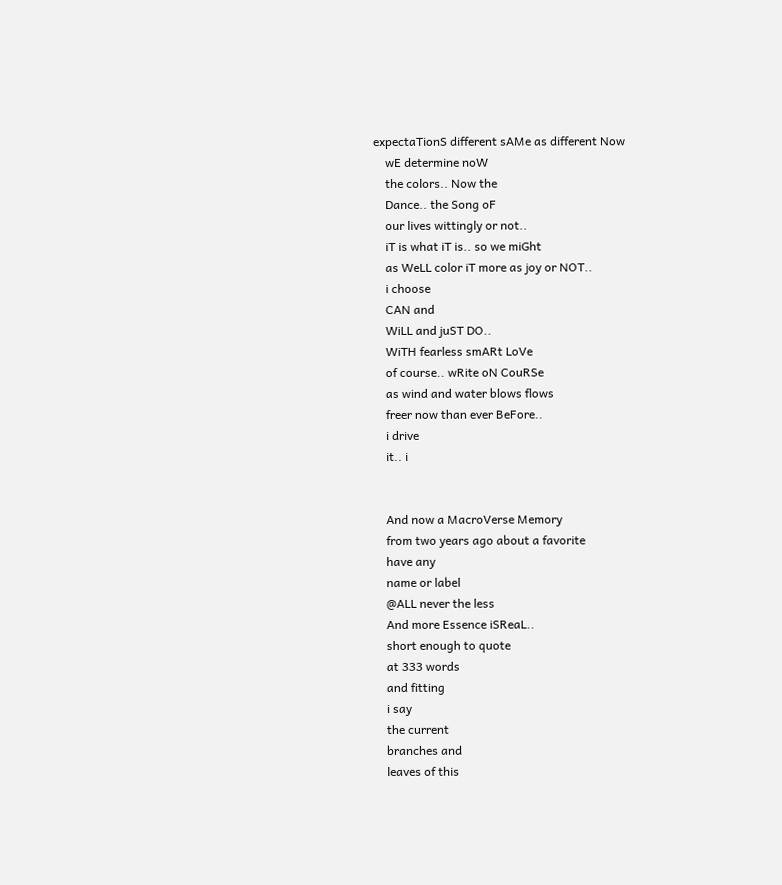expectaTionS different sAMe as different Now
    wE determine noW
    the colors.. Now the
    Dance.. the Song oF
    our lives wittingly or not..
    iT is what iT is.. so we miGht
    as WeLL color iT more as joy or NOT..
    i choose
    CAN and
    WiLL and juST DO..
    WiTH fearless smARt LoVe
    of course.. wRite oN CouRSe
    as wind and water blows flows
    freer now than ever BeFore..
    i drive
    it.. i


    And now a MacroVerse Memory
    from two years ago about a favorite
    have any
    name or label
    @ALL never the less
    And more Essence iSReaL..
    short enough to quote
    at 333 words
    and fitting
    i say
    the current
    branches and
    leaves of this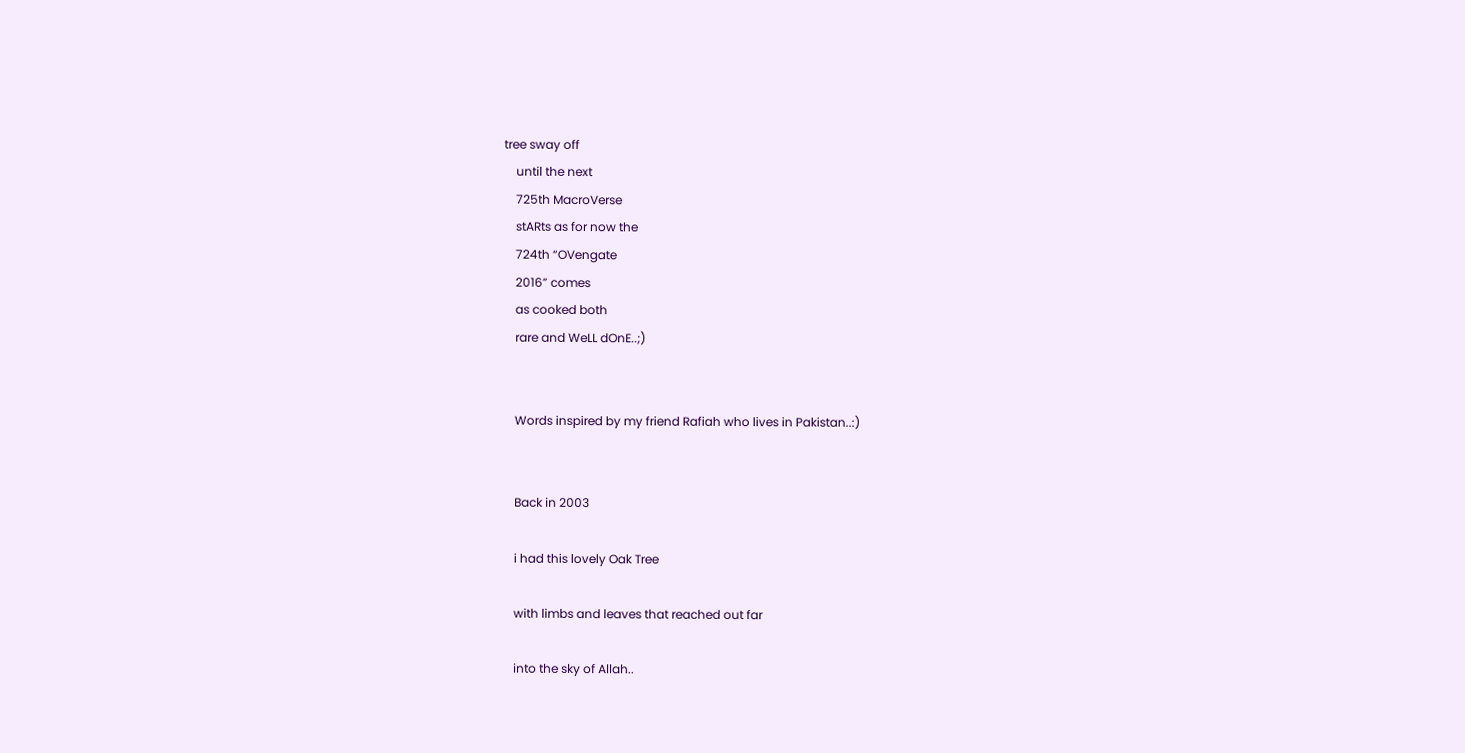tree sway off
    until the next
    725th MacroVerse
    stARts as for now the
    724th “OVengate
    2016” comes
    as cooked both
    rare and WeLL dOnE..;)


    Words inspired by my friend Rafiah who lives in Pakistan..:)


    Back in 2003

    i had this lovely Oak Tree

    with limbs and leaves that reached out far

    into the sky of Allah..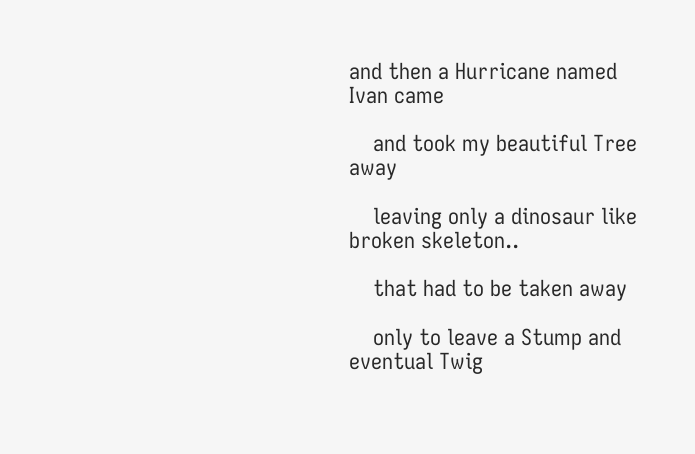and then a Hurricane named Ivan came

    and took my beautiful Tree away

    leaving only a dinosaur like broken skeleton..

    that had to be taken away

    only to leave a Stump and eventual Twig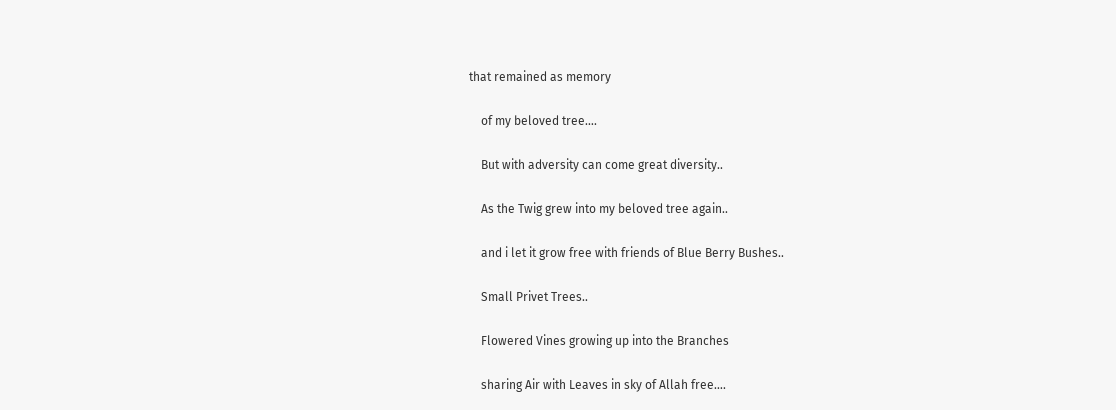that remained as memory

    of my beloved tree….

    But with adversity can come great diversity..

    As the Twig grew into my beloved tree again..

    and i let it grow free with friends of Blue Berry Bushes..

    Small Privet Trees..

    Flowered Vines growing up into the Branches

    sharing Air with Leaves in sky of Allah free….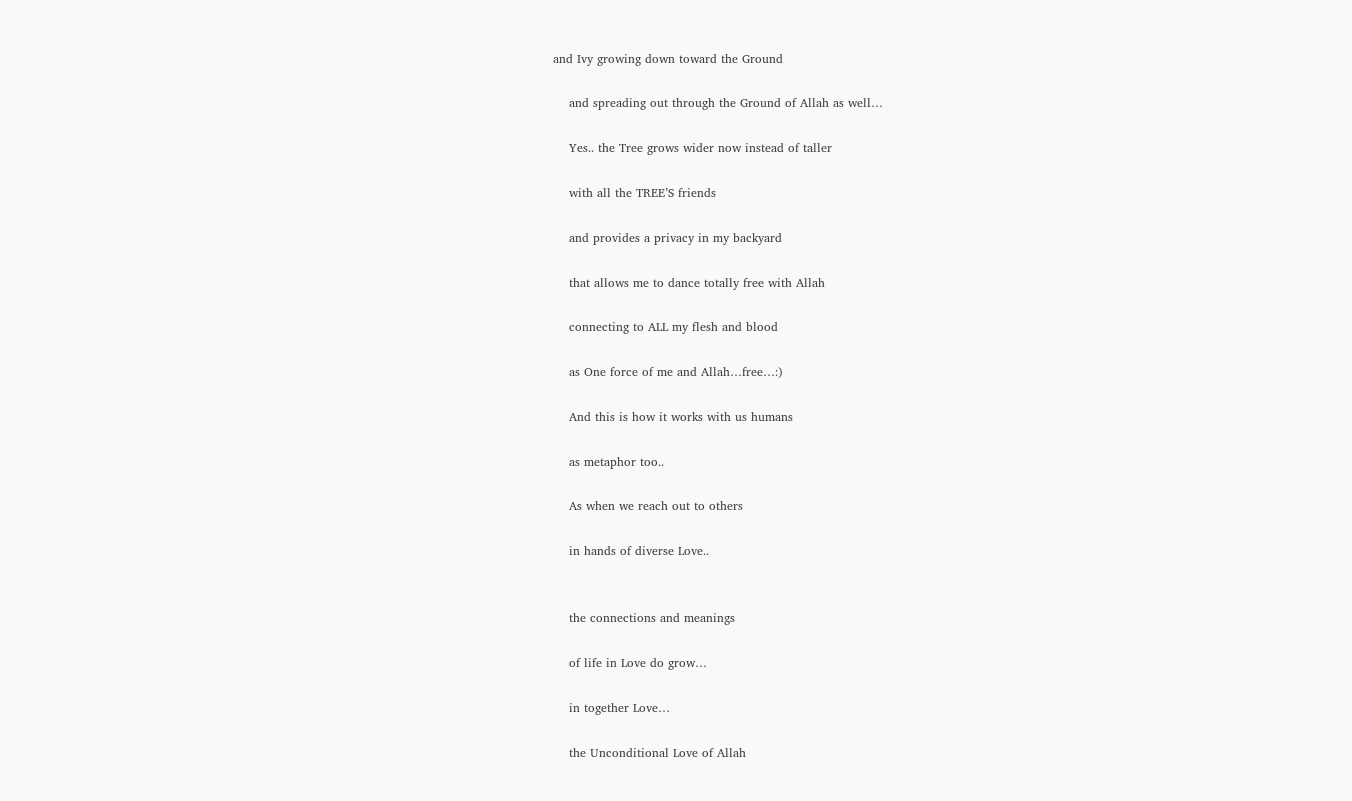and Ivy growing down toward the Ground

    and spreading out through the Ground of Allah as well…

    Yes.. the Tree grows wider now instead of taller

    with all the TREE’S friends

    and provides a privacy in my backyard

    that allows me to dance totally free with Allah

    connecting to ALL my flesh and blood

    as One force of me and Allah…free…:)

    And this is how it works with us humans

    as metaphor too..

    As when we reach out to others

    in hands of diverse Love..


    the connections and meanings

    of life in Love do grow…

    in together Love…

    the Unconditional Love of Allah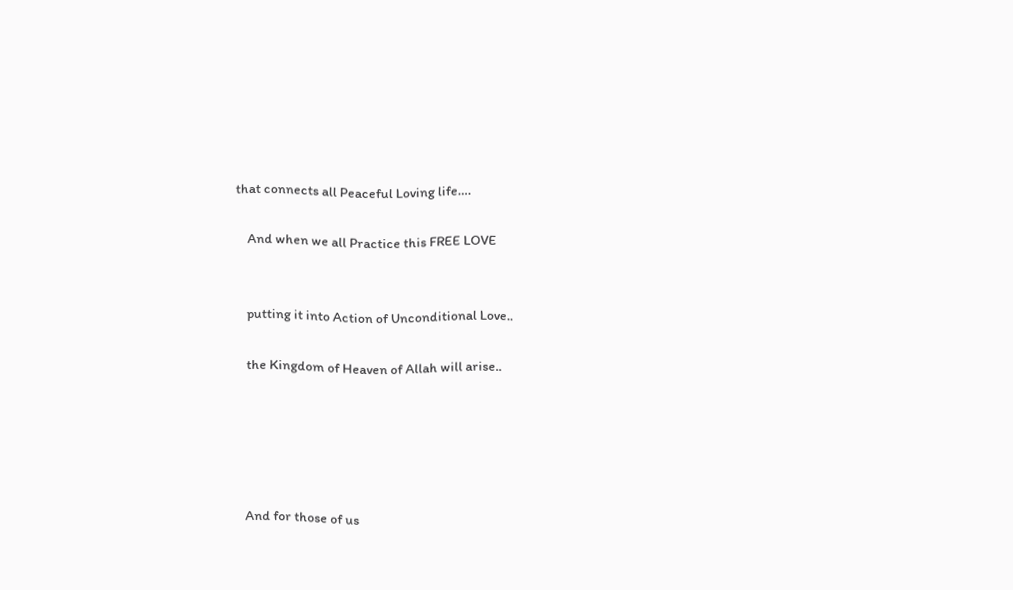that connects all Peaceful Loving life….

    And when we all Practice this FREE LOVE


    putting it into Action of Unconditional Love..

    the Kingdom of Heaven of Allah will arise..





    And for those of us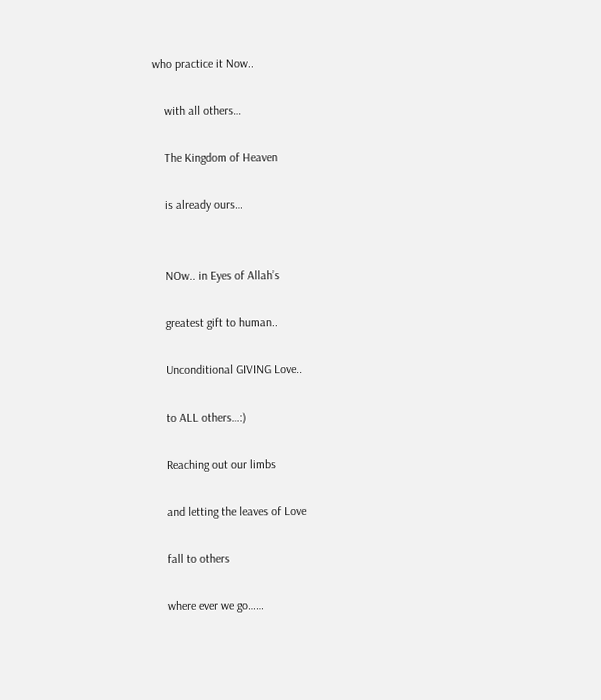who practice it Now..

    with all others…

    The Kingdom of Heaven

    is already ours…


    NOw.. in Eyes of Allah’s

    greatest gift to human..

    Unconditional GIVING Love..

    to ALL others…:)

    Reaching out our limbs

    and letting the leaves of Love

    fall to others

    where ever we go……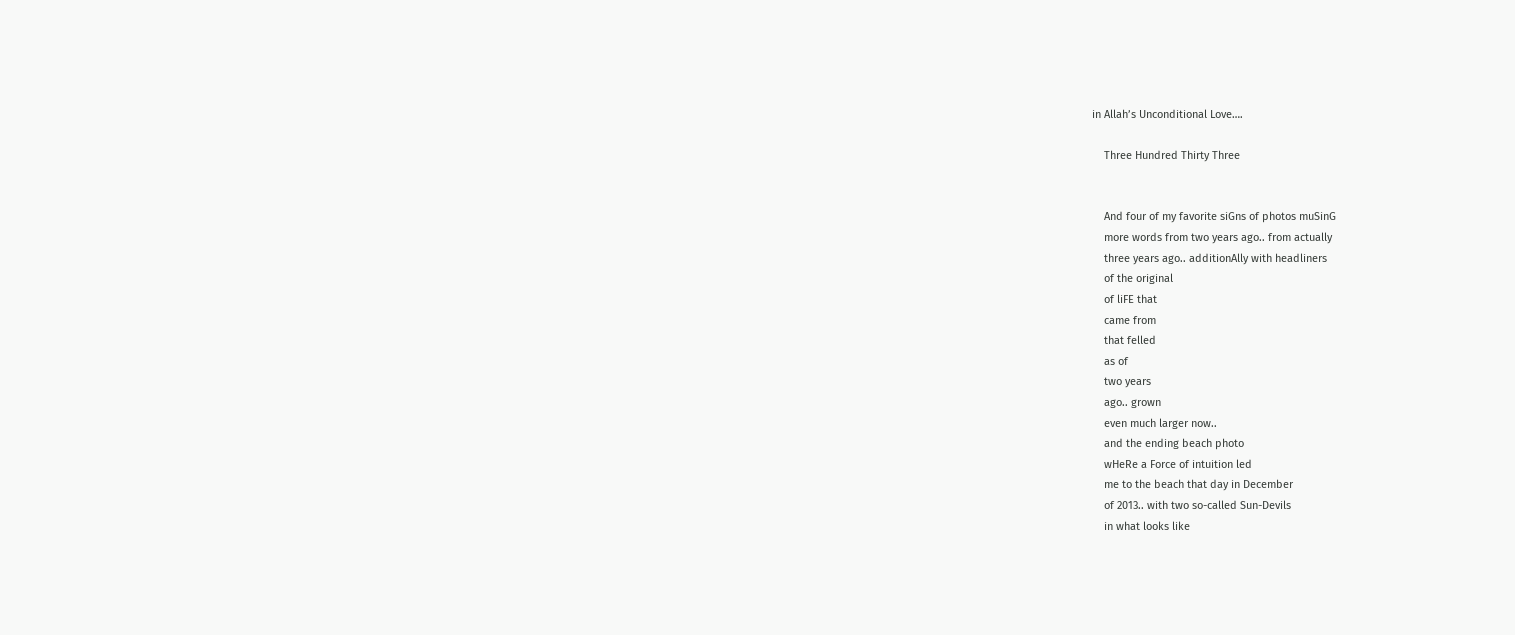in Allah’s Unconditional Love….

    Three Hundred Thirty Three


    And four of my favorite siGns of photos muSinG
    more words from two years ago.. from actually
    three years ago.. additionAlly with headliners
    of the original
    of liFE that
    came from
    that felled
    as of
    two years
    ago.. grown
    even much larger now..
    and the ending beach photo
    wHeRe a Force of intuition led
    me to the beach that day in December
    of 2013.. with two so-called Sun-Devils
    in what looks like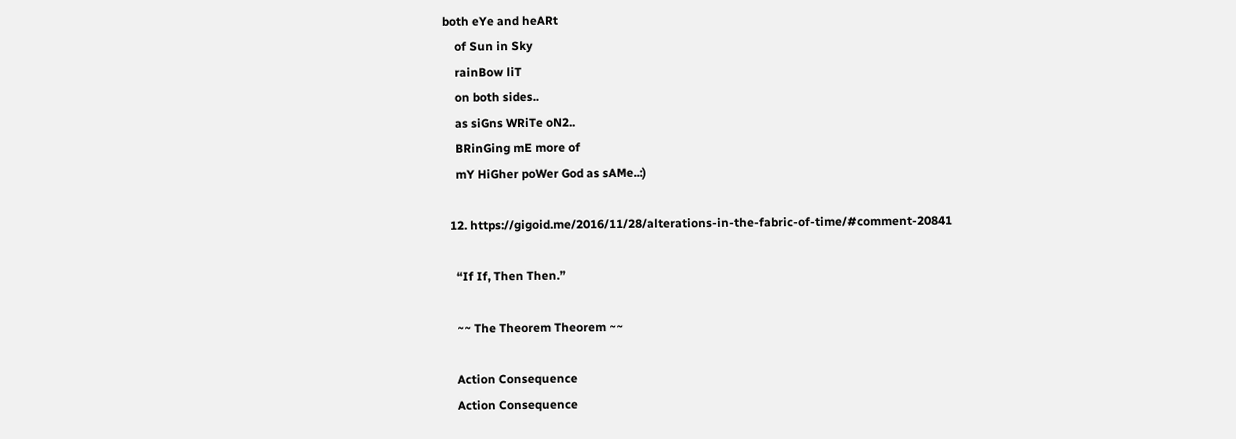both eYe and heARt
    of Sun in Sky
    rainBow liT
    on both sides..
    as siGns WRiTe oN2..
    BRinGing mE more of
    mY HiGher poWer God as sAMe..:)

  12. https://gigoid.me/2016/11/28/alterations-in-the-fabric-of-time/#comment-20841

    “If If, Then Then.”

    ~~ The Theorem Theorem ~~

    Action Consequence
    Action Consequence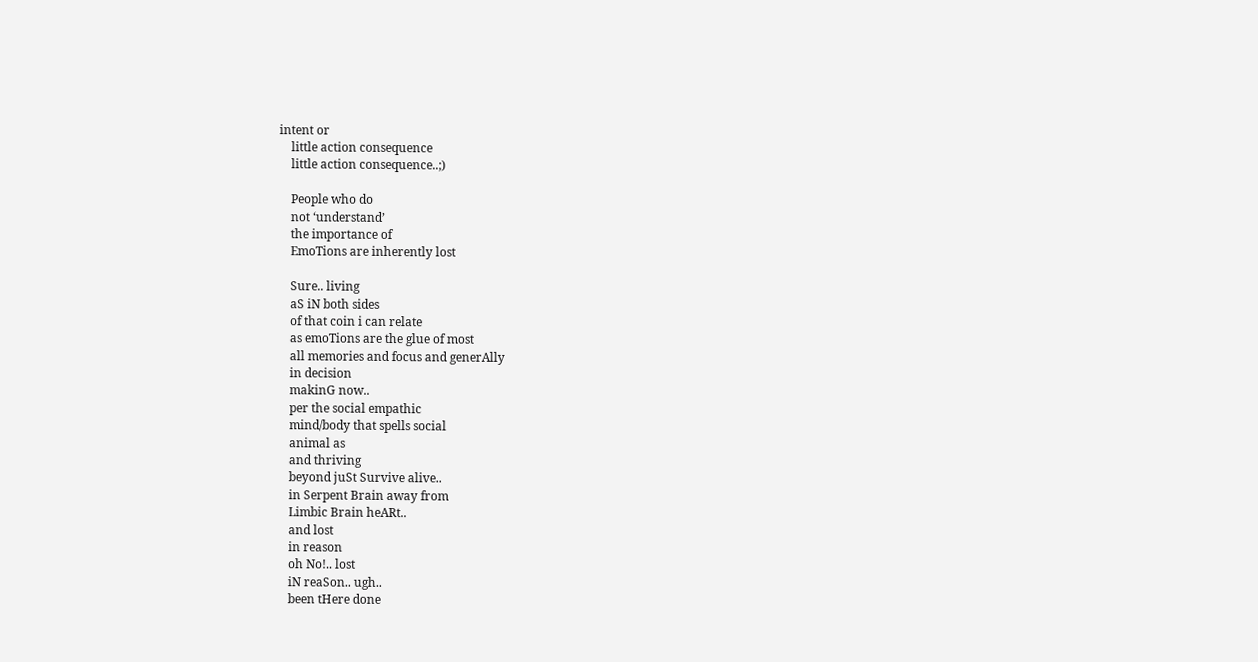intent or
    little action consequence
    little action consequence..;)

    People who do
    not ‘understand’
    the importance of
    EmoTions are inherently lost

    Sure.. living
    aS iN both sides
    of that coin i can relate
    as emoTions are the glue of most
    all memories and focus and generAlly
    in decision
    makinG now..
    per the social empathic
    mind/body that spells social
    animal as
    and thriving
    beyond juSt Survive alive..
    in Serpent Brain away from
    Limbic Brain heARt..
    and lost
    in reason
    oh No!.. lost
    iN reaSon.. ugh..
    been tHere done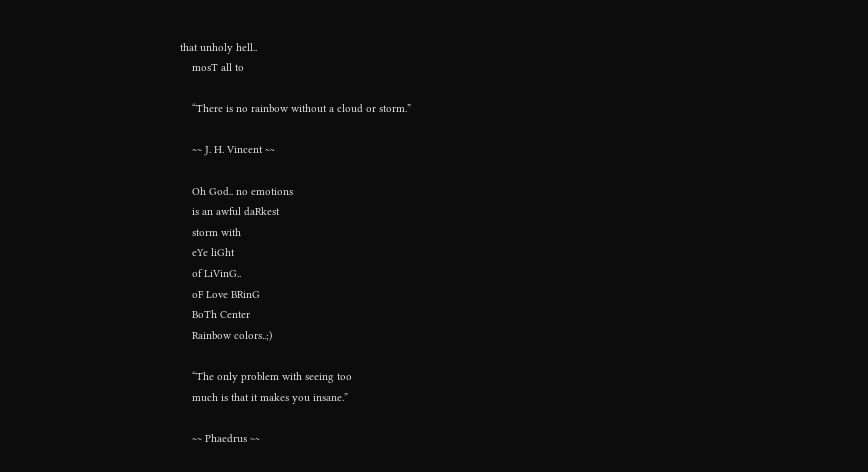that unholy hell..
    mosT all to

    “There is no rainbow without a cloud or storm.”

    ~~ J. H. Vincent ~~

    Oh God.. no emotions
    is an awful daRkest
    storm with
    eYe liGht
    of LiVinG..
    oF Love BRinG
    BoTh Center
    Rainbow colors..;)

    “The only problem with seeing too
    much is that it makes you insane.”

    ~~ Phaedrus ~~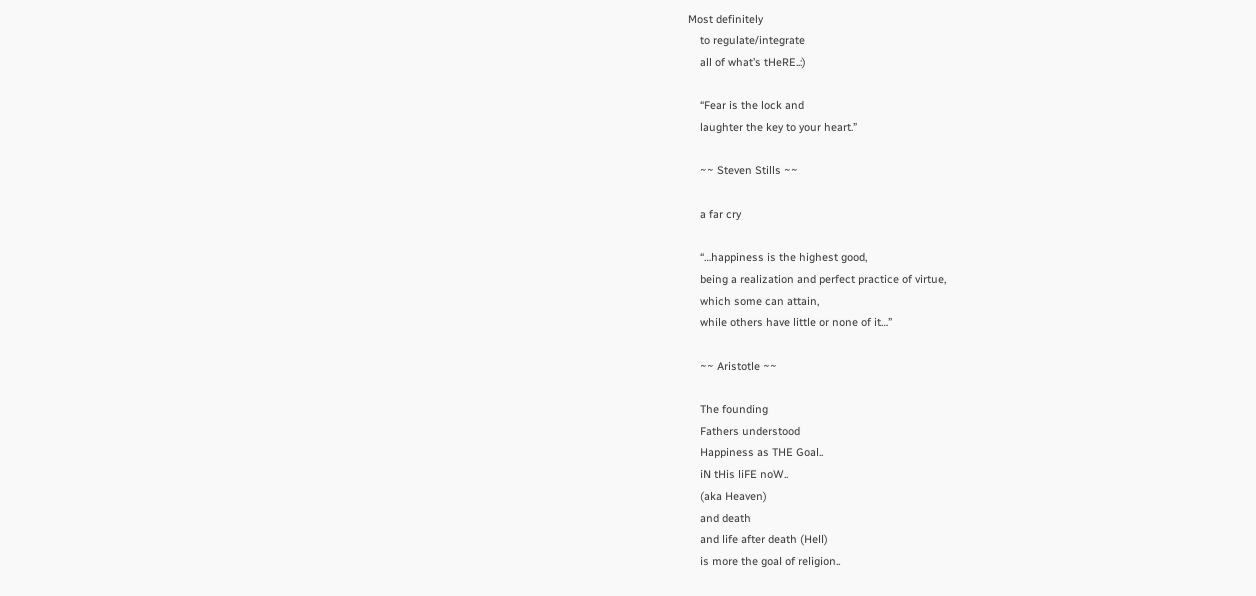Most definitely
    to regulate/integrate
    all of what’s tHeRE..:)

    “Fear is the lock and
    laughter the key to your heart.”

    ~~ Steven Stills ~~

    a far cry

    “…happiness is the highest good,
    being a realization and perfect practice of virtue,
    which some can attain,
    while others have little or none of it…”

    ~~ Aristotle ~~

    The founding
    Fathers understood
    Happiness as THE Goal..
    iN tHis liFE noW..
    (aka Heaven)
    and death
    and life after death (Hell)
    is more the goal of religion..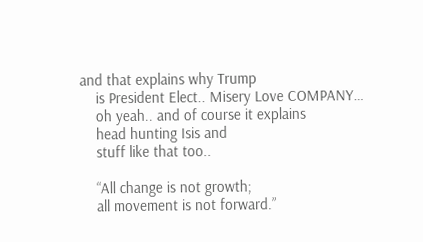and that explains why Trump
    is President Elect.. Misery Love COMPANY…
    oh yeah.. and of course it explains
    head hunting Isis and
    stuff like that too..

    “All change is not growth;
    all movement is not forward.”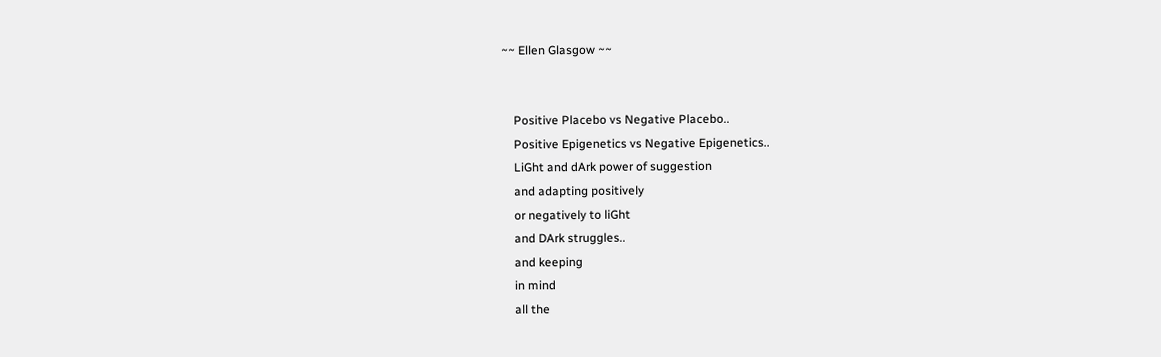~~ Ellen Glasgow ~~


    Positive Placebo vs Negative Placebo..
    Positive Epigenetics vs Negative Epigenetics..
    LiGht and dArk power of suggestion
    and adapting positively
    or negatively to liGht
    and DArk struggles..
    and keeping
    in mind
    all the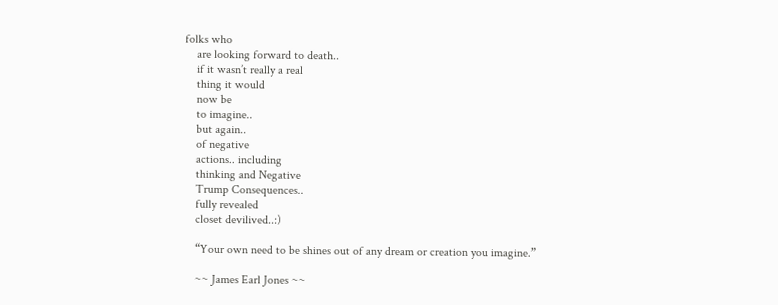folks who
    are looking forward to death..
    if it wasn’t really a real
    thing it would
    now be
    to imagine..
    but again..
    of negative
    actions.. including
    thinking and Negative
    Trump Consequences..
    fully revealed
    closet devilived..:)

    “Your own need to be shines out of any dream or creation you imagine.”

    ~~ James Earl Jones ~~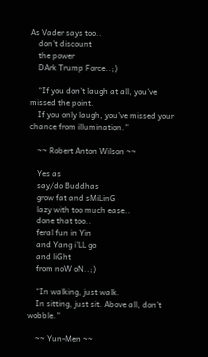As Vader says too..
    don’t discount
    the power
    DArk Trump Force..;)

    “If you don’t laugh at all, you’ve missed the point.
    If you only laugh, you’ve missed your chance from illumination.”

    ~~ Robert Anton Wilson ~~

    Yes as
    say/do Buddhas
    grow fat and sMiLinG
    lazy with too much ease..
    done that too..
    feral fun in Yin
    and Yang i’LL go
    and liGht
    from noW oN..;)

    “In walking, just walk.
    In sitting, just sit. Above all, don’t wobble.”

    ~~ Yun-Men ~~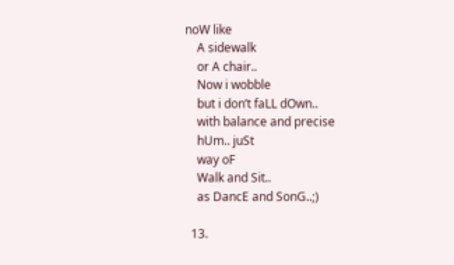noW like
    A sidewalk
    or A chair..
    Now i wobble
    but i don’t faLL dOwn..
    with balance and precise
    hUm.. juSt
    way oF
    Walk and Sit..
    as DancE and SonG..;)

  13.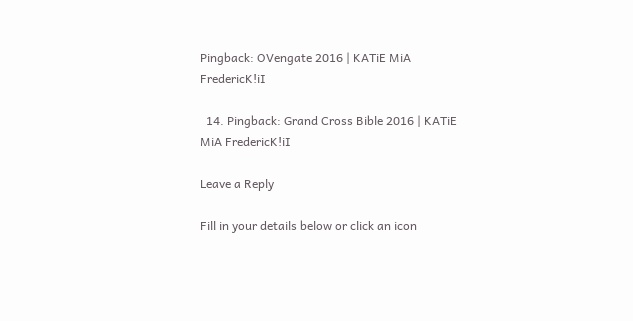Pingback: OVengate 2016 | KATiE MiA FredericK!iI

  14. Pingback: Grand Cross Bible 2016 | KATiE MiA FredericK!iI

Leave a Reply

Fill in your details below or click an icon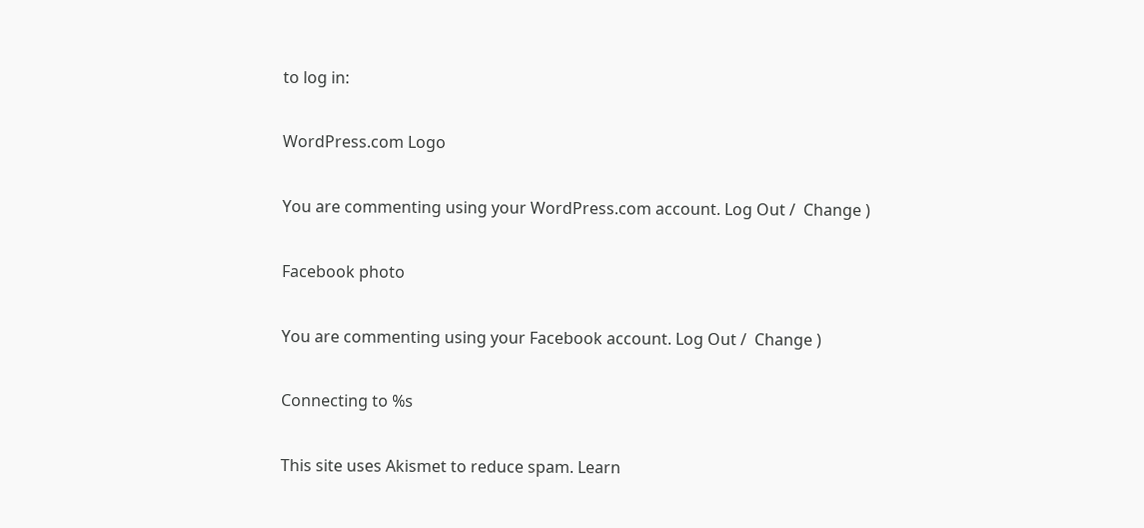to log in:

WordPress.com Logo

You are commenting using your WordPress.com account. Log Out /  Change )

Facebook photo

You are commenting using your Facebook account. Log Out /  Change )

Connecting to %s

This site uses Akismet to reduce spam. Learn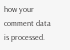how your comment data is processed.